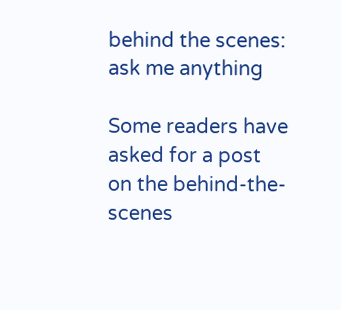behind the scenes: ask me anything

Some readers have asked for a post on the behind-the-scenes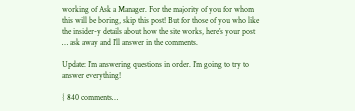working of Ask a Manager. For the majority of you for whom this will be boring, skip this post! But for those of you who like the insider-y details about how the site works, here’s your post … ask away and I’ll answer in the comments.

Update: I’m answering questions in order. I’m going to try to answer everything!

{ 840 comments…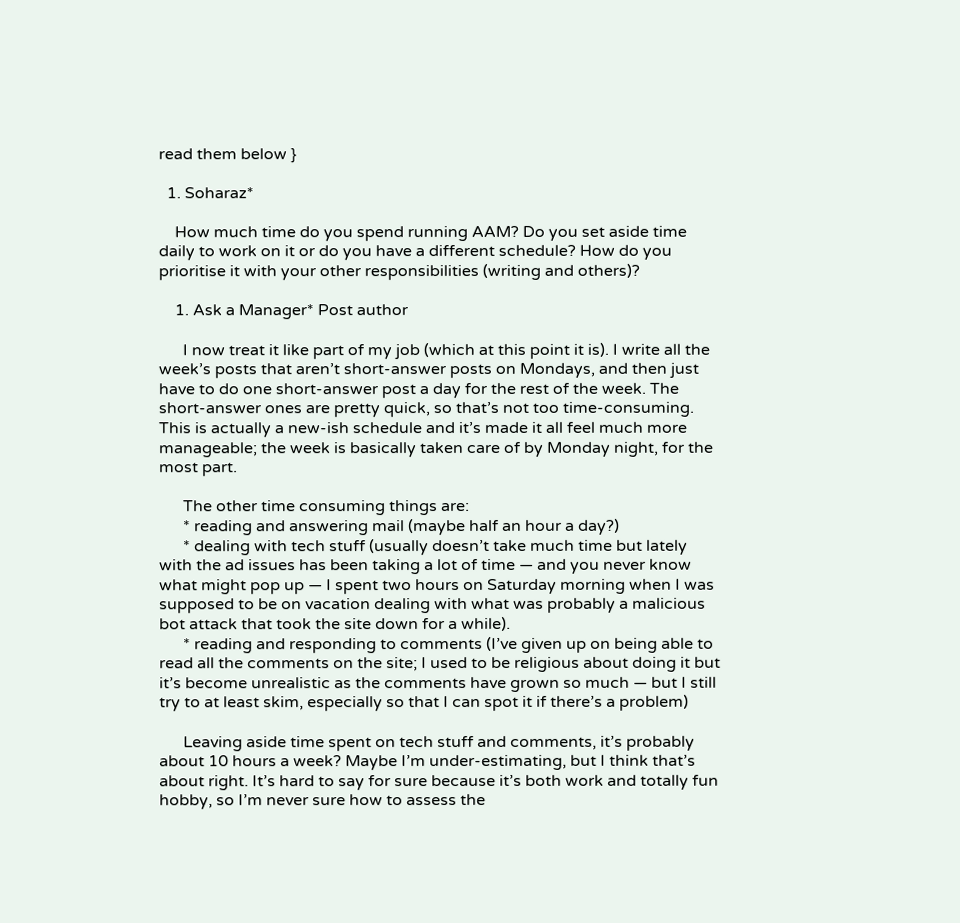read them below }

  1. Soharaz*

    How much time do you spend running AAM? Do you set aside time daily to work on it or do you have a different schedule? How do you prioritise it with your other responsibilities (writing and others)?

    1. Ask a Manager* Post author

      I now treat it like part of my job (which at this point it is). I write all the week’s posts that aren’t short-answer posts on Mondays, and then just have to do one short-answer post a day for the rest of the week. The short-answer ones are pretty quick, so that’s not too time-consuming. This is actually a new-ish schedule and it’s made it all feel much more manageable; the week is basically taken care of by Monday night, for the most part.

      The other time consuming things are:
      * reading and answering mail (maybe half an hour a day?)
      * dealing with tech stuff (usually doesn’t take much time but lately with the ad issues has been taking a lot of time — and you never know what might pop up — I spent two hours on Saturday morning when I was supposed to be on vacation dealing with what was probably a malicious bot attack that took the site down for a while).
      * reading and responding to comments (I’ve given up on being able to read all the comments on the site; I used to be religious about doing it but it’s become unrealistic as the comments have grown so much — but I still try to at least skim, especially so that I can spot it if there’s a problem)

      Leaving aside time spent on tech stuff and comments, it’s probably about 10 hours a week? Maybe I’m under-estimating, but I think that’s about right. It’s hard to say for sure because it’s both work and totally fun hobby, so I’m never sure how to assess the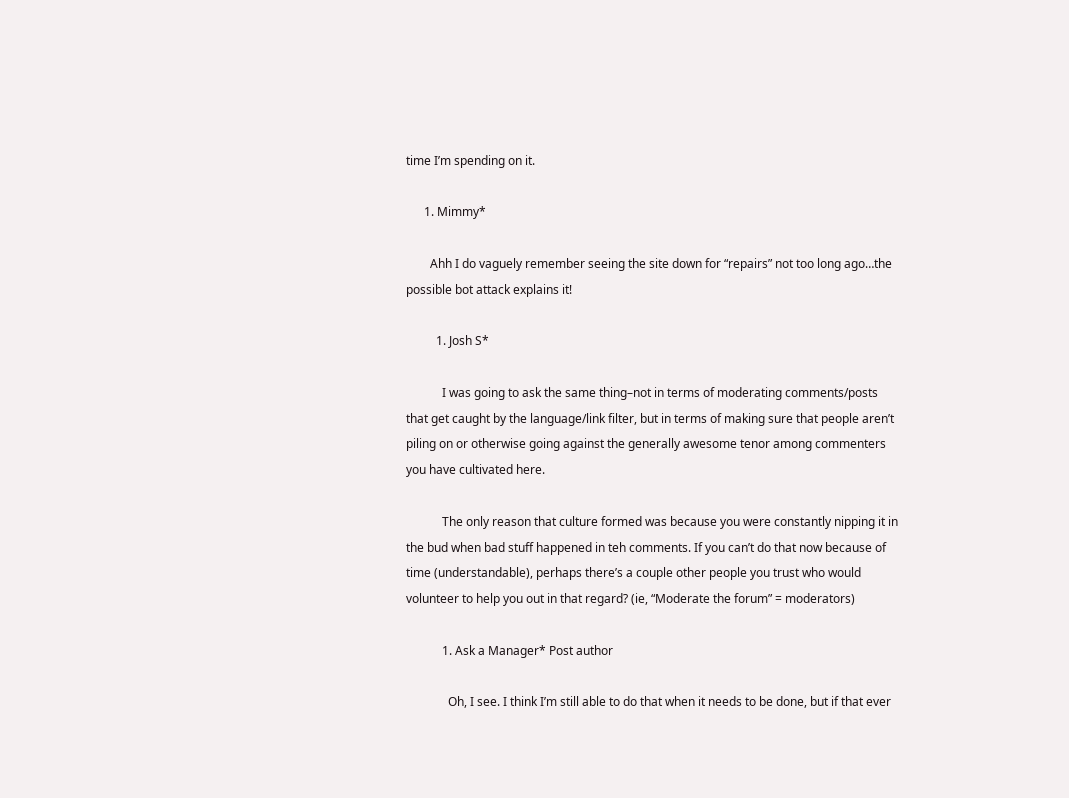time I’m spending on it.

      1. Mimmy*

        Ahh I do vaguely remember seeing the site down for “repairs” not too long ago…the possible bot attack explains it!

          1. Josh S*

            I was going to ask the same thing–not in terms of moderating comments/posts that get caught by the language/link filter, but in terms of making sure that people aren’t piling on or otherwise going against the generally awesome tenor among commenters you have cultivated here.

            The only reason that culture formed was because you were constantly nipping it in the bud when bad stuff happened in teh comments. If you can’t do that now because of time (understandable), perhaps there’s a couple other people you trust who would volunteer to help you out in that regard? (ie, “Moderate the forum” = moderators)

            1. Ask a Manager* Post author

              Oh, I see. I think I’m still able to do that when it needs to be done, but if that ever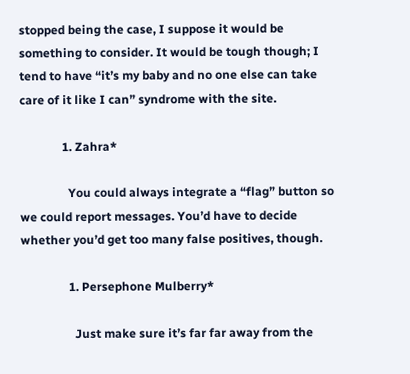stopped being the case, I suppose it would be something to consider. It would be tough though; I tend to have “it’s my baby and no one else can take care of it like I can” syndrome with the site.

              1. Zahra*

                You could always integrate a “flag” button so we could report messages. You’d have to decide whether you’d get too many false positives, though.

                1. Persephone Mulberry*

                  Just make sure it’s far far away from the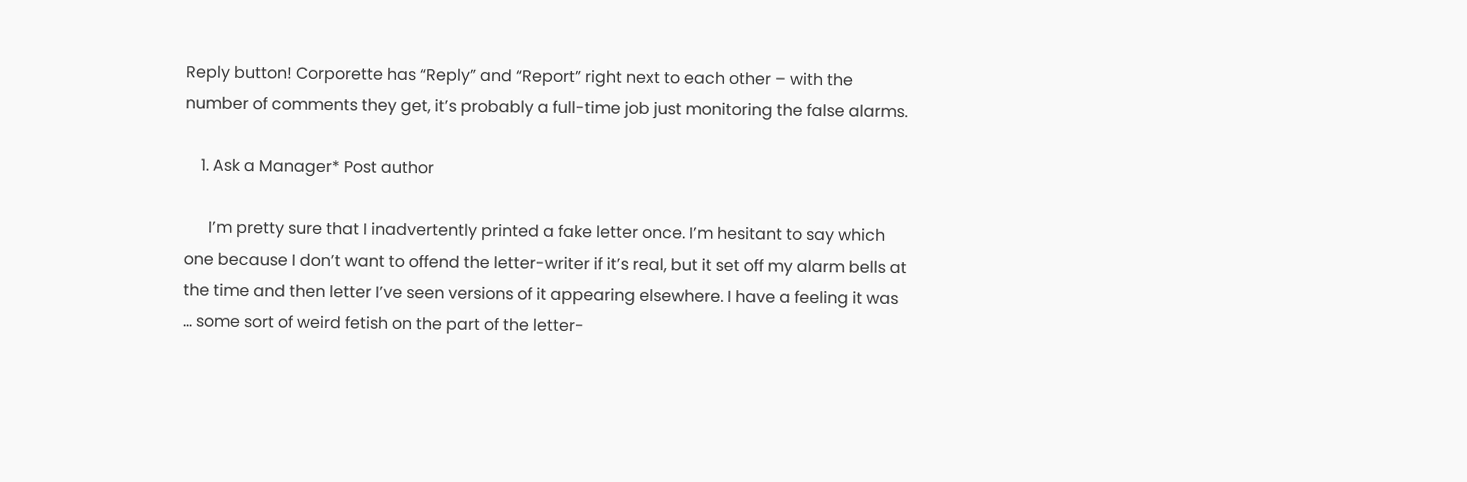Reply button! Corporette has “Reply” and “Report” right next to each other – with the number of comments they get, it’s probably a full-time job just monitoring the false alarms.

    1. Ask a Manager* Post author

      I’m pretty sure that I inadvertently printed a fake letter once. I’m hesitant to say which one because I don’t want to offend the letter-writer if it’s real, but it set off my alarm bells at the time and then letter I’ve seen versions of it appearing elsewhere. I have a feeling it was … some sort of weird fetish on the part of the letter-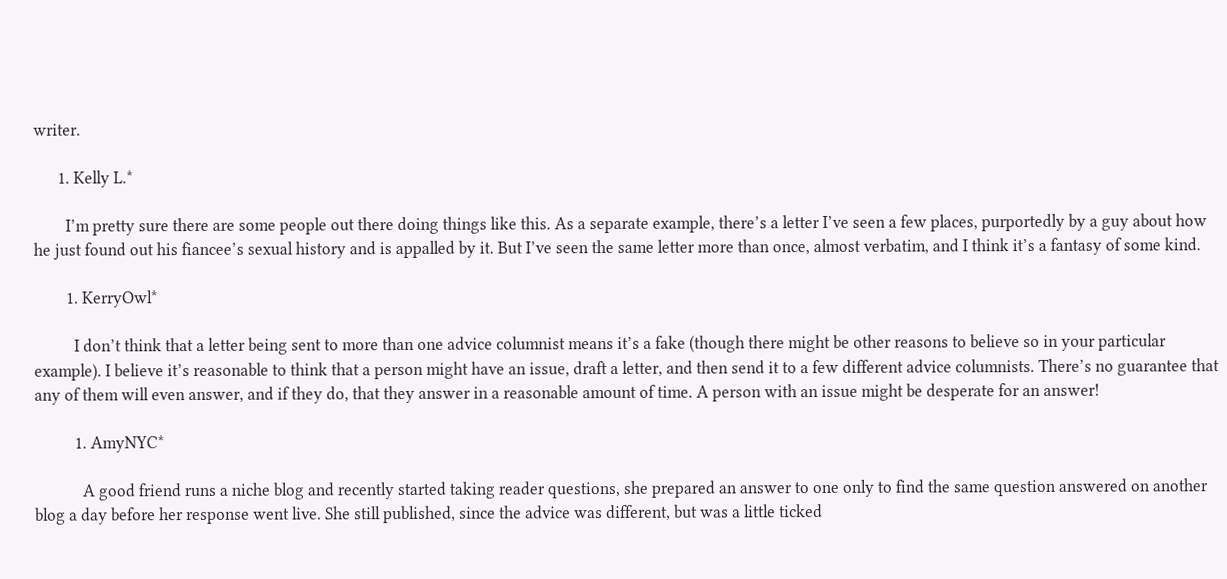writer.

      1. Kelly L.*

        I’m pretty sure there are some people out there doing things like this. As a separate example, there’s a letter I’ve seen a few places, purportedly by a guy about how he just found out his fiancee’s sexual history and is appalled by it. But I’ve seen the same letter more than once, almost verbatim, and I think it’s a fantasy of some kind.

        1. KerryOwl*

          I don’t think that a letter being sent to more than one advice columnist means it’s a fake (though there might be other reasons to believe so in your particular example). I believe it’s reasonable to think that a person might have an issue, draft a letter, and then send it to a few different advice columnists. There’s no guarantee that any of them will even answer, and if they do, that they answer in a reasonable amount of time. A person with an issue might be desperate for an answer!

          1. AmyNYC*

            A good friend runs a niche blog and recently started taking reader questions, she prepared an answer to one only to find the same question answered on another blog a day before her response went live. She still published, since the advice was different, but was a little ticked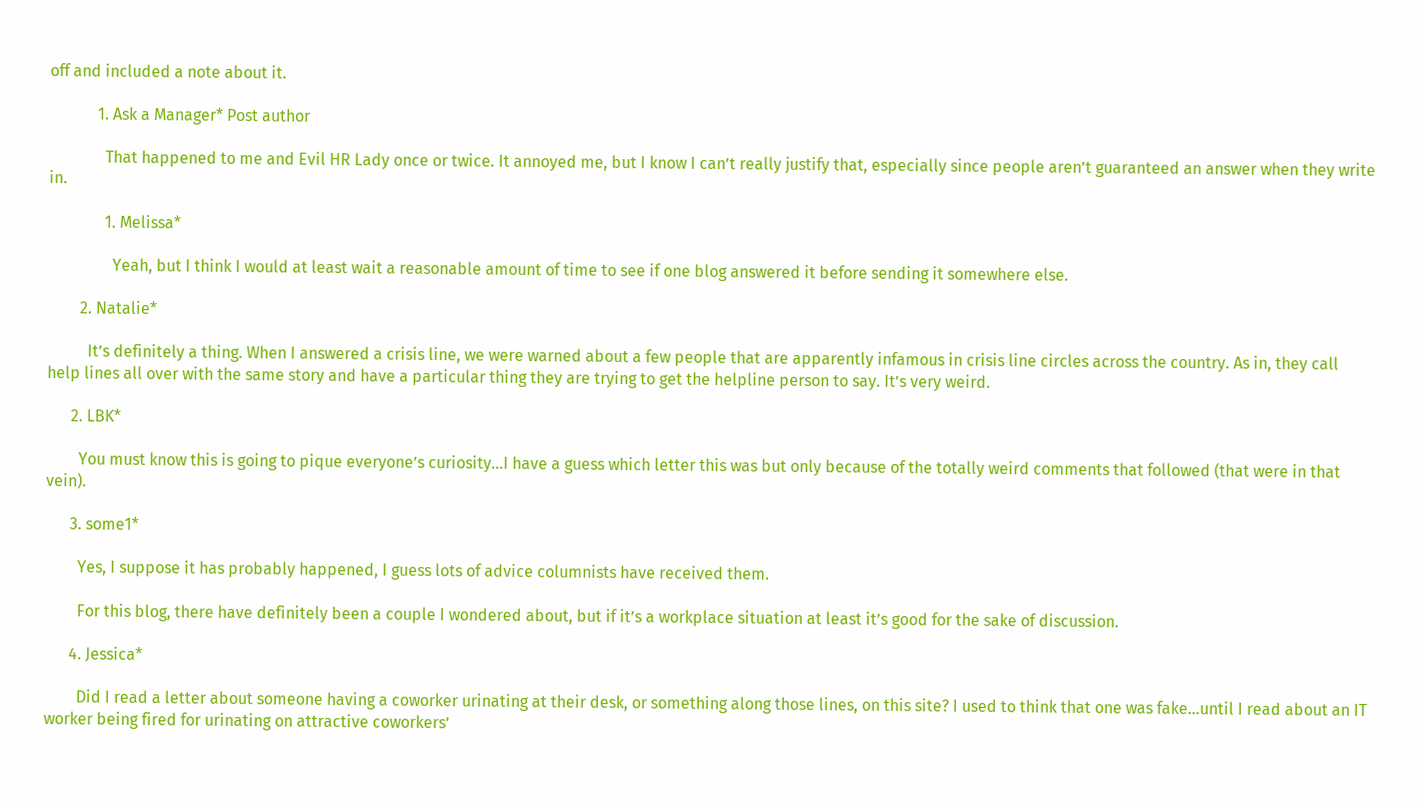off and included a note about it.

            1. Ask a Manager* Post author

              That happened to me and Evil HR Lady once or twice. It annoyed me, but I know I can’t really justify that, especially since people aren’t guaranteed an answer when they write in.

              1. Melissa*

                Yeah, but I think I would at least wait a reasonable amount of time to see if one blog answered it before sending it somewhere else.

        2. Natalie*

          It’s definitely a thing. When I answered a crisis line, we were warned about a few people that are apparently infamous in crisis line circles across the country. As in, they call help lines all over with the same story and have a particular thing they are trying to get the helpline person to say. It’s very weird.

      2. LBK*

        You must know this is going to pique everyone’s curiosity…I have a guess which letter this was but only because of the totally weird comments that followed (that were in that vein).

      3. some1*

        Yes, I suppose it has probably happened, I guess lots of advice columnists have received them.

        For this blog, there have definitely been a couple I wondered about, but if it’s a workplace situation at least it’s good for the sake of discussion.

      4. Jessica*

        Did I read a letter about someone having a coworker urinating at their desk, or something along those lines, on this site? I used to think that one was fake…until I read about an IT worker being fired for urinating on attractive coworkers’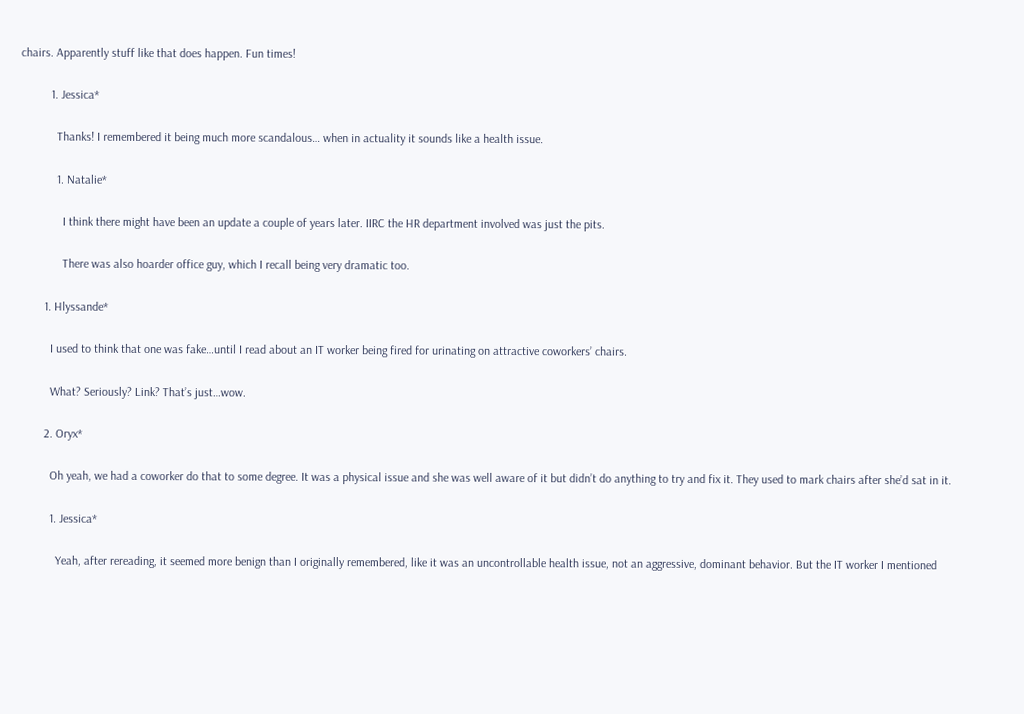chairs. Apparently stuff like that does happen. Fun times!

          1. Jessica*

            Thanks! I remembered it being much more scandalous… when in actuality it sounds like a health issue.

            1. Natalie*

              I think there might have been an update a couple of years later. IIRC the HR department involved was just the pits.

              There was also hoarder office guy, which I recall being very dramatic too.

        1. Hlyssande*

          I used to think that one was fake…until I read about an IT worker being fired for urinating on attractive coworkers’ chairs.

          What? Seriously? Link? That’s just…wow.

        2. Oryx*

          Oh yeah, we had a coworker do that to some degree. It was a physical issue and she was well aware of it but didn’t do anything to try and fix it. They used to mark chairs after she’d sat in it.

          1. Jessica*

            Yeah, after rereading, it seemed more benign than I originally remembered, like it was an uncontrollable health issue, not an aggressive, dominant behavior. But the IT worker I mentioned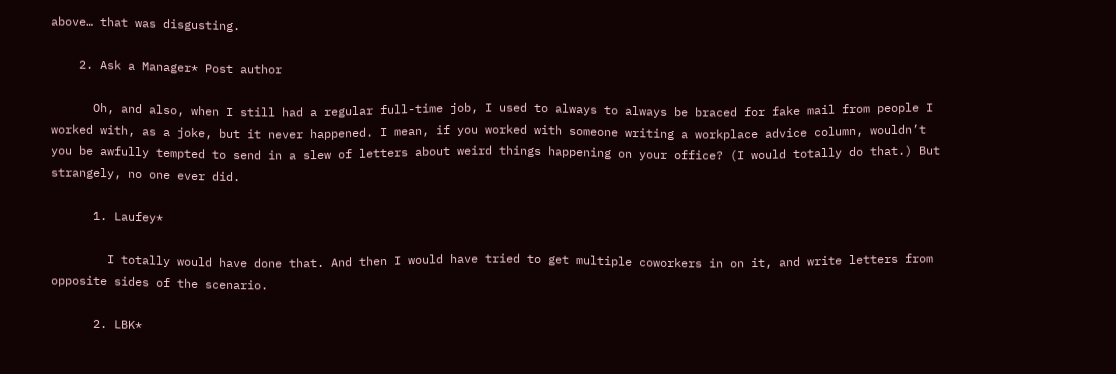above… that was disgusting.

    2. Ask a Manager* Post author

      Oh, and also, when I still had a regular full-time job, I used to always to always be braced for fake mail from people I worked with, as a joke, but it never happened. I mean, if you worked with someone writing a workplace advice column, wouldn’t you be awfully tempted to send in a slew of letters about weird things happening on your office? (I would totally do that.) But strangely, no one ever did.

      1. Laufey*

        I totally would have done that. And then I would have tried to get multiple coworkers in on it, and write letters from opposite sides of the scenario.

      2. LBK*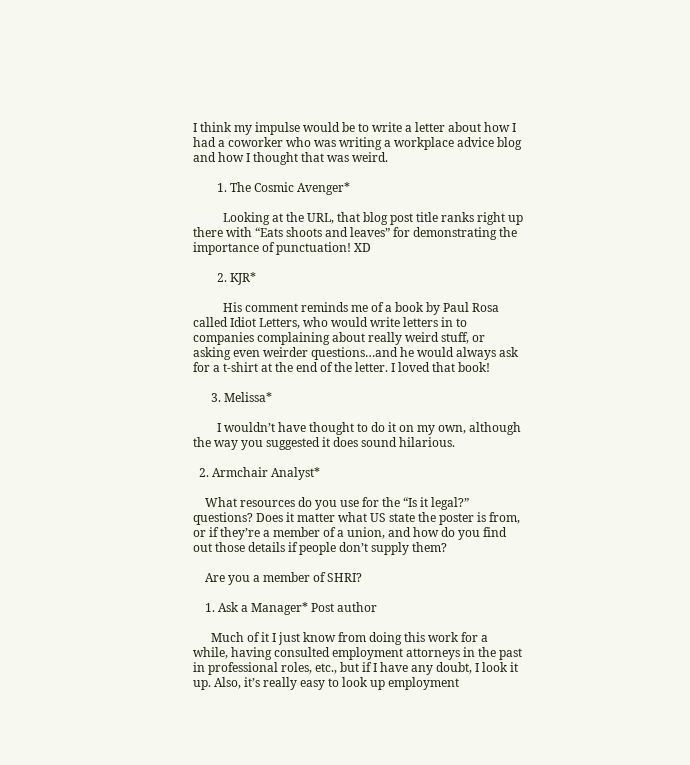I think my impulse would be to write a letter about how I had a coworker who was writing a workplace advice blog and how I thought that was weird.

        1. The Cosmic Avenger*

          Looking at the URL, that blog post title ranks right up there with “Eats shoots and leaves” for demonstrating the importance of punctuation! XD

        2. KJR*

          His comment reminds me of a book by Paul Rosa called Idiot Letters, who would write letters in to companies complaining about really weird stuff, or asking even weirder questions…and he would always ask for a t-shirt at the end of the letter. I loved that book!

      3. Melissa*

        I wouldn’t have thought to do it on my own, although the way you suggested it does sound hilarious.

  2. Armchair Analyst*

    What resources do you use for the “Is it legal?” questions? Does it matter what US state the poster is from, or if they’re a member of a union, and how do you find out those details if people don’t supply them?

    Are you a member of SHRI?

    1. Ask a Manager* Post author

      Much of it I just know from doing this work for a while, having consulted employment attorneys in the past in professional roles, etc., but if I have any doubt, I look it up. Also, it’s really easy to look up employment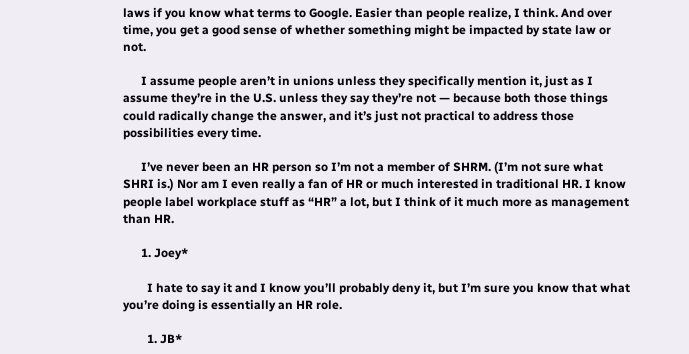laws if you know what terms to Google. Easier than people realize, I think. And over time, you get a good sense of whether something might be impacted by state law or not.

      I assume people aren’t in unions unless they specifically mention it, just as I assume they’re in the U.S. unless they say they’re not — because both those things could radically change the answer, and it’s just not practical to address those possibilities every time.

      I’ve never been an HR person so I’m not a member of SHRM. (I’m not sure what SHRI is.) Nor am I even really a fan of HR or much interested in traditional HR. I know people label workplace stuff as “HR” a lot, but I think of it much more as management than HR.

      1. Joey*

        I hate to say it and I know you’ll probably deny it, but I’m sure you know that what you’re doing is essentially an HR role.

        1. JB*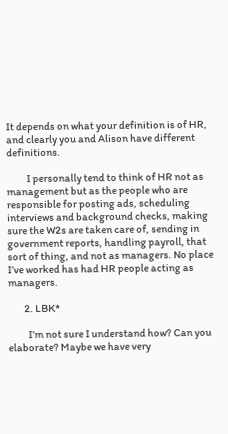It depends on what your definition is of HR, and clearly you and Alison have different definitions.

          I personally tend to think of HR not as management but as the people who are responsible for posting ads, scheduling interviews and background checks, making sure the W2s are taken care of, sending in government reports, handling payroll, that sort of thing, and not as managers. No place I’ve worked has had HR people acting as managers.

        2. LBK*

          I’m not sure I understand how? Can you elaborate? Maybe we have very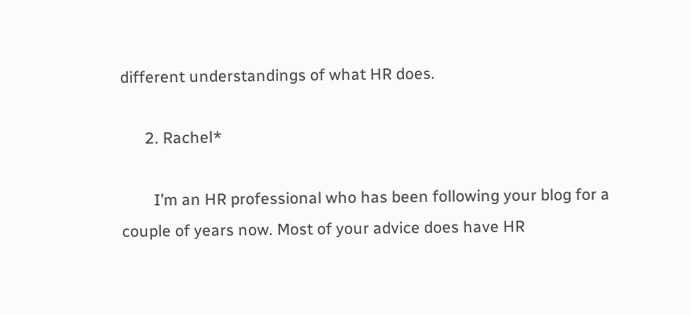different understandings of what HR does.

      2. Rachel*

        I’m an HR professional who has been following your blog for a couple of years now. Most of your advice does have HR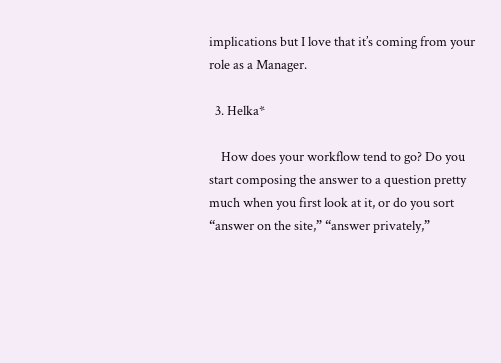implications but I love that it’s coming from your role as a Manager.

  3. Helka*

    How does your workflow tend to go? Do you start composing the answer to a question pretty much when you first look at it, or do you sort “answer on the site,” “answer privately,”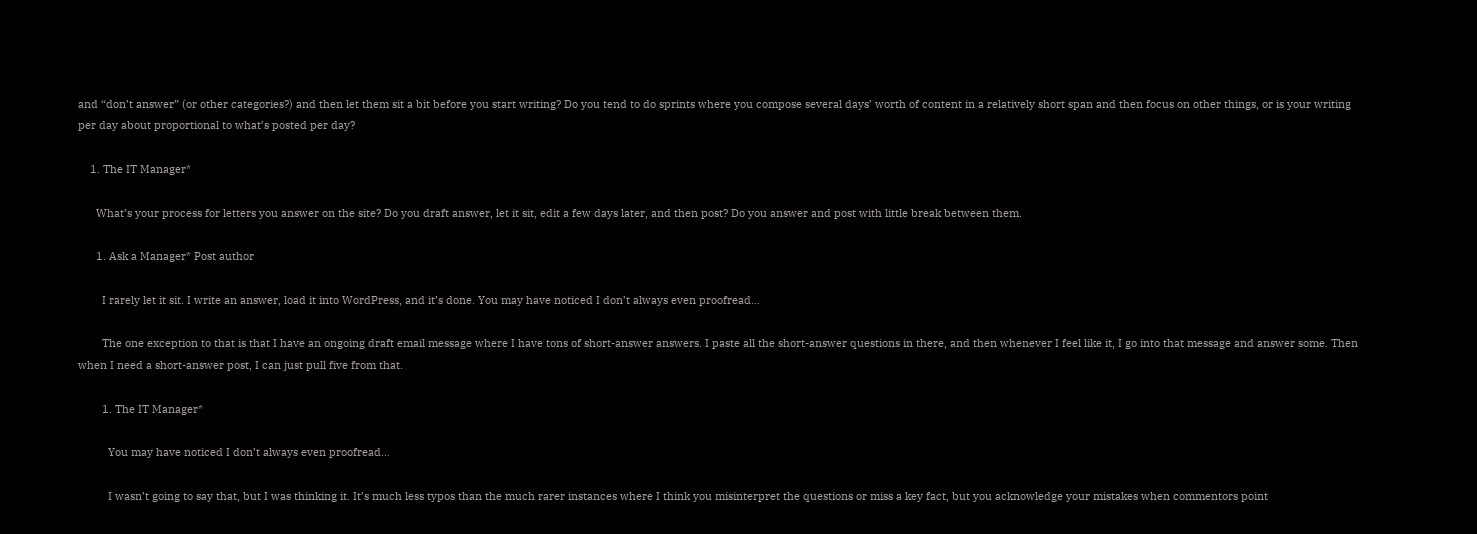and “don’t answer” (or other categories?) and then let them sit a bit before you start writing? Do you tend to do sprints where you compose several days’ worth of content in a relatively short span and then focus on other things, or is your writing per day about proportional to what’s posted per day?

    1. The IT Manager*

      What’s your process for letters you answer on the site? Do you draft answer, let it sit, edit a few days later, and then post? Do you answer and post with little break between them.

      1. Ask a Manager* Post author

        I rarely let it sit. I write an answer, load it into WordPress, and it’s done. You may have noticed I don’t always even proofread…

        The one exception to that is that I have an ongoing draft email message where I have tons of short-answer answers. I paste all the short-answer questions in there, and then whenever I feel like it, I go into that message and answer some. Then when I need a short-answer post, I can just pull five from that.

        1. The IT Manager*

          You may have noticed I don’t always even proofread…

          I wasn’t going to say that, but I was thinking it. It’s much less typos than the much rarer instances where I think you misinterpret the questions or miss a key fact, but you acknowledge your mistakes when commentors point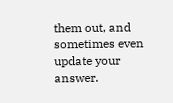them out, and sometimes even update your answer.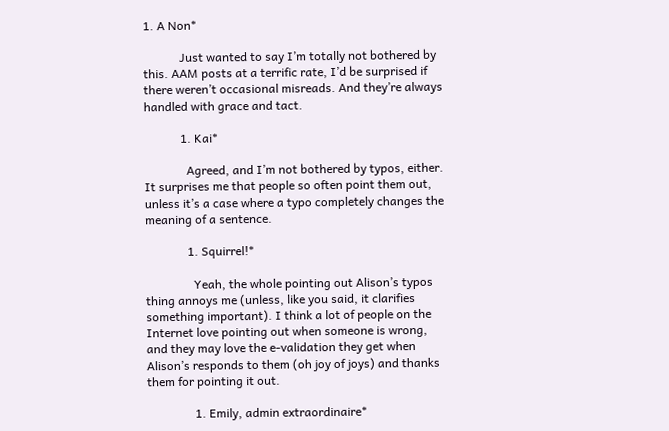1. A Non*

            Just wanted to say I’m totally not bothered by this. AAM posts at a terrific rate, I’d be surprised if there weren’t occasional misreads. And they’re always handled with grace and tact.

            1. Kai*

              Agreed, and I’m not bothered by typos, either. It surprises me that people so often point them out, unless it’s a case where a typo completely changes the meaning of a sentence.

              1. Squirrel!*

                Yeah, the whole pointing out Alison’s typos thing annoys me (unless, like you said, it clarifies something important). I think a lot of people on the Internet love pointing out when someone is wrong, and they may love the e-validation they get when Alison’s responds to them (oh joy of joys) and thanks them for pointing it out.

                1. Emily, admin extraordinaire*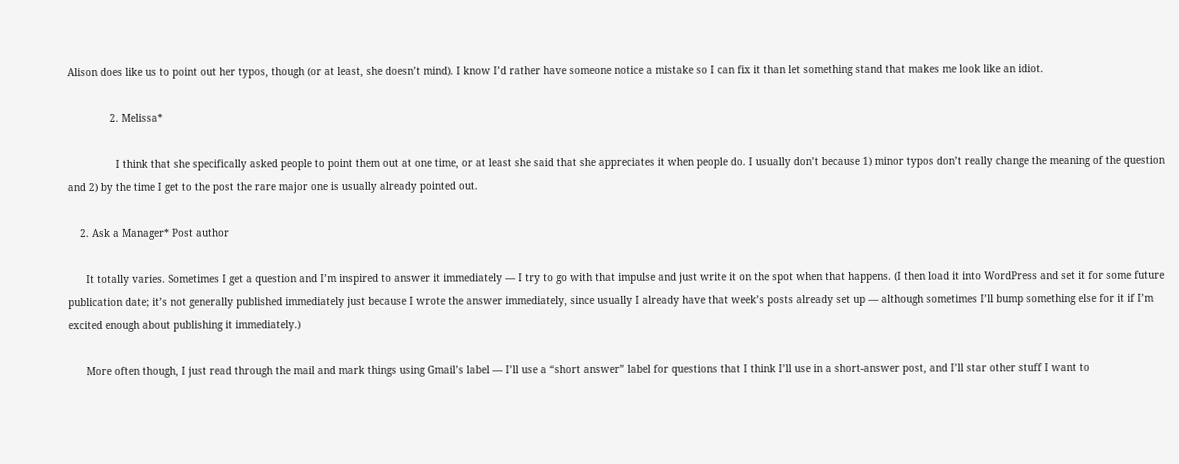Alison does like us to point out her typos, though (or at least, she doesn’t mind). I know I’d rather have someone notice a mistake so I can fix it than let something stand that makes me look like an idiot.

              2. Melissa*

                I think that she specifically asked people to point them out at one time, or at least she said that she appreciates it when people do. I usually don’t because 1) minor typos don’t really change the meaning of the question and 2) by the time I get to the post the rare major one is usually already pointed out.

    2. Ask a Manager* Post author

      It totally varies. Sometimes I get a question and I’m inspired to answer it immediately — I try to go with that impulse and just write it on the spot when that happens. (I then load it into WordPress and set it for some future publication date; it’s not generally published immediately just because I wrote the answer immediately, since usually I already have that week’s posts already set up — although sometimes I’ll bump something else for it if I’m excited enough about publishing it immediately.)

      More often though, I just read through the mail and mark things using Gmail’s label — I’ll use a “short answer” label for questions that I think I’ll use in a short-answer post, and I’ll star other stuff I want to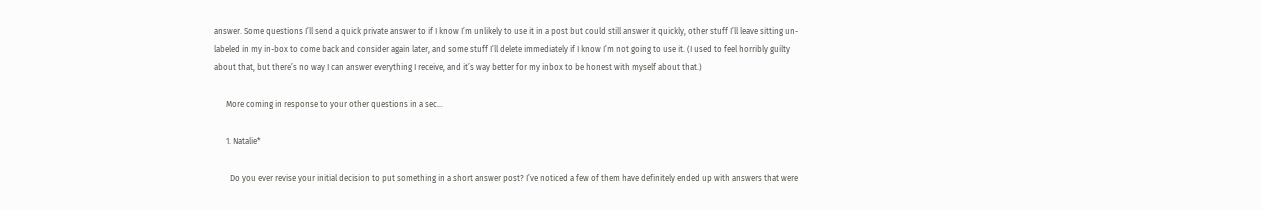answer. Some questions I’ll send a quick private answer to if I know I’m unlikely to use it in a post but could still answer it quickly, other stuff I’ll leave sitting un-labeled in my in-box to come back and consider again later, and some stuff I’ll delete immediately if I know I’m not going to use it. (I used to feel horribly guilty about that, but there’s no way I can answer everything I receive, and it’s way better for my inbox to be honest with myself about that.)

      More coming in response to your other questions in a sec…

      1. Natalie*

        Do you ever revise your initial decision to put something in a short answer post? I’ve noticed a few of them have definitely ended up with answers that were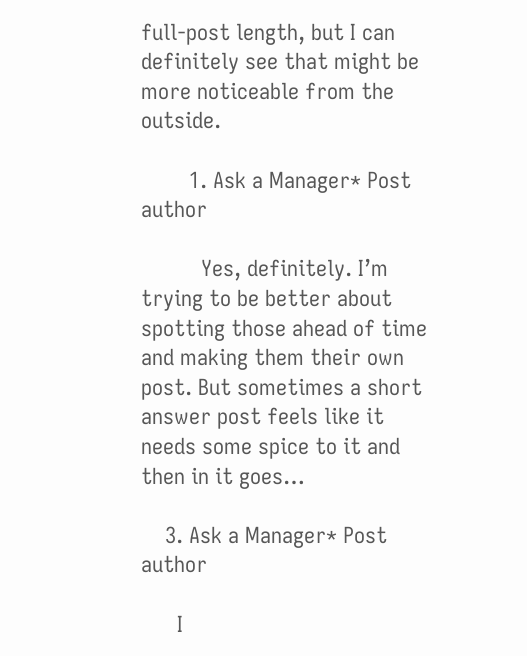full-post length, but I can definitely see that might be more noticeable from the outside.

        1. Ask a Manager* Post author

          Yes, definitely. I’m trying to be better about spotting those ahead of time and making them their own post. But sometimes a short answer post feels like it needs some spice to it and then in it goes…

    3. Ask a Manager* Post author

      I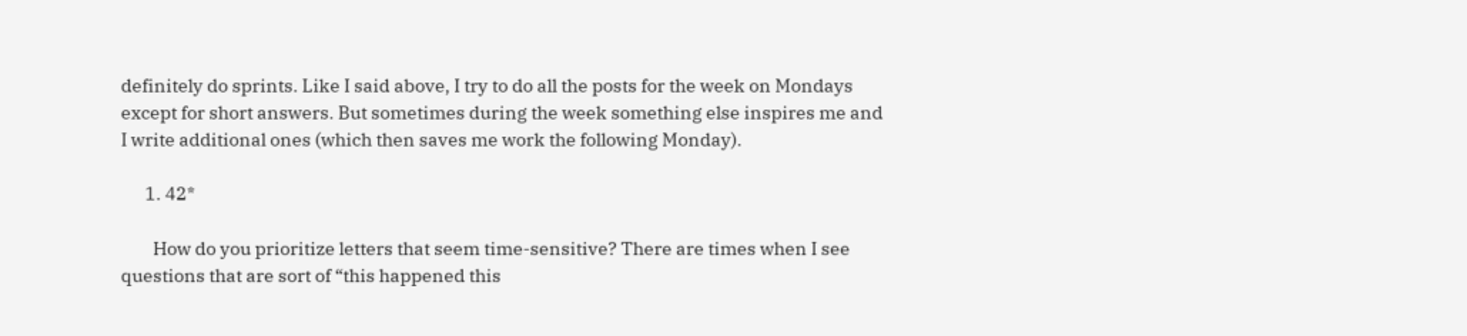definitely do sprints. Like I said above, I try to do all the posts for the week on Mondays except for short answers. But sometimes during the week something else inspires me and I write additional ones (which then saves me work the following Monday).

      1. 42*

        How do you prioritize letters that seem time-sensitive? There are times when I see questions that are sort of “this happened this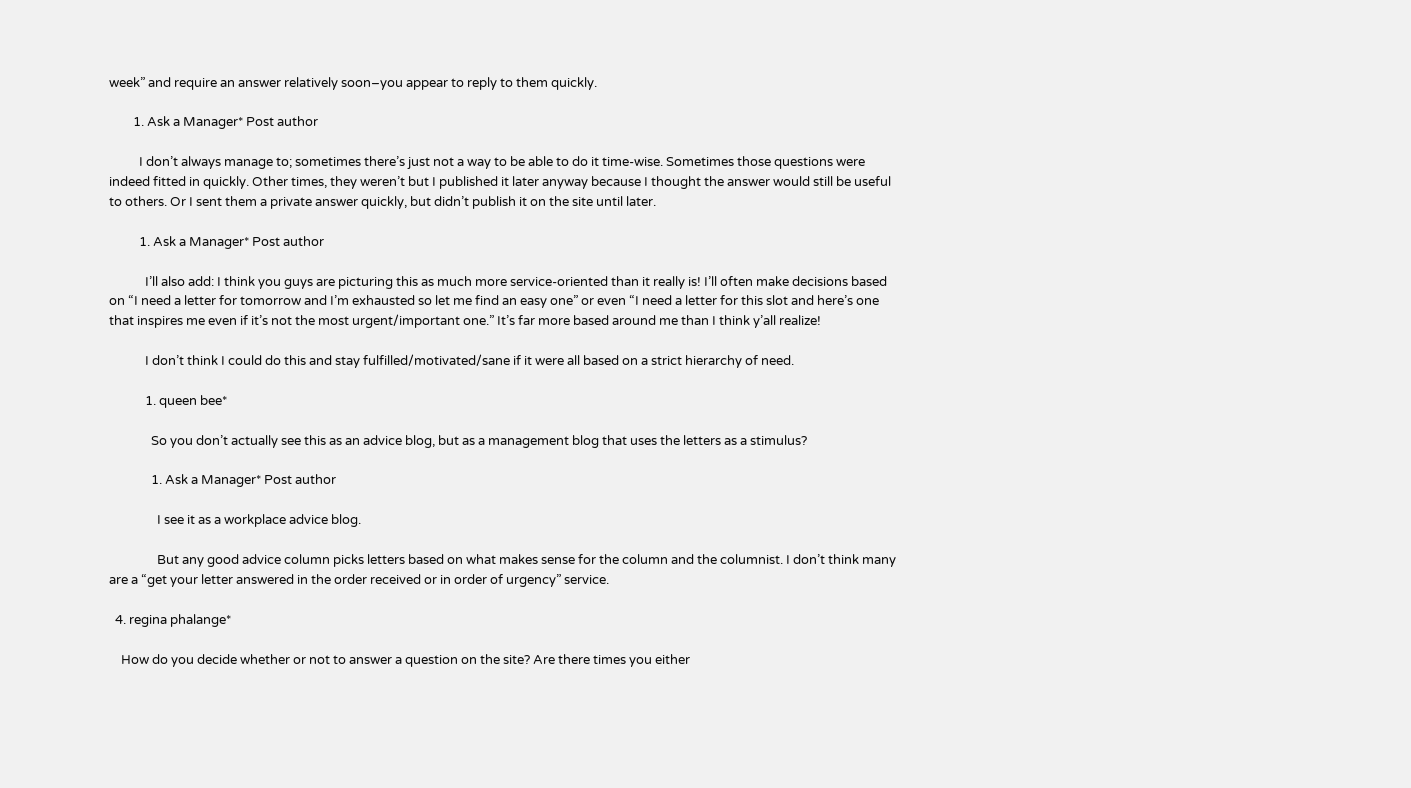week” and require an answer relatively soon–you appear to reply to them quickly.

        1. Ask a Manager* Post author

          I don’t always manage to; sometimes there’s just not a way to be able to do it time-wise. Sometimes those questions were indeed fitted in quickly. Other times, they weren’t but I published it later anyway because I thought the answer would still be useful to others. Or I sent them a private answer quickly, but didn’t publish it on the site until later.

          1. Ask a Manager* Post author

            I’ll also add: I think you guys are picturing this as much more service-oriented than it really is! I’ll often make decisions based on “I need a letter for tomorrow and I’m exhausted so let me find an easy one” or even “I need a letter for this slot and here’s one that inspires me even if it’s not the most urgent/important one.” It’s far more based around me than I think y’all realize!

            I don’t think I could do this and stay fulfilled/motivated/sane if it were all based on a strict hierarchy of need.

            1. queen bee*

              So you don’t actually see this as an advice blog, but as a management blog that uses the letters as a stimulus?

              1. Ask a Manager* Post author

                I see it as a workplace advice blog.

                But any good advice column picks letters based on what makes sense for the column and the columnist. I don’t think many are a “get your letter answered in the order received or in order of urgency” service.

  4. regina phalange*

    How do you decide whether or not to answer a question on the site? Are there times you either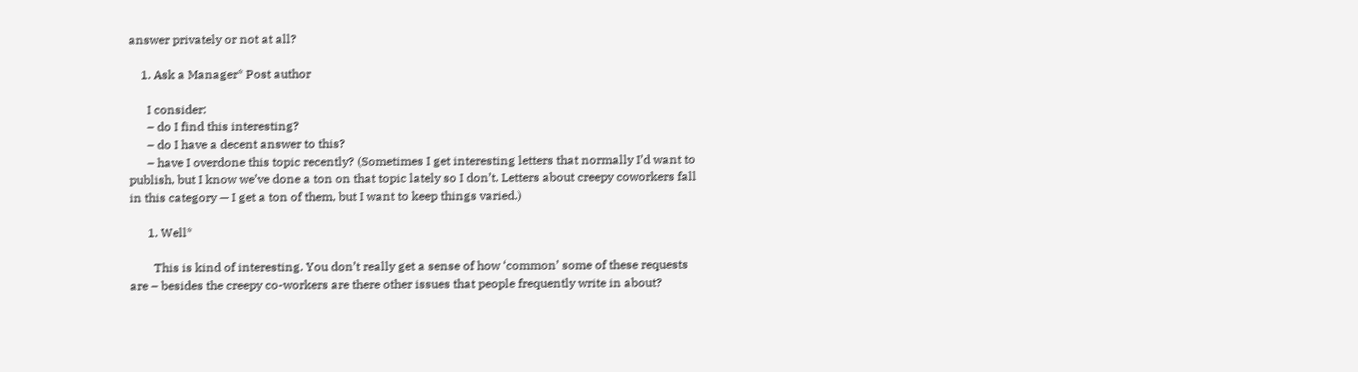answer privately or not at all?

    1. Ask a Manager* Post author

      I consider:
      – do I find this interesting?
      – do I have a decent answer to this?
      – have I overdone this topic recently? (Sometimes I get interesting letters that normally I’d want to publish, but I know we’ve done a ton on that topic lately so I don’t. Letters about creepy coworkers fall in this category — I get a ton of them, but I want to keep things varied.)

      1. Well*

        This is kind of interesting. You don’t really get a sense of how ‘common’ some of these requests are – besides the creepy co-workers are there other issues that people frequently write in about?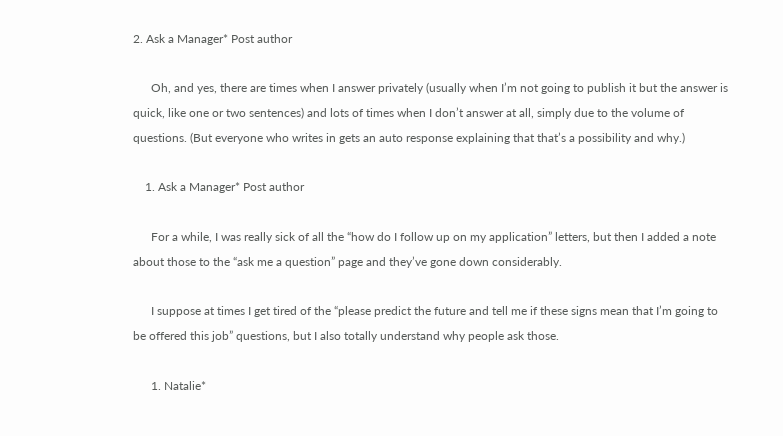2. Ask a Manager* Post author

      Oh, and yes, there are times when I answer privately (usually when I’m not going to publish it but the answer is quick, like one or two sentences) and lots of times when I don’t answer at all, simply due to the volume of questions. (But everyone who writes in gets an auto response explaining that that’s a possibility and why.)

    1. Ask a Manager* Post author

      For a while, I was really sick of all the “how do I follow up on my application” letters, but then I added a note about those to the “ask me a question” page and they’ve gone down considerably.

      I suppose at times I get tired of the “please predict the future and tell me if these signs mean that I’m going to be offered this job” questions, but I also totally understand why people ask those.

      1. Natalie*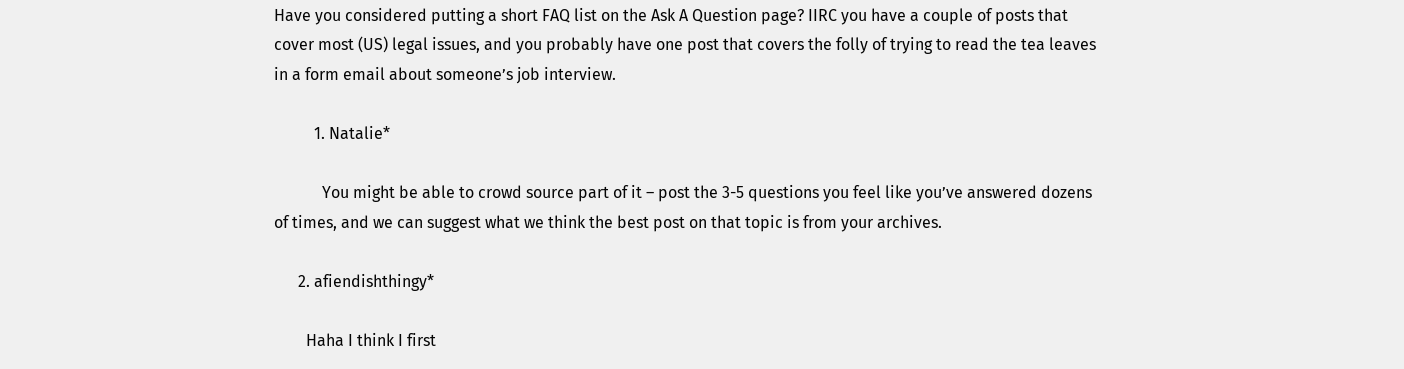Have you considered putting a short FAQ list on the Ask A Question page? IIRC you have a couple of posts that cover most (US) legal issues, and you probably have one post that covers the folly of trying to read the tea leaves in a form email about someone’s job interview.

          1. Natalie*

            You might be able to crowd source part of it – post the 3-5 questions you feel like you’ve answered dozens of times, and we can suggest what we think the best post on that topic is from your archives.

      2. afiendishthingy*

        Haha I think I first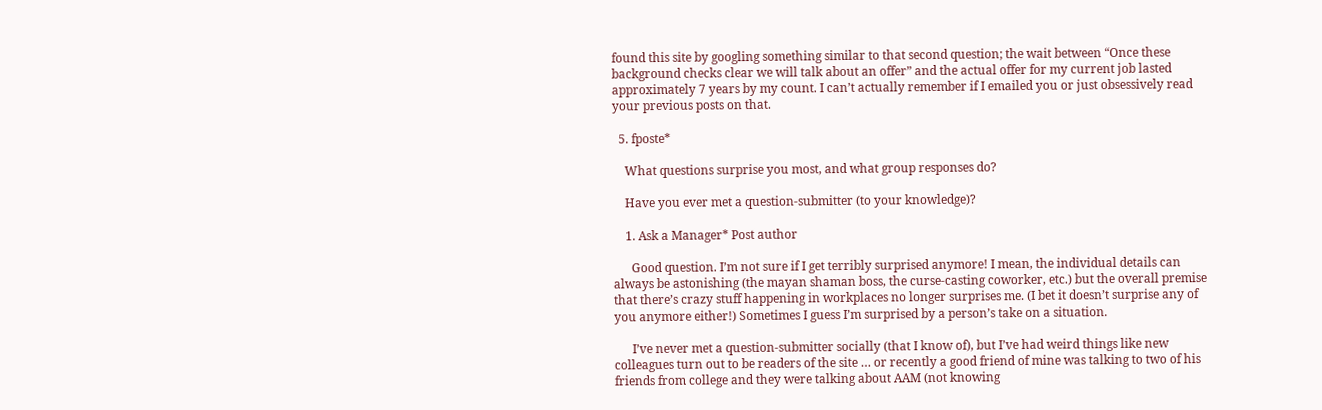found this site by googling something similar to that second question; the wait between “Once these background checks clear we will talk about an offer” and the actual offer for my current job lasted approximately 7 years by my count. I can’t actually remember if I emailed you or just obsessively read your previous posts on that.

  5. fposte*

    What questions surprise you most, and what group responses do?

    Have you ever met a question-submitter (to your knowledge)?

    1. Ask a Manager* Post author

      Good question. I’m not sure if I get terribly surprised anymore! I mean, the individual details can always be astonishing (the mayan shaman boss, the curse-casting coworker, etc.) but the overall premise that there’s crazy stuff happening in workplaces no longer surprises me. (I bet it doesn’t surprise any of you anymore either!) Sometimes I guess I’m surprised by a person’s take on a situation.

      I’ve never met a question-submitter socially (that I know of), but I’ve had weird things like new colleagues turn out to be readers of the site … or recently a good friend of mine was talking to two of his friends from college and they were talking about AAM (not knowing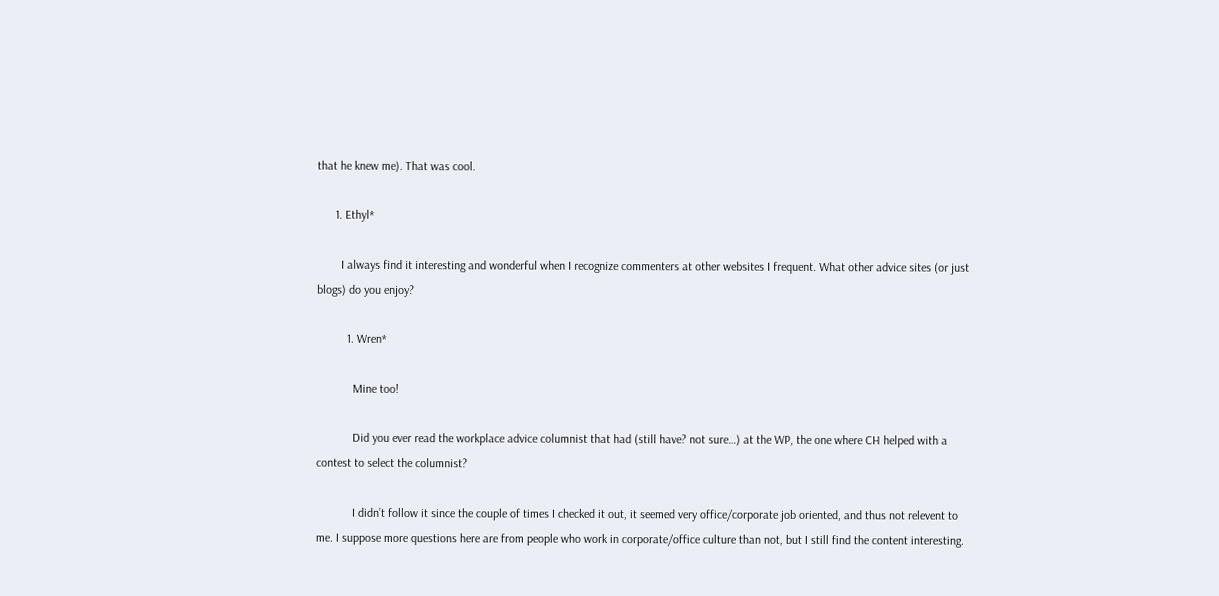that he knew me). That was cool.

      1. Ethyl*

        I always find it interesting and wonderful when I recognize commenters at other websites I frequent. What other advice sites (or just blogs) do you enjoy?

          1. Wren*

            Mine too!

            Did you ever read the workplace advice columnist that had (still have? not sure…) at the WP, the one where CH helped with a contest to select the columnist?

            I didn’t follow it since the couple of times I checked it out, it seemed very office/corporate job oriented, and thus not relevent to me. I suppose more questions here are from people who work in corporate/office culture than not, but I still find the content interesting.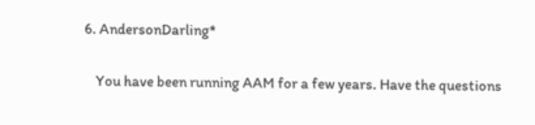6. AndersonDarling*

    You have been running AAM for a few years. Have the questions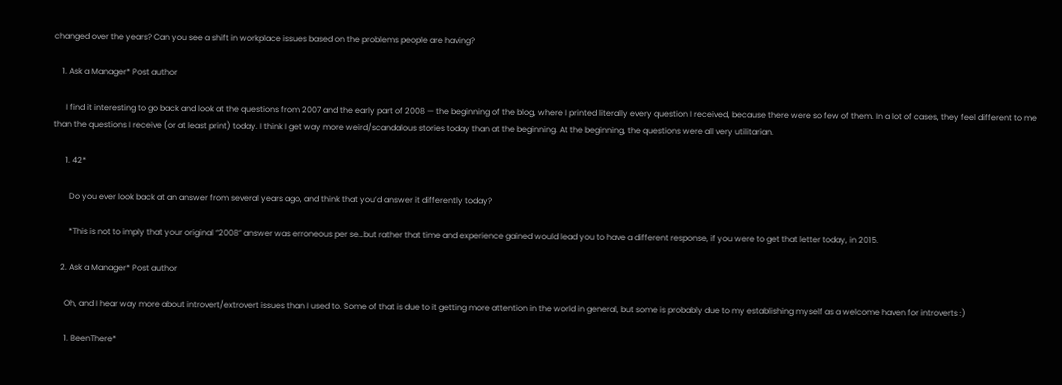changed over the years? Can you see a shift in workplace issues based on the problems people are having?

    1. Ask a Manager* Post author

      I find it interesting to go back and look at the questions from 2007 and the early part of 2008 — the beginning of the blog, where I printed literally every question I received, because there were so few of them. In a lot of cases, they feel different to me than the questions I receive (or at least print) today. I think I get way more weird/scandalous stories today than at the beginning. At the beginning, the questions were all very utilitarian.

      1. 42*

        Do you ever look back at an answer from several years ago, and think that you’d answer it differently today?

        *This is not to imply that your original “2008” answer was erroneous per se…but rather that time and experience gained would lead you to have a different response, if you were to get that letter today, in 2015.

    2. Ask a Manager* Post author

      Oh, and I hear way more about introvert/extrovert issues than I used to. Some of that is due to it getting more attention in the world in general, but some is probably due to my establishing myself as a welcome haven for introverts :)

      1. BeenThere*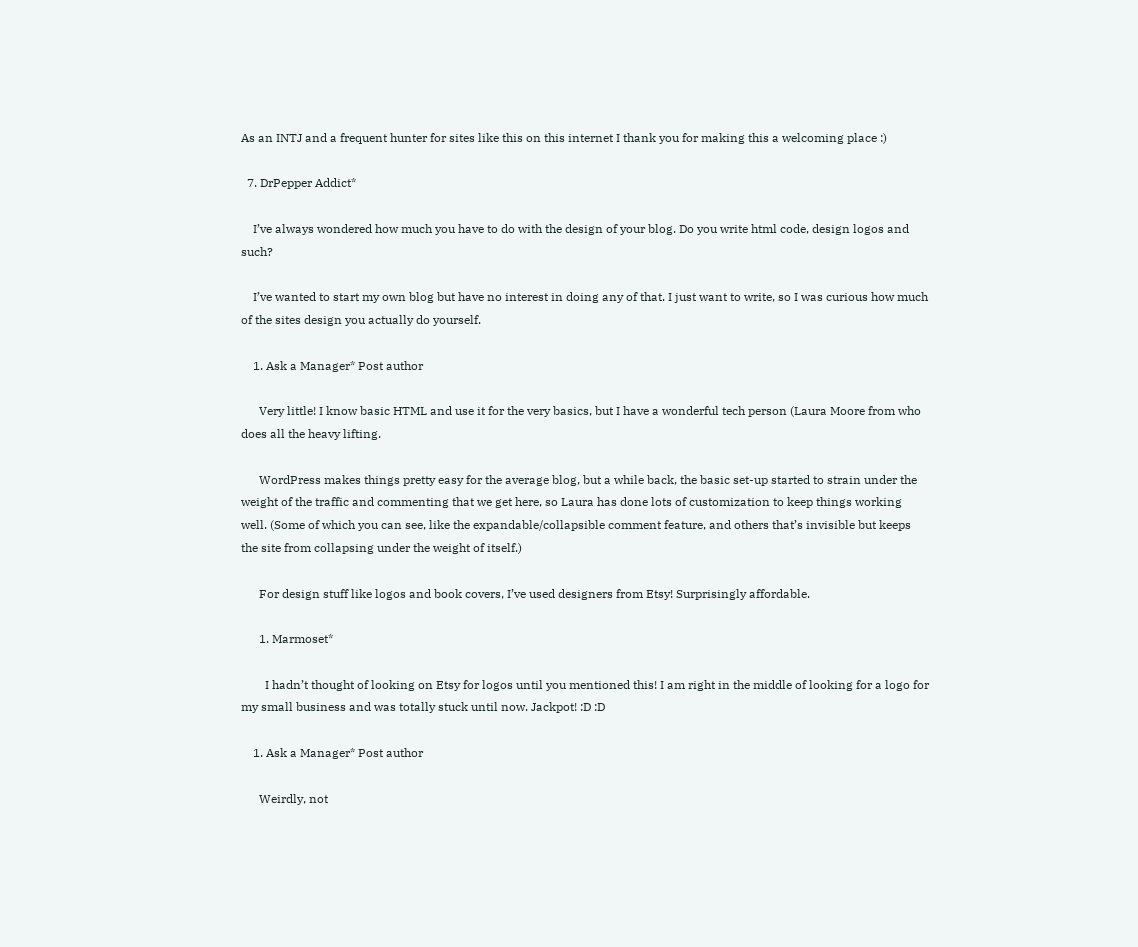As an INTJ and a frequent hunter for sites like this on this internet I thank you for making this a welcoming place :)

  7. DrPepper Addict*

    I’ve always wondered how much you have to do with the design of your blog. Do you write html code, design logos and such?

    I’ve wanted to start my own blog but have no interest in doing any of that. I just want to write, so I was curious how much of the sites design you actually do yourself.

    1. Ask a Manager* Post author

      Very little! I know basic HTML and use it for the very basics, but I have a wonderful tech person (Laura Moore from who does all the heavy lifting.

      WordPress makes things pretty easy for the average blog, but a while back, the basic set-up started to strain under the weight of the traffic and commenting that we get here, so Laura has done lots of customization to keep things working well. (Some of which you can see, like the expandable/collapsible comment feature, and others that’s invisible but keeps the site from collapsing under the weight of itself.)

      For design stuff like logos and book covers, I’ve used designers from Etsy! Surprisingly affordable.

      1. Marmoset*

        I hadn’t thought of looking on Etsy for logos until you mentioned this! I am right in the middle of looking for a logo for my small business and was totally stuck until now. Jackpot! :D :D

    1. Ask a Manager* Post author

      Weirdly, not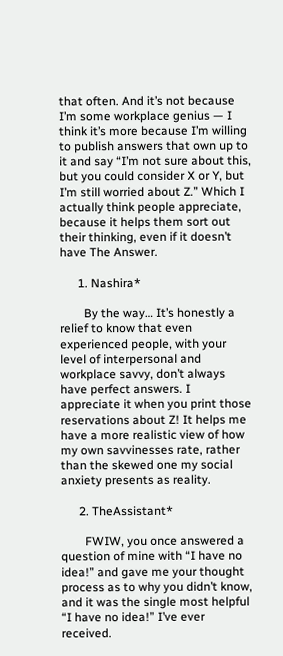that often. And it’s not because I’m some workplace genius — I think it’s more because I’m willing to publish answers that own up to it and say “I’m not sure about this, but you could consider X or Y, but I’m still worried about Z.” Which I actually think people appreciate, because it helps them sort out their thinking, even if it doesn’t have The Answer.

      1. Nashira*

        By the way… It’s honestly a relief to know that even experienced people, with your level of interpersonal and workplace savvy, don’t always have perfect answers. I appreciate it when you print those reservations about Z! It helps me have a more realistic view of how my own savvinesses rate, rather than the skewed one my social anxiety presents as reality.

      2. TheAssistant*

        FWIW, you once answered a question of mine with “I have no idea!” and gave me your thought process as to why you didn’t know, and it was the single most helpful “I have no idea!” I’ve ever received.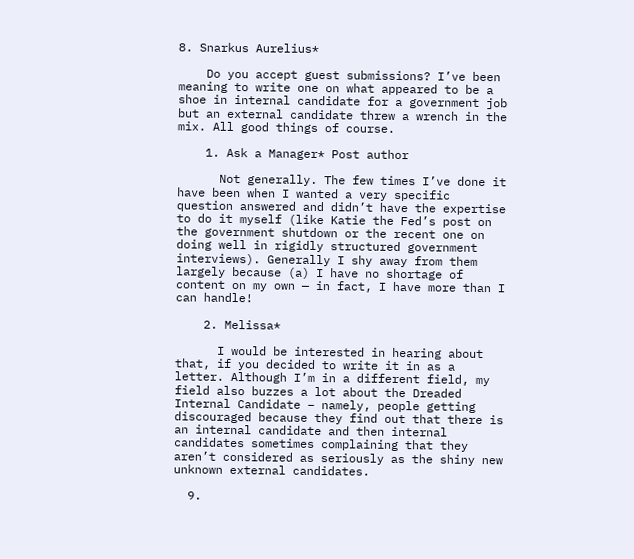8. Snarkus Aurelius*

    Do you accept guest submissions? I’ve been meaning to write one on what appeared to be a shoe in internal candidate for a government job but an external candidate threw a wrench in the mix. All good things of course.

    1. Ask a Manager* Post author

      Not generally. The few times I’ve done it have been when I wanted a very specific question answered and didn’t have the expertise to do it myself (like Katie the Fed’s post on the government shutdown or the recent one on doing well in rigidly structured government interviews). Generally I shy away from them largely because (a) I have no shortage of content on my own — in fact, I have more than I can handle!

    2. Melissa*

      I would be interested in hearing about that, if you decided to write it in as a letter. Although I’m in a different field, my field also buzzes a lot about the Dreaded Internal Candidate – namely, people getting discouraged because they find out that there is an internal candidate and then internal candidates sometimes complaining that they aren’t considered as seriously as the shiny new unknown external candidates.

  9.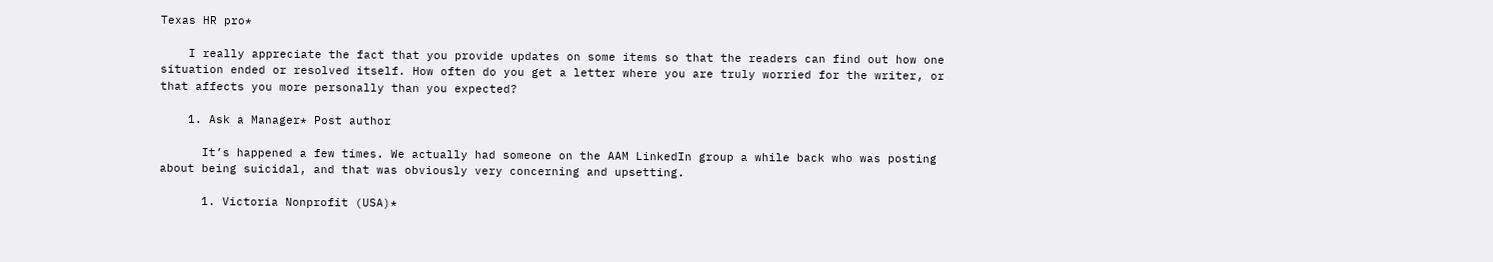Texas HR pro*

    I really appreciate the fact that you provide updates on some items so that the readers can find out how one situation ended or resolved itself. How often do you get a letter where you are truly worried for the writer, or that affects you more personally than you expected?

    1. Ask a Manager* Post author

      It’s happened a few times. We actually had someone on the AAM LinkedIn group a while back who was posting about being suicidal, and that was obviously very concerning and upsetting.

      1. Victoria Nonprofit (USA)*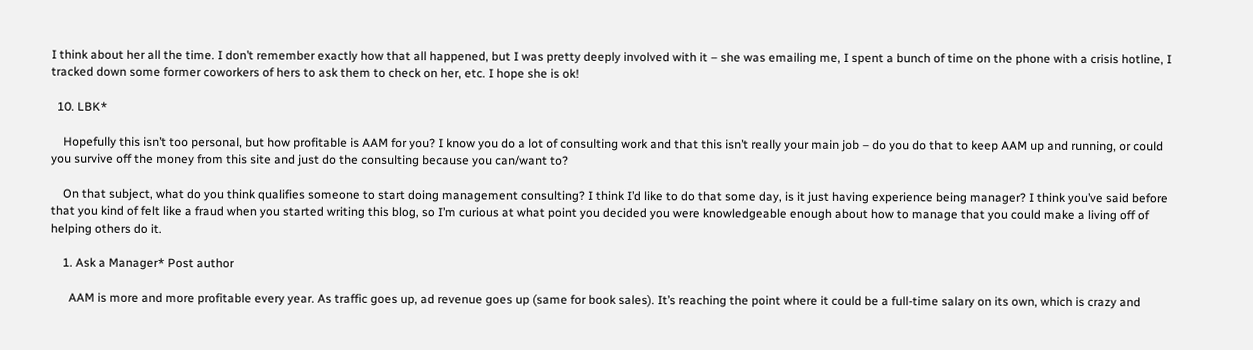I think about her all the time. I don’t remember exactly how that all happened, but I was pretty deeply involved with it – she was emailing me, I spent a bunch of time on the phone with a crisis hotline, I tracked down some former coworkers of hers to ask them to check on her, etc. I hope she is ok!

  10. LBK*

    Hopefully this isn’t too personal, but how profitable is AAM for you? I know you do a lot of consulting work and that this isn’t really your main job – do you do that to keep AAM up and running, or could you survive off the money from this site and just do the consulting because you can/want to?

    On that subject, what do you think qualifies someone to start doing management consulting? I think I’d like to do that some day, is it just having experience being manager? I think you’ve said before that you kind of felt like a fraud when you started writing this blog, so I’m curious at what point you decided you were knowledgeable enough about how to manage that you could make a living off of helping others do it.

    1. Ask a Manager* Post author

      AAM is more and more profitable every year. As traffic goes up, ad revenue goes up (same for book sales). It’s reaching the point where it could be a full-time salary on its own, which is crazy and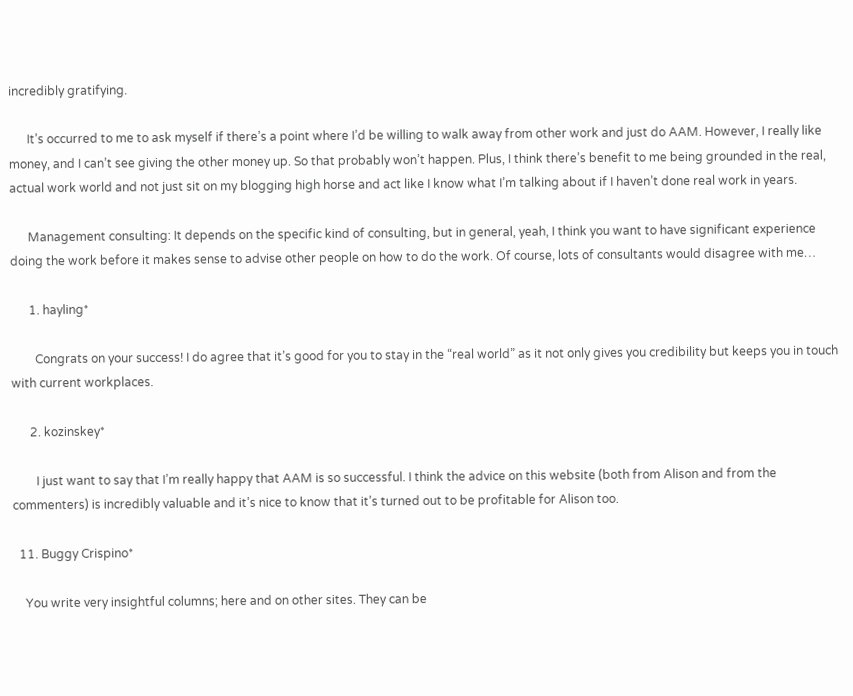incredibly gratifying.

      It’s occurred to me to ask myself if there’s a point where I’d be willing to walk away from other work and just do AAM. However, I really like money, and I can’t see giving the other money up. So that probably won’t happen. Plus, I think there’s benefit to me being grounded in the real, actual work world and not just sit on my blogging high horse and act like I know what I’m talking about if I haven’t done real work in years.

      Management consulting: It depends on the specific kind of consulting, but in general, yeah, I think you want to have significant experience doing the work before it makes sense to advise other people on how to do the work. Of course, lots of consultants would disagree with me…

      1. hayling*

        Congrats on your success! I do agree that it’s good for you to stay in the “real world” as it not only gives you credibility but keeps you in touch with current workplaces.

      2. kozinskey*

        I just want to say that I’m really happy that AAM is so successful. I think the advice on this website (both from Alison and from the commenters) is incredibly valuable and it’s nice to know that it’s turned out to be profitable for Alison too.

  11. Buggy Crispino*

    You write very insightful columns; here and on other sites. They can be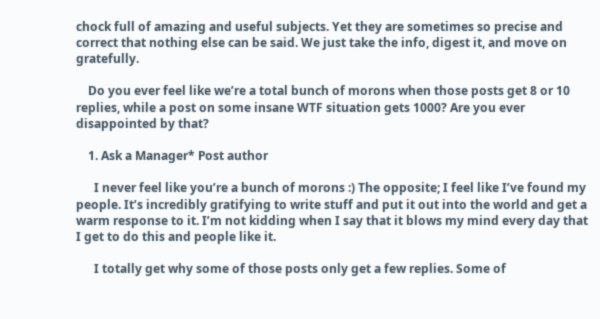chock full of amazing and useful subjects. Yet they are sometimes so precise and correct that nothing else can be said. We just take the info, digest it, and move on gratefully.

    Do you ever feel like we’re a total bunch of morons when those posts get 8 or 10 replies, while a post on some insane WTF situation gets 1000? Are you ever disappointed by that?

    1. Ask a Manager* Post author

      I never feel like you’re a bunch of morons :) The opposite; I feel like I’ve found my people. It’s incredibly gratifying to write stuff and put it out into the world and get a warm response to it. I’m not kidding when I say that it blows my mind every day that I get to do this and people like it.

      I totally get why some of those posts only get a few replies. Some of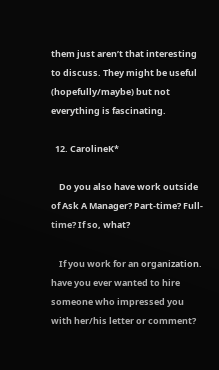them just aren’t that interesting to discuss. They might be useful (hopefully/maybe) but not everything is fascinating.

  12. CarolineK*

    Do you also have work outside of Ask A Manager? Part-time? Full-time? If so, what?

    If you work for an organization. have you ever wanted to hire someone who impressed you with her/his letter or comment?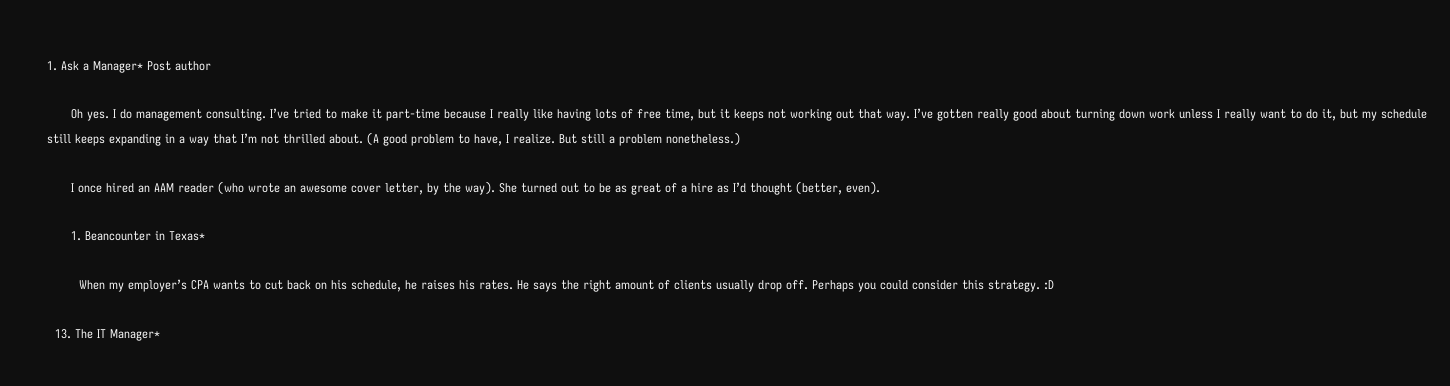1. Ask a Manager* Post author

      Oh yes. I do management consulting. I’ve tried to make it part-time because I really like having lots of free time, but it keeps not working out that way. I’ve gotten really good about turning down work unless I really want to do it, but my schedule still keeps expanding in a way that I’m not thrilled about. (A good problem to have, I realize. But still a problem nonetheless.)

      I once hired an AAM reader (who wrote an awesome cover letter, by the way). She turned out to be as great of a hire as I’d thought (better, even).

      1. Beancounter in Texas*

        When my employer’s CPA wants to cut back on his schedule, he raises his rates. He says the right amount of clients usually drop off. Perhaps you could consider this strategy. :D

  13. The IT Manager*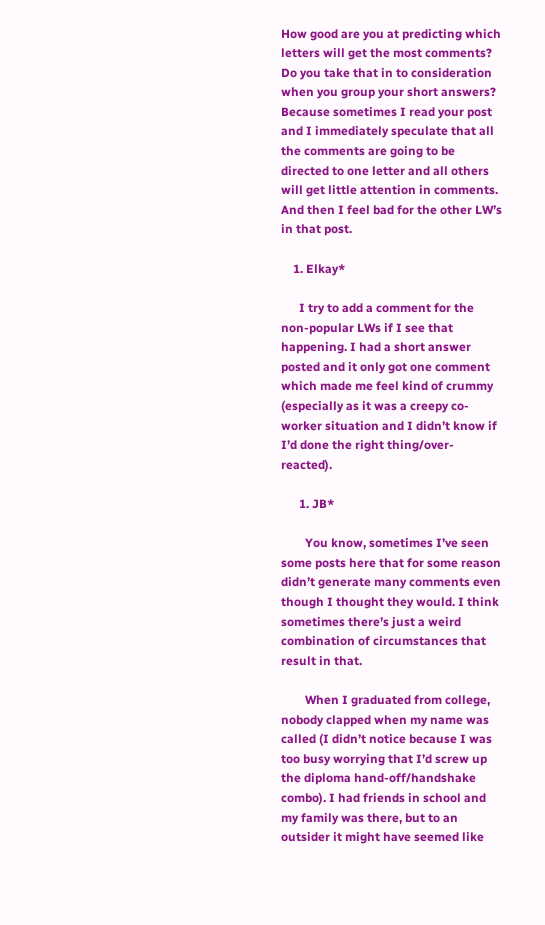How good are you at predicting which letters will get the most comments? Do you take that in to consideration when you group your short answers? Because sometimes I read your post and I immediately speculate that all the comments are going to be directed to one letter and all others will get little attention in comments. And then I feel bad for the other LW’s in that post.

    1. Elkay*

      I try to add a comment for the non-popular LWs if I see that happening. I had a short answer posted and it only got one comment which made me feel kind of crummy (especially as it was a creepy co-worker situation and I didn’t know if I’d done the right thing/over-reacted).

      1. JB*

        You know, sometimes I’ve seen some posts here that for some reason didn’t generate many comments even though I thought they would. I think sometimes there’s just a weird combination of circumstances that result in that.

        When I graduated from college, nobody clapped when my name was called (I didn’t notice because I was too busy worrying that I’d screw up the diploma hand-off/handshake combo). I had friends in school and my family was there, but to an outsider it might have seemed like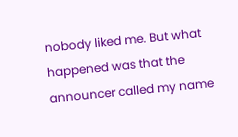nobody liked me. But what happened was that the announcer called my name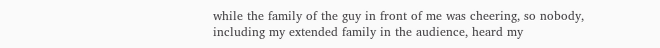while the family of the guy in front of me was cheering, so nobody, including my extended family in the audience, heard my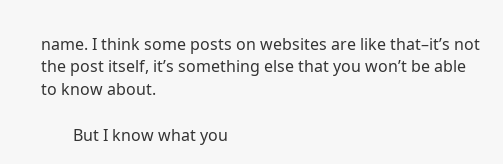name. I think some posts on websites are like that–it’s not the post itself, it’s something else that you won’t be able to know about.

        But I know what you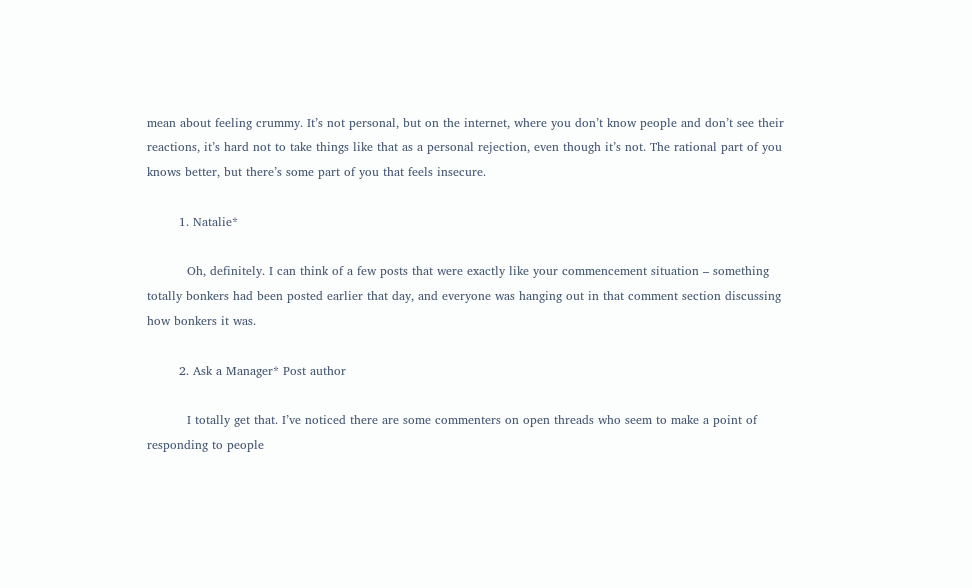mean about feeling crummy. It’s not personal, but on the internet, where you don’t know people and don’t see their reactions, it’s hard not to take things like that as a personal rejection, even though it’s not. The rational part of you knows better, but there’s some part of you that feels insecure.

        1. Natalie*

          Oh, definitely. I can think of a few posts that were exactly like your commencement situation – something totally bonkers had been posted earlier that day, and everyone was hanging out in that comment section discussing how bonkers it was.

        2. Ask a Manager* Post author

          I totally get that. I’ve noticed there are some commenters on open threads who seem to make a point of responding to people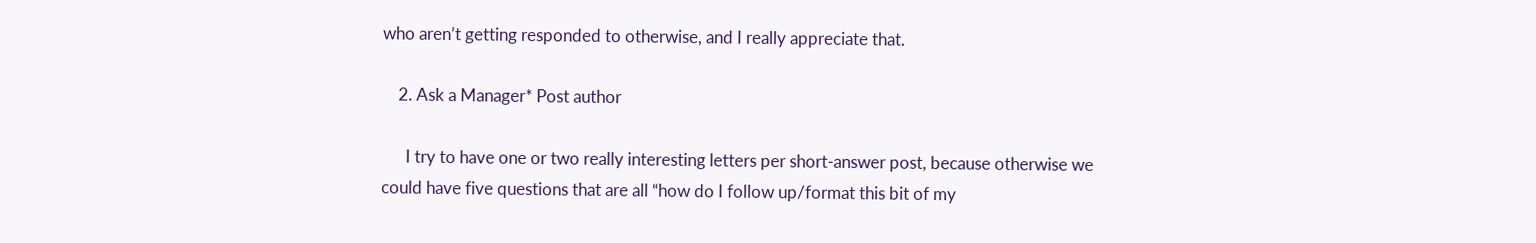who aren’t getting responded to otherwise, and I really appreciate that.

    2. Ask a Manager* Post author

      I try to have one or two really interesting letters per short-answer post, because otherwise we could have five questions that are all “how do I follow up/format this bit of my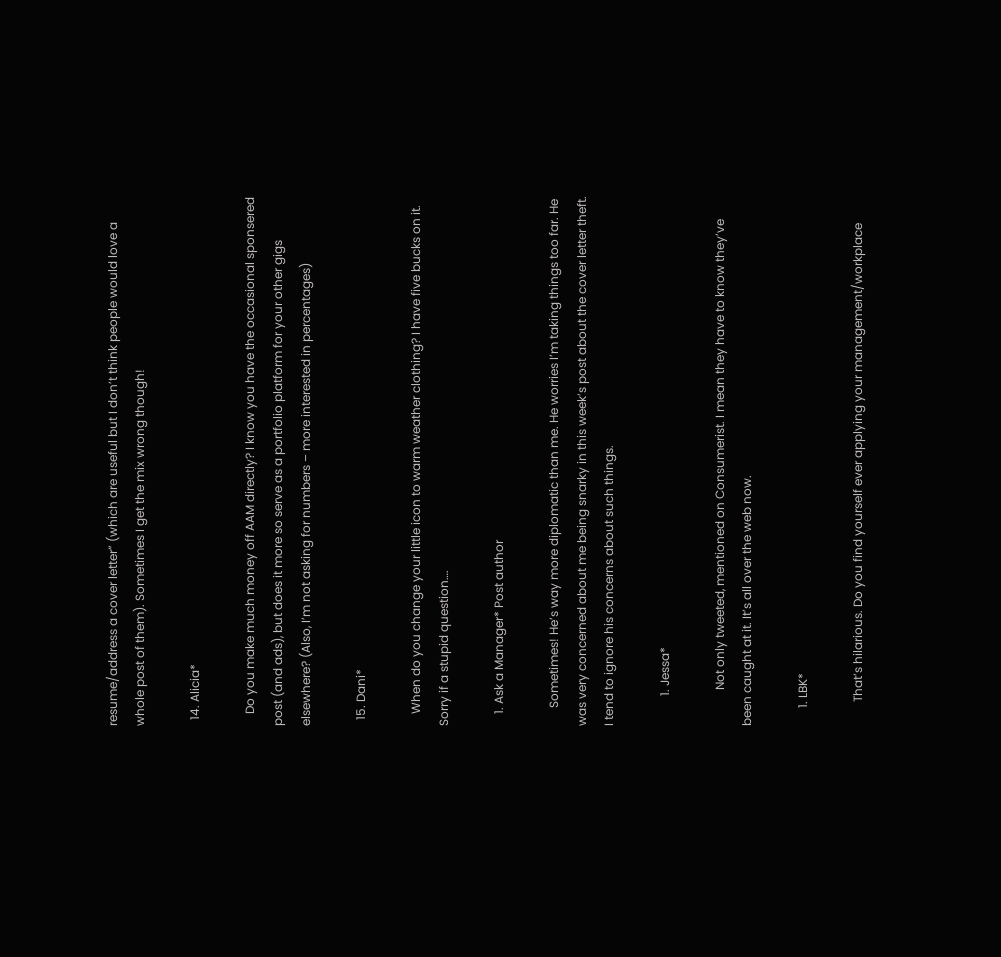resume/address a cover letter” (which are useful but I don’t think people would love a whole post of them). Sometimes I get the mix wrong though!

  14. Alicia*

    Do you make much money off AAM directly? I know you have the occasional sponsered post (and ads), but does it more so serve as a portfolio platform for your other gigs elsewhere? (Also, I’m not asking for numbers – more interested in percentages)

  15. Dani*

    When do you change your little icon to warm weather clothing? I have five bucks on it. Sorry if a stupid question….

    1. Ask a Manager* Post author

      Sometimes! He’s way more diplomatic than me. He worries I’m taking things too far. He was very concerned about me being snarky in this week’s post about the cover letter theft. I tend to ignore his concerns about such things.

          1. Jessa*

            Not only tweeted, mentioned on Consumerist. I mean they have to know they’ve been caught at it. It’s all over the web now.

      1. LBK*

        That’s hilarious. Do you find yourself ever applying your management/workplace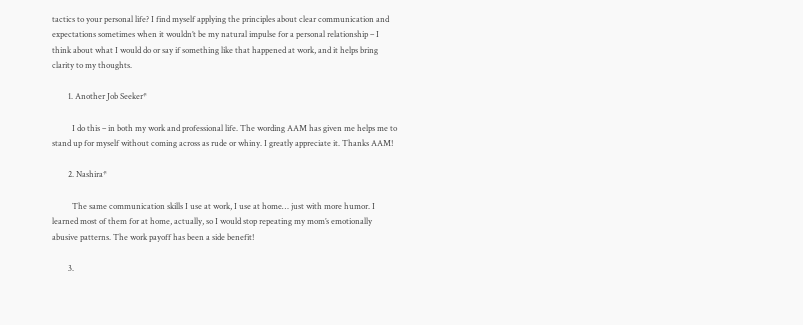tactics to your personal life? I find myself applying the principles about clear communication and expectations sometimes when it wouldn’t be my natural impulse for a personal relationship – I think about what I would do or say if something like that happened at work, and it helps bring clarity to my thoughts.

        1. Another Job Seeker*

          I do this – in both my work and professional life. The wording AAM has given me helps me to stand up for myself without coming across as rude or whiny. I greatly appreciate it. Thanks AAM!

        2. Nashira*

          The same communication skills I use at work, I use at home… just with more humor. I learned most of them for at home, actually, so I would stop repeating my mom’s emotionally abusive patterns. The work payoff has been a side benefit!

        3.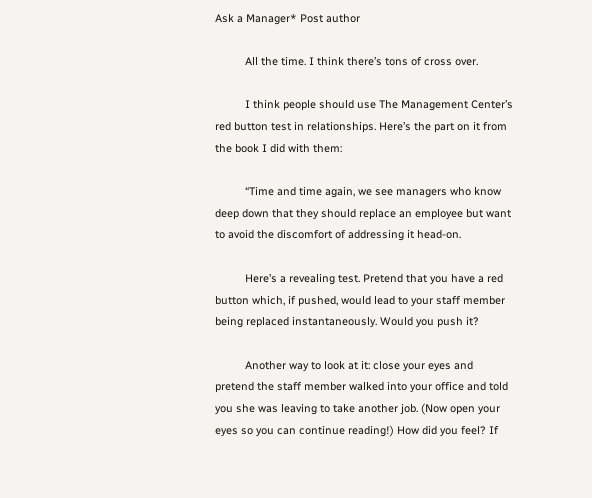Ask a Manager* Post author

          All the time. I think there’s tons of cross over.

          I think people should use The Management Center’s red button test in relationships. Here’s the part on it from the book I did with them:

          “Time and time again, we see managers who know deep down that they should replace an employee but want to avoid the discomfort of addressing it head-on.

          Here’s a revealing test. Pretend that you have a red button which, if pushed, would lead to your staff member being replaced instantaneously. Would you push it?

          Another way to look at it: close your eyes and pretend the staff member walked into your office and told you she was leaving to take another job. (Now open your eyes so you can continue reading!) How did you feel? If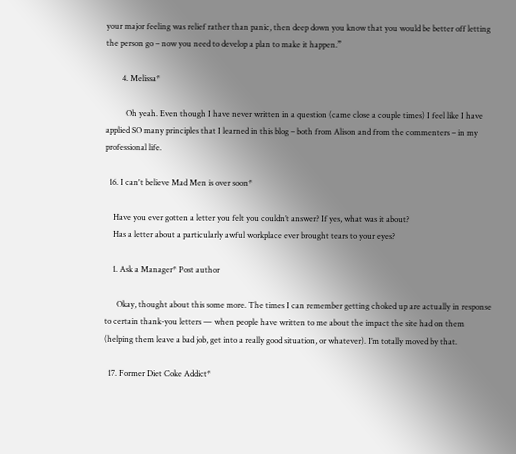your major feeling was relief rather than panic, then deep down you know that you would be better off letting the person go – now you need to develop a plan to make it happen.”

        4. Melissa*

          Oh yeah. Even though I have never written in a question (came close a couple times) I feel like I have applied SO many principles that I learned in this blog – both from Alison and from the commenters – in my professional life.

  16. I can't believe Mad Men is over soon*

    Have you ever gotten a letter you felt you couldn’t answer? If yes, what was it about?
    Has a letter about a particularly awful workplace ever brought tears to your eyes?

    1. Ask a Manager* Post author

      Okay, thought about this some more. The times I can remember getting choked up are actually in response to certain thank-you letters — when people have written to me about the impact the site had on them (helping them leave a bad job, get into a really good situation, or whatever). I’m totally moved by that.

  17. Former Diet Coke Addict*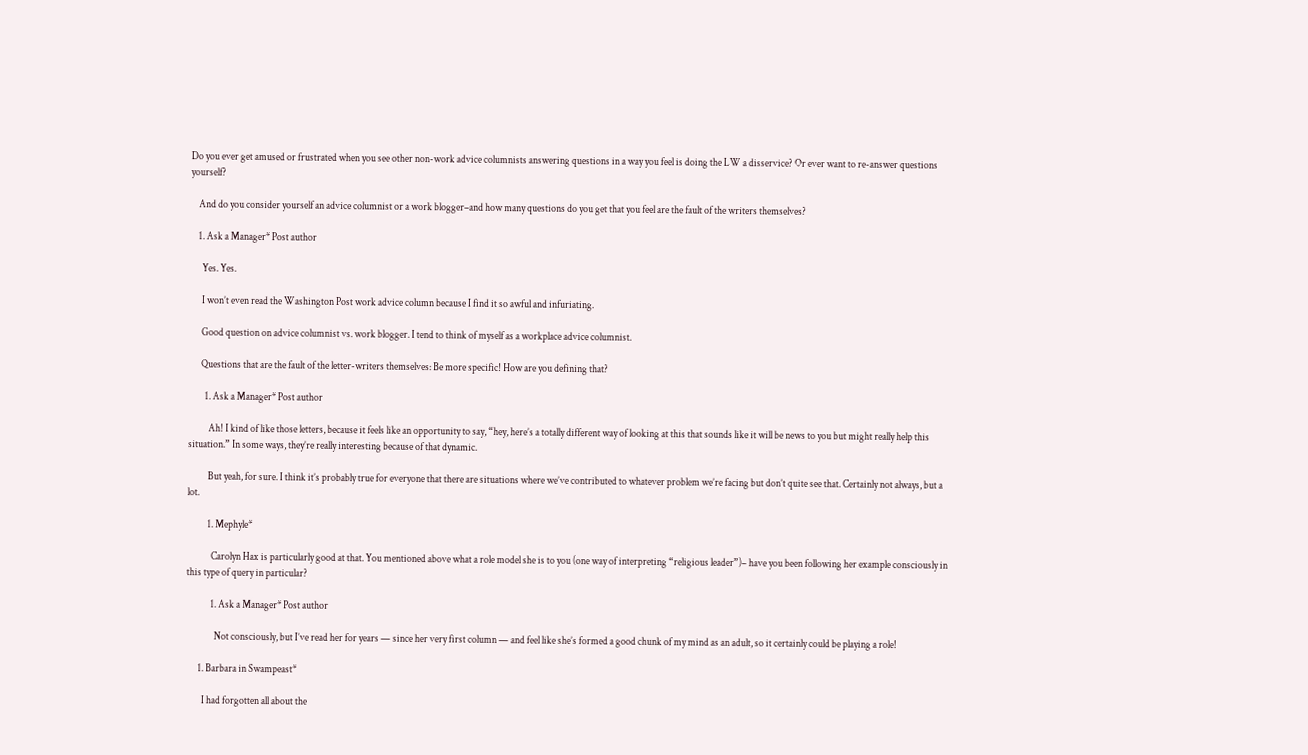Do you ever get amused or frustrated when you see other non-work advice columnists answering questions in a way you feel is doing the LW a disservice? Or ever want to re-answer questions yourself?

    And do you consider yourself an advice columnist or a work blogger–and how many questions do you get that you feel are the fault of the writers themselves?

    1. Ask a Manager* Post author

      Yes. Yes.

      I won’t even read the Washington Post work advice column because I find it so awful and infuriating.

      Good question on advice columnist vs. work blogger. I tend to think of myself as a workplace advice columnist.

      Questions that are the fault of the letter-writers themselves: Be more specific! How are you defining that?

        1. Ask a Manager* Post author

          Ah! I kind of like those letters, because it feels like an opportunity to say, “hey, here’s a totally different way of looking at this that sounds like it will be news to you but might really help this situation.” In some ways, they’re really interesting because of that dynamic.

          But yeah, for sure. I think it’s probably true for everyone that there are situations where we’ve contributed to whatever problem we’re facing but don’t quite see that. Certainly not always, but a lot.

          1. Mephyle*

            Carolyn Hax is particularly good at that. You mentioned above what a role model she is to you (one way of interpreting “religious leader”)– have you been following her example consciously in this type of query in particular?

            1. Ask a Manager* Post author

              Not consciously, but I’ve read her for years — since her very first column — and feel like she’s formed a good chunk of my mind as an adult, so it certainly could be playing a role!

      1. Barbara in Swampeast*

        I had forgotten all about the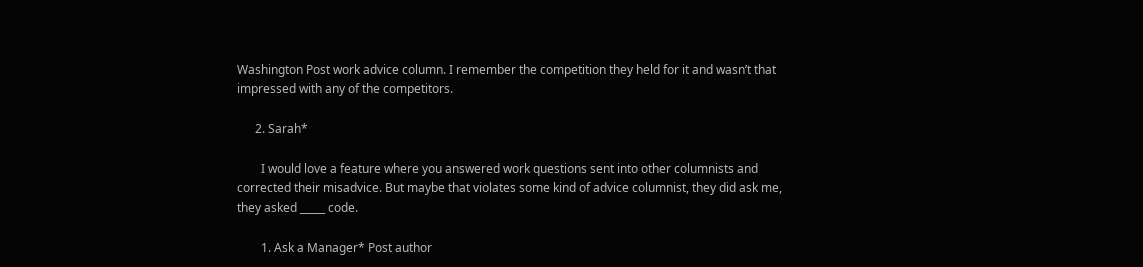Washington Post work advice column. I remember the competition they held for it and wasn’t that impressed with any of the competitors.

      2. Sarah*

        I would love a feature where you answered work questions sent into other columnists and corrected their misadvice. But maybe that violates some kind of advice columnist, they did ask me, they asked _____ code.

        1. Ask a Manager* Post author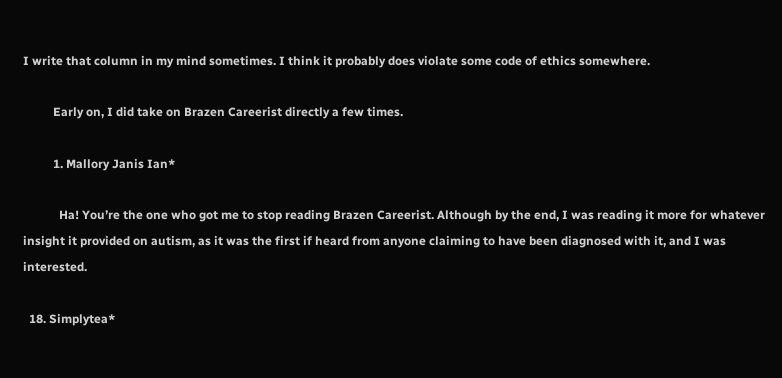I write that column in my mind sometimes. I think it probably does violate some code of ethics somewhere.

          Early on, I did take on Brazen Careerist directly a few times.

          1. Mallory Janis Ian*

            Ha! You’re the one who got me to stop reading Brazen Careerist. Although by the end, I was reading it more for whatever insight it provided on autism, as it was the first if heard from anyone claiming to have been diagnosed with it, and I was interested.

  18. Simplytea*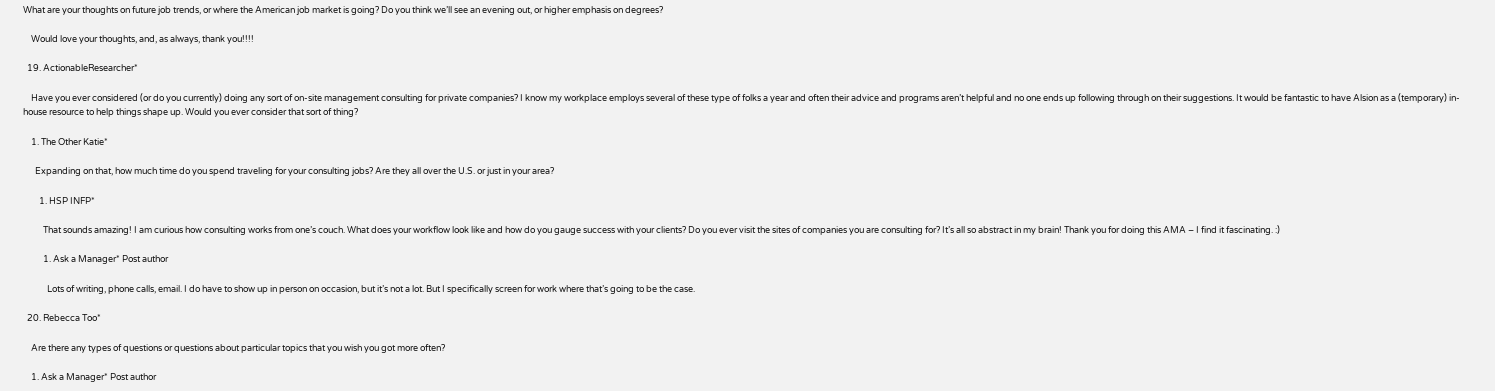What are your thoughts on future job trends, or where the American job market is going? Do you think we’ll see an evening out, or higher emphasis on degrees?

    Would love your thoughts, and, as always, thank you!!!!

  19. ActionableResearcher*

    Have you ever considered (or do you currently) doing any sort of on-site management consulting for private companies? I know my workplace employs several of these type of folks a year and often their advice and programs aren’t helpful and no one ends up following through on their suggestions. It would be fantastic to have Alsion as a (temporary) in-house resource to help things shape up. Would you ever consider that sort of thing?

    1. The Other Katie*

      Expanding on that, how much time do you spend traveling for your consulting jobs? Are they all over the U.S. or just in your area?

        1. HSP INFP*

          That sounds amazing! I am curious how consulting works from one’s couch. What does your workflow look like and how do you gauge success with your clients? Do you ever visit the sites of companies you are consulting for? It’s all so abstract in my brain! Thank you for doing this AMA – I find it fascinating. :)

          1. Ask a Manager* Post author

            Lots of writing, phone calls, email. I do have to show up in person on occasion, but it’s not a lot. But I specifically screen for work where that’s going to be the case.

  20. Rebecca Too*

    Are there any types of questions or questions about particular topics that you wish you got more often?

    1. Ask a Manager* Post author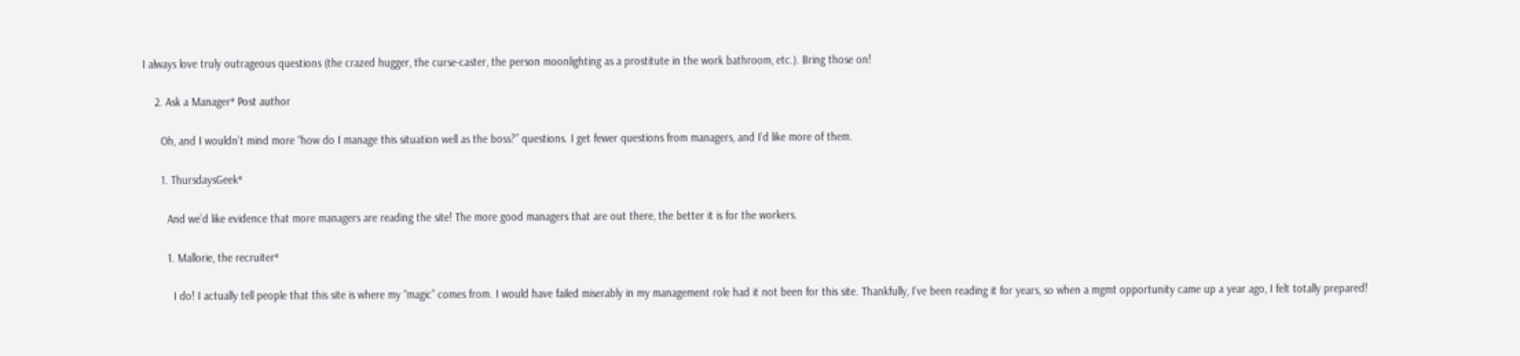I always love truly outrageous questions (the crazed hugger, the curse-caster, the person moonlighting as a prostitute in the work bathroom, etc.). Bring those on!

    2. Ask a Manager* Post author

      Oh, and I wouldn’t mind more “how do I manage this situation well as the boss?” questions. I get fewer questions from managers, and I’d like more of them.

      1. ThursdaysGeek*

        And we’d like evidence that more managers are reading the site! The more good managers that are out there, the better it is for the workers.

        1. Mallorie, the recruiter*

          I do! I actually tell people that this site is where my “magic” comes from. I would have failed miserably in my management role had it not been for this site. Thankfully, I’ve been reading it for years, so when a mgmt opportunity came up a year ago, I felt totally prepared!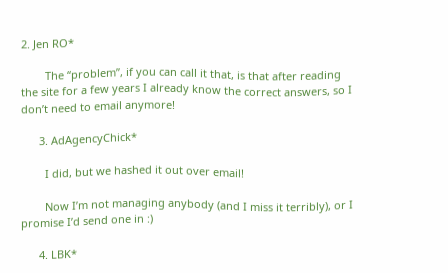2. Jen RO*

        The “problem”, if you can call it that, is that after reading the site for a few years I already know the correct answers, so I don’t need to email anymore!

      3. AdAgencyChick*

        I did, but we hashed it out over email!

        Now I’m not managing anybody (and I miss it terribly), or I promise I’d send one in :)

      4. LBK*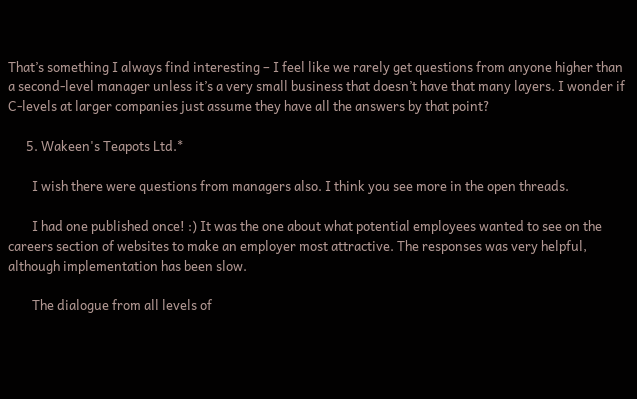That’s something I always find interesting – I feel like we rarely get questions from anyone higher than a second-level manager unless it’s a very small business that doesn’t have that many layers. I wonder if C-levels at larger companies just assume they have all the answers by that point?

      5. Wakeen's Teapots Ltd.*

        I wish there were questions from managers also. I think you see more in the open threads.

        I had one published once! :) It was the one about what potential employees wanted to see on the careers section of websites to make an employer most attractive. The responses was very helpful, although implementation has been slow.

        The dialogue from all levels of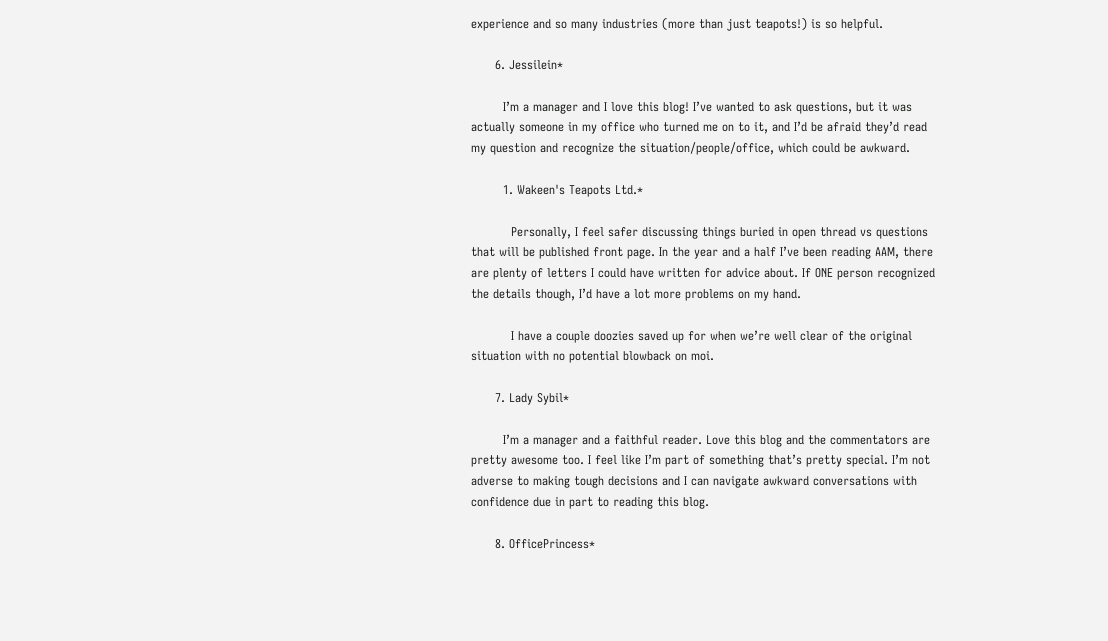experience and so many industries (more than just teapots!) is so helpful.

      6. Jessilein*

        I’m a manager and I love this blog! I’ve wanted to ask questions, but it was actually someone in my office who turned me on to it, and I’d be afraid they’d read my question and recognize the situation/people/office, which could be awkward.

        1. Wakeen's Teapots Ltd.*

          Personally, I feel safer discussing things buried in open thread vs questions that will be published front page. In the year and a half I’ve been reading AAM, there are plenty of letters I could have written for advice about. If ONE person recognized the details though, I’d have a lot more problems on my hand.

          I have a couple doozies saved up for when we’re well clear of the original situation with no potential blowback on moi.

      7. Lady Sybil*

        I’m a manager and a faithful reader. Love this blog and the commentators are pretty awesome too. I feel like I’m part of something that’s pretty special. I’m not adverse to making tough decisions and I can navigate awkward conversations with confidence due in part to reading this blog.

      8. OfficePrincess*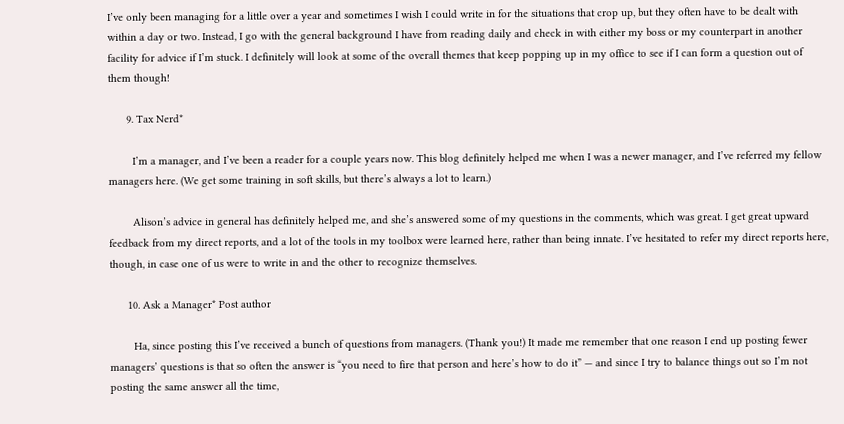I’ve only been managing for a little over a year and sometimes I wish I could write in for the situations that crop up, but they often have to be dealt with within a day or two. Instead, I go with the general background I have from reading daily and check in with either my boss or my counterpart in another facility for advice if I’m stuck. I definitely will look at some of the overall themes that keep popping up in my office to see if I can form a question out of them though!

      9. Tax Nerd*

        I’m a manager, and I’ve been a reader for a couple years now. This blog definitely helped me when I was a newer manager, and I’ve referred my fellow managers here. (We get some training in soft skills, but there’s always a lot to learn.)

        Alison’s advice in general has definitely helped me, and she’s answered some of my questions in the comments, which was great. I get great upward feedback from my direct reports, and a lot of the tools in my toolbox were learned here, rather than being innate. I’ve hesitated to refer my direct reports here, though, in case one of us were to write in and the other to recognize themselves.

      10. Ask a Manager* Post author

        Ha, since posting this I’ve received a bunch of questions from managers. (Thank you!) It made me remember that one reason I end up posting fewer managers’ questions is that so often the answer is “you need to fire that person and here’s how to do it” — and since I try to balance things out so I’m not posting the same answer all the time,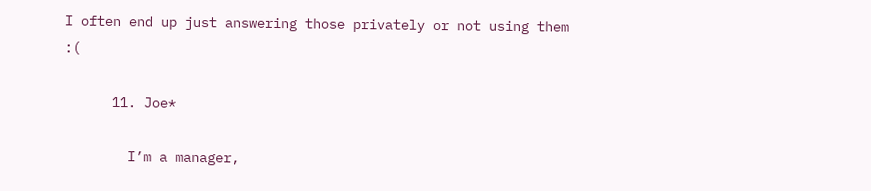I often end up just answering those privately or not using them :(

      11. Joe*

        I’m a manager,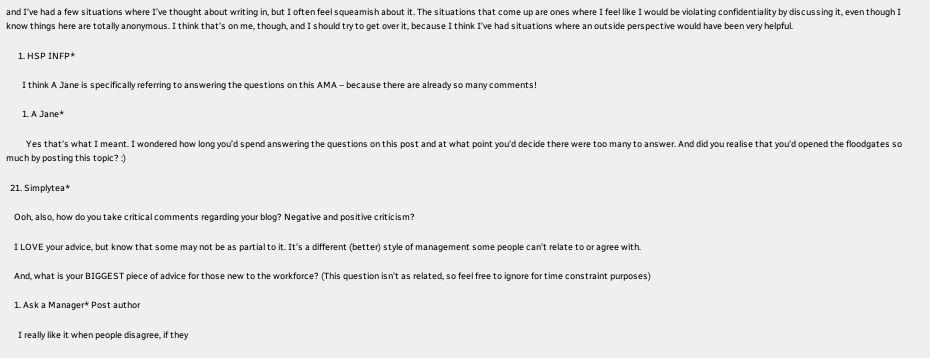and I’ve had a few situations where I’ve thought about writing in, but I often feel squeamish about it. The situations that come up are ones where I feel like I would be violating confidentiality by discussing it, even though I know things here are totally anonymous. I think that’s on me, though, and I should try to get over it, because I think I’ve had situations where an outside perspective would have been very helpful.

      1. HSP INFP*

        I think A Jane is specifically referring to answering the questions on this AMA – because there are already so many comments!

        1. A Jane*

          Yes that’s what I meant. I wondered how long you’d spend answering the questions on this post and at what point you’d decide there were too many to answer. And did you realise that you’d opened the floodgates so much by posting this topic? :)

  21. Simplytea*

    Ooh, also, how do you take critical comments regarding your blog? Negative and positive criticism?

    I LOVE your advice, but know that some may not be as partial to it. It’s a different (better) style of management some people can’t relate to or agree with.

    And, what is your BIGGEST piece of advice for those new to the workforce? (This question isn’t as related, so feel free to ignore for time constraint purposes)

    1. Ask a Manager* Post author

      I really like it when people disagree, if they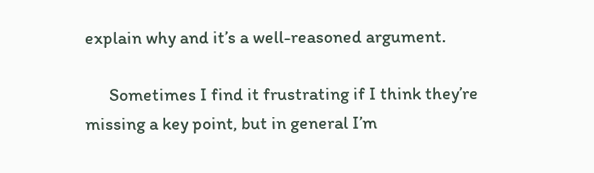explain why and it’s a well-reasoned argument.

      Sometimes I find it frustrating if I think they’re missing a key point, but in general I’m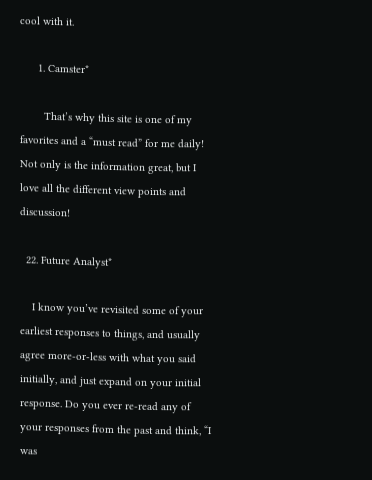cool with it.

      1. Camster*

        That’s why this site is one of my favorites and a “must read” for me daily! Not only is the information great, but I love all the different view points and discussion!

  22. Future Analyst*

    I know you’ve revisited some of your earliest responses to things, and usually agree more-or-less with what you said initially, and just expand on your initial response. Do you ever re-read any of your responses from the past and think, “I was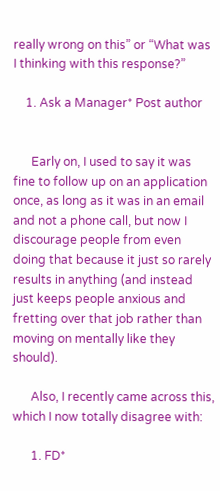really wrong on this” or “What was I thinking with this response?”

    1. Ask a Manager* Post author


      Early on, I used to say it was fine to follow up on an application once, as long as it was in an email and not a phone call, but now I discourage people from even doing that because it just so rarely results in anything (and instead just keeps people anxious and fretting over that job rather than moving on mentally like they should).

      Also, I recently came across this, which I now totally disagree with:

      1. FD*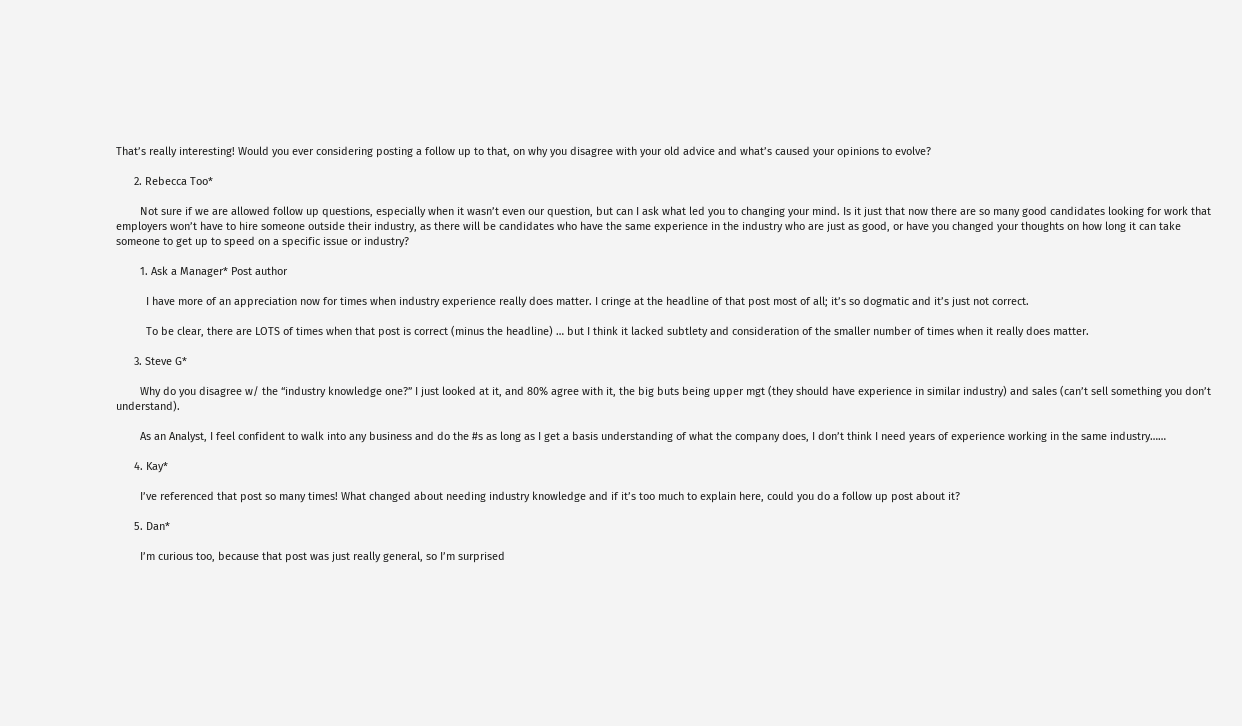That’s really interesting! Would you ever considering posting a follow up to that, on why you disagree with your old advice and what’s caused your opinions to evolve?

      2. Rebecca Too*

        Not sure if we are allowed follow up questions, especially when it wasn’t even our question, but can I ask what led you to changing your mind. Is it just that now there are so many good candidates looking for work that employers won’t have to hire someone outside their industry, as there will be candidates who have the same experience in the industry who are just as good, or have you changed your thoughts on how long it can take someone to get up to speed on a specific issue or industry?

        1. Ask a Manager* Post author

          I have more of an appreciation now for times when industry experience really does matter. I cringe at the headline of that post most of all; it’s so dogmatic and it’s just not correct.

          To be clear, there are LOTS of times when that post is correct (minus the headline) … but I think it lacked subtlety and consideration of the smaller number of times when it really does matter.

      3. Steve G*

        Why do you disagree w/ the “industry knowledge one?” I just looked at it, and 80% agree with it, the big buts being upper mgt (they should have experience in similar industry) and sales (can’t sell something you don’t understand).

        As an Analyst, I feel confident to walk into any business and do the #s as long as I get a basis understanding of what the company does, I don’t think I need years of experience working in the same industry……

      4. Kay*

        I’ve referenced that post so many times! What changed about needing industry knowledge and if it’s too much to explain here, could you do a follow up post about it?

      5. Dan*

        I’m curious too, because that post was just really general, so I’m surprised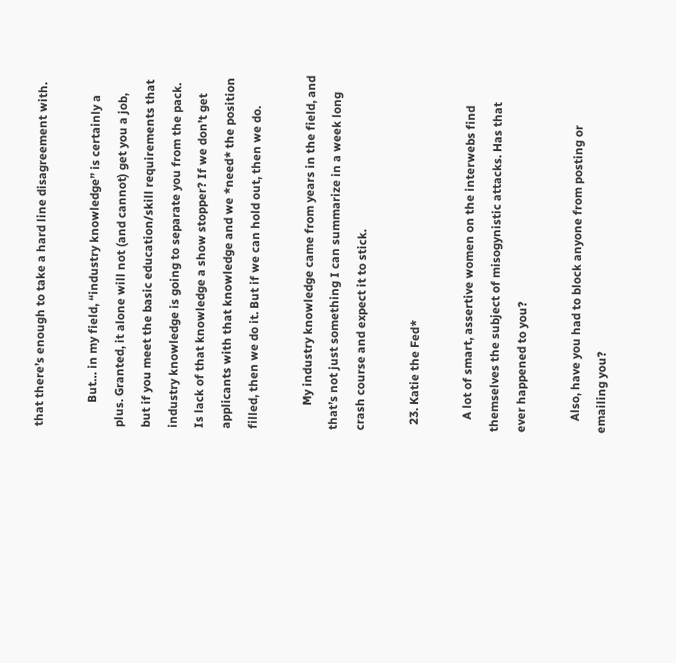that there’s enough to take a hard line disagreement with.

        But… in my field, “industry knowledge” is certainly a plus. Granted, it alone will not (and cannot) get you a job, but if you meet the basic education/skill requirements that industry knowledge is going to separate you from the pack. Is lack of that knowledge a show stopper? If we don’t get applicants with that knowledge and we *need* the position filled, then we do it. But if we can hold out, then we do.

        My industry knowledge came from years in the field, and that’s not just something I can summarize in a week long crash course and expect it to stick.

  23. Katie the Fed*

    A lot of smart, assertive women on the interwebs find themselves the subject of misogynistic attacks. Has that ever happened to you?

    Also, have you had to block anyone from posting or emailing you?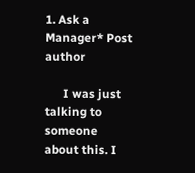1. Ask a Manager* Post author

      I was just talking to someone about this. I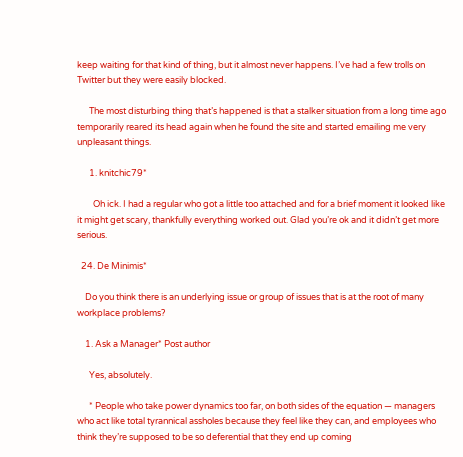keep waiting for that kind of thing, but it almost never happens. I’ve had a few trolls on Twitter but they were easily blocked.

      The most disturbing thing that’s happened is that a stalker situation from a long time ago temporarily reared its head again when he found the site and started emailing me very unpleasant things.

      1. knitchic79*

        Oh ick. I had a regular who got a little too attached and for a brief moment it looked like it might get scary, thankfully everything worked out. Glad you’re ok and it didn’t get more serious.

  24. De Minimis*

    Do you think there is an underlying issue or group of issues that is at the root of many workplace problems?

    1. Ask a Manager* Post author

      Yes, absolutely.

      * People who take power dynamics too far, on both sides of the equation — managers who act like total tyrannical assholes because they feel like they can, and employees who think they’re supposed to be so deferential that they end up coming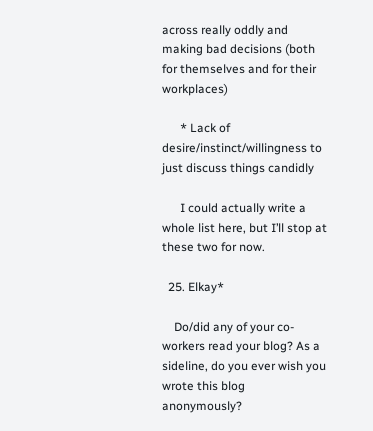across really oddly and making bad decisions (both for themselves and for their workplaces)

      * Lack of desire/instinct/willingness to just discuss things candidly

      I could actually write a whole list here, but I’ll stop at these two for now.

  25. Elkay*

    Do/did any of your co-workers read your blog? As a sideline, do you ever wish you wrote this blog anonymously?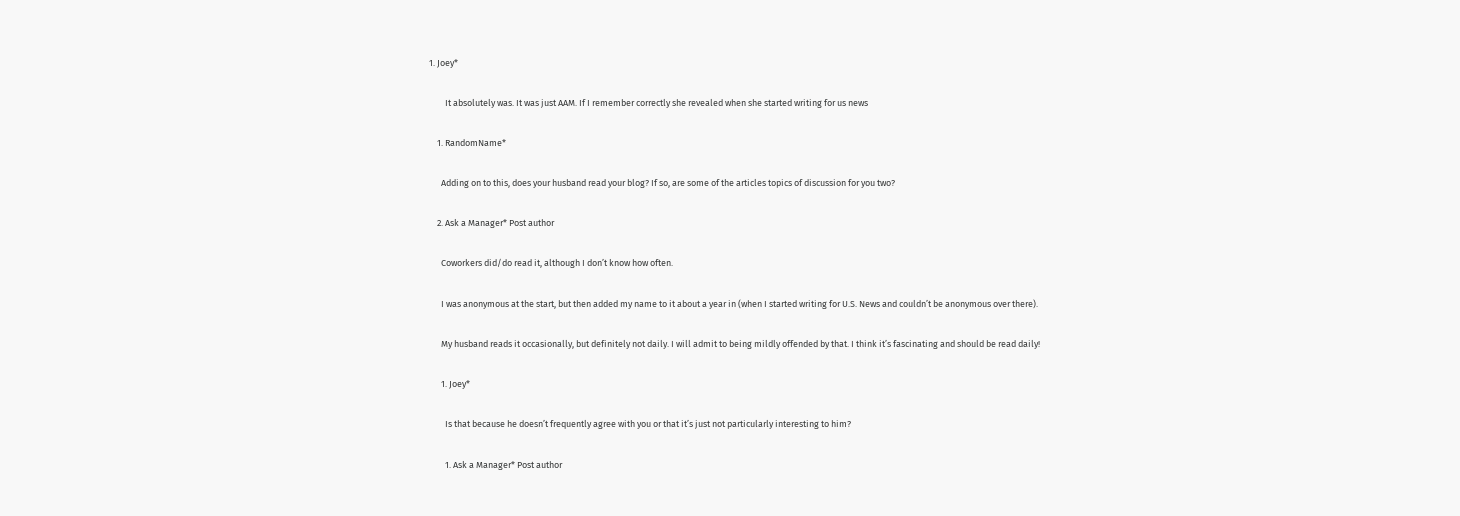1. Joey*

        It absolutely was. It was just AAM. If I remember correctly she revealed when she started writing for us news

    1. RandomName*

      Adding on to this, does your husband read your blog? If so, are some of the articles topics of discussion for you two?

    2. Ask a Manager* Post author

      Coworkers did/do read it, although I don’t know how often.

      I was anonymous at the start, but then added my name to it about a year in (when I started writing for U.S. News and couldn’t be anonymous over there).

      My husband reads it occasionally, but definitely not daily. I will admit to being mildly offended by that. I think it’s fascinating and should be read daily!

      1. Joey*

        Is that because he doesn’t frequently agree with you or that it’s just not particularly interesting to him?

        1. Ask a Manager* Post author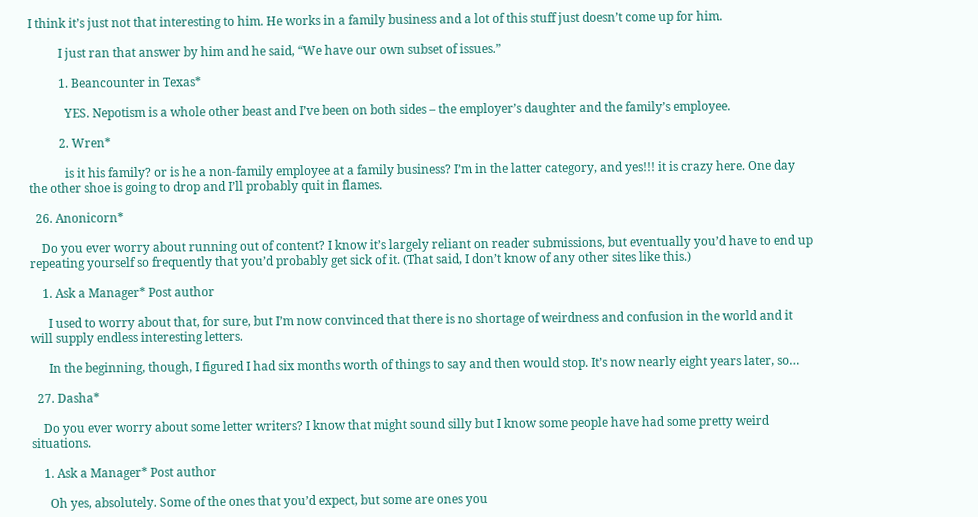I think it’s just not that interesting to him. He works in a family business and a lot of this stuff just doesn’t come up for him.

          I just ran that answer by him and he said, “We have our own subset of issues.”

          1. Beancounter in Texas*

            YES. Nepotism is a whole other beast and I’ve been on both sides – the employer’s daughter and the family’s employee.

          2. Wren*

            is it his family? or is he a non-family employee at a family business? I’m in the latter category, and yes!!! it is crazy here. One day the other shoe is going to drop and I’ll probably quit in flames.

  26. Anonicorn*

    Do you ever worry about running out of content? I know it’s largely reliant on reader submissions, but eventually you’d have to end up repeating yourself so frequently that you’d probably get sick of it. (That said, I don’t know of any other sites like this.)

    1. Ask a Manager* Post author

      I used to worry about that, for sure, but I’m now convinced that there is no shortage of weirdness and confusion in the world and it will supply endless interesting letters.

      In the beginning, though, I figured I had six months worth of things to say and then would stop. It’s now nearly eight years later, so…

  27. Dasha*

    Do you ever worry about some letter writers? I know that might sound silly but I know some people have had some pretty weird situations.

    1. Ask a Manager* Post author

      Oh yes, absolutely. Some of the ones that you’d expect, but some are ones you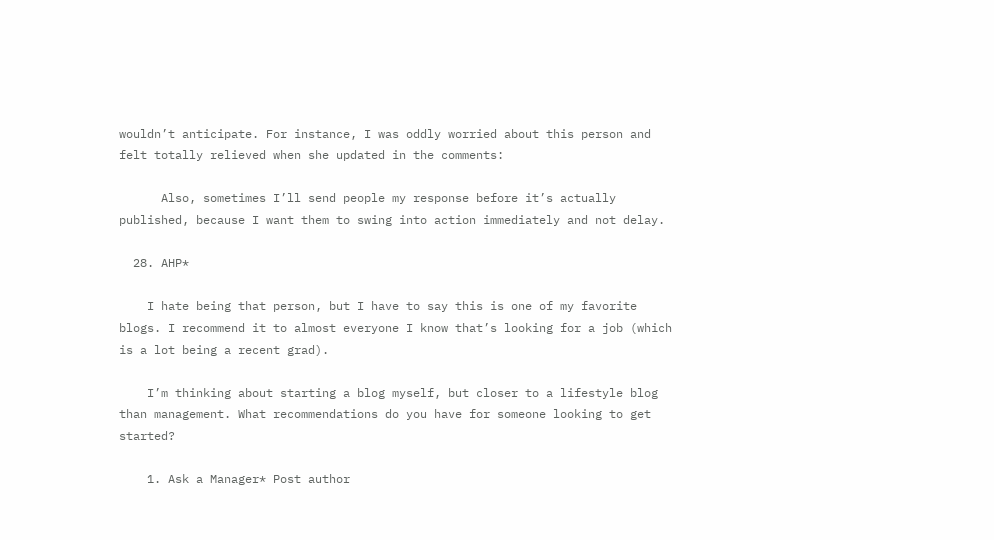wouldn’t anticipate. For instance, I was oddly worried about this person and felt totally relieved when she updated in the comments:

      Also, sometimes I’ll send people my response before it’s actually published, because I want them to swing into action immediately and not delay.

  28. AHP*

    I hate being that person, but I have to say this is one of my favorite blogs. I recommend it to almost everyone I know that’s looking for a job (which is a lot being a recent grad).

    I’m thinking about starting a blog myself, but closer to a lifestyle blog than management. What recommendations do you have for someone looking to get started?

    1. Ask a Manager* Post author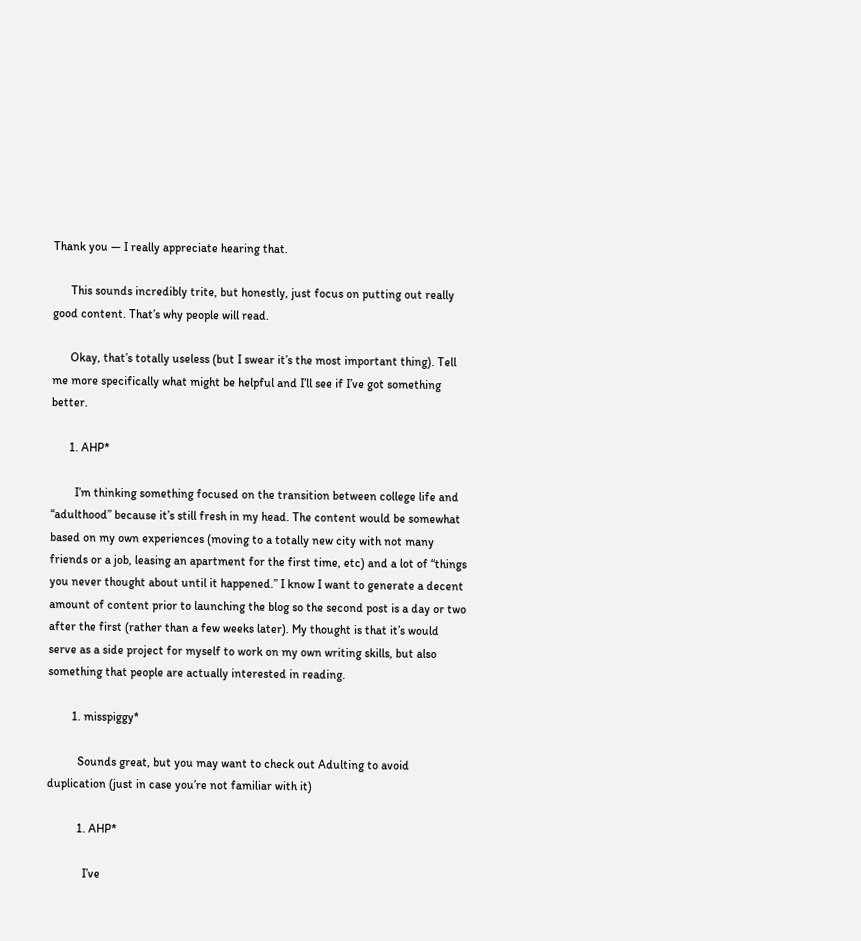Thank you — I really appreciate hearing that.

      This sounds incredibly trite, but honestly, just focus on putting out really good content. That’s why people will read.

      Okay, that’s totally useless (but I swear it’s the most important thing). Tell me more specifically what might be helpful and I’ll see if I’ve got something better.

      1. AHP*

        I’m thinking something focused on the transition between college life and “adulthood” because it’s still fresh in my head. The content would be somewhat based on my own experiences (moving to a totally new city with not many friends or a job, leasing an apartment for the first time, etc) and a lot of “things you never thought about until it happened.” I know I want to generate a decent amount of content prior to launching the blog so the second post is a day or two after the first (rather than a few weeks later). My thought is that it’s would serve as a side project for myself to work on my own writing skills, but also something that people are actually interested in reading.

        1. misspiggy*

          Sounds great, but you may want to check out Adulting to avoid duplication (just in case you’re not familiar with it)

          1. AHP*

            I’ve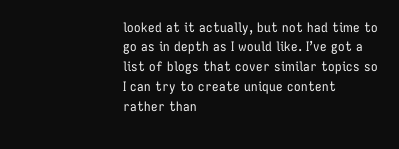looked at it actually, but not had time to go as in depth as I would like. I’ve got a list of blogs that cover similar topics so I can try to create unique content rather than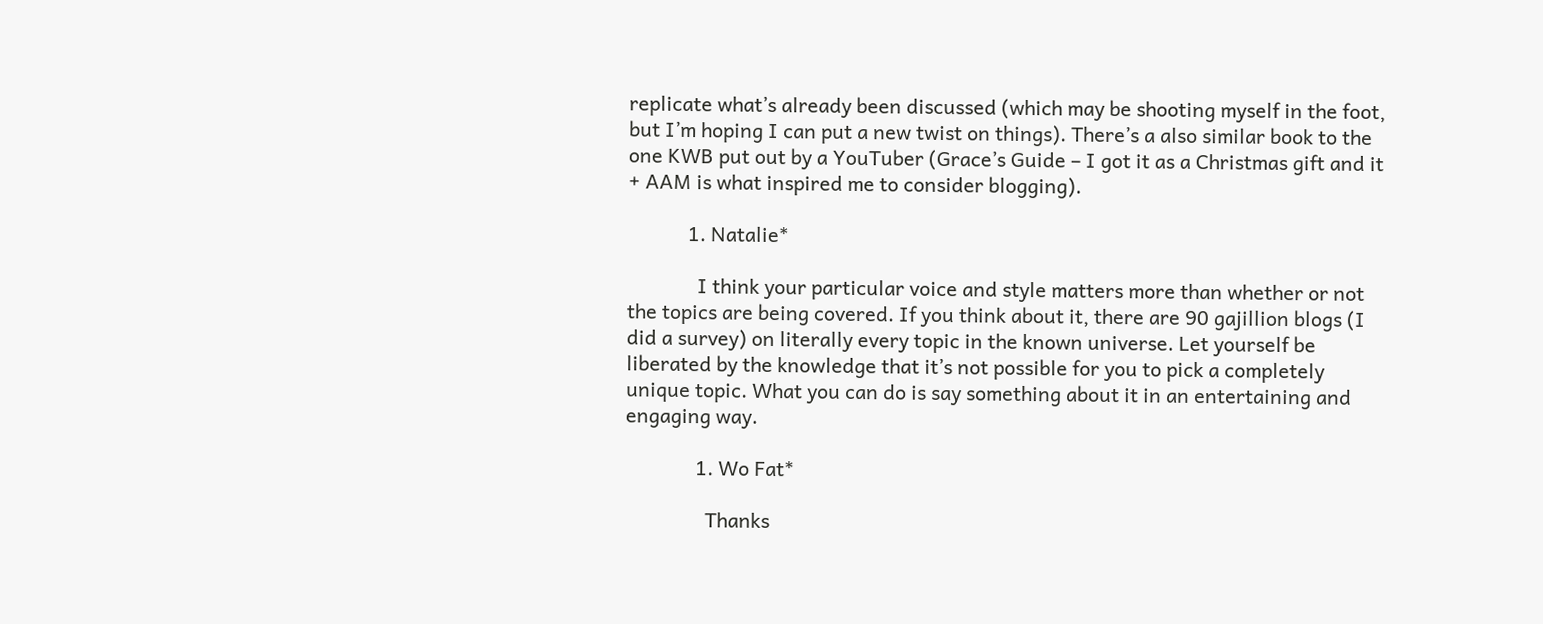replicate what’s already been discussed (which may be shooting myself in the foot, but I’m hoping I can put a new twist on things). There’s a also similar book to the one KWB put out by a YouTuber (Grace’s Guide – I got it as a Christmas gift and it + AAM is what inspired me to consider blogging).

            1. Natalie*

              I think your particular voice and style matters more than whether or not the topics are being covered. If you think about it, there are 90 gajillion blogs (I did a survey) on literally every topic in the known universe. Let yourself be liberated by the knowledge that it’s not possible for you to pick a completely unique topic. What you can do is say something about it in an entertaining and engaging way.

              1. Wo Fat*

                Thanks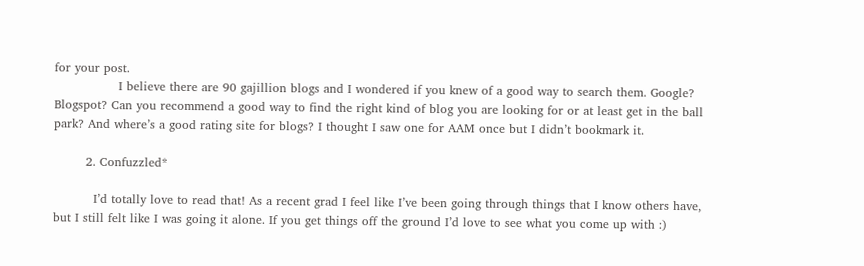for your post.
                I believe there are 90 gajillion blogs and I wondered if you knew of a good way to search them. Google? Blogspot? Can you recommend a good way to find the right kind of blog you are looking for or at least get in the ball park? And where’s a good rating site for blogs? I thought I saw one for AAM once but I didn’t bookmark it.

        2. Confuzzled*

          I’d totally love to read that! As a recent grad I feel like I’ve been going through things that I know others have, but I still felt like I was going it alone. If you get things off the ground I’d love to see what you come up with :)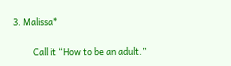3. Malissa*

          Call it “How to be an adult.”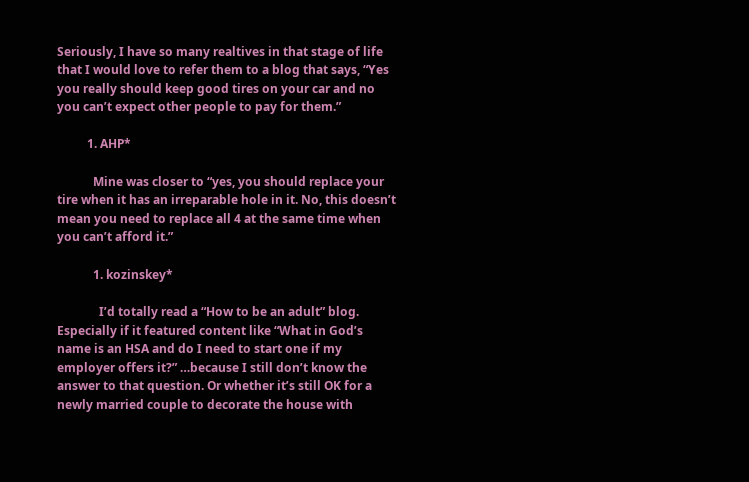Seriously, I have so many realtives in that stage of life that I would love to refer them to a blog that says, “Yes you really should keep good tires on your car and no you can’t expect other people to pay for them.”

          1. AHP*

            Mine was closer to “yes, you should replace your tire when it has an irreparable hole in it. No, this doesn’t mean you need to replace all 4 at the same time when you can’t afford it.”

            1. kozinskey*

              I’d totally read a “How to be an adult” blog. Especially if it featured content like “What in God’s name is an HSA and do I need to start one if my employer offers it?” …because I still don’t know the answer to that question. Or whether it’s still OK for a newly married couple to decorate the house with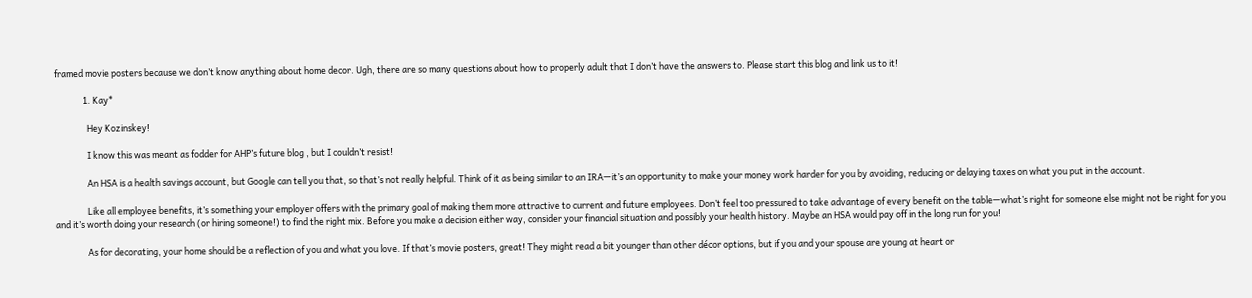framed movie posters because we don’t know anything about home decor. Ugh, there are so many questions about how to properly adult that I don’t have the answers to. Please start this blog and link us to it!

              1. Kay*

                Hey Kozinskey!

                I know this was meant as fodder for AHP’s future blog , but I couldn’t resist!

                An HSA is a health savings account, but Google can tell you that, so that’s not really helpful. Think of it as being similar to an IRA—it’s an opportunity to make your money work harder for you by avoiding, reducing or delaying taxes on what you put in the account.

                Like all employee benefits, it’s something your employer offers with the primary goal of making them more attractive to current and future employees. Don’t feel too pressured to take advantage of every benefit on the table—what’s right for someone else might not be right for you and it’s worth doing your research (or hiring someone!) to find the right mix. Before you make a decision either way, consider your financial situation and possibly your health history. Maybe an HSA would pay off in the long run for you!

                As for decorating, your home should be a reflection of you and what you love. If that’s movie posters, great! They might read a bit younger than other décor options, but if you and your spouse are young at heart or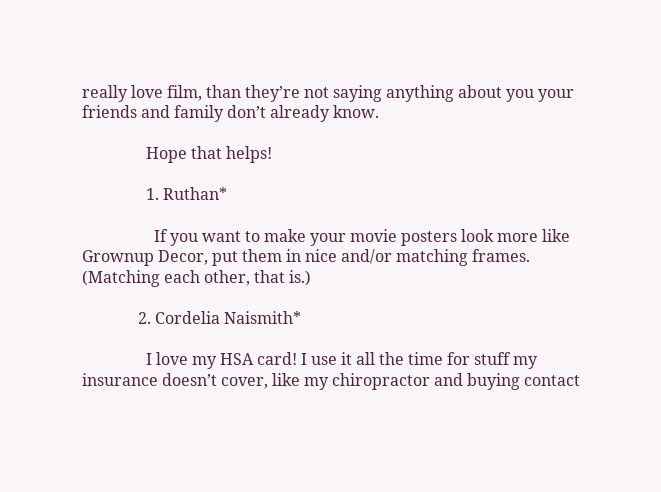really love film, than they’re not saying anything about you your friends and family don’t already know.

                Hope that helps!

                1. Ruthan*

                  If you want to make your movie posters look more like Grownup Decor, put them in nice and/or matching frames. (Matching each other, that is.)

              2. Cordelia Naismith*

                I love my HSA card! I use it all the time for stuff my insurance doesn’t cover, like my chiropractor and buying contact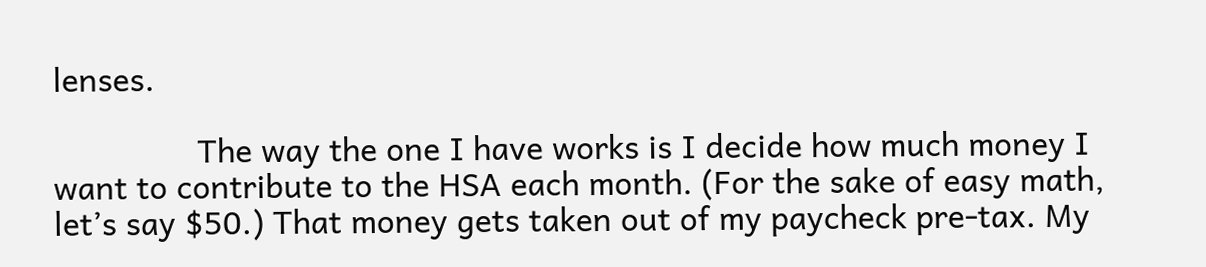lenses.

                The way the one I have works is I decide how much money I want to contribute to the HSA each month. (For the sake of easy math, let’s say $50.) That money gets taken out of my paycheck pre-tax. My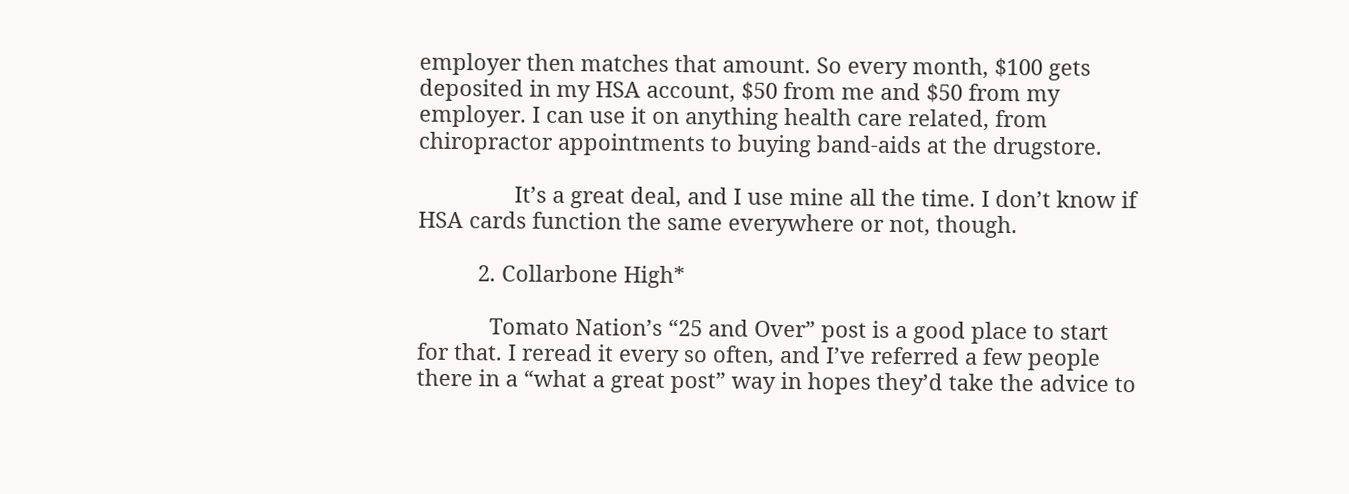employer then matches that amount. So every month, $100 gets deposited in my HSA account, $50 from me and $50 from my employer. I can use it on anything health care related, from chiropractor appointments to buying band-aids at the drugstore.

                It’s a great deal, and I use mine all the time. I don’t know if HSA cards function the same everywhere or not, though.

          2. Collarbone High*

            Tomato Nation’s “25 and Over” post is a good place to start for that. I reread it every so often, and I’ve referred a few people there in a “what a great post” way in hopes they’d take the advice to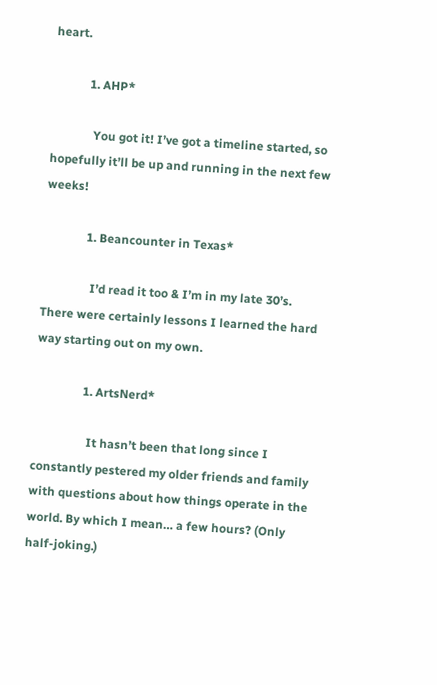heart.

            1. AHP*

              You got it! I’ve got a timeline started, so hopefully it’ll be up and running in the next few weeks!

              1. Beancounter in Texas*

                I’d read it too & I’m in my late 30’s. There were certainly lessons I learned the hard way starting out on my own.

                1. ArtsNerd*

                  It hasn’t been that long since I constantly pestered my older friends and family with questions about how things operate in the world. By which I mean… a few hours? (Only half-joking.)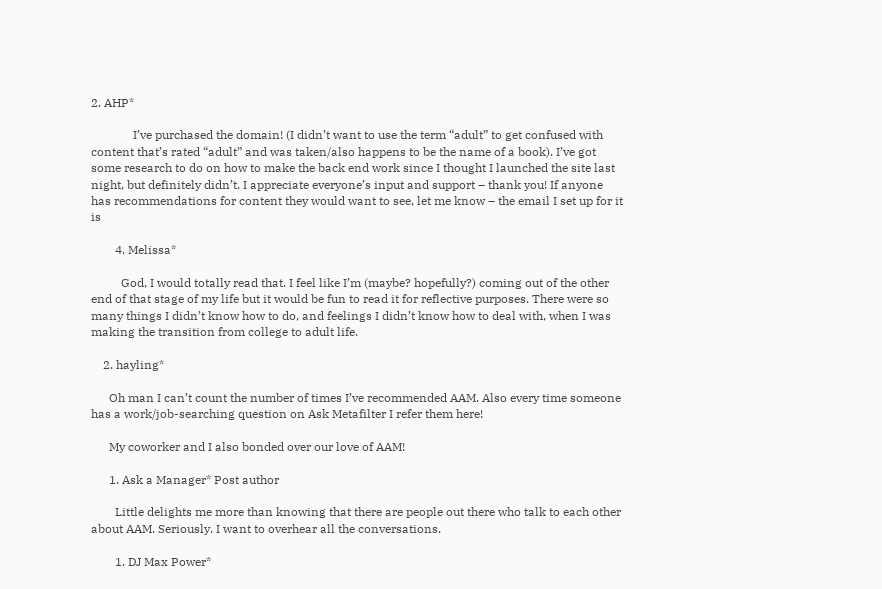2. AHP*

              I’ve purchased the domain! (I didn’t want to use the term “adult” to get confused with content that’s rated “adult” and was taken/also happens to be the name of a book). I’ve got some research to do on how to make the back end work since I thought I launched the site last night, but definitely didn’t. I appreciate everyone’s input and support – thank you! If anyone has recommendations for content they would want to see, let me know – the email I set up for it is

        4. Melissa*

          God, I would totally read that. I feel like I’m (maybe? hopefully?) coming out of the other end of that stage of my life but it would be fun to read it for reflective purposes. There were so many things I didn’t know how to do, and feelings I didn’t know how to deal with, when I was making the transition from college to adult life.

    2. hayling*

      Oh man I can’t count the number of times I’ve recommended AAM. Also every time someone has a work/job-searching question on Ask Metafilter I refer them here!

      My coworker and I also bonded over our love of AAM!

      1. Ask a Manager* Post author

        Little delights me more than knowing that there are people out there who talk to each other about AAM. Seriously. I want to overhear all the conversations.

        1. DJ Max Power*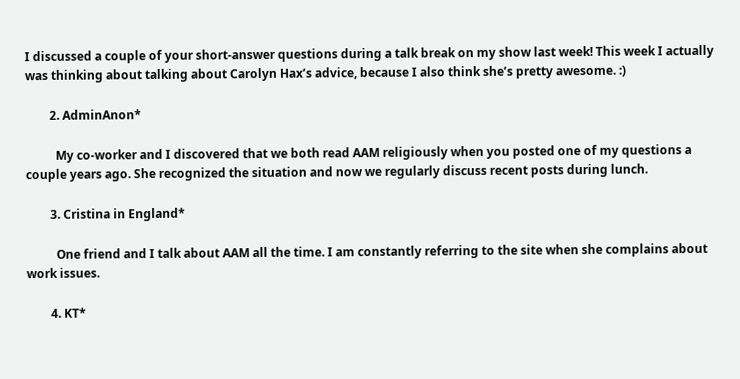I discussed a couple of your short-answer questions during a talk break on my show last week! This week I actually was thinking about talking about Carolyn Hax’s advice, because I also think she’s pretty awesome. :)

        2. AdminAnon*

          My co-worker and I discovered that we both read AAM religiously when you posted one of my questions a couple years ago. She recognized the situation and now we regularly discuss recent posts during lunch.

        3. Cristina in England*

          One friend and I talk about AAM all the time. I am constantly referring to the site when she complains about work issues.

        4. KT*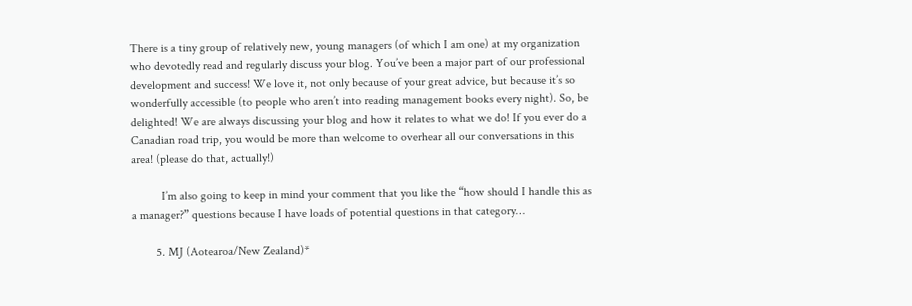There is a tiny group of relatively new, young managers (of which I am one) at my organization who devotedly read and regularly discuss your blog. You’ve been a major part of our professional development and success! We love it, not only because of your great advice, but because it’s so wonderfully accessible (to people who aren’t into reading management books every night). So, be delighted! We are always discussing your blog and how it relates to what we do! If you ever do a Canadian road trip, you would be more than welcome to overhear all our conversations in this area! (please do that, actually!)

          I’m also going to keep in mind your comment that you like the “how should I handle this as a manager?” questions because I have loads of potential questions in that category…

        5. MJ (Aotearoa/New Zealand)*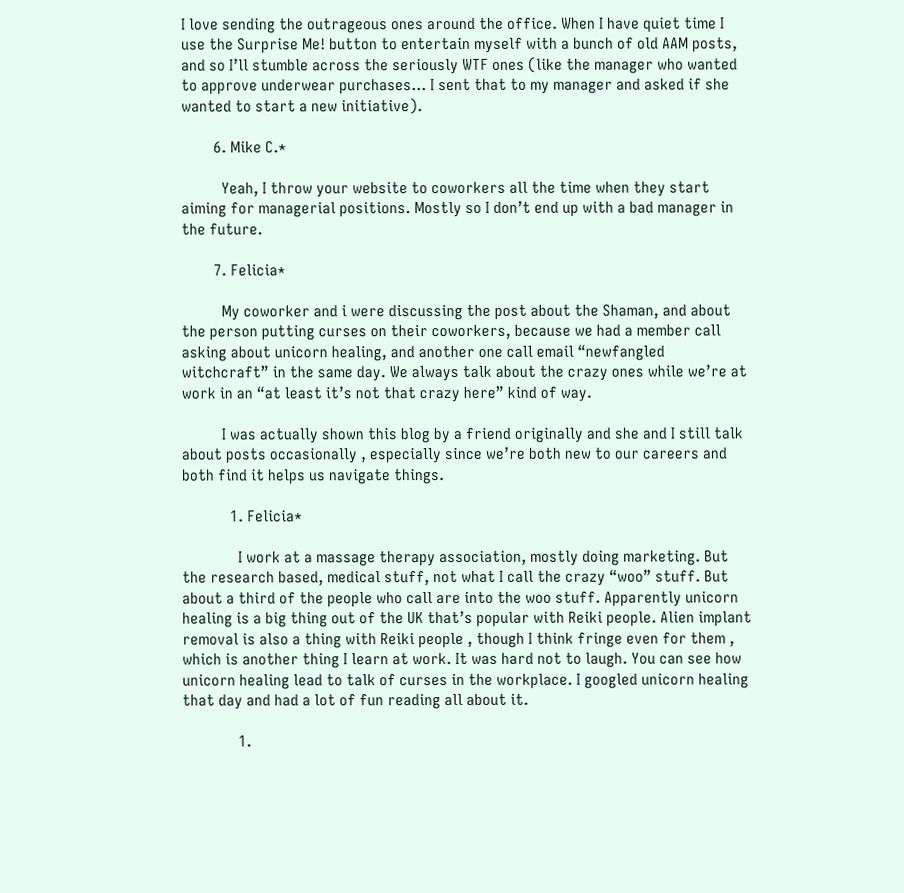I love sending the outrageous ones around the office. When I have quiet time I use the Surprise Me! button to entertain myself with a bunch of old AAM posts, and so I’ll stumble across the seriously WTF ones (like the manager who wanted to approve underwear purchases… I sent that to my manager and asked if she wanted to start a new initiative).

        6. Mike C.*

          Yeah, I throw your website to coworkers all the time when they start aiming for managerial positions. Mostly so I don’t end up with a bad manager in the future.

        7. Felicia*

          My coworker and i were discussing the post about the Shaman, and about the person putting curses on their coworkers, because we had a member call asking about unicorn healing, and another one call email “newfangled witchcraft” in the same day. We always talk about the crazy ones while we’re at work in an “at least it’s not that crazy here” kind of way.

          I was actually shown this blog by a friend originally and she and I still talk about posts occasionally , especially since we’re both new to our careers and both find it helps us navigate things.

            1. Felicia*

              I work at a massage therapy association, mostly doing marketing. But the research based, medical stuff, not what I call the crazy “woo” stuff. But about a third of the people who call are into the woo stuff. Apparently unicorn healing is a big thing out of the UK that’s popular with Reiki people. Alien implant removal is also a thing with Reiki people , though I think fringe even for them , which is another thing I learn at work. It was hard not to laugh. You can see how unicorn healing lead to talk of curses in the workplace. I googled unicorn healing that day and had a lot of fun reading all about it.

              1.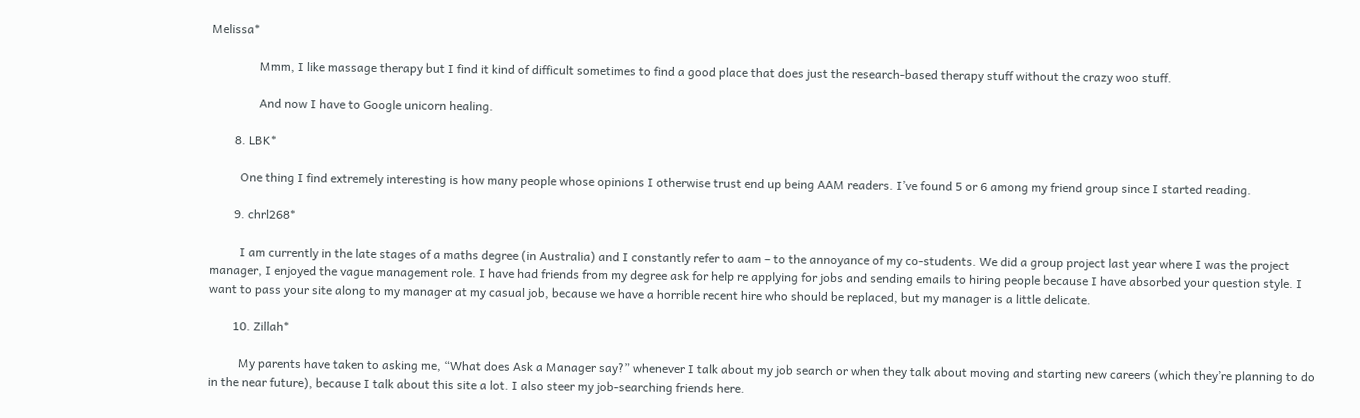Melissa*

                Mmm, I like massage therapy but I find it kind of difficult sometimes to find a good place that does just the research-based therapy stuff without the crazy woo stuff.

                And now I have to Google unicorn healing.

        8. LBK*

          One thing I find extremely interesting is how many people whose opinions I otherwise trust end up being AAM readers. I’ve found 5 or 6 among my friend group since I started reading.

        9. chrl268*

          I am currently in the late stages of a maths degree (in Australia) and I constantly refer to aam – to the annoyance of my co-students. We did a group project last year where I was the project manager, I enjoyed the vague management role. I have had friends from my degree ask for help re applying for jobs and sending emails to hiring people because I have absorbed your question style. I want to pass your site along to my manager at my casual job, because we have a horrible recent hire who should be replaced, but my manager is a little delicate.

        10. Zillah*

          My parents have taken to asking me, “What does Ask a Manager say?” whenever I talk about my job search or when they talk about moving and starting new careers (which they’re planning to do in the near future), because I talk about this site a lot. I also steer my job-searching friends here.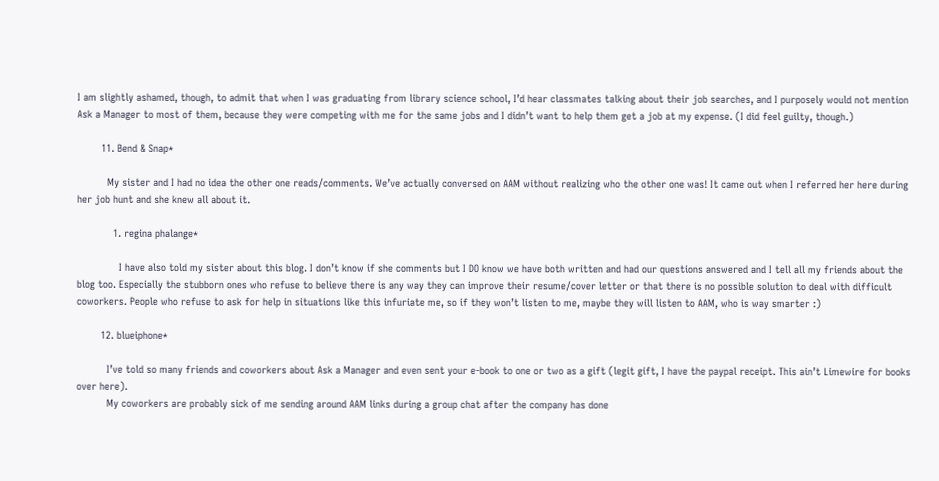I am slightly ashamed, though, to admit that when I was graduating from library science school, I’d hear classmates talking about their job searches, and I purposely would not mention Ask a Manager to most of them, because they were competing with me for the same jobs and I didn’t want to help them get a job at my expense. (I did feel guilty, though.)

        11. Bend & Snap*

          My sister and I had no idea the other one reads/comments. We’ve actually conversed on AAM without realizing who the other one was! It came out when I referred her here during her job hunt and she knew all about it.

            1. regina phalange*

              I have also told my sister about this blog. I don’t know if she comments but I DO know we have both written and had our questions answered and I tell all my friends about the blog too. Especially the stubborn ones who refuse to believe there is any way they can improve their resume/cover letter or that there is no possible solution to deal with difficult coworkers. People who refuse to ask for help in situations like this infuriate me, so if they won’t listen to me, maybe they will listen to AAM, who is way smarter :)

        12. blueiphone*

          I’ve told so many friends and coworkers about Ask a Manager and even sent your e-book to one or two as a gift (legit gift, I have the paypal receipt. This ain’t Limewire for books over here).
          My coworkers are probably sick of me sending around AAM links during a group chat after the company has done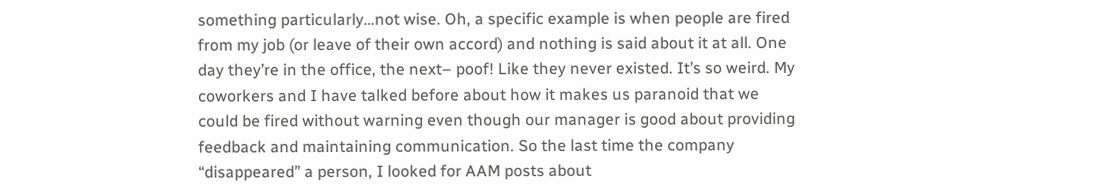something particularly…not wise. Oh, a specific example is when people are fired from my job (or leave of their own accord) and nothing is said about it at all. One day they’re in the office, the next– poof! Like they never existed. It’s so weird. My coworkers and I have talked before about how it makes us paranoid that we could be fired without warning even though our manager is good about providing feedback and maintaining communication. So the last time the company “disappeared” a person, I looked for AAM posts about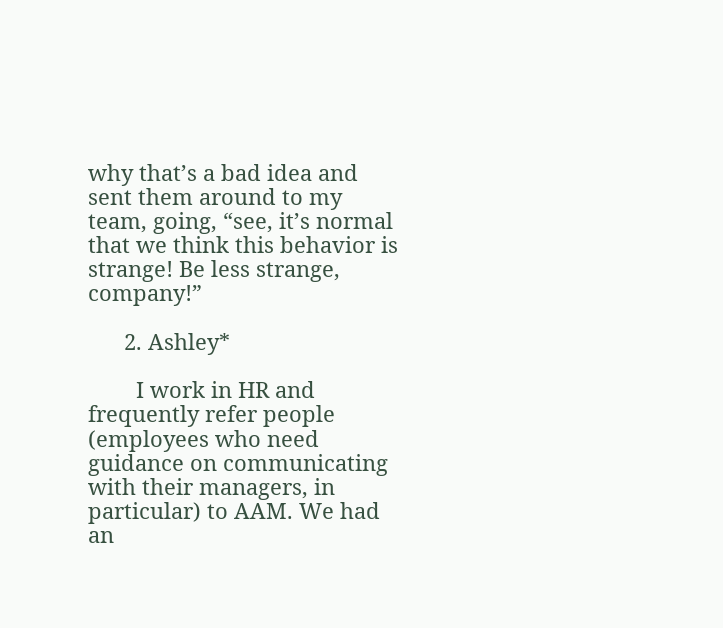why that’s a bad idea and sent them around to my team, going, “see, it’s normal that we think this behavior is strange! Be less strange, company!”

      2. Ashley*

        I work in HR and frequently refer people (employees who need guidance on communicating with their managers, in particular) to AAM. We had an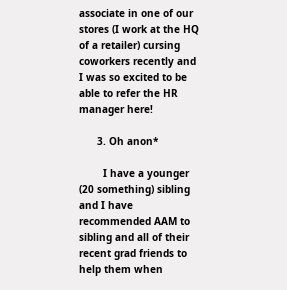associate in one of our stores (I work at the HQ of a retailer) cursing coworkers recently and I was so excited to be able to refer the HR manager here!

      3. Oh anon*

        I have a younger (20 something) sibling and I have recommended AAM to sibling and all of their recent grad friends to help them when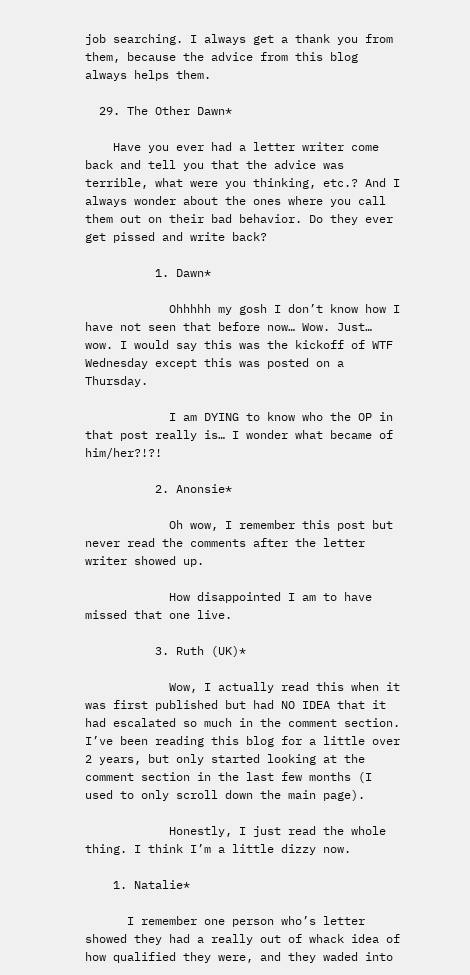job searching. I always get a thank you from them, because the advice from this blog always helps them.

  29. The Other Dawn*

    Have you ever had a letter writer come back and tell you that the advice was terrible, what were you thinking, etc.? And I always wonder about the ones where you call them out on their bad behavior. Do they ever get pissed and write back?

          1. Dawn*

            Ohhhhh my gosh I don’t know how I have not seen that before now… Wow. Just… wow. I would say this was the kickoff of WTF Wednesday except this was posted on a Thursday.

            I am DYING to know who the OP in that post really is… I wonder what became of him/her?!?!

          2. Anonsie*

            Oh wow, I remember this post but never read the comments after the letter writer showed up.

            How disappointed I am to have missed that one live.

          3. Ruth (UK)*

            Wow, I actually read this when it was first published but had NO IDEA that it had escalated so much in the comment section. I’ve been reading this blog for a little over 2 years, but only started looking at the comment section in the last few months (I used to only scroll down the main page).

            Honestly, I just read the whole thing. I think I’m a little dizzy now.

    1. Natalie*

      I remember one person who’s letter showed they had a really out of whack idea of how qualified they were, and they waded into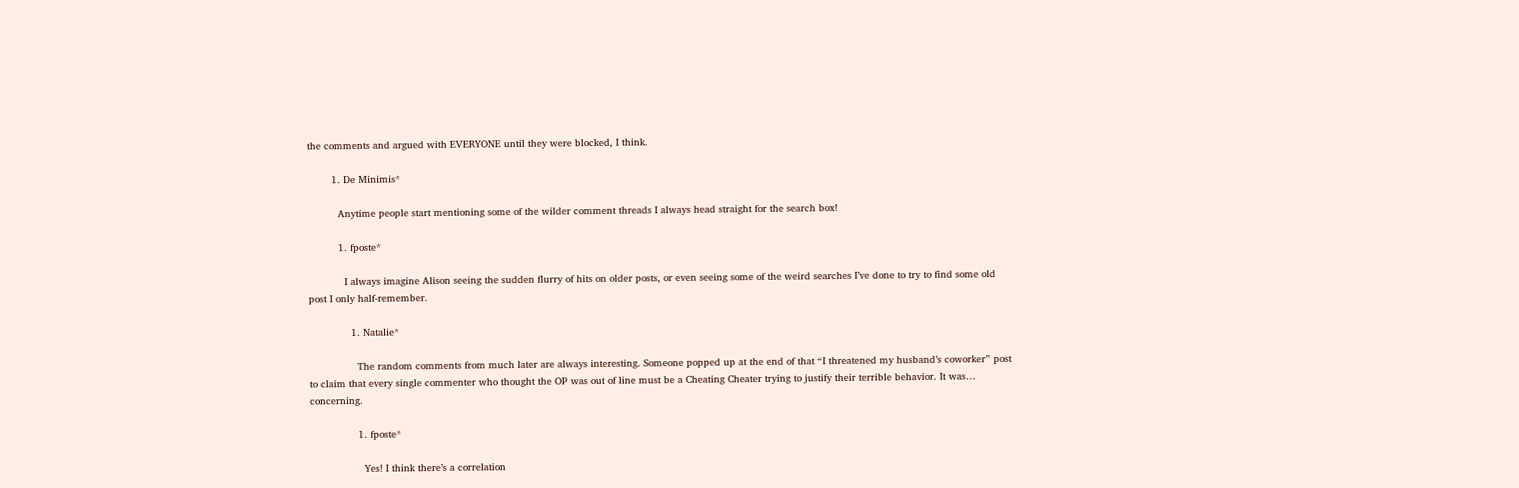the comments and argued with EVERYONE until they were blocked, I think.

        1. De Minimis*

          Anytime people start mentioning some of the wilder comment threads I always head straight for the search box!

          1. fposte*

            I always imagine Alison seeing the sudden flurry of hits on older posts, or even seeing some of the weird searches I’ve done to try to find some old post I only half-remember.

              1. Natalie*

                The random comments from much later are always interesting. Someone popped up at the end of that “I threatened my husband’s coworker” post to claim that every single commenter who thought the OP was out of line must be a Cheating Cheater trying to justify their terrible behavior. It was… concerning.

                1. fposte*

                  Yes! I think there’s a correlation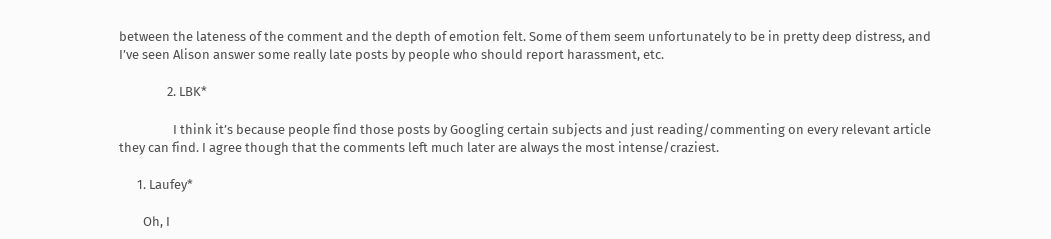between the lateness of the comment and the depth of emotion felt. Some of them seem unfortunately to be in pretty deep distress, and I’ve seen Alison answer some really late posts by people who should report harassment, etc.

                2. LBK*

                  I think it’s because people find those posts by Googling certain subjects and just reading/commenting on every relevant article they can find. I agree though that the comments left much later are always the most intense/craziest.

      1. Laufey*

        Oh, I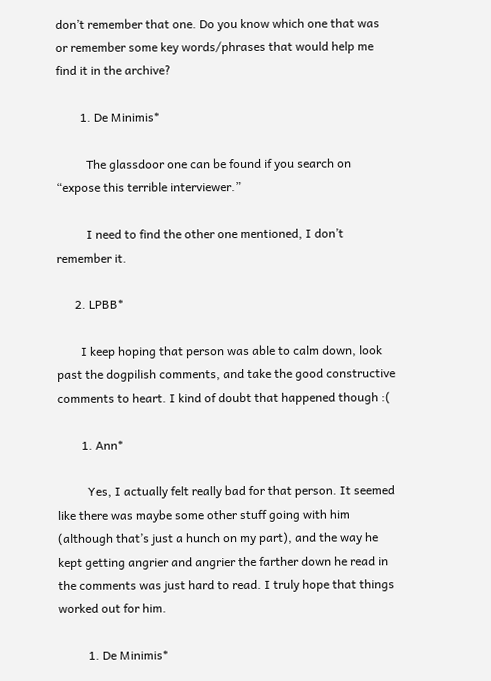don’t remember that one. Do you know which one that was or remember some key words/phrases that would help me find it in the archive?

        1. De Minimis*

          The glassdoor one can be found if you search on “expose this terrible interviewer.”

          I need to find the other one mentioned, I don’t remember it.

      2. LPBB*

        I keep hoping that person was able to calm down, look past the dogpilish comments, and take the good constructive comments to heart. I kind of doubt that happened though :(

        1. Ann*

          Yes, I actually felt really bad for that person. It seemed like there was maybe some other stuff going with him (although that’s just a hunch on my part), and the way he kept getting angrier and angrier the farther down he read in the comments was just hard to read. I truly hope that things worked out for him.

          1. De Minimis*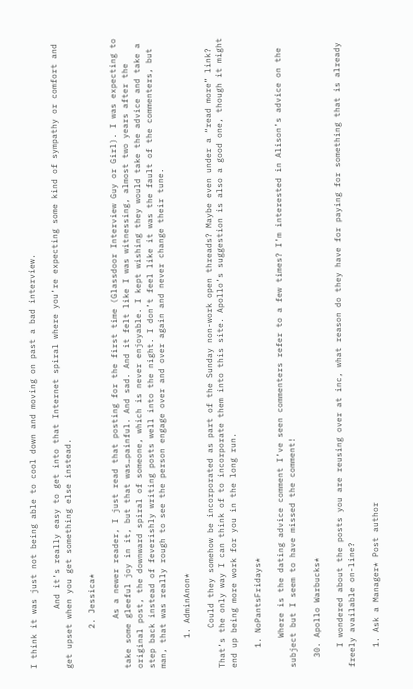I think it was just not being able to cool down and moving on past a bad interview.

            And it’s really easy to get into that Internet spiral where you’re expecting some kind of sympathy or comfort and get upset when you get something else instead.

        2. Jessica*

          As a newer reader, I just read that posting for the first time (Glassdoor Interview Guy or Girl). I was expecting to take some gleeful joy in it, but that was…painful. And sad. And it felt like I was witnessing, almost two years after the original post, the downward spiral of someone, which is never enjoyable. I kept wishing they would take the advice and take a step back instead of feverishly writing posts well into the night. I don’t feel like it was the fault of the commenters, but man, that was really rough to see the person engage over and over again and never change their tune.

      1. AdminAnon*

        Could they somehow be incorporated as part of the Sunday non-work open threads? Maybe even under a “read more” link? That’s the only way I can think of to incorporate them into this site. Apollo’s suggestion is also a good one, though it might end up being more work for you in the long run.

    1. NoPantsFridays*

      Where is the dating advice comment I’ve seen commenters refer to a few times? I’m interested in Alison’s advice on the subject but I seem to have missed the comment!

  30. Apollo Warbucks*

    I wondered about the posts you are reusing over at inc, what reason do they have for paying for something that is already freely available on-line?

    1. Ask a Manager* Post author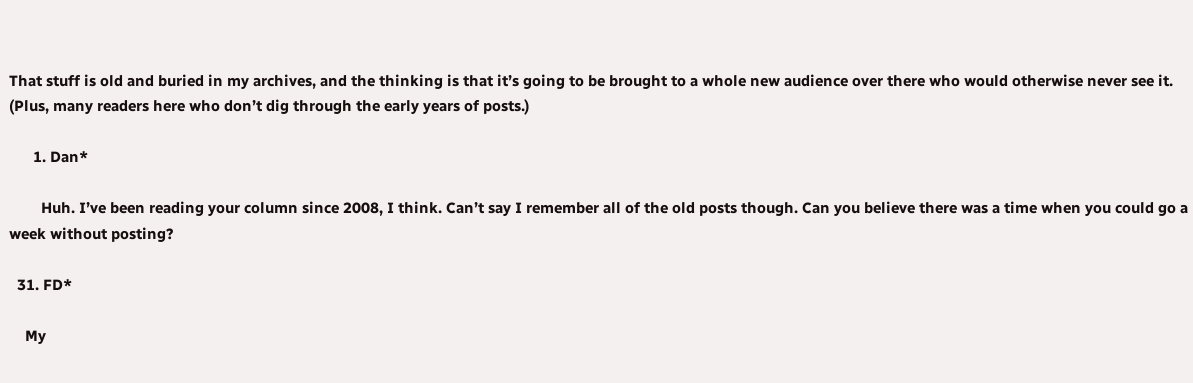That stuff is old and buried in my archives, and the thinking is that it’s going to be brought to a whole new audience over there who would otherwise never see it. (Plus, many readers here who don’t dig through the early years of posts.)

      1. Dan*

        Huh. I’ve been reading your column since 2008, I think. Can’t say I remember all of the old posts though. Can you believe there was a time when you could go a week without posting?

  31. FD*

    My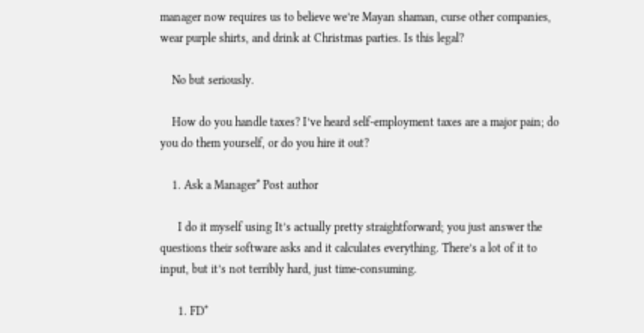manager now requires us to believe we’re Mayan shaman, curse other companies, wear purple shirts, and drink at Christmas parties. Is this legal?

    No but seriously.

    How do you handle taxes? I’ve heard self-employment taxes are a major pain; do you do them yourself, or do you hire it out?

    1. Ask a Manager* Post author

      I do it myself using It’s actually pretty straightforward; you just answer the questions their software asks and it calculates everything. There’s a lot of it to input, but it’s not terribly hard, just time-consuming.

      1. FD*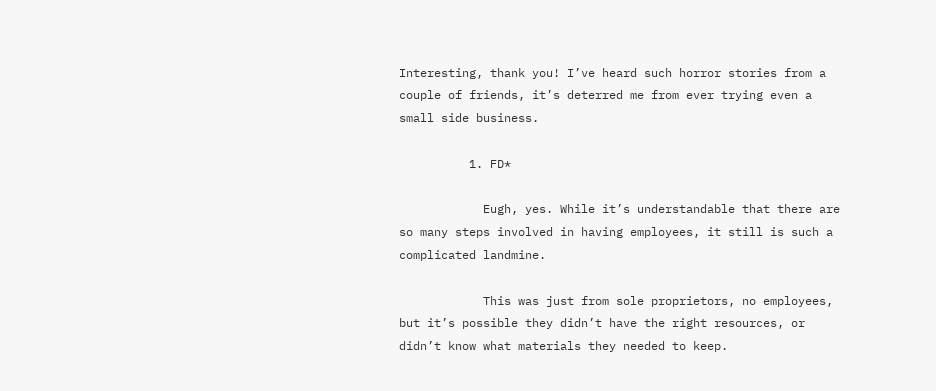Interesting, thank you! I’ve heard such horror stories from a couple of friends, it’s deterred me from ever trying even a small side business.

          1. FD*

            Eugh, yes. While it’s understandable that there are so many steps involved in having employees, it still is such a complicated landmine.

            This was just from sole proprietors, no employees, but it’s possible they didn’t have the right resources, or didn’t know what materials they needed to keep.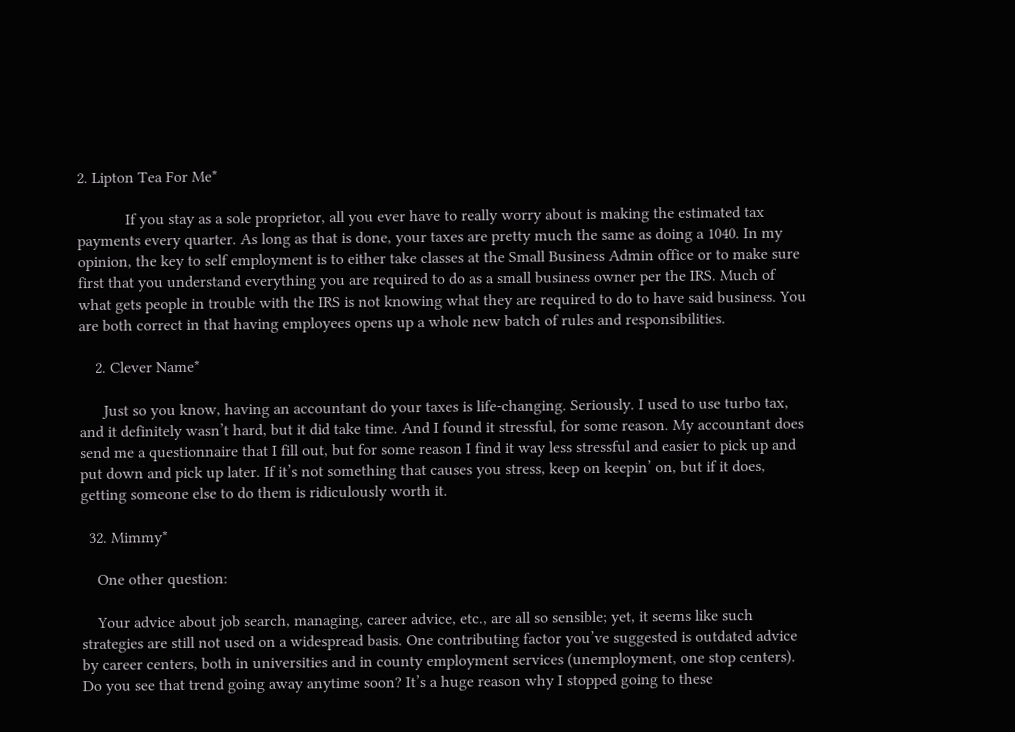2. Lipton Tea For Me*

            If you stay as a sole proprietor, all you ever have to really worry about is making the estimated tax payments every quarter. As long as that is done, your taxes are pretty much the same as doing a 1040. In my opinion, the key to self employment is to either take classes at the Small Business Admin office or to make sure first that you understand everything you are required to do as a small business owner per the IRS. Much of what gets people in trouble with the IRS is not knowing what they are required to do to have said business. You are both correct in that having employees opens up a whole new batch of rules and responsibilities.

    2. Clever Name*

      Just so you know, having an accountant do your taxes is life-changing. Seriously. I used to use turbo tax, and it definitely wasn’t hard, but it did take time. And I found it stressful, for some reason. My accountant does send me a questionnaire that I fill out, but for some reason I find it way less stressful and easier to pick up and put down and pick up later. If it’s not something that causes you stress, keep on keepin’ on, but if it does, getting someone else to do them is ridiculously worth it.

  32. Mimmy*

    One other question:

    Your advice about job search, managing, career advice, etc., are all so sensible; yet, it seems like such strategies are still not used on a widespread basis. One contributing factor you’ve suggested is outdated advice by career centers, both in universities and in county employment services (unemployment, one stop centers). Do you see that trend going away anytime soon? It’s a huge reason why I stopped going to these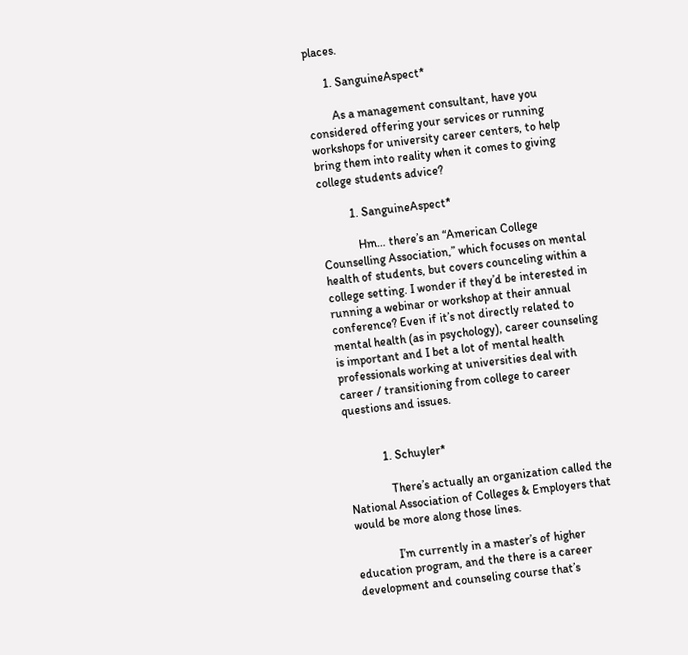places.

      1. SanguineAspect*

        As a management consultant, have you considered offering your services or running workshops for university career centers, to help bring them into reality when it comes to giving college students advice?

          1. SanguineAspect*

            Hm… there’s an “American College Counselling Association,” which focuses on mental health of students, but covers counceling within a college setting. I wonder if they’d be interested in running a webinar or workshop at their annual conference? Even if it’s not directly related to mental health (as in psychology), career counseling is important and I bet a lot of mental health professionals working at universities deal with career / transitioning from college to career questions and issues.


            1. Schuyler*

              There’s actually an organization called the National Association of Colleges & Employers that would be more along those lines.

              I’m currently in a master’s of higher education program, and the there is a career development and counseling course that’s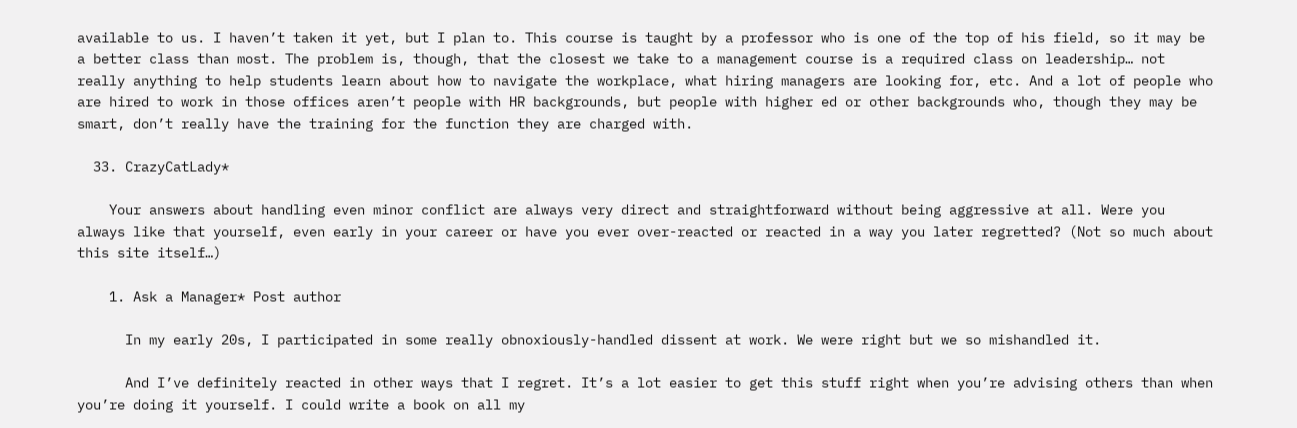available to us. I haven’t taken it yet, but I plan to. This course is taught by a professor who is one of the top of his field, so it may be a better class than most. The problem is, though, that the closest we take to a management course is a required class on leadership… not really anything to help students learn about how to navigate the workplace, what hiring managers are looking for, etc. And a lot of people who are hired to work in those offices aren’t people with HR backgrounds, but people with higher ed or other backgrounds who, though they may be smart, don’t really have the training for the function they are charged with.

  33. CrazyCatLady*

    Your answers about handling even minor conflict are always very direct and straightforward without being aggressive at all. Were you always like that yourself, even early in your career or have you ever over-reacted or reacted in a way you later regretted? (Not so much about this site itself…)

    1. Ask a Manager* Post author

      In my early 20s, I participated in some really obnoxiously-handled dissent at work. We were right but we so mishandled it.

      And I’ve definitely reacted in other ways that I regret. It’s a lot easier to get this stuff right when you’re advising others than when you’re doing it yourself. I could write a book on all my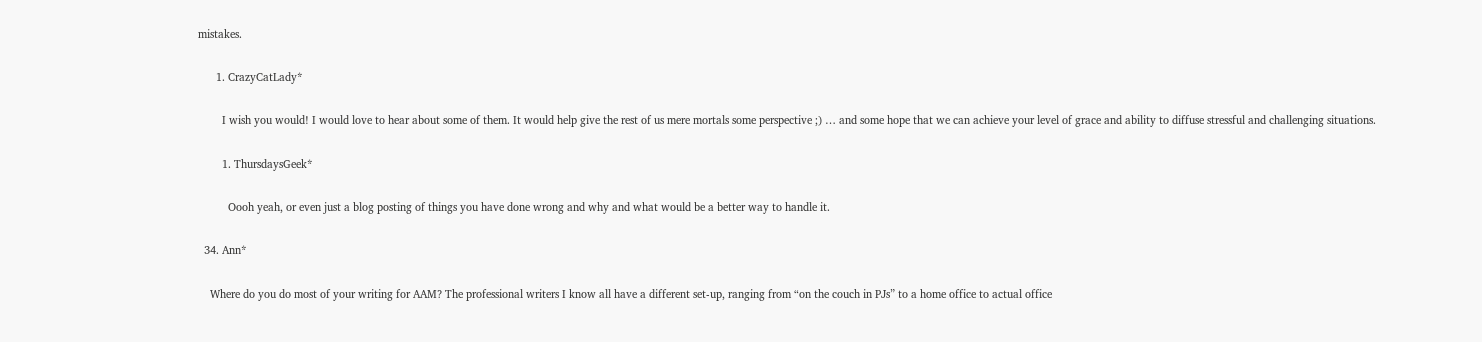mistakes.

      1. CrazyCatLady*

        I wish you would! I would love to hear about some of them. It would help give the rest of us mere mortals some perspective ;) … and some hope that we can achieve your level of grace and ability to diffuse stressful and challenging situations.

        1. ThursdaysGeek*

          Oooh yeah, or even just a blog posting of things you have done wrong and why and what would be a better way to handle it.

  34. Ann*

    Where do you do most of your writing for AAM? The professional writers I know all have a different set-up, ranging from “on the couch in PJs” to a home office to actual office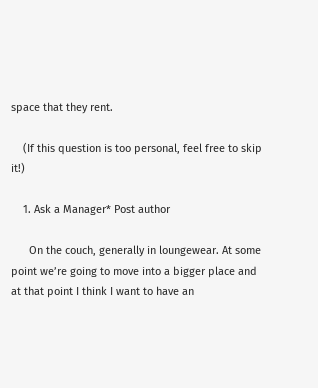space that they rent.

    (If this question is too personal, feel free to skip it!)

    1. Ask a Manager* Post author

      On the couch, generally in loungewear. At some point we’re going to move into a bigger place and at that point I think I want to have an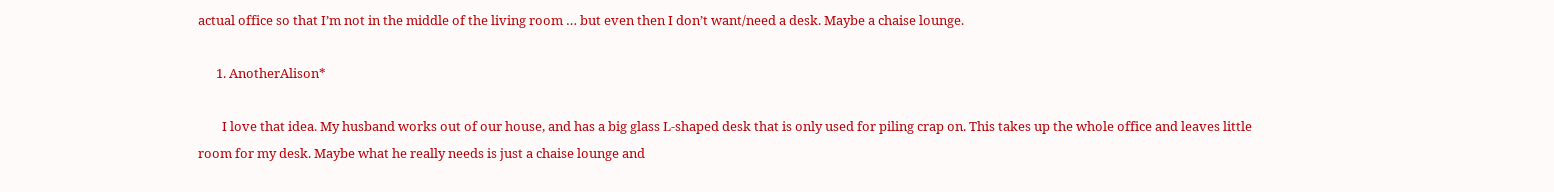actual office so that I’m not in the middle of the living room … but even then I don’t want/need a desk. Maybe a chaise lounge.

      1. AnotherAlison*

        I love that idea. My husband works out of our house, and has a big glass L-shaped desk that is only used for piling crap on. This takes up the whole office and leaves little room for my desk. Maybe what he really needs is just a chaise lounge and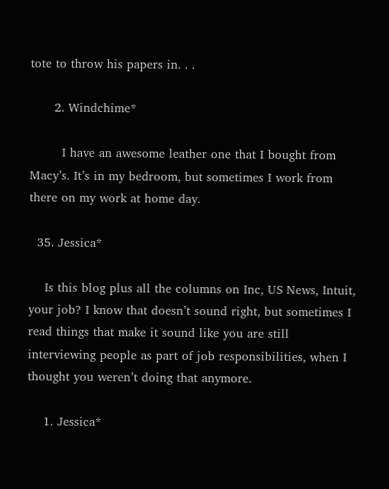tote to throw his papers in. . .

      2. Windchime*

        I have an awesome leather one that I bought from Macy’s. It’s in my bedroom, but sometimes I work from there on my work at home day.

  35. Jessica*

    Is this blog plus all the columns on Inc, US News, Intuit, your job? I know that doesn’t sound right, but sometimes I read things that make it sound like you are still interviewing people as part of job responsibilities, when I thought you weren’t doing that anymore.

    1. Jessica*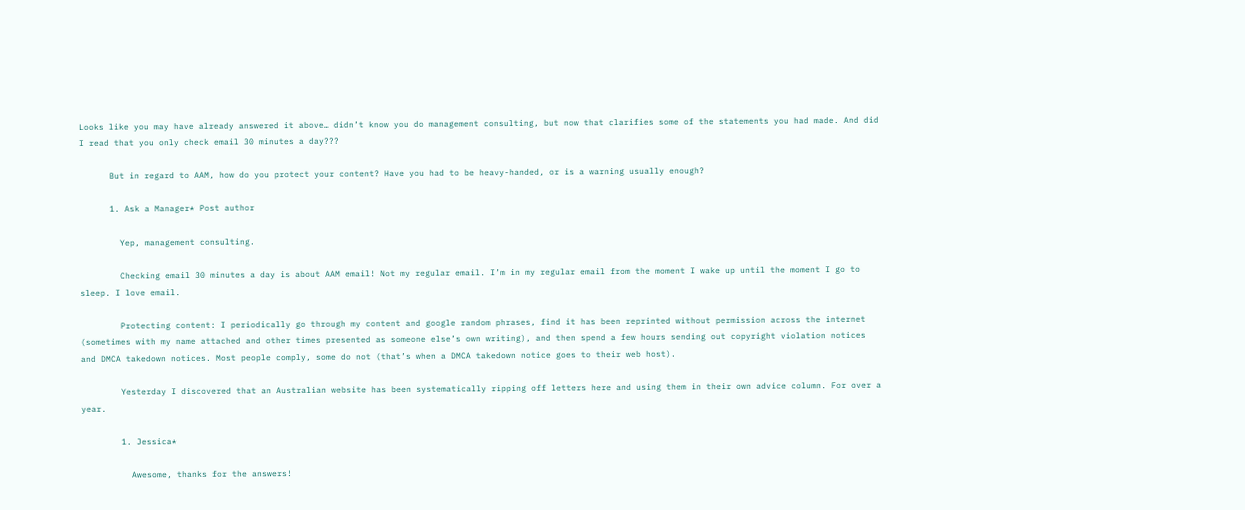Looks like you may have already answered it above… didn’t know you do management consulting, but now that clarifies some of the statements you had made. And did I read that you only check email 30 minutes a day???

      But in regard to AAM, how do you protect your content? Have you had to be heavy-handed, or is a warning usually enough?

      1. Ask a Manager* Post author

        Yep, management consulting.

        Checking email 30 minutes a day is about AAM email! Not my regular email. I’m in my regular email from the moment I wake up until the moment I go to sleep. I love email.

        Protecting content: I periodically go through my content and google random phrases, find it has been reprinted without permission across the internet (sometimes with my name attached and other times presented as someone else’s own writing), and then spend a few hours sending out copyright violation notices and DMCA takedown notices. Most people comply, some do not (that’s when a DMCA takedown notice goes to their web host).

        Yesterday I discovered that an Australian website has been systematically ripping off letters here and using them in their own advice column. For over a year.

        1. Jessica*

          Awesome, thanks for the answers!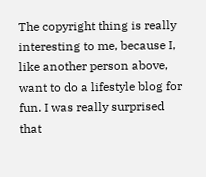The copyright thing is really interesting to me, because I, like another person above, want to do a lifestyle blog for fun. I was really surprised that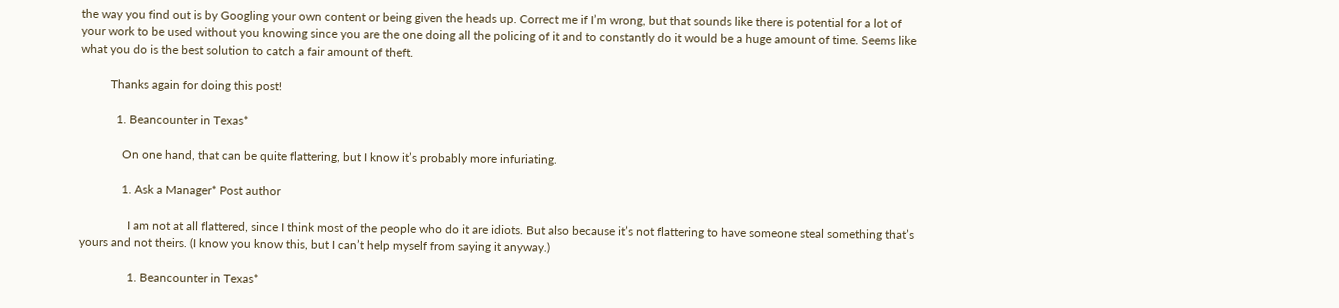the way you find out is by Googling your own content or being given the heads up. Correct me if I’m wrong, but that sounds like there is potential for a lot of your work to be used without you knowing since you are the one doing all the policing of it and to constantly do it would be a huge amount of time. Seems like what you do is the best solution to catch a fair amount of theft.

          Thanks again for doing this post!

            1. Beancounter in Texas*

              On one hand, that can be quite flattering, but I know it’s probably more infuriating.

              1. Ask a Manager* Post author

                I am not at all flattered, since I think most of the people who do it are idiots. But also because it’s not flattering to have someone steal something that’s yours and not theirs. (I know you know this, but I can’t help myself from saying it anyway.)

                1. Beancounter in Texas*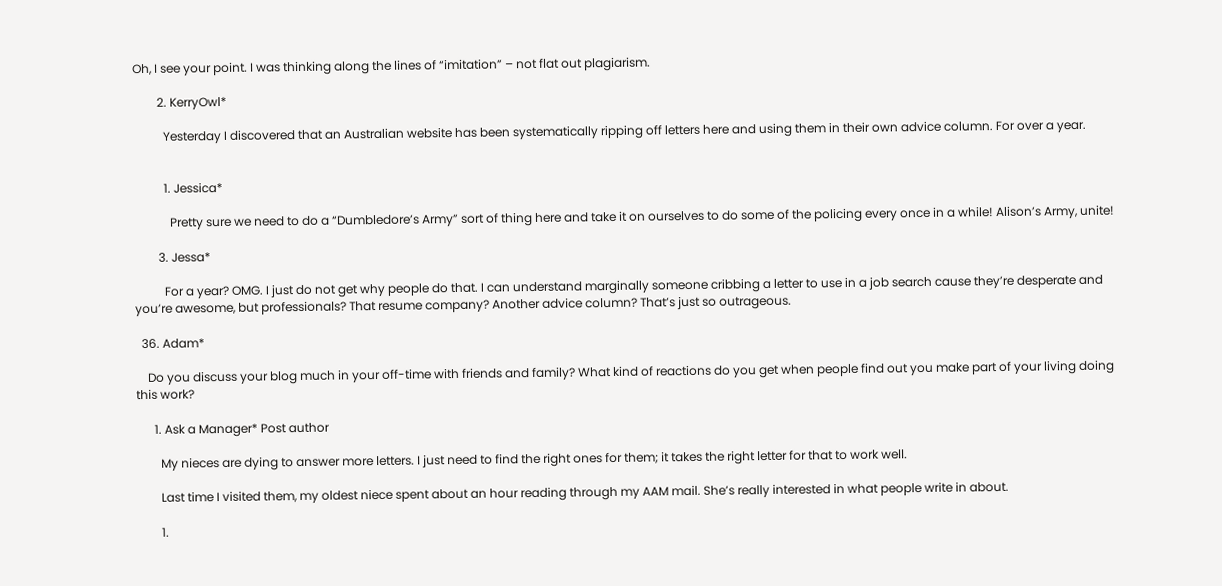Oh, I see your point. I was thinking along the lines of “imitation” – not flat out plagiarism.

        2. KerryOwl*

          Yesterday I discovered that an Australian website has been systematically ripping off letters here and using them in their own advice column. For over a year.


          1. Jessica*

            Pretty sure we need to do a “Dumbledore’s Army” sort of thing here and take it on ourselves to do some of the policing every once in a while! Alison’s Army, unite!

        3. Jessa*

          For a year? OMG. I just do not get why people do that. I can understand marginally someone cribbing a letter to use in a job search cause they’re desperate and you’re awesome, but professionals? That resume company? Another advice column? That’s just so outrageous.

  36. Adam*

    Do you discuss your blog much in your off-time with friends and family? What kind of reactions do you get when people find out you make part of your living doing this work?

      1. Ask a Manager* Post author

        My nieces are dying to answer more letters. I just need to find the right ones for them; it takes the right letter for that to work well.

        Last time I visited them, my oldest niece spent about an hour reading through my AAM mail. She’s really interested in what people write in about.

        1.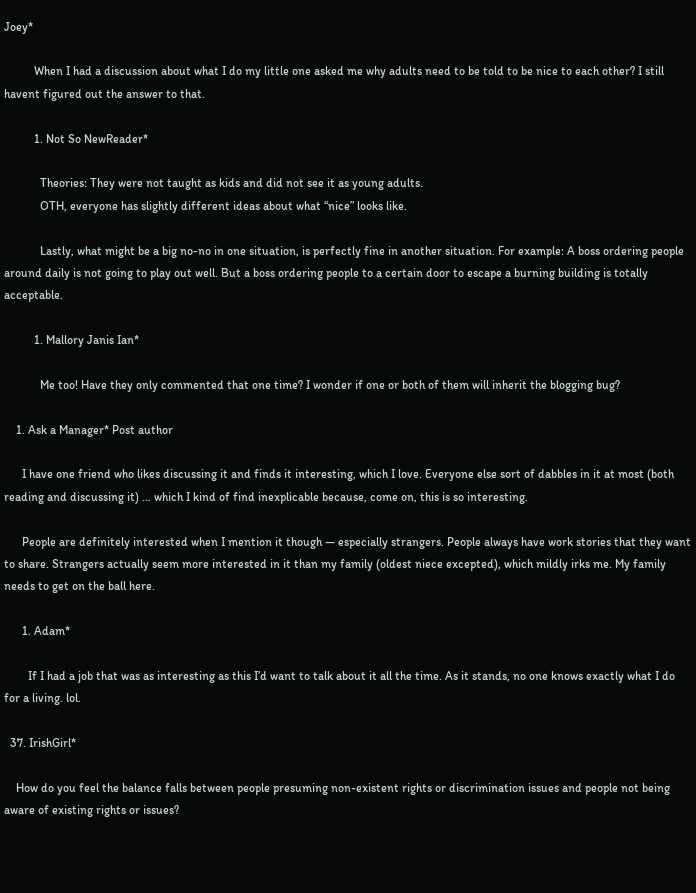Joey*

          When I had a discussion about what I do my little one asked me why adults need to be told to be nice to each other? I still havent figured out the answer to that.

          1. Not So NewReader*

            Theories: They were not taught as kids and did not see it as young adults.
            OTH, everyone has slightly different ideas about what “nice” looks like.

            Lastly, what might be a big no-no in one situation, is perfectly fine in another situation. For example: A boss ordering people around daily is not going to play out well. But a boss ordering people to a certain door to escape a burning building is totally acceptable.

          1. Mallory Janis Ian*

            Me too! Have they only commented that one time? I wonder if one or both of them will inherit the blogging bug?

    1. Ask a Manager* Post author

      I have one friend who likes discussing it and finds it interesting, which I love. Everyone else sort of dabbles in it at most (both reading and discussing it) … which I kind of find inexplicable because, come on, this is so interesting.

      People are definitely interested when I mention it though — especially strangers. People always have work stories that they want to share. Strangers actually seem more interested in it than my family (oldest niece excepted), which mildly irks me. My family needs to get on the ball here.

      1. Adam*

        If I had a job that was as interesting as this I’d want to talk about it all the time. As it stands, no one knows exactly what I do for a living. lol.

  37. IrishGirl*

    How do you feel the balance falls between people presuming non-existent rights or discrimination issues and people not being aware of existing rights or issues?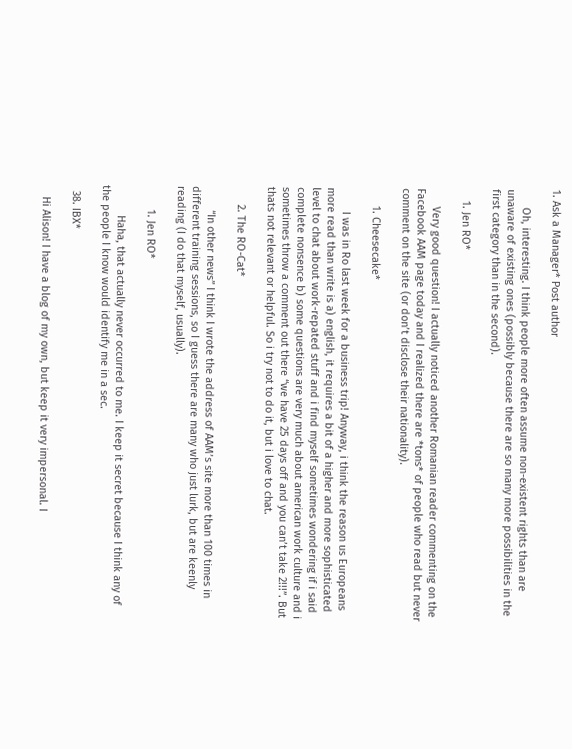1. Ask a Manager* Post author

      Oh, interesting. I think people more often assume non-existent rights than are unaware of existing ones (possibly because there are so many more possibilities in the first category than in the second).

    1. Jen RO*

      Very good question! I actually noticed another Romanian reader commenting on the Facebook AAM page today and I realized there are *tons* of people who read but never comment on the site (or don’t disclose their nationality).

      1. Cheesecake*

        I was in Ro last week for a business trip! Anyway, i think the reason us Europeans more read than write is a) english, it requires a bit of a higher and more sophisticated level to chat about work-repated stuff and i find myself sometimes wondering if i said complete nonsence b) some questions are very much about american work culture and i sometimes throw a comment out there “we have 25 days off and you can’t take 2!!!”. But thats not relevant or helpful. So i try not to do it, but i love to chat.

      2. The RO-Cat*

        “In other news” I think I wrote the address of AAM’s site more than 100 times in different training sessions, so I guess there are many who just lurk, but are keenly reading (I do that myself, usually).

        1. Jen RO*

          Haha, that actually never occurred to me. I keep it secret because I think any of the people I know would identify me in a sec.

  38. IBX*

    Hi Alison! I have a blog of my own, but keep it very impersonal. I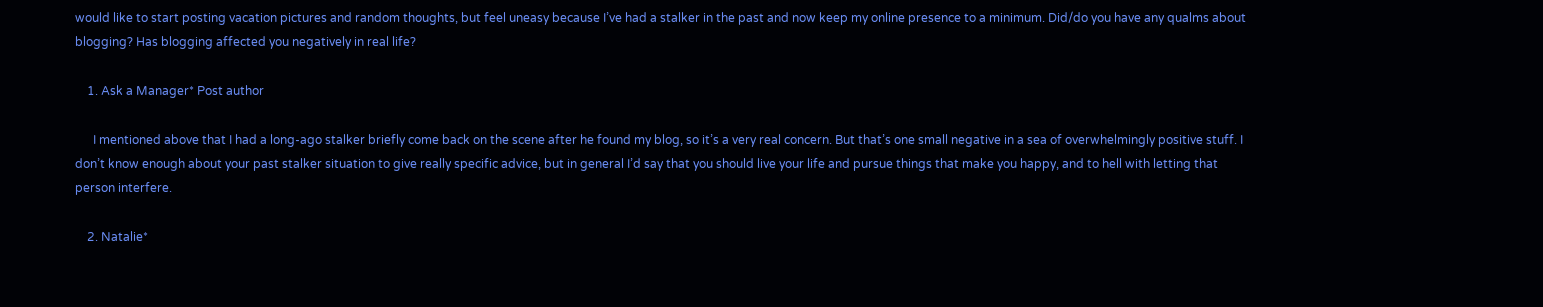would like to start posting vacation pictures and random thoughts, but feel uneasy because I’ve had a stalker in the past and now keep my online presence to a minimum. Did/do you have any qualms about blogging? Has blogging affected you negatively in real life?

    1. Ask a Manager* Post author

      I mentioned above that I had a long-ago stalker briefly come back on the scene after he found my blog, so it’s a very real concern. But that’s one small negative in a sea of overwhelmingly positive stuff. I don’t know enough about your past stalker situation to give really specific advice, but in general I’d say that you should live your life and pursue things that make you happy, and to hell with letting that person interfere.

    2. Natalie*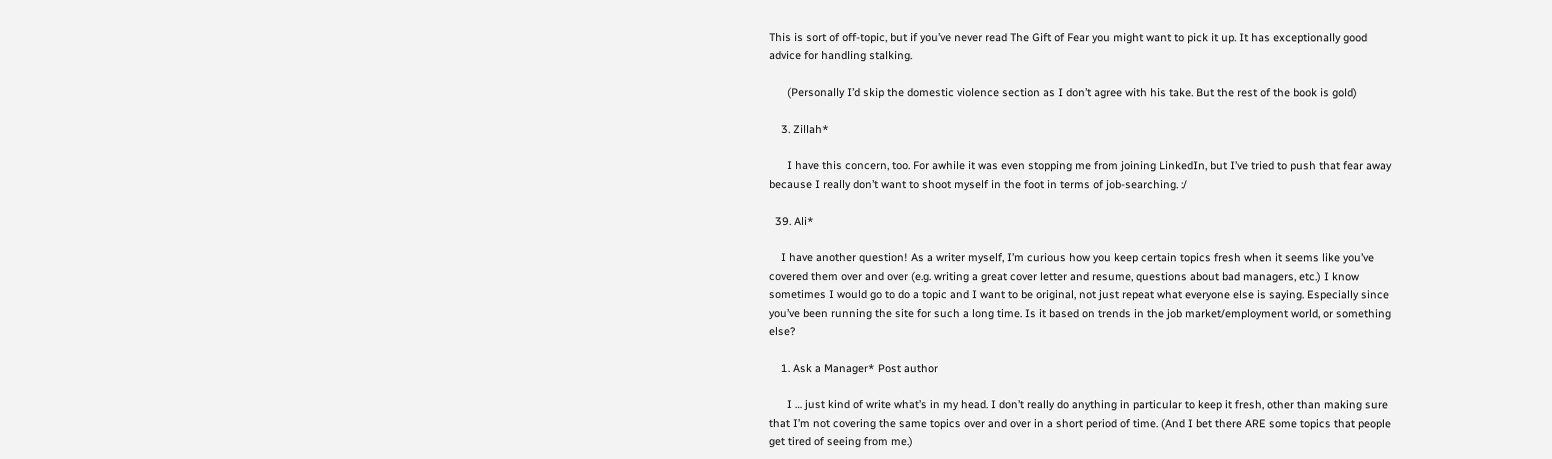This is sort of off-topic, but if you’ve never read The Gift of Fear you might want to pick it up. It has exceptionally good advice for handling stalking.

      (Personally I’d skip the domestic violence section as I don’t agree with his take. But the rest of the book is gold)

    3. Zillah*

      I have this concern, too. For awhile it was even stopping me from joining LinkedIn, but I’ve tried to push that fear away because I really don’t want to shoot myself in the foot in terms of job-searching. :/

  39. Ali*

    I have another question! As a writer myself, I’m curious how you keep certain topics fresh when it seems like you’ve covered them over and over (e.g. writing a great cover letter and resume, questions about bad managers, etc.) I know sometimes I would go to do a topic and I want to be original, not just repeat what everyone else is saying. Especially since you’ve been running the site for such a long time. Is it based on trends in the job market/employment world, or something else?

    1. Ask a Manager* Post author

      I … just kind of write what’s in my head. I don’t really do anything in particular to keep it fresh, other than making sure that I’m not covering the same topics over and over in a short period of time. (And I bet there ARE some topics that people get tired of seeing from me.)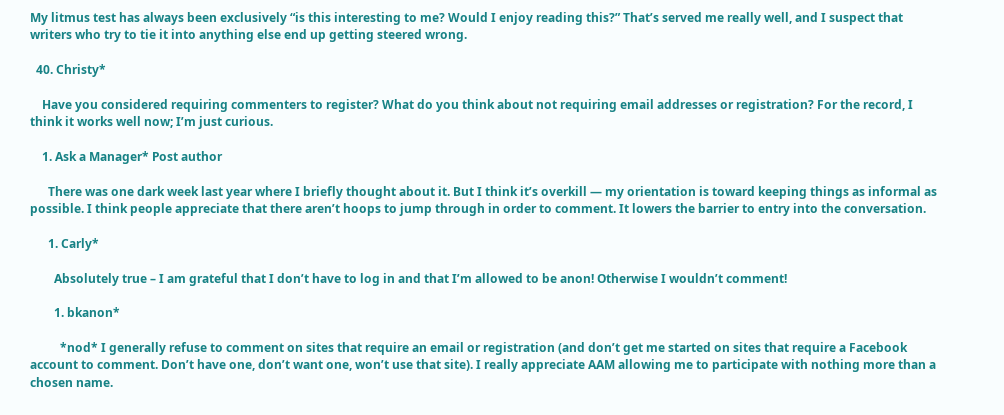My litmus test has always been exclusively “is this interesting to me? Would I enjoy reading this?” That’s served me really well, and I suspect that writers who try to tie it into anything else end up getting steered wrong.

  40. Christy*

    Have you considered requiring commenters to register? What do you think about not requiring email addresses or registration? For the record, I think it works well now; I’m just curious.

    1. Ask a Manager* Post author

      There was one dark week last year where I briefly thought about it. But I think it’s overkill — my orientation is toward keeping things as informal as possible. I think people appreciate that there aren’t hoops to jump through in order to comment. It lowers the barrier to entry into the conversation.

      1. Carly*

        Absolutely true – I am grateful that I don’t have to log in and that I’m allowed to be anon! Otherwise I wouldn’t comment!

        1. bkanon*

          *nod* I generally refuse to comment on sites that require an email or registration (and don’t get me started on sites that require a Facebook account to comment. Don’t have one, don’t want one, won’t use that site). I really appreciate AAM allowing me to participate with nothing more than a chosen name.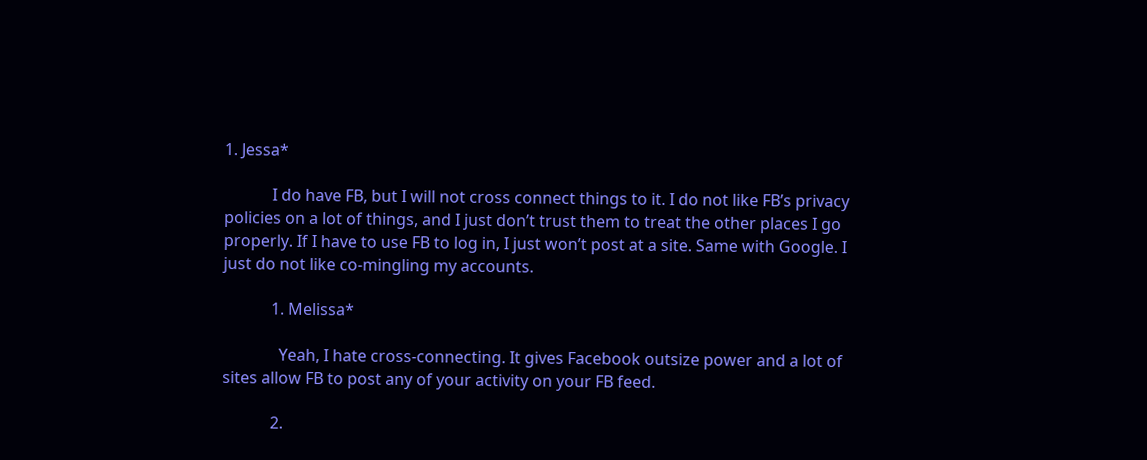1. Jessa*

            I do have FB, but I will not cross connect things to it. I do not like FB’s privacy policies on a lot of things, and I just don’t trust them to treat the other places I go properly. If I have to use FB to log in, I just won’t post at a site. Same with Google. I just do not like co-mingling my accounts.

            1. Melissa*

              Yeah, I hate cross-connecting. It gives Facebook outsize power and a lot of sites allow FB to post any of your activity on your FB feed.

            2.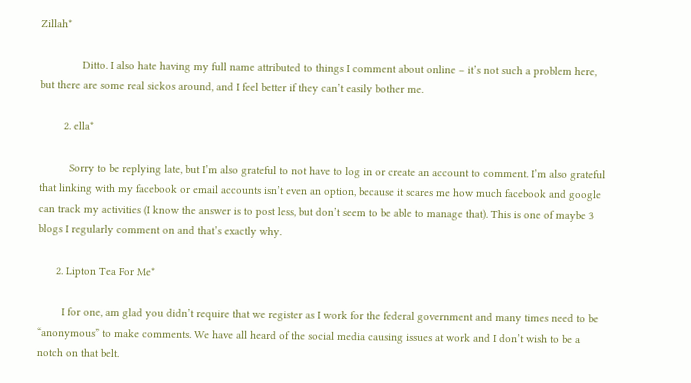Zillah*

              Ditto. I also hate having my full name attributed to things I comment about online – it’s not such a problem here, but there are some real sickos around, and I feel better if they can’t easily bother me.

        2. ella*

          Sorry to be replying late, but I’m also grateful to not have to log in or create an account to comment. I’m also grateful that linking with my facebook or email accounts isn’t even an option, because it scares me how much facebook and google can track my activities (I know the answer is to post less, but don’t seem to be able to manage that). This is one of maybe 3 blogs I regularly comment on and that’s exactly why.

      2. Lipton Tea For Me*

        I for one, am glad you didn’t require that we register as I work for the federal government and many times need to be “anonymous” to make comments. We have all heard of the social media causing issues at work and I don’t wish to be a notch on that belt.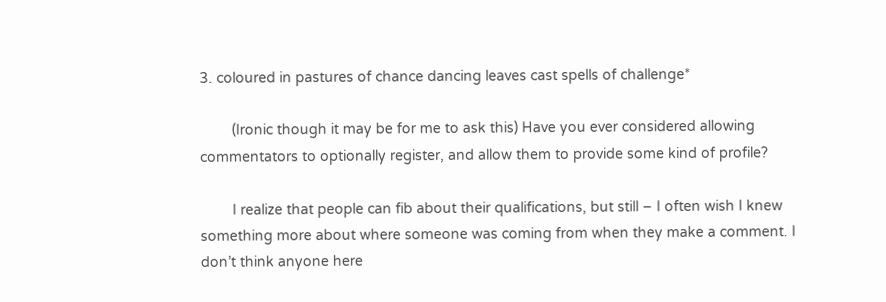3. coloured in pastures of chance dancing leaves cast spells of challenge*

        (Ironic though it may be for me to ask this) Have you ever considered allowing commentators to optionally register, and allow them to provide some kind of profile?

        I realize that people can fib about their qualifications, but still – I often wish I knew something more about where someone was coming from when they make a comment. I don’t think anyone here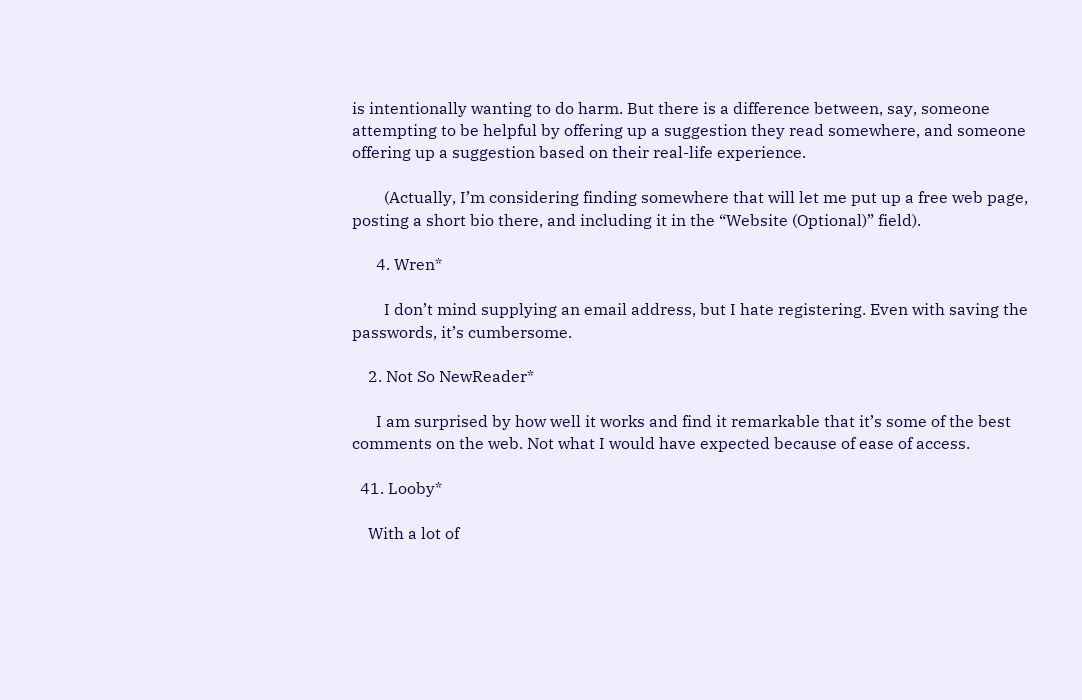is intentionally wanting to do harm. But there is a difference between, say, someone attempting to be helpful by offering up a suggestion they read somewhere, and someone offering up a suggestion based on their real-life experience.

        (Actually, I’m considering finding somewhere that will let me put up a free web page, posting a short bio there, and including it in the “Website (Optional)” field).

      4. Wren*

        I don’t mind supplying an email address, but I hate registering. Even with saving the passwords, it’s cumbersome.

    2. Not So NewReader*

      I am surprised by how well it works and find it remarkable that it’s some of the best comments on the web. Not what I would have expected because of ease of access.

  41. Looby*

    With a lot of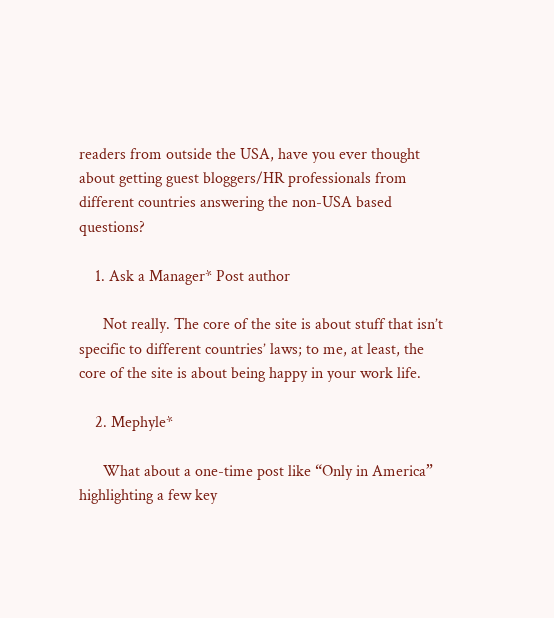readers from outside the USA, have you ever thought about getting guest bloggers/HR professionals from different countries answering the non-USA based questions?

    1. Ask a Manager* Post author

      Not really. The core of the site is about stuff that isn’t specific to different countries’ laws; to me, at least, the core of the site is about being happy in your work life.

    2. Mephyle*

      What about a one-time post like “Only in America” highlighting a few key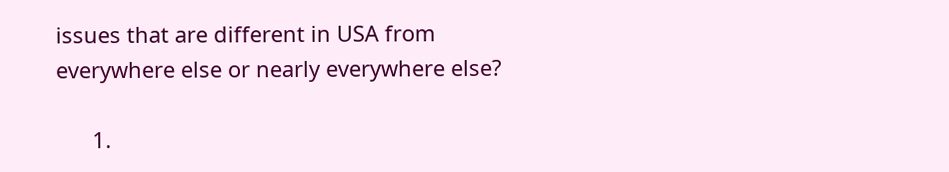issues that are different in USA from everywhere else or nearly everywhere else?

      1.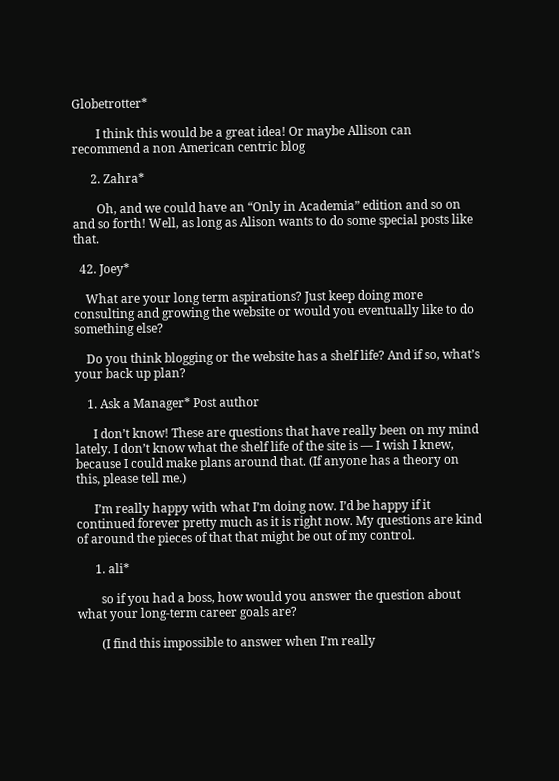Globetrotter*

        I think this would be a great idea! Or maybe Allison can recommend a non American centric blog

      2. Zahra*

        Oh, and we could have an “Only in Academia” edition and so on and so forth! Well, as long as Alison wants to do some special posts like that.

  42. Joey*

    What are your long term aspirations? Just keep doing more consulting and growing the website or would you eventually like to do something else?

    Do you think blogging or the website has a shelf life? And if so, what’s your back up plan?

    1. Ask a Manager* Post author

      I don’t know! These are questions that have really been on my mind lately. I don’t know what the shelf life of the site is — I wish I knew, because I could make plans around that. (If anyone has a theory on this, please tell me.)

      I’m really happy with what I’m doing now. I’d be happy if it continued forever pretty much as it is right now. My questions are kind of around the pieces of that that might be out of my control.

      1. ali*

        so if you had a boss, how would you answer the question about what your long-term career goals are?

        (I find this impossible to answer when I’m really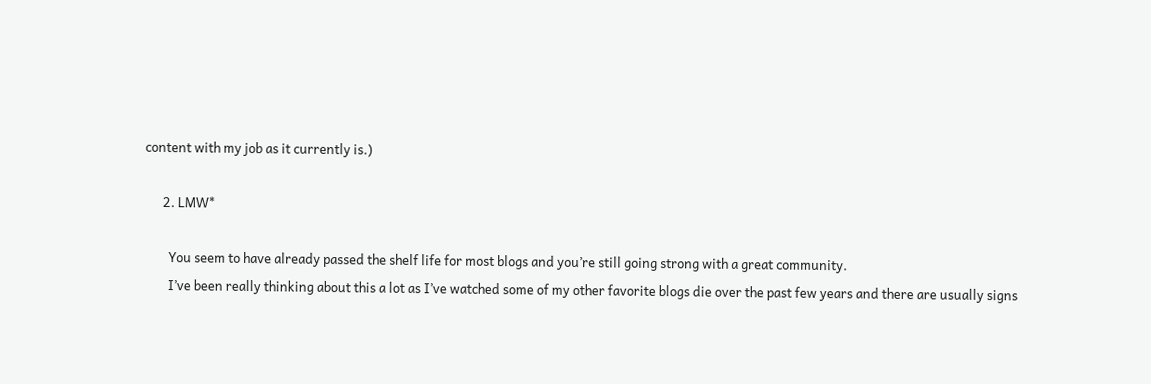content with my job as it currently is.)

      2. LMW*

        You seem to have already passed the shelf life for most blogs and you’re still going strong with a great community.
        I’ve been really thinking about this a lot as I’ve watched some of my other favorite blogs die over the past few years and there are usually signs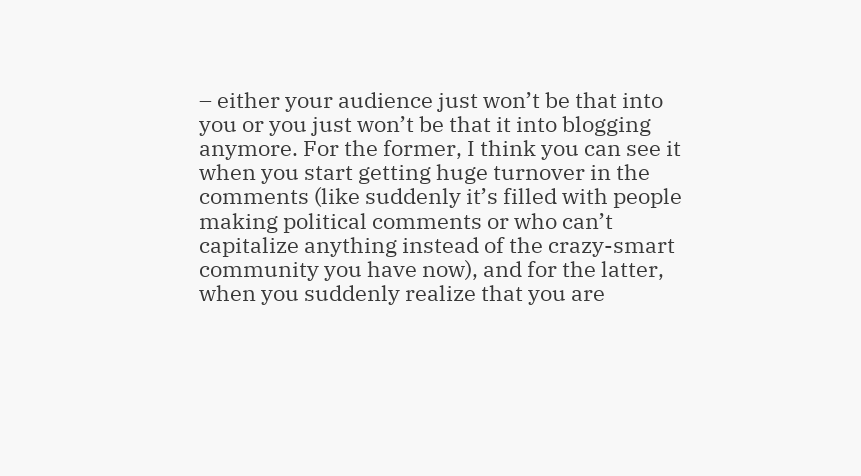– either your audience just won’t be that into you or you just won’t be that it into blogging anymore. For the former, I think you can see it when you start getting huge turnover in the comments (like suddenly it’s filled with people making political comments or who can’t capitalize anything instead of the crazy-smart community you have now), and for the latter, when you suddenly realize that you are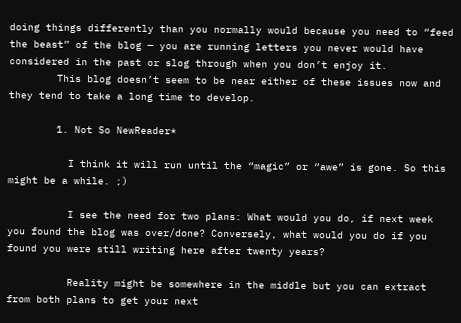doing things differently than you normally would because you need to “feed the beast” of the blog — you are running letters you never would have considered in the past or slog through when you don’t enjoy it.
        This blog doesn’t seem to be near either of these issues now and they tend to take a long time to develop.

        1. Not So NewReader*

          I think it will run until the “magic” or “awe” is gone. So this might be a while. ;)

          I see the need for two plans: What would you do, if next week you found the blog was over/done? Conversely, what would you do if you found you were still writing here after twenty years?

          Reality might be somewhere in the middle but you can extract from both plans to get your next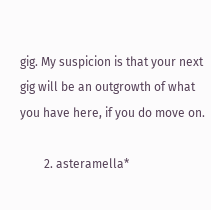gig. My suspicion is that your next gig will be an outgrowth of what you have here, if you do move on.

        2. asteramella*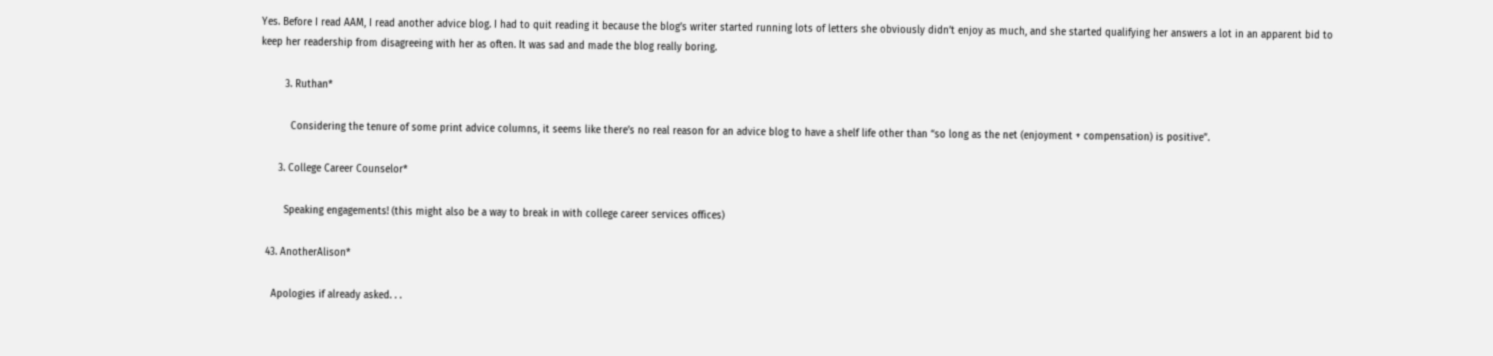Yes. Before I read AAM, I read another advice blog. I had to quit reading it because the blog’s writer started running lots of letters she obviously didn’t enjoy as much, and she started qualifying her answers a lot in an apparent bid to keep her readership from disagreeing with her as often. It was sad and made the blog really boring.

        3. Ruthan*

          Considering the tenure of some print advice columns, it seems like there’s no real reason for an advice blog to have a shelf life other than “so long as the net (enjoyment + compensation) is positive”.

      3. College Career Counselor*

        Speaking engagements! (this might also be a way to break in with college career services offices)

  43. AnotherAlison*

    Apologies if already asked. . .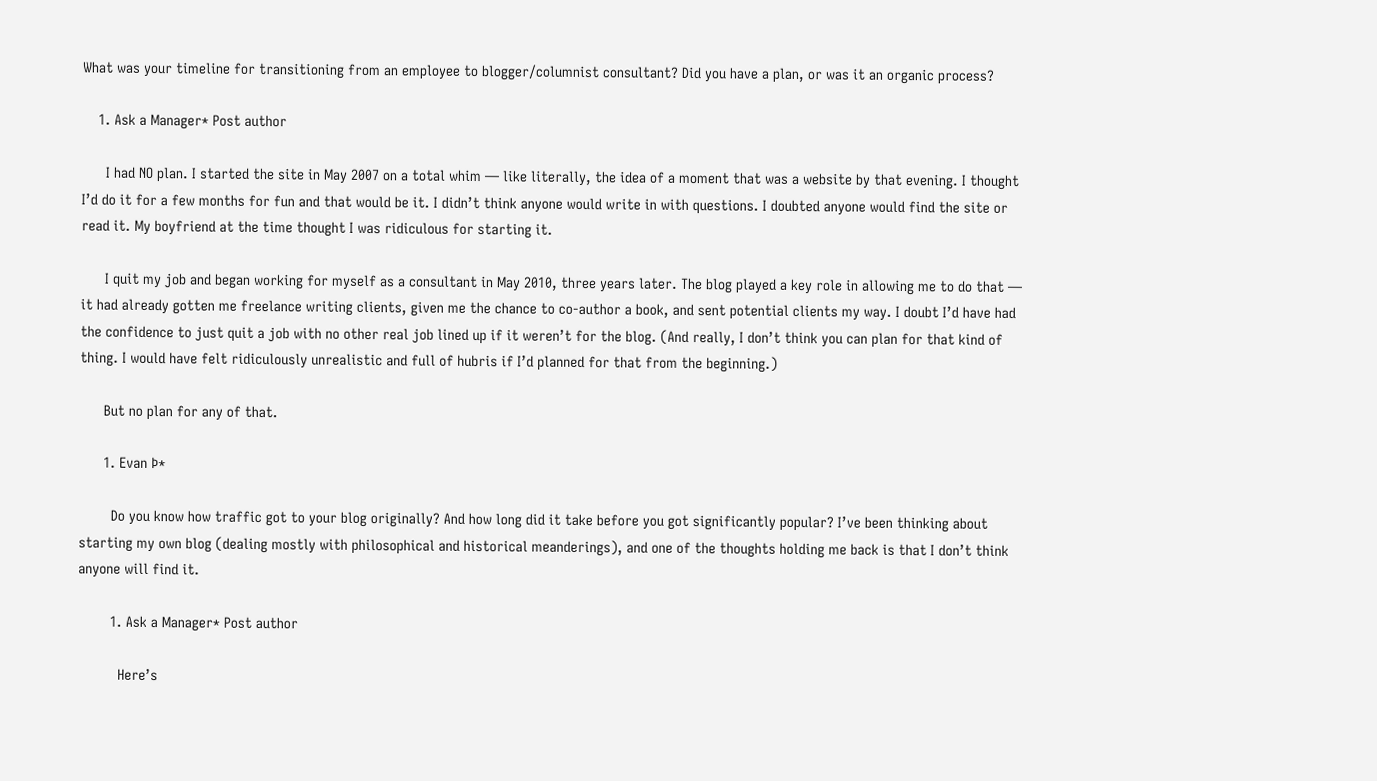What was your timeline for transitioning from an employee to blogger/columnist consultant? Did you have a plan, or was it an organic process?

    1. Ask a Manager* Post author

      I had NO plan. I started the site in May 2007 on a total whim — like literally, the idea of a moment that was a website by that evening. I thought I’d do it for a few months for fun and that would be it. I didn’t think anyone would write in with questions. I doubted anyone would find the site or read it. My boyfriend at the time thought I was ridiculous for starting it.

      I quit my job and began working for myself as a consultant in May 2010, three years later. The blog played a key role in allowing me to do that — it had already gotten me freelance writing clients, given me the chance to co-author a book, and sent potential clients my way. I doubt I’d have had the confidence to just quit a job with no other real job lined up if it weren’t for the blog. (And really, I don’t think you can plan for that kind of thing. I would have felt ridiculously unrealistic and full of hubris if I’d planned for that from the beginning.)

      But no plan for any of that.

      1. Evan Þ*

        Do you know how traffic got to your blog originally? And how long did it take before you got significantly popular? I’ve been thinking about starting my own blog (dealing mostly with philosophical and historical meanderings), and one of the thoughts holding me back is that I don’t think anyone will find it.

        1. Ask a Manager* Post author

          Here’s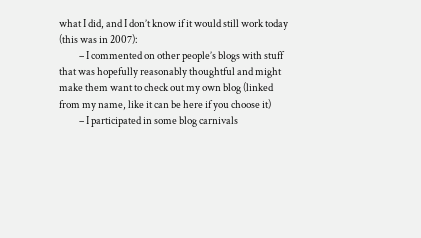what I did, and I don’t know if it would still work today (this was in 2007):
          – I commented on other people’s blogs with stuff that was hopefully reasonably thoughtful and might make them want to check out my own blog (linked from my name, like it can be here if you choose it)
          – I participated in some blog carnivals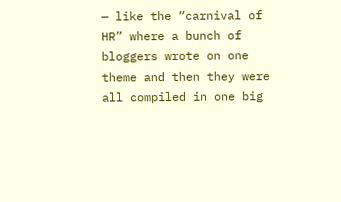— like the “carnival of HR” where a bunch of bloggers wrote on one theme and then they were all compiled in one big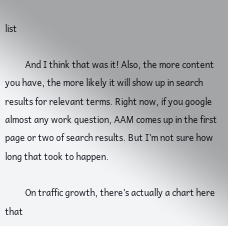list

          And I think that was it! Also, the more content you have, the more likely it will show up in search results for relevant terms. Right now, if you google almost any work question, AAM comes up in the first page or two of search results. But I’m not sure how long that took to happen.

          On traffic growth, there’s actually a chart here that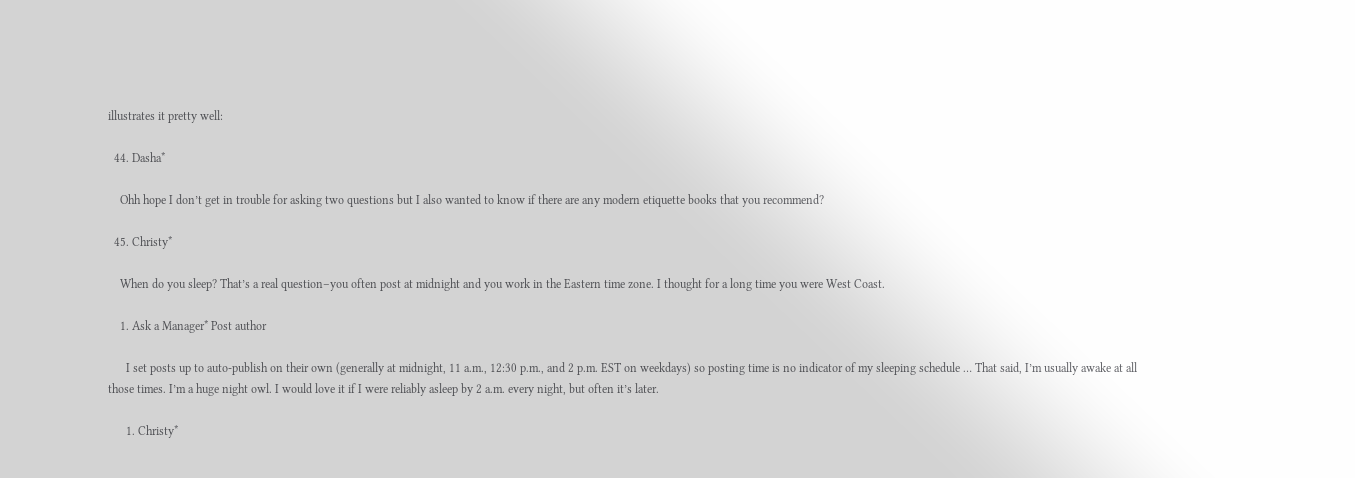illustrates it pretty well:

  44. Dasha*

    Ohh hope I don’t get in trouble for asking two questions but I also wanted to know if there are any modern etiquette books that you recommend?

  45. Christy*

    When do you sleep? That’s a real question–you often post at midnight and you work in the Eastern time zone. I thought for a long time you were West Coast.

    1. Ask a Manager* Post author

      I set posts up to auto-publish on their own (generally at midnight, 11 a.m., 12:30 p.m., and 2 p.m. EST on weekdays) so posting time is no indicator of my sleeping schedule … That said, I’m usually awake at all those times. I’m a huge night owl. I would love it if I were reliably asleep by 2 a.m. every night, but often it’s later.

      1. Christy*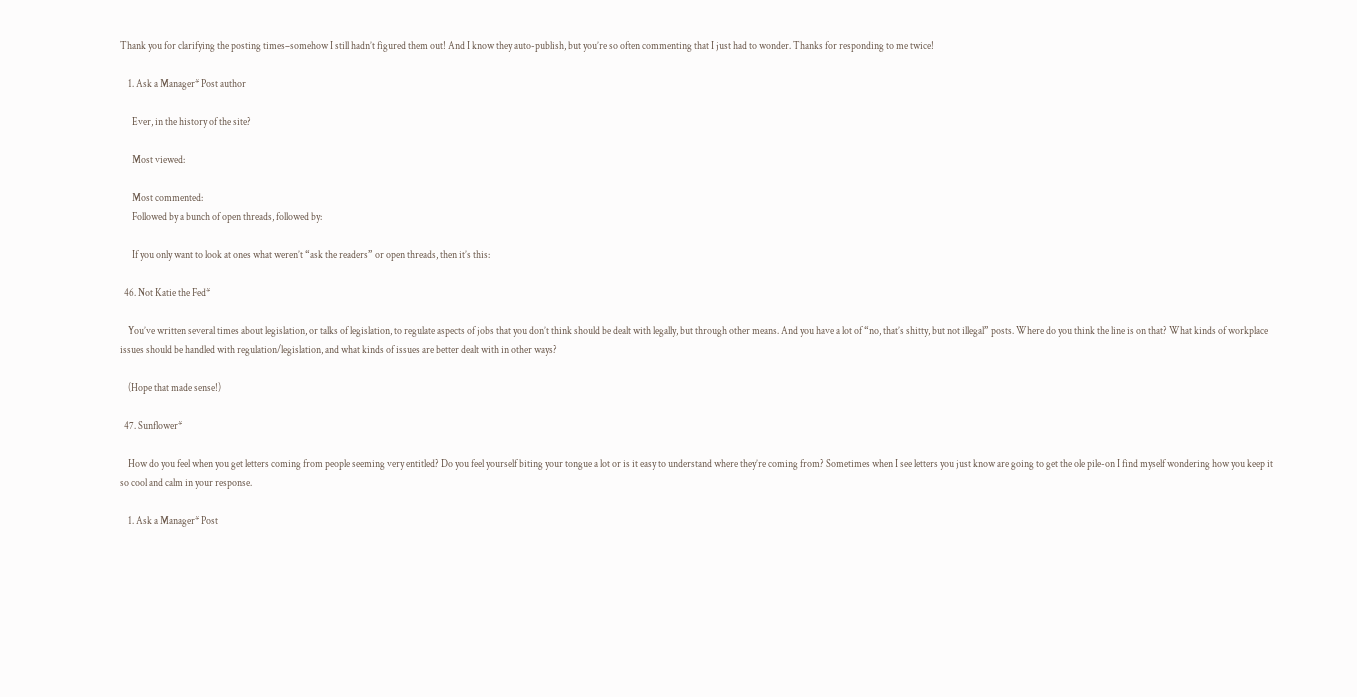Thank you for clarifying the posting times–somehow I still hadn’t figured them out! And I know they auto-publish, but you’re so often commenting that I just had to wonder. Thanks for responding to me twice!

    1. Ask a Manager* Post author

      Ever, in the history of the site?

      Most viewed:

      Most commented:
      Followed by a bunch of open threads, followed by:

      If you only want to look at ones what weren’t “ask the readers” or open threads, then it’s this:

  46. Not Katie the Fed*

    You’ve written several times about legislation, or talks of legislation, to regulate aspects of jobs that you don’t think should be dealt with legally, but through other means. And you have a lot of “no, that’s shitty, but not illegal” posts. Where do you think the line is on that? What kinds of workplace issues should be handled with regulation/legislation, and what kinds of issues are better dealt with in other ways?

    (Hope that made sense!)

  47. Sunflower*

    How do you feel when you get letters coming from people seeming very entitled? Do you feel yourself biting your tongue a lot or is it easy to understand where they’re coming from? Sometimes when I see letters you just know are going to get the ole pile-on I find myself wondering how you keep it so cool and calm in your response.

    1. Ask a Manager* Post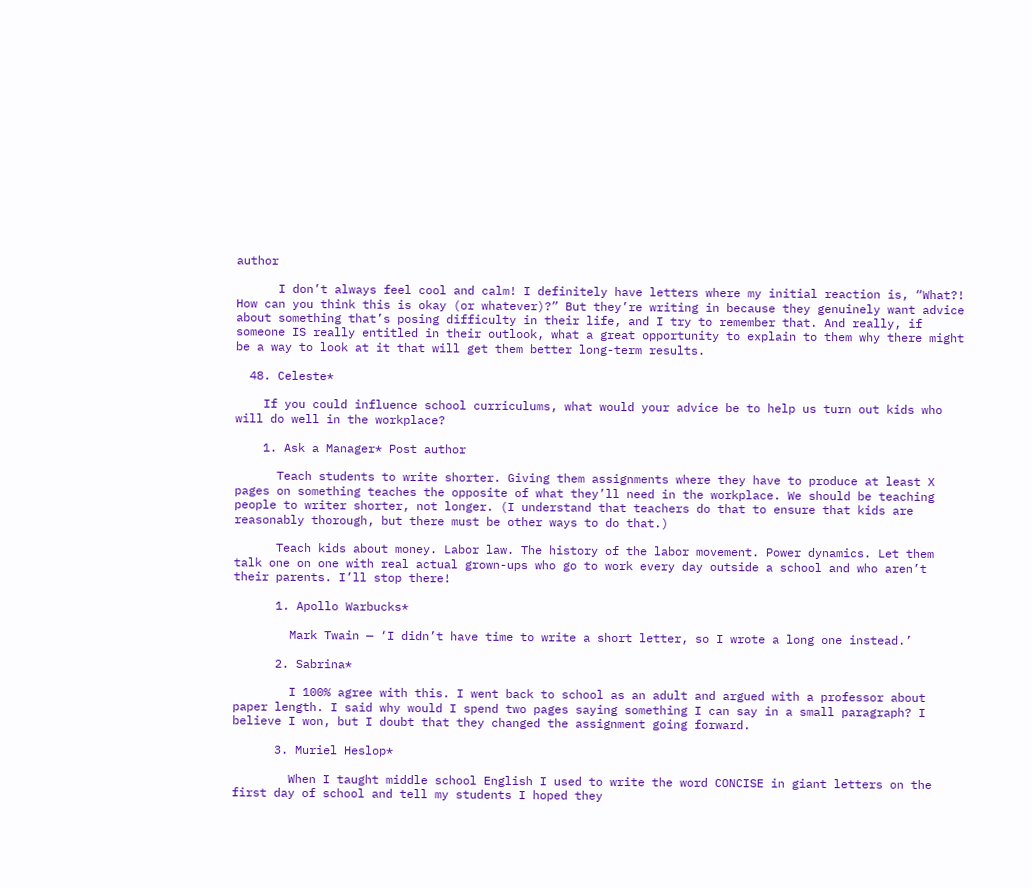author

      I don’t always feel cool and calm! I definitely have letters where my initial reaction is, “What?! How can you think this is okay (or whatever)?” But they’re writing in because they genuinely want advice about something that’s posing difficulty in their life, and I try to remember that. And really, if someone IS really entitled in their outlook, what a great opportunity to explain to them why there might be a way to look at it that will get them better long-term results.

  48. Celeste*

    If you could influence school curriculums, what would your advice be to help us turn out kids who will do well in the workplace?

    1. Ask a Manager* Post author

      Teach students to write shorter. Giving them assignments where they have to produce at least X pages on something teaches the opposite of what they’ll need in the workplace. We should be teaching people to writer shorter, not longer. (I understand that teachers do that to ensure that kids are reasonably thorough, but there must be other ways to do that.)

      Teach kids about money. Labor law. The history of the labor movement. Power dynamics. Let them talk one on one with real actual grown-ups who go to work every day outside a school and who aren’t their parents. I’ll stop there!

      1. Apollo Warbucks*

        Mark Twain — ‘I didn’t have time to write a short letter, so I wrote a long one instead.’

      2. Sabrina*

        I 100% agree with this. I went back to school as an adult and argued with a professor about paper length. I said why would I spend two pages saying something I can say in a small paragraph? I believe I won, but I doubt that they changed the assignment going forward.

      3. Muriel Heslop*

        When I taught middle school English I used to write the word CONCISE in giant letters on the first day of school and tell my students I hoped they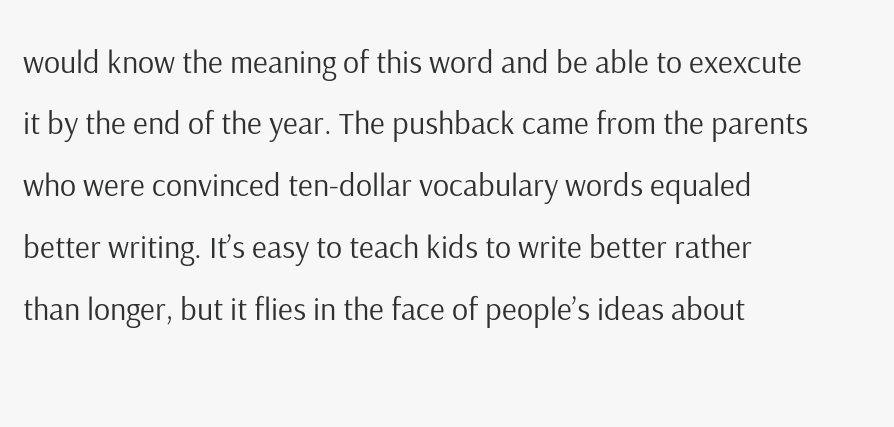would know the meaning of this word and be able to exexcute it by the end of the year. The pushback came from the parents who were convinced ten-dollar vocabulary words equaled better writing. It’s easy to teach kids to write better rather than longer, but it flies in the face of people’s ideas about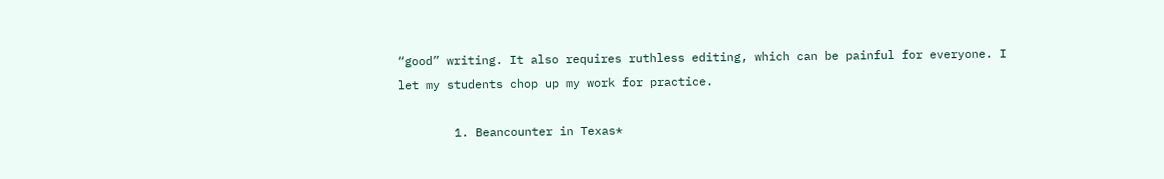“good” writing. It also requires ruthless editing, which can be painful for everyone. I let my students chop up my work for practice.

        1. Beancounter in Texas*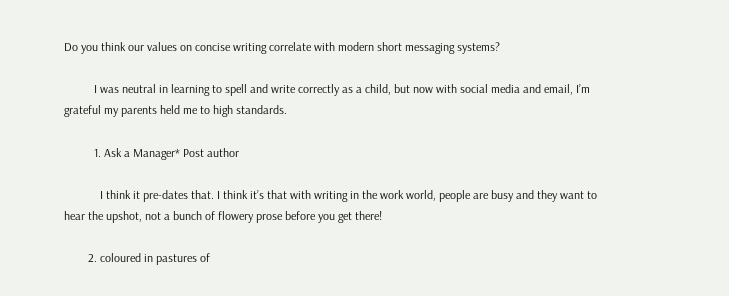Do you think our values on concise writing correlate with modern short messaging systems?

          I was neutral in learning to spell and write correctly as a child, but now with social media and email, I’m grateful my parents held me to high standards.

          1. Ask a Manager* Post author

            I think it pre-dates that. I think it’s that with writing in the work world, people are busy and they want to hear the upshot, not a bunch of flowery prose before you get there!

        2. coloured in pastures of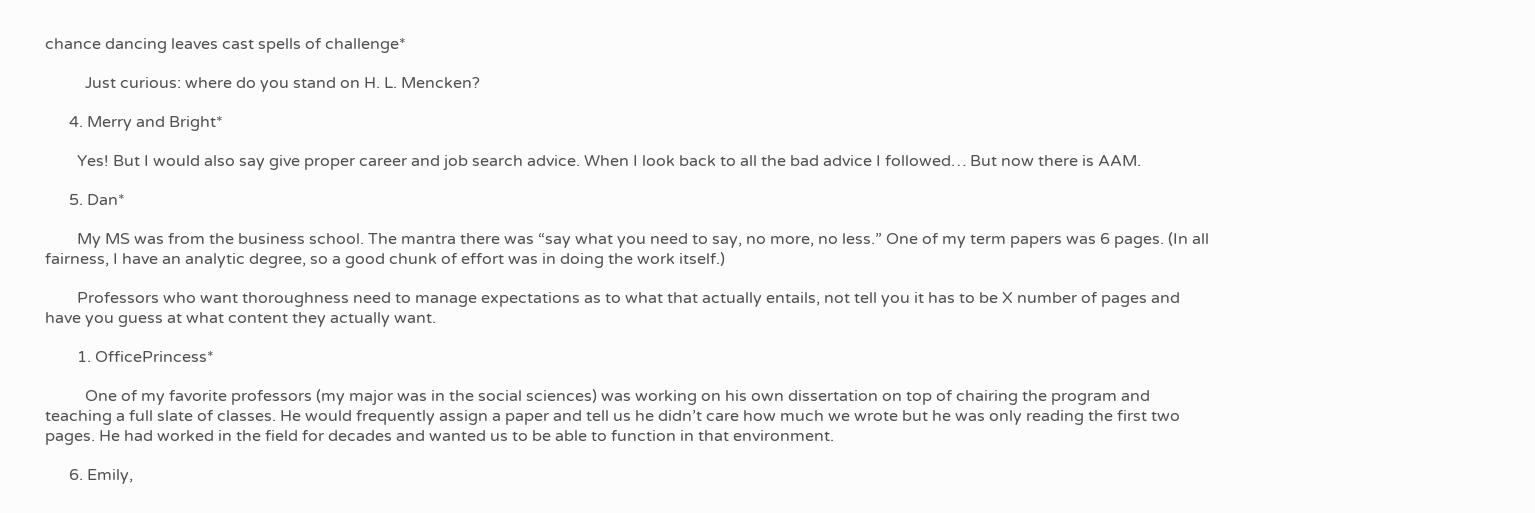chance dancing leaves cast spells of challenge*

          Just curious: where do you stand on H. L. Mencken?

      4. Merry and Bright*

        Yes! But I would also say give proper career and job search advice. When I look back to all the bad advice I followed… But now there is AAM.

      5. Dan*

        My MS was from the business school. The mantra there was “say what you need to say, no more, no less.” One of my term papers was 6 pages. (In all fairness, I have an analytic degree, so a good chunk of effort was in doing the work itself.)

        Professors who want thoroughness need to manage expectations as to what that actually entails, not tell you it has to be X number of pages and have you guess at what content they actually want.

        1. OfficePrincess*

          One of my favorite professors (my major was in the social sciences) was working on his own dissertation on top of chairing the program and teaching a full slate of classes. He would frequently assign a paper and tell us he didn’t care how much we wrote but he was only reading the first two pages. He had worked in the field for decades and wanted us to be able to function in that environment.

      6. Emily,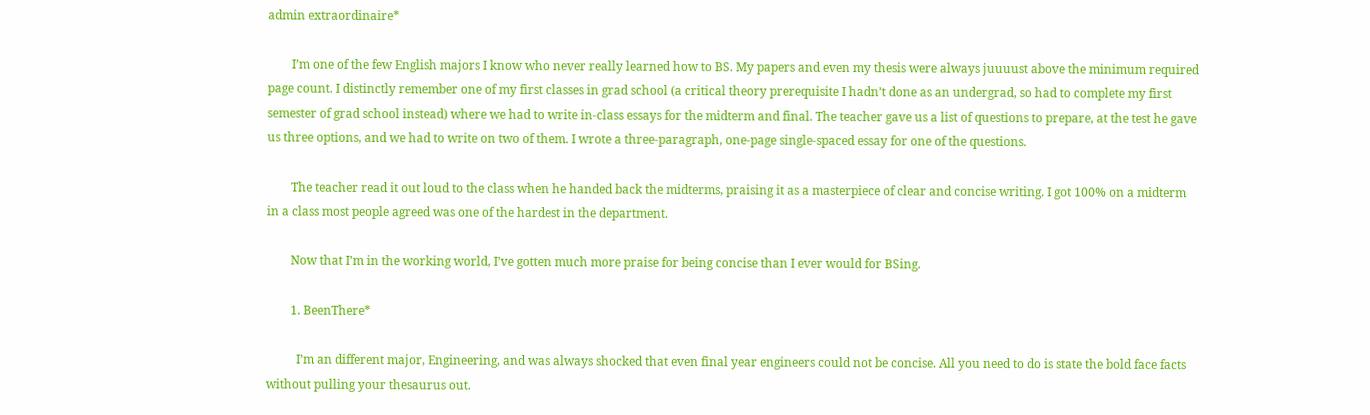admin extraordinaire*

        I’m one of the few English majors I know who never really learned how to BS. My papers and even my thesis were always juuuust above the minimum required page count. I distinctly remember one of my first classes in grad school (a critical theory prerequisite I hadn’t done as an undergrad, so had to complete my first semester of grad school instead) where we had to write in-class essays for the midterm and final. The teacher gave us a list of questions to prepare, at the test he gave us three options, and we had to write on two of them. I wrote a three-paragraph, one-page single-spaced essay for one of the questions.

        The teacher read it out loud to the class when he handed back the midterms, praising it as a masterpiece of clear and concise writing. I got 100% on a midterm in a class most people agreed was one of the hardest in the department.

        Now that I’m in the working world, I’ve gotten much more praise for being concise than I ever would for BSing.

        1. BeenThere*

          I’m an different major, Engineering, and was always shocked that even final year engineers could not be concise. All you need to do is state the bold face facts without pulling your thesaurus out.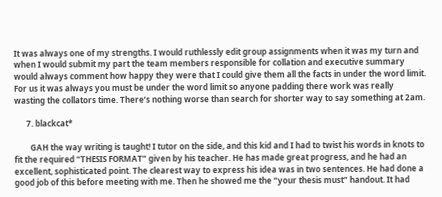It was always one of my strengths. I would ruthlessly edit group assignments when it was my turn and when I would submit my part the team members responsible for collation and executive summary would always comment how happy they were that I could give them all the facts in under the word limit. For us it was always you must be under the word limit so anyone padding there work was really wasting the collators time. There’s nothing worse than search for shorter way to say something at 2am.

      7. blackcat*

        GAH the way writing is taught! I tutor on the side, and this kid and I had to twist his words in knots to fit the required “THESIS FORMAT” given by his teacher. He has made great progress, and he had an excellent, sophisticated point. The clearest way to express his idea was in two sentences. He had done a good job of this before meeting with me. Then he showed me the “your thesis must” handout. It had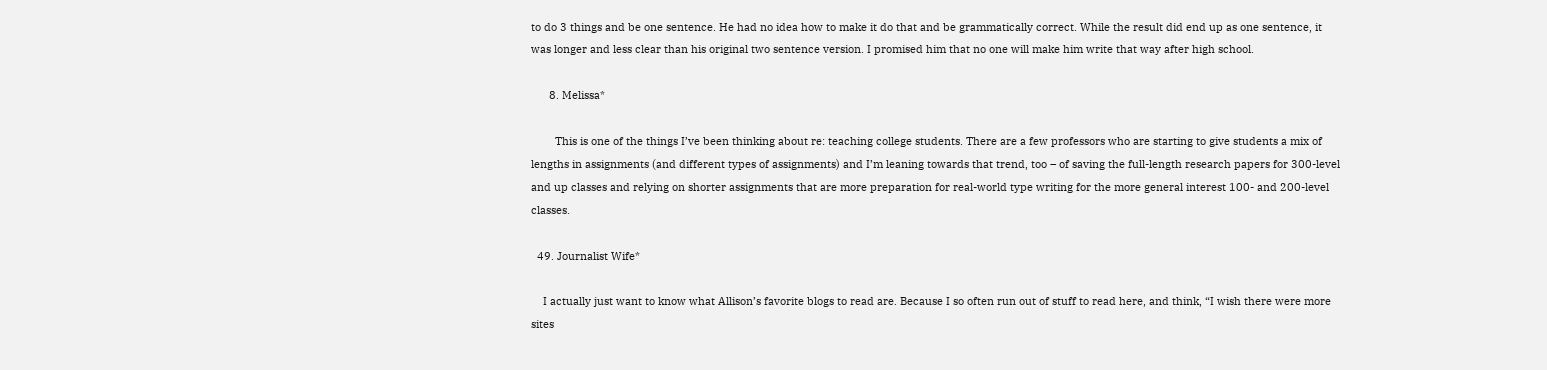to do 3 things and be one sentence. He had no idea how to make it do that and be grammatically correct. While the result did end up as one sentence, it was longer and less clear than his original two sentence version. I promised him that no one will make him write that way after high school.

      8. Melissa*

        This is one of the things I’ve been thinking about re: teaching college students. There are a few professors who are starting to give students a mix of lengths in assignments (and different types of assignments) and I’m leaning towards that trend, too – of saving the full-length research papers for 300-level and up classes and relying on shorter assignments that are more preparation for real-world type writing for the more general interest 100- and 200-level classes.

  49. Journalist Wife*

    I actually just want to know what Allison’s favorite blogs to read are. Because I so often run out of stuff to read here, and think, “I wish there were more sites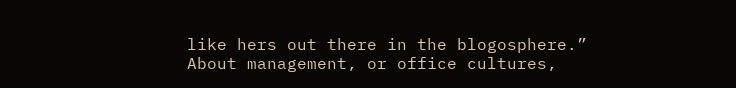like hers out there in the blogosphere.” About management, or office cultures,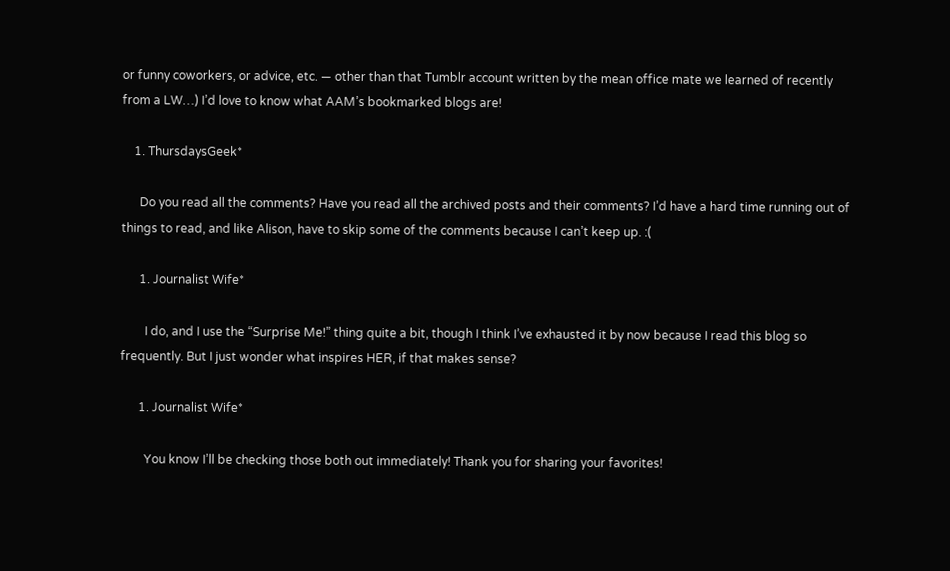or funny coworkers, or advice, etc. — other than that Tumblr account written by the mean office mate we learned of recently from a LW…) I’d love to know what AAM’s bookmarked blogs are!

    1. ThursdaysGeek*

      Do you read all the comments? Have you read all the archived posts and their comments? I’d have a hard time running out of things to read, and like Alison, have to skip some of the comments because I can’t keep up. :(

      1. Journalist Wife*

        I do, and I use the “Surprise Me!” thing quite a bit, though I think I’ve exhausted it by now because I read this blog so frequently. But I just wonder what inspires HER, if that makes sense?

      1. Journalist Wife*

        You know I’ll be checking those both out immediately! Thank you for sharing your favorites!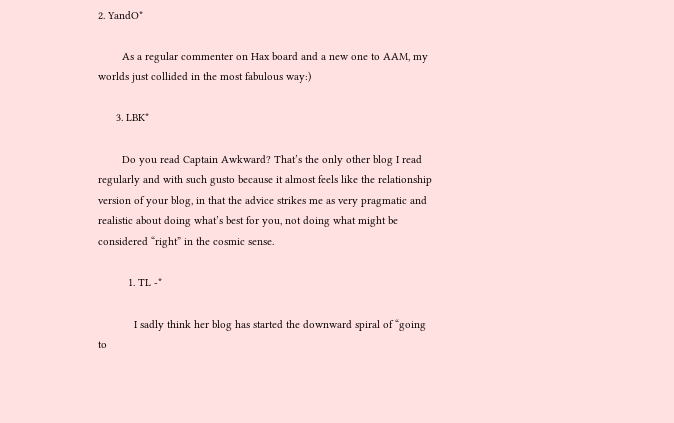2. YandO*

        As a regular commenter on Hax board and a new one to AAM, my worlds just collided in the most fabulous way:)

      3. LBK*

        Do you read Captain Awkward? That’s the only other blog I read regularly and with such gusto because it almost feels like the relationship version of your blog, in that the advice strikes me as very pragmatic and realistic about doing what’s best for you, not doing what might be considered “right” in the cosmic sense.

          1. TL -*

            I sadly think her blog has started the downward spiral of “going to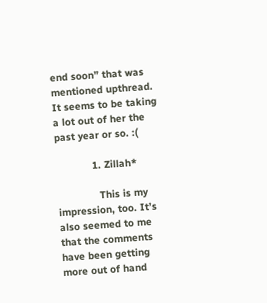end soon” that was mentioned upthread. It seems to be taking a lot out of her the past year or so. :(

            1. Zillah*

              This is my impression, too. It’s also seemed to me that the comments have been getting more out of hand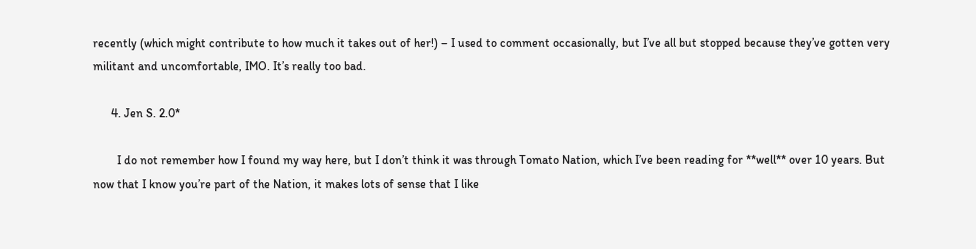recently (which might contribute to how much it takes out of her!) – I used to comment occasionally, but I’ve all but stopped because they’ve gotten very militant and uncomfortable, IMO. It’s really too bad.

      4. Jen S. 2.0*

        I do not remember how I found my way here, but I don’t think it was through Tomato Nation, which I’ve been reading for **well** over 10 years. But now that I know you’re part of the Nation, it makes lots of sense that I like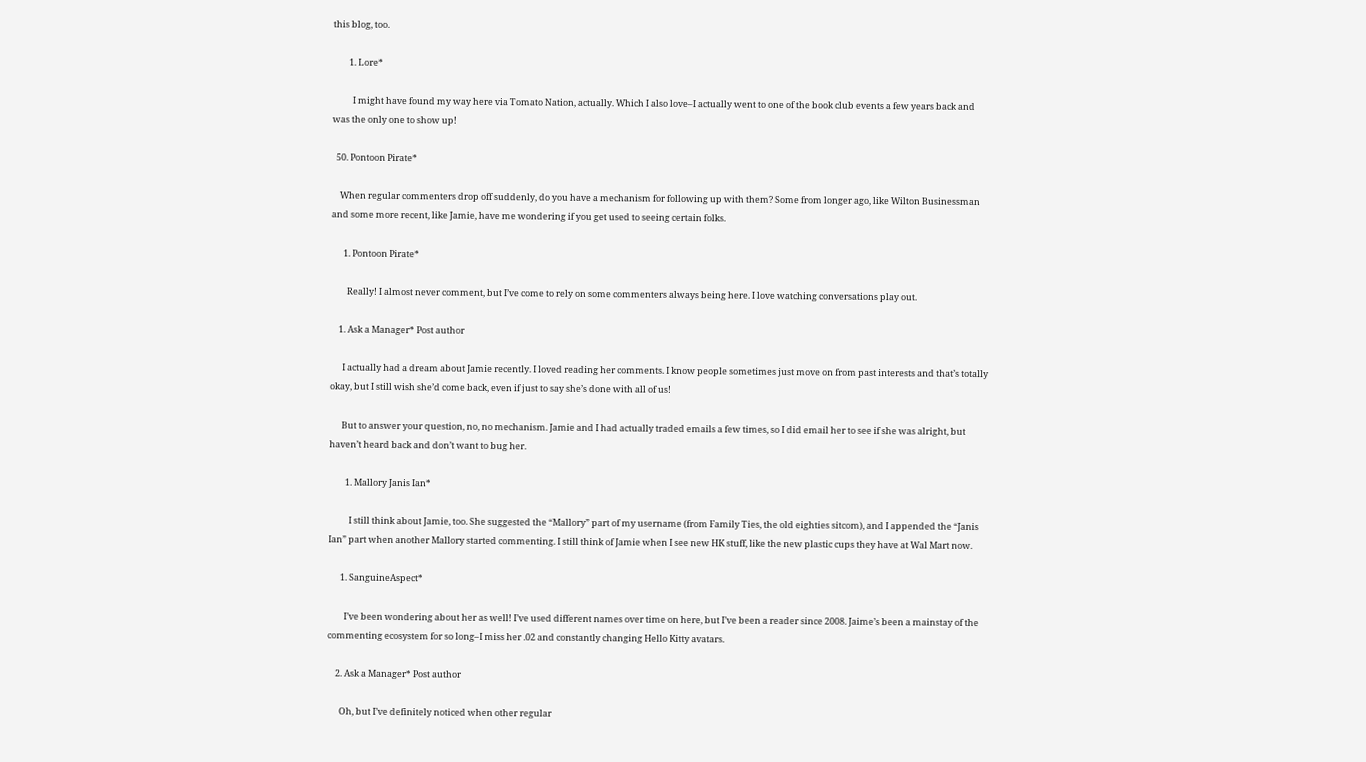this blog, too.

        1. Lore*

          I might have found my way here via Tomato Nation, actually. Which I also love–I actually went to one of the book club events a few years back and was the only one to show up!

  50. Pontoon Pirate*

    When regular commenters drop off suddenly, do you have a mechanism for following up with them? Some from longer ago, like Wilton Businessman and some more recent, like Jamie, have me wondering if you get used to seeing certain folks.

      1. Pontoon Pirate*

        Really! I almost never comment, but I’ve come to rely on some commenters always being here. I love watching conversations play out.

    1. Ask a Manager* Post author

      I actually had a dream about Jamie recently. I loved reading her comments. I know people sometimes just move on from past interests and that’s totally okay, but I still wish she’d come back, even if just to say she’s done with all of us!

      But to answer your question, no, no mechanism. Jamie and I had actually traded emails a few times, so I did email her to see if she was alright, but haven’t heard back and don’t want to bug her.

        1. Mallory Janis Ian*

          I still think about Jamie, too. She suggested the “Mallory” part of my username (from Family Ties, the old eighties sitcom), and I appended the “Janis Ian” part when another Mallory started commenting. I still think of Jamie when I see new HK stuff, like the new plastic cups they have at Wal Mart now.

      1. SanguineAspect*

        I’ve been wondering about her as well! I’ve used different names over time on here, but I’ve been a reader since 2008. Jaime’s been a mainstay of the commenting ecosystem for so long–I miss her .02 and constantly changing Hello Kitty avatars.

    2. Ask a Manager* Post author

      Oh, but I’ve definitely noticed when other regular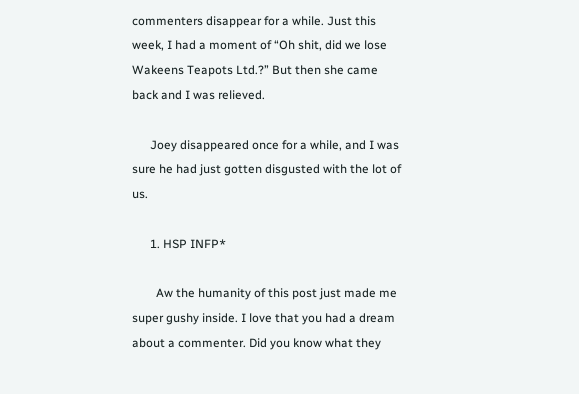commenters disappear for a while. Just this week, I had a moment of “Oh shit, did we lose Wakeens Teapots Ltd.?” But then she came back and I was relieved.

      Joey disappeared once for a while, and I was sure he had just gotten disgusted with the lot of us.

      1. HSP INFP*

        Aw the humanity of this post just made me super gushy inside. I love that you had a dream about a commenter. Did you know what they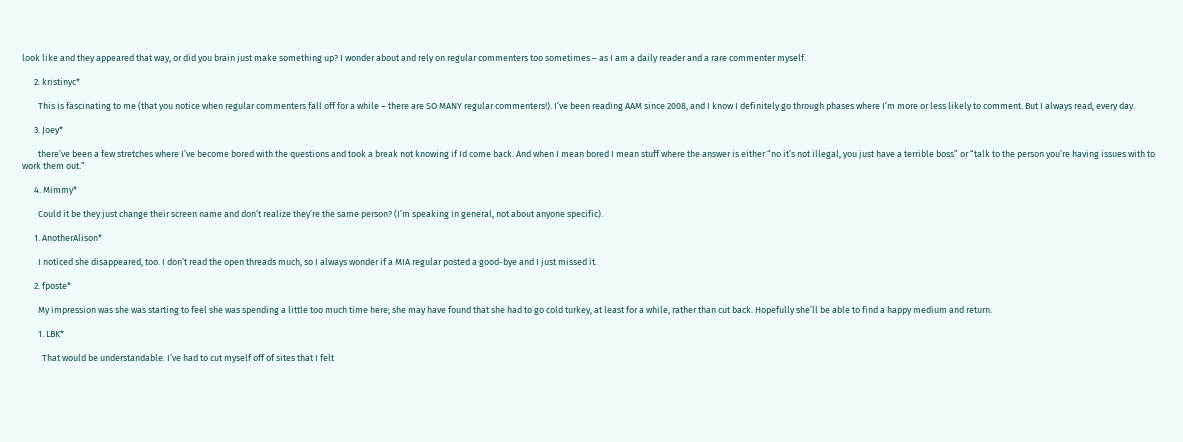look like and they appeared that way, or did you brain just make something up? I wonder about and rely on regular commenters too sometimes – as I am a daily reader and a rare commenter myself.

      2. kristinyc*

        This is fascinating to me (that you notice when regular commenters fall off for a while – there are SO MANY regular commenters!). I’ve been reading AAM since 2008, and I know I definitely go through phases where I’m more or less likely to comment. But I always read, every day.

      3. Joey*

        there’ve been a few stretches where I’ve become bored with the questions and took a break not knowing if Id come back. And when I mean bored I mean stuff where the answer is either “no it’s not illegal, you just have a terrible boss” or “talk to the person you’re having issues with to work them out.”

      4. Mimmy*

        Could it be they just change their screen name and don’t realize they’re the same person? (I’m speaking in general, not about anyone specific).

      1. AnotherAlison*

        I noticed she disappeared, too. I don’t read the open threads much, so I always wonder if a MIA regular posted a good-bye and I just missed it.

      2. fposte*

        My impression was she was starting to feel she was spending a little too much time here; she may have found that she had to go cold turkey, at least for a while, rather than cut back. Hopefully she’ll be able to find a happy medium and return.

        1. LBK*

          That would be understandable. I’ve had to cut myself off of sites that I felt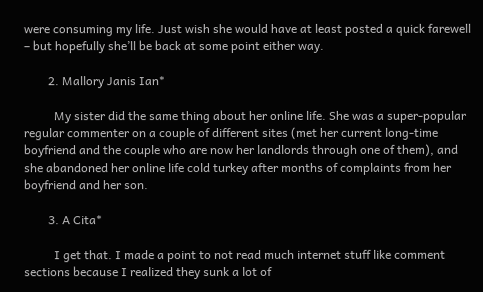were consuming my life. Just wish she would have at least posted a quick farewell – but hopefully she’ll be back at some point either way.

        2. Mallory Janis Ian*

          My sister did the same thing about her online life. She was a super-popular regular commenter on a couple of different sites (met her current long-time boyfriend and the couple who are now her landlords through one of them), and she abandoned her online life cold turkey after months of complaints from her boyfriend and her son.

        3. A Cita*

          I get that. I made a point to not read much internet stuff like comment sections because I realized they sunk a lot of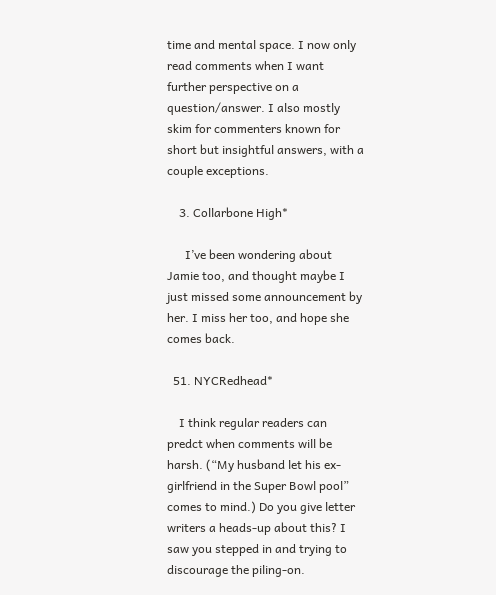time and mental space. I now only read comments when I want further perspective on a question/answer. I also mostly skim for commenters known for short but insightful answers, with a couple exceptions.

    3. Collarbone High*

      I’ve been wondering about Jamie too, and thought maybe I just missed some announcement by her. I miss her too, and hope she comes back.

  51. NYCRedhead*

    I think regular readers can predct when comments will be harsh. (“My husband let his ex-girlfriend in the Super Bowl pool” comes to mind.) Do you give letter writers a heads-up about this? I saw you stepped in and trying to discourage the piling-on.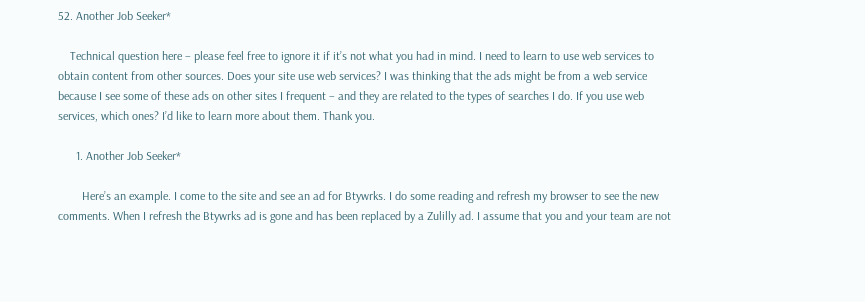52. Another Job Seeker*

    Technical question here – please feel free to ignore it if it’s not what you had in mind. I need to learn to use web services to obtain content from other sources. Does your site use web services? I was thinking that the ads might be from a web service because I see some of these ads on other sites I frequent – and they are related to the types of searches I do. If you use web services, which ones? I’d like to learn more about them. Thank you.

      1. Another Job Seeker*

        Here’s an example. I come to the site and see an ad for Btywrks. I do some reading and refresh my browser to see the new comments. When I refresh the Btywrks ad is gone and has been replaced by a Zulilly ad. I assume that you and your team are not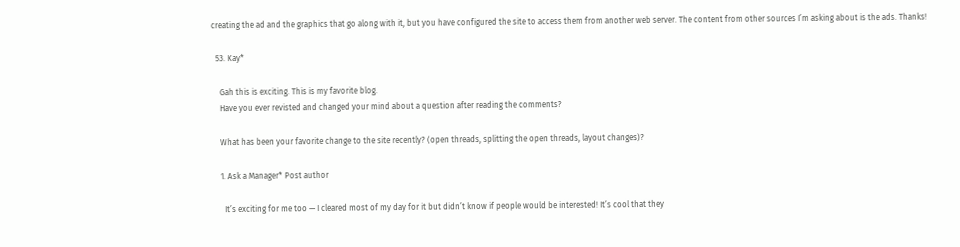creating the ad and the graphics that go along with it, but you have configured the site to access them from another web server. The content from other sources I’m asking about is the ads. Thanks!

  53. Kay*

    Gah this is exciting. This is my favorite blog.
    Have you ever revisted and changed your mind about a question after reading the comments?

    What has been your favorite change to the site recently? (open threads, splitting the open threads, layout changes)?

    1. Ask a Manager* Post author

      It’s exciting for me too — I cleared most of my day for it but didn’t know if people would be interested! It’s cool that they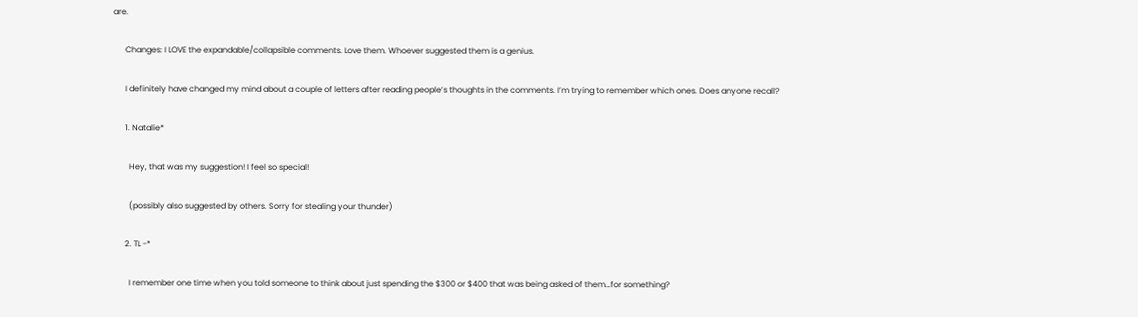are.

      Changes: I LOVE the expandable/collapsible comments. Love them. Whoever suggested them is a genius.

      I definitely have changed my mind about a couple of letters after reading people’s thoughts in the comments. I’m trying to remember which ones. Does anyone recall?

      1. Natalie*

        Hey, that was my suggestion! I feel so special!

        (possibly also suggested by others. Sorry for stealing your thunder)

      2. TL -*

        I remember one time when you told someone to think about just spending the $300 or $400 that was being asked of them…for something?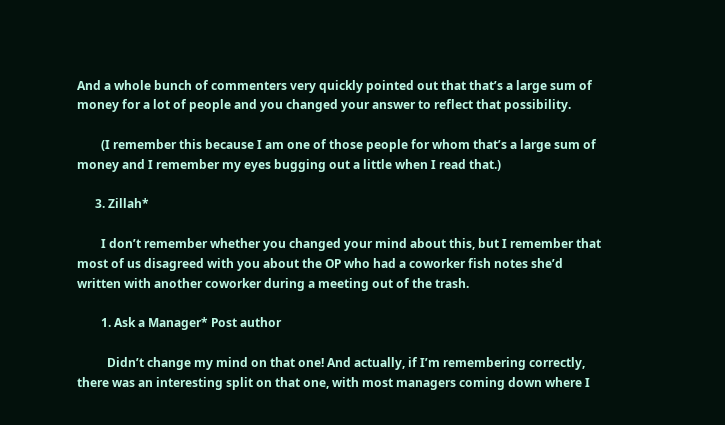And a whole bunch of commenters very quickly pointed out that that’s a large sum of money for a lot of people and you changed your answer to reflect that possibility.

        (I remember this because I am one of those people for whom that’s a large sum of money and I remember my eyes bugging out a little when I read that.)

      3. Zillah*

        I don’t remember whether you changed your mind about this, but I remember that most of us disagreed with you about the OP who had a coworker fish notes she’d written with another coworker during a meeting out of the trash.

        1. Ask a Manager* Post author

          Didn’t change my mind on that one! And actually, if I’m remembering correctly, there was an interesting split on that one, with most managers coming down where I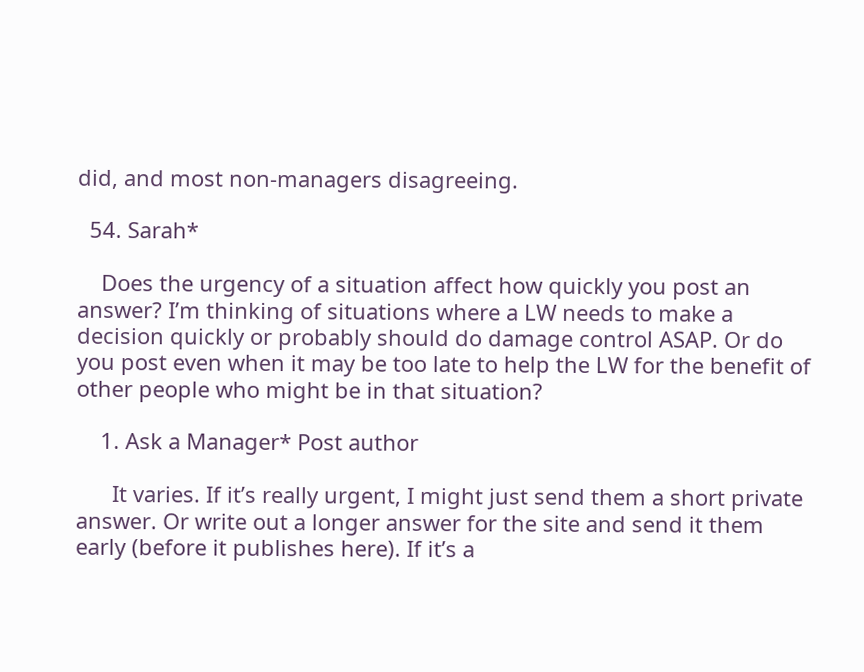did, and most non-managers disagreeing.

  54. Sarah*

    Does the urgency of a situation affect how quickly you post an answer? I’m thinking of situations where a LW needs to make a decision quickly or probably should do damage control ASAP. Or do you post even when it may be too late to help the LW for the benefit of other people who might be in that situation?

    1. Ask a Manager* Post author

      It varies. If it’s really urgent, I might just send them a short private answer. Or write out a longer answer for the site and send it them early (before it publishes here). If it’s a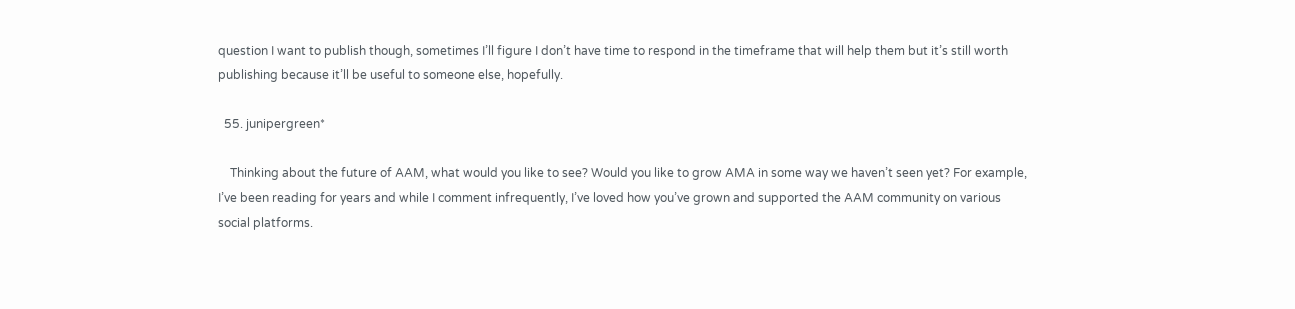question I want to publish though, sometimes I’ll figure I don’t have time to respond in the timeframe that will help them but it’s still worth publishing because it’ll be useful to someone else, hopefully.

  55. junipergreen*

    Thinking about the future of AAM, what would you like to see? Would you like to grow AMA in some way we haven’t seen yet? For example, I’ve been reading for years and while I comment infrequently, I’ve loved how you’ve grown and supported the AAM community on various social platforms.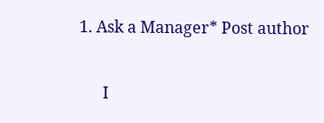1. Ask a Manager* Post author

      I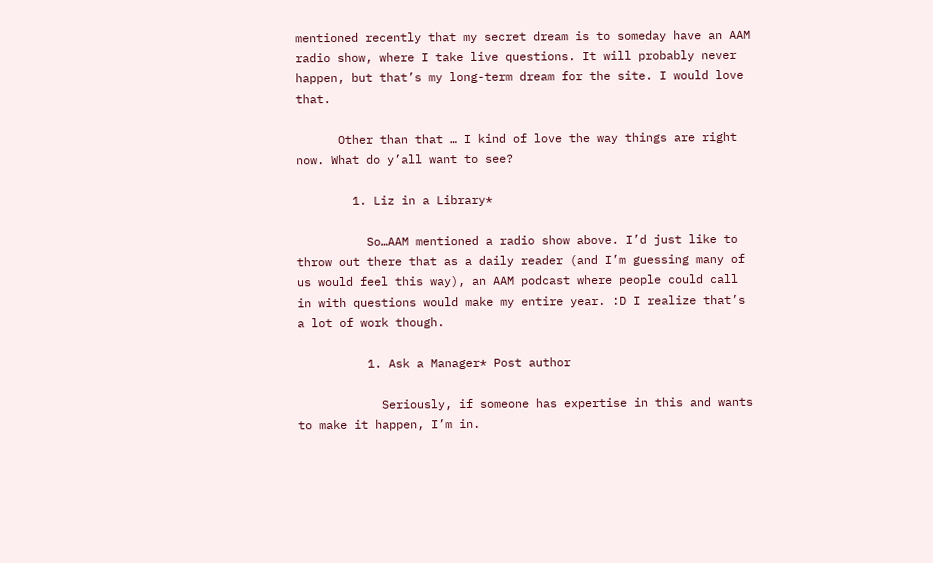mentioned recently that my secret dream is to someday have an AAM radio show, where I take live questions. It will probably never happen, but that’s my long-term dream for the site. I would love that.

      Other than that … I kind of love the way things are right now. What do y’all want to see?

        1. Liz in a Library*

          So…AAM mentioned a radio show above. I’d just like to throw out there that as a daily reader (and I’m guessing many of us would feel this way), an AAM podcast where people could call in with questions would make my entire year. :D I realize that’s a lot of work though.

          1. Ask a Manager* Post author

            Seriously, if someone has expertise in this and wants to make it happen, I’m in.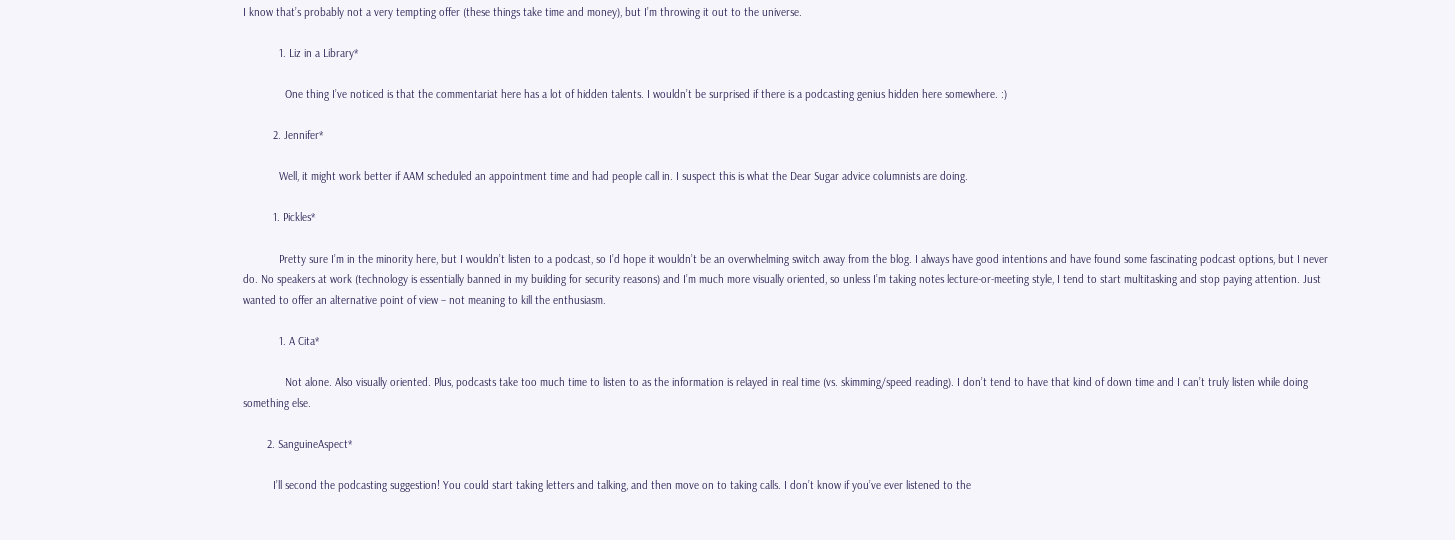I know that’s probably not a very tempting offer (these things take time and money), but I’m throwing it out to the universe.

            1. Liz in a Library*

              One thing I’ve noticed is that the commentariat here has a lot of hidden talents. I wouldn’t be surprised if there is a podcasting genius hidden here somewhere. :)

          2. Jennifer*

            Well, it might work better if AAM scheduled an appointment time and had people call in. I suspect this is what the Dear Sugar advice columnists are doing.

          1. Pickles*

            Pretty sure I’m in the minority here, but I wouldn’t listen to a podcast, so I’d hope it wouldn’t be an overwhelming switch away from the blog. I always have good intentions and have found some fascinating podcast options, but I never do. No speakers at work (technology is essentially banned in my building for security reasons) and I’m much more visually oriented, so unless I’m taking notes lecture-or-meeting style, I tend to start multitasking and stop paying attention. Just wanted to offer an alternative point of view – not meaning to kill the enthusiasm.

            1. A Cita*

              Not alone. Also visually oriented. Plus, podcasts take too much time to listen to as the information is relayed in real time (vs. skimming/speed reading). I don’t tend to have that kind of down time and I can’t truly listen while doing something else.

        2. SanguineAspect*

          I’ll second the podcasting suggestion! You could start taking letters and talking, and then move on to taking calls. I don’t know if you’ve ever listened to the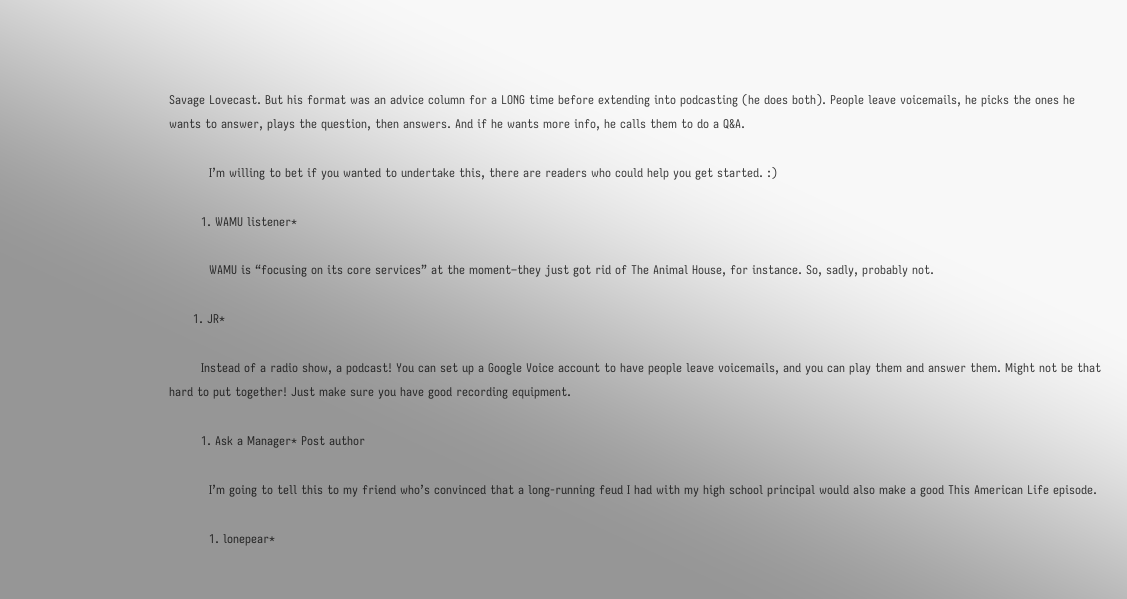Savage Lovecast. But his format was an advice column for a LONG time before extending into podcasting (he does both). People leave voicemails, he picks the ones he wants to answer, plays the question, then answers. And if he wants more info, he calls them to do a Q&A.

          I’m willing to bet if you wanted to undertake this, there are readers who could help you get started. :)

        1. WAMU listener*

          WAMU is “focusing on its core services” at the moment–they just got rid of The Animal House, for instance. So, sadly, probably not.

      1. JR*

        Instead of a radio show, a podcast! You can set up a Google Voice account to have people leave voicemails, and you can play them and answer them. Might not be that hard to put together! Just make sure you have good recording equipment.

        1. Ask a Manager* Post author

          I’m going to tell this to my friend who’s convinced that a long-running feud I had with my high school principal would also make a good This American Life episode.

          1. lonepear*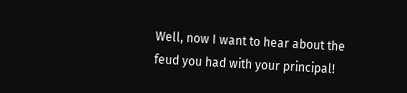Well, now I want to hear about the feud you had with your principal!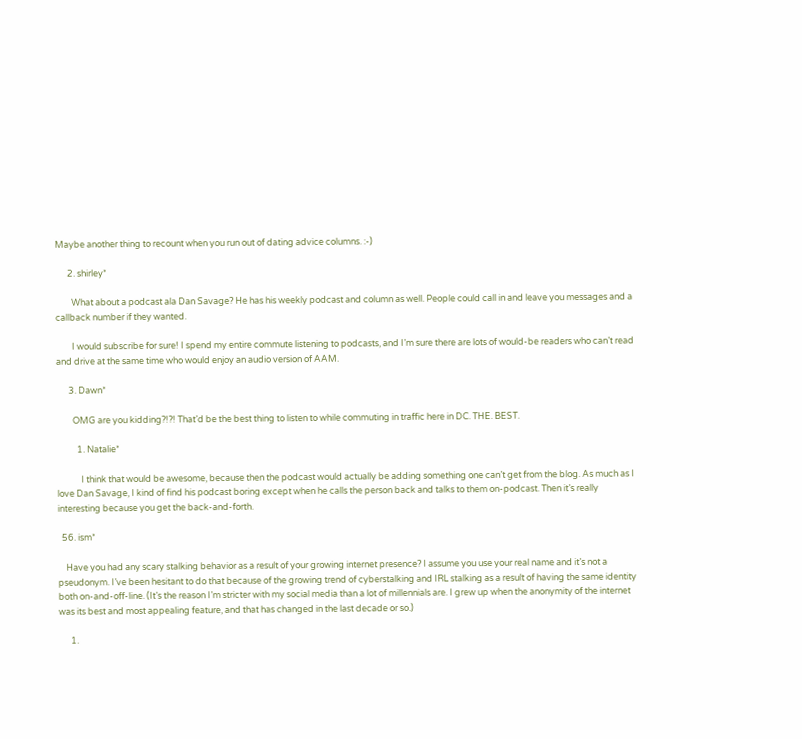Maybe another thing to recount when you run out of dating advice columns. :-)

      2. shirley*

        What about a podcast ala Dan Savage? He has his weekly podcast and column as well. People could call in and leave you messages and a callback number if they wanted.

        I would subscribe for sure! I spend my entire commute listening to podcasts, and I’m sure there are lots of would-be readers who can’t read and drive at the same time who would enjoy an audio version of AAM.

      3. Dawn*

        OMG are you kidding?!?! That’d be the best thing to listen to while commuting in traffic here in DC. THE. BEST.

          1. Natalie*

            I think that would be awesome, because then the podcast would actually be adding something one can’t get from the blog. As much as I love Dan Savage, I kind of find his podcast boring except when he calls the person back and talks to them on-podcast. Then it’s really interesting because you get the back-and-forth.

  56. ism*

    Have you had any scary stalking behavior as a result of your growing internet presence? I assume you use your real name and it’s not a pseudonym. I’ve been hesitant to do that because of the growing trend of cyberstalking and IRL stalking as a result of having the same identity both on-and-off-line. (It’s the reason I’m stricter with my social media than a lot of millennials are. I grew up when the anonymity of the internet was its best and most appealing feature, and that has changed in the last decade or so.)

      1.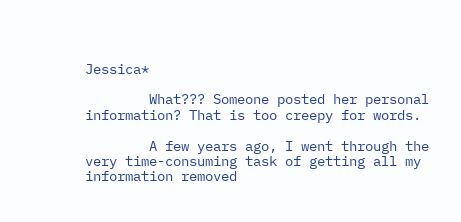Jessica*

        What??? Someone posted her personal information? That is too creepy for words.

        A few years ago, I went through the very time-consuming task of getting all my information removed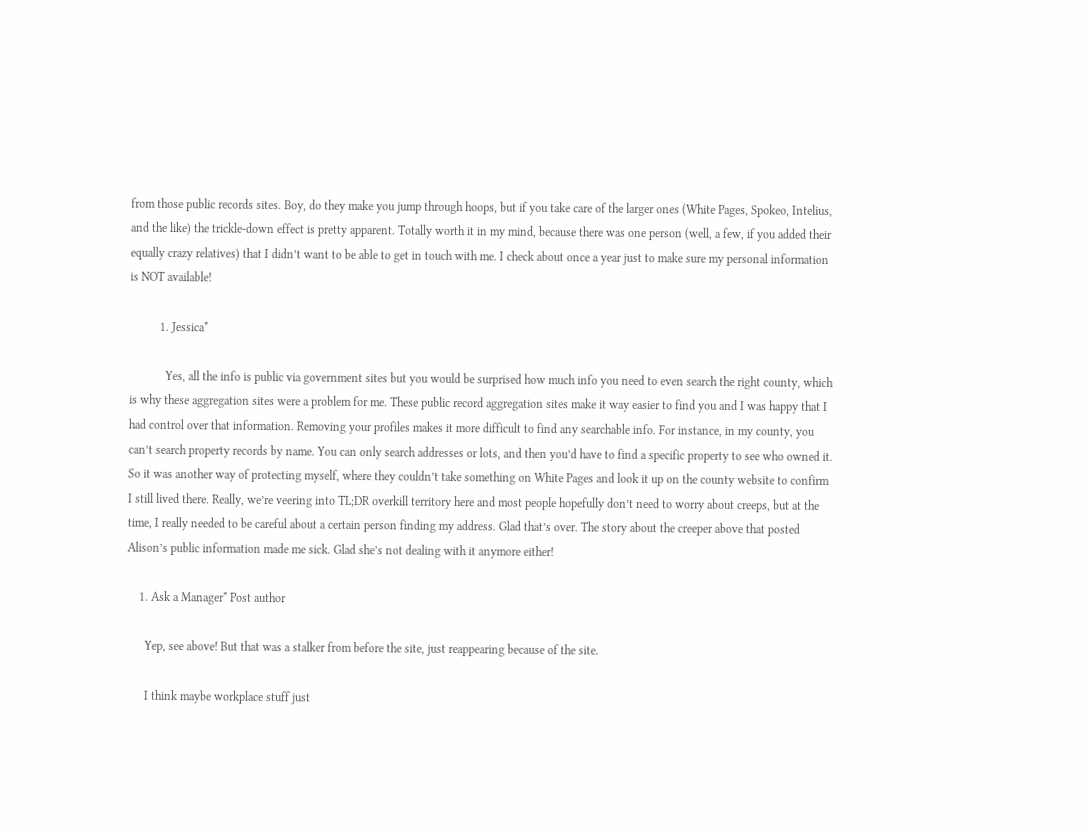from those public records sites. Boy, do they make you jump through hoops, but if you take care of the larger ones (White Pages, Spokeo, Intelius, and the like) the trickle-down effect is pretty apparent. Totally worth it in my mind, because there was one person (well, a few, if you added their equally crazy relatives) that I didn’t want to be able to get in touch with me. I check about once a year just to make sure my personal information is NOT available!

          1. Jessica*

            Yes, all the info is public via government sites but you would be surprised how much info you need to even search the right county, which is why these aggregation sites were a problem for me. These public record aggregation sites make it way easier to find you and I was happy that I had control over that information. Removing your profiles makes it more difficult to find any searchable info. For instance, in my county, you can’t search property records by name. You can only search addresses or lots, and then you’d have to find a specific property to see who owned it. So it was another way of protecting myself, where they couldn’t take something on White Pages and look it up on the county website to confirm I still lived there. Really, we’re veering into TL;DR overkill territory here and most people hopefully don’t need to worry about creeps, but at the time, I really needed to be careful about a certain person finding my address. Glad that’s over. The story about the creeper above that posted Alison’s public information made me sick. Glad she’s not dealing with it anymore either!

    1. Ask a Manager* Post author

      Yep, see above! But that was a stalker from before the site, just reappearing because of the site.

      I think maybe workplace stuff just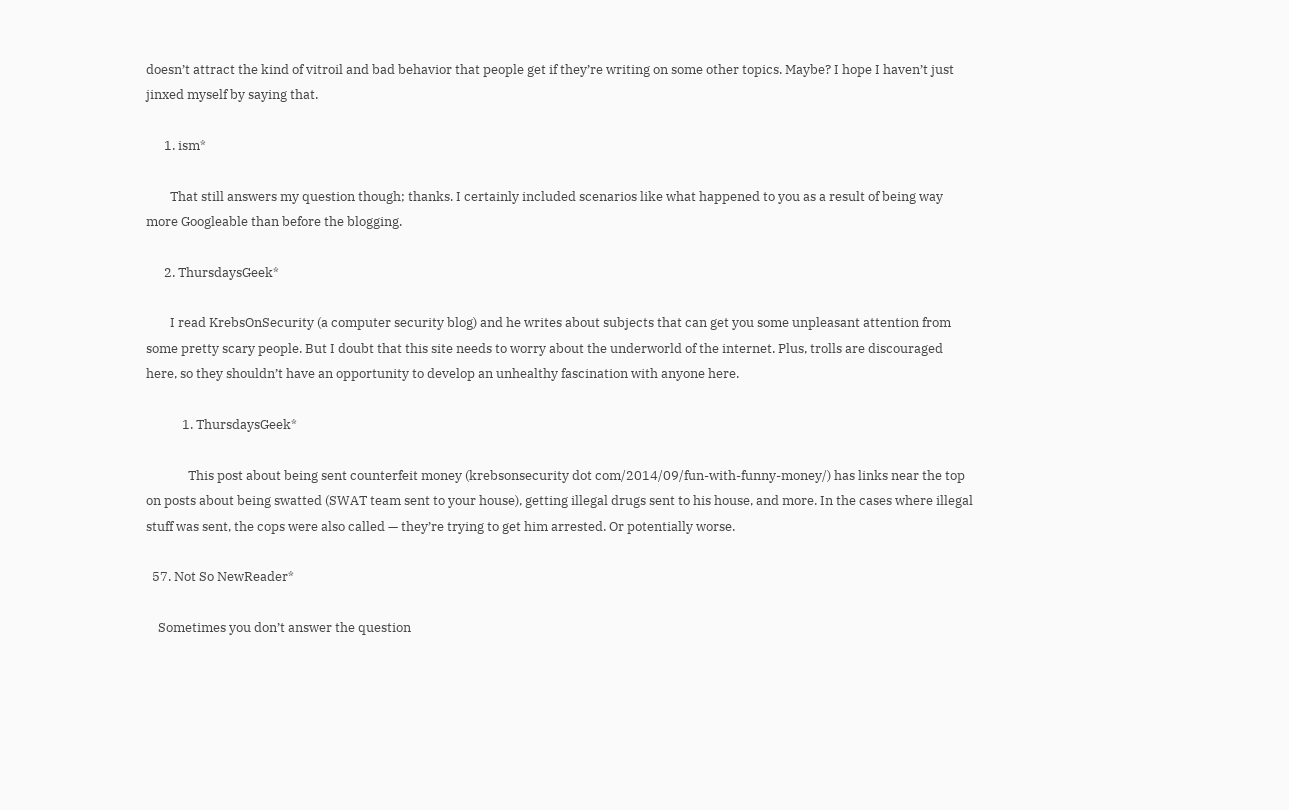doesn’t attract the kind of vitroil and bad behavior that people get if they’re writing on some other topics. Maybe? I hope I haven’t just jinxed myself by saying that.

      1. ism*

        That still answers my question though; thanks. I certainly included scenarios like what happened to you as a result of being way more Googleable than before the blogging.

      2. ThursdaysGeek*

        I read KrebsOnSecurity (a computer security blog) and he writes about subjects that can get you some unpleasant attention from some pretty scary people. But I doubt that this site needs to worry about the underworld of the internet. Plus, trolls are discouraged here, so they shouldn’t have an opportunity to develop an unhealthy fascination with anyone here.

            1. ThursdaysGeek*

              This post about being sent counterfeit money (krebsonsecurity dot com/2014/09/fun-with-funny-money/) has links near the top on posts about being swatted (SWAT team sent to your house), getting illegal drugs sent to his house, and more. In the cases where illegal stuff was sent, the cops were also called — they’re trying to get him arrested. Or potentially worse.

  57. Not So NewReader*

    Sometimes you don’t answer the question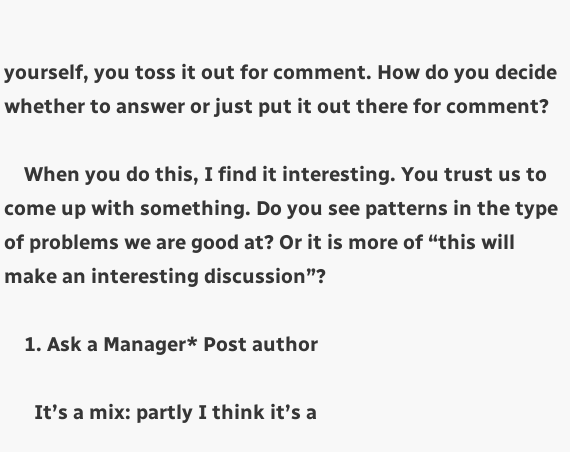yourself, you toss it out for comment. How do you decide whether to answer or just put it out there for comment?

    When you do this, I find it interesting. You trust us to come up with something. Do you see patterns in the type of problems we are good at? Or it is more of “this will make an interesting discussion”?

    1. Ask a Manager* Post author

      It’s a mix: partly I think it’s a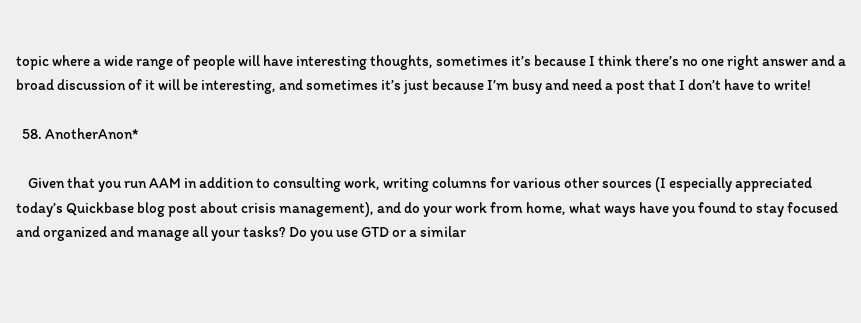topic where a wide range of people will have interesting thoughts, sometimes it’s because I think there’s no one right answer and a broad discussion of it will be interesting, and sometimes it’s just because I’m busy and need a post that I don’t have to write!

  58. AnotherAnon*

    Given that you run AAM in addition to consulting work, writing columns for various other sources (I especially appreciated today’s Quickbase blog post about crisis management), and do your work from home, what ways have you found to stay focused and organized and manage all your tasks? Do you use GTD or a similar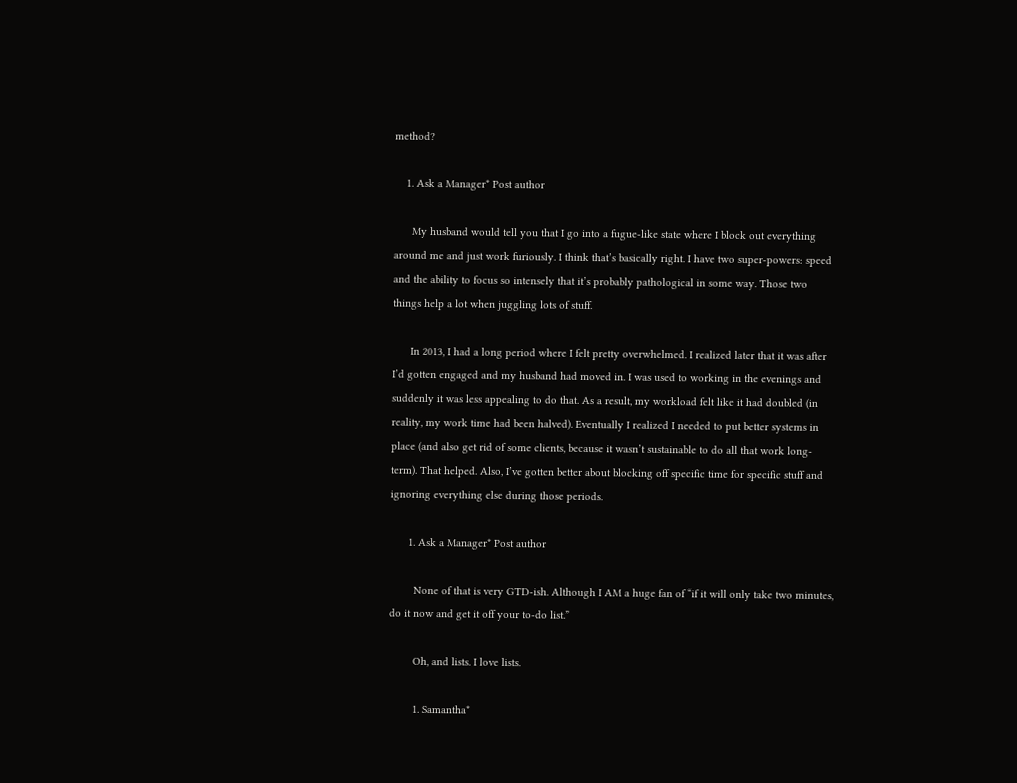method?

    1. Ask a Manager* Post author

      My husband would tell you that I go into a fugue-like state where I block out everything around me and just work furiously. I think that’s basically right. I have two super-powers: speed and the ability to focus so intensely that it’s probably pathological in some way. Those two things help a lot when juggling lots of stuff.

      In 2013, I had a long period where I felt pretty overwhelmed. I realized later that it was after I’d gotten engaged and my husband had moved in. I was used to working in the evenings and suddenly it was less appealing to do that. As a result, my workload felt like it had doubled (in reality, my work time had been halved). Eventually I realized I needed to put better systems in place (and also get rid of some clients, because it wasn’t sustainable to do all that work long-term). That helped. Also, I’ve gotten better about blocking off specific time for specific stuff and ignoring everything else during those periods.

      1. Ask a Manager* Post author

        None of that is very GTD-ish. Although I AM a huge fan of “if it will only take two minutes, do it now and get it off your to-do list.”

        Oh, and lists. I love lists.

        1. Samantha*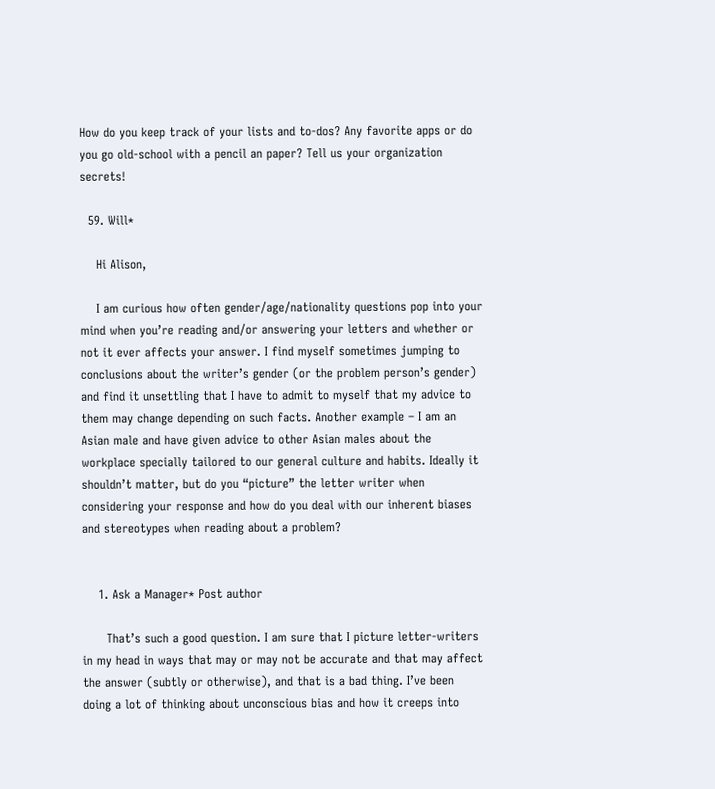How do you keep track of your lists and to-dos? Any favorite apps or do you go old-school with a pencil an paper? Tell us your organization secrets!

  59. Will*

    Hi Alison,

    I am curious how often gender/age/nationality questions pop into your mind when you’re reading and/or answering your letters and whether or not it ever affects your answer. I find myself sometimes jumping to conclusions about the writer’s gender (or the problem person’s gender) and find it unsettling that I have to admit to myself that my advice to them may change depending on such facts. Another example – I am an Asian male and have given advice to other Asian males about the workplace specially tailored to our general culture and habits. Ideally it shouldn’t matter, but do you “picture” the letter writer when considering your response and how do you deal with our inherent biases and stereotypes when reading about a problem?


    1. Ask a Manager* Post author

      That’s such a good question. I am sure that I picture letter-writers in my head in ways that may or may not be accurate and that may affect the answer (subtly or otherwise), and that is a bad thing. I’ve been doing a lot of thinking about unconscious bias and how it creeps into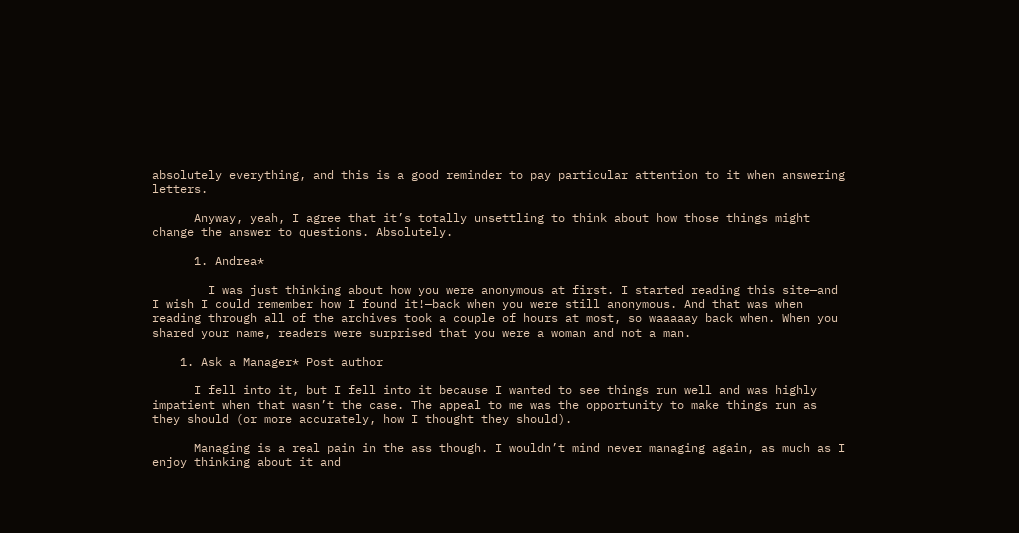absolutely everything, and this is a good reminder to pay particular attention to it when answering letters.

      Anyway, yeah, I agree that it’s totally unsettling to think about how those things might change the answer to questions. Absolutely.

      1. Andrea*

        I was just thinking about how you were anonymous at first. I started reading this site—and I wish I could remember how I found it!—back when you were still anonymous. And that was when reading through all of the archives took a couple of hours at most, so waaaaay back when. When you shared your name, readers were surprised that you were a woman and not a man.

    1. Ask a Manager* Post author

      I fell into it, but I fell into it because I wanted to see things run well and was highly impatient when that wasn’t the case. The appeal to me was the opportunity to make things run as they should (or more accurately, how I thought they should).

      Managing is a real pain in the ass though. I wouldn’t mind never managing again, as much as I enjoy thinking about it and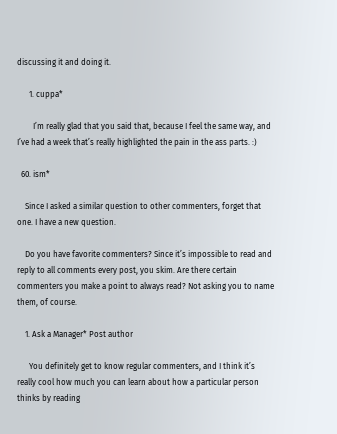discussing it and doing it.

      1. cuppa*

        I’m really glad that you said that, because I feel the same way, and I’ve had a week that’s really highlighted the pain in the ass parts. :)

  60. ism*

    Since I asked a similar question to other commenters, forget that one. I have a new question.

    Do you have favorite commenters? Since it’s impossible to read and reply to all comments every post, you skim. Are there certain commenters you make a point to always read? Not asking you to name them, of course.

    1. Ask a Manager* Post author

      You definitely get to know regular commenters, and I think it’s really cool how much you can learn about how a particular person thinks by reading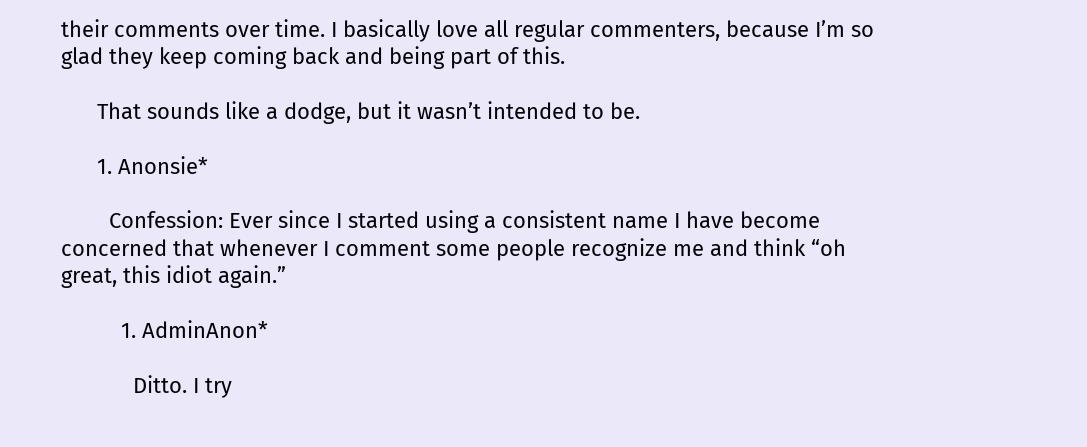their comments over time. I basically love all regular commenters, because I’m so glad they keep coming back and being part of this.

      That sounds like a dodge, but it wasn’t intended to be.

      1. Anonsie*

        Confession: Ever since I started using a consistent name I have become concerned that whenever I comment some people recognize me and think “oh great, this idiot again.”

          1. AdminAnon*

            Ditto. I try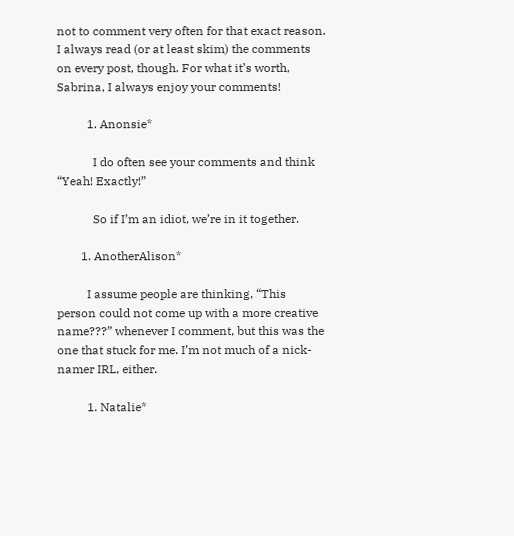not to comment very often for that exact reason. I always read (or at least skim) the comments on every post, though. For what it’s worth, Sabrina, I always enjoy your comments!

          1. Anonsie*

            I do often see your comments and think “Yeah! Exactly!”

            So if I’m an idiot, we’re in it together.

        1. AnotherAlison*

          I assume people are thinking, “This person could not come up with a more creative name???” whenever I comment, but this was the one that stuck for me. I’m not much of a nick-namer IRL, either.

          1. Natalie*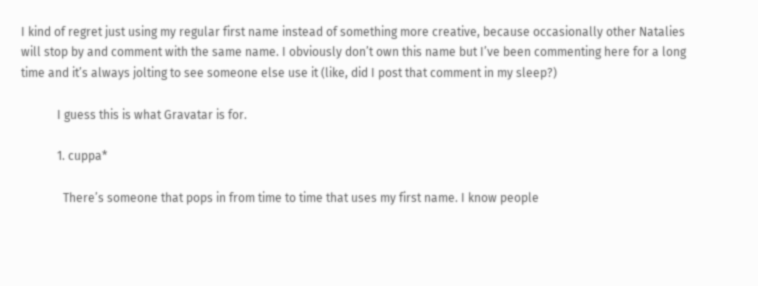I kind of regret just using my regular first name instead of something more creative, because occasionally other Natalies will stop by and comment with the same name. I obviously don’t own this name but I’ve been commenting here for a long time and it’s always jolting to see someone else use it (like, did I post that comment in my sleep?)

            I guess this is what Gravatar is for.

            1. cuppa*

              There’s someone that pops in from time to time that uses my first name. I know people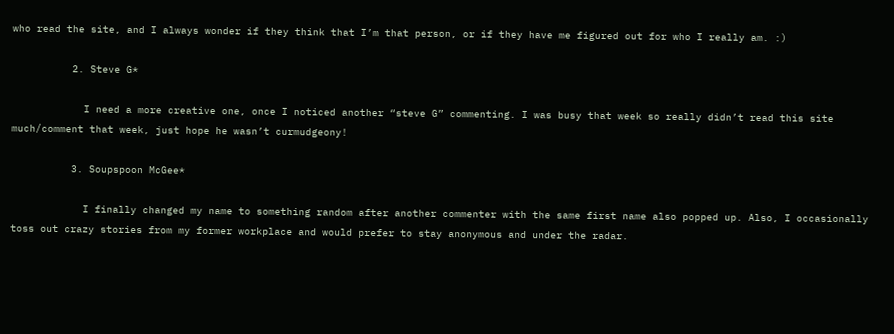who read the site, and I always wonder if they think that I’m that person, or if they have me figured out for who I really am. :)

          2. Steve G*

            I need a more creative one, once I noticed another “steve G” commenting. I was busy that week so really didn’t read this site much/comment that week, just hope he wasn’t curmudgeony!

          3. Soupspoon McGee*

            I finally changed my name to something random after another commenter with the same first name also popped up. Also, I occasionally toss out crazy stories from my former workplace and would prefer to stay anonymous and under the radar.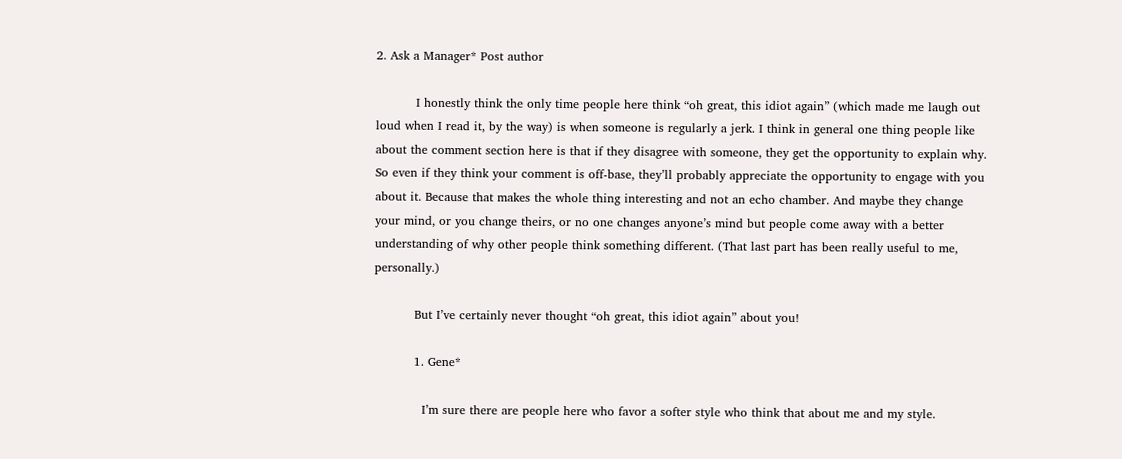2. Ask a Manager* Post author

          I honestly think the only time people here think “oh great, this idiot again” (which made me laugh out loud when I read it, by the way) is when someone is regularly a jerk. I think in general one thing people like about the comment section here is that if they disagree with someone, they get the opportunity to explain why. So even if they think your comment is off-base, they’ll probably appreciate the opportunity to engage with you about it. Because that makes the whole thing interesting and not an echo chamber. And maybe they change your mind, or you change theirs, or no one changes anyone’s mind but people come away with a better understanding of why other people think something different. (That last part has been really useful to me, personally.)

          But I’ve certainly never thought “oh great, this idiot again” about you!

          1. Gene*

            I’m sure there are people here who favor a softer style who think that about me and my style.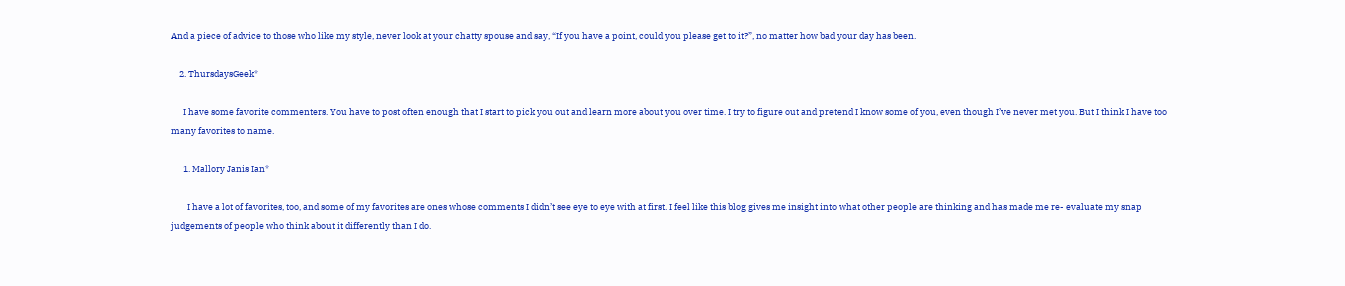And a piece of advice to those who like my style, never look at your chatty spouse and say, “If you have a point, could you please get to it?”, no matter how bad your day has been.

    2. ThursdaysGeek*

      I have some favorite commenters. You have to post often enough that I start to pick you out and learn more about you over time. I try to figure out and pretend I know some of you, even though I’ve never met you. But I think I have too many favorites to name.

      1. Mallory Janis Ian*

        I have a lot of favorites, too, and some of my favorites are ones whose comments I didn’t see eye to eye with at first. I feel like this blog gives me insight into what other people are thinking and has made me re- evaluate my snap judgements of people who think about it differently than I do.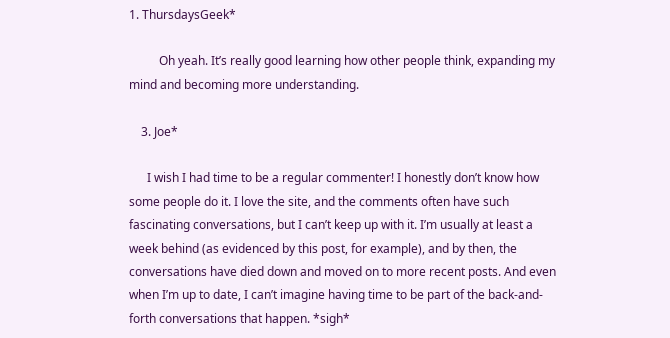1. ThursdaysGeek*

          Oh yeah. It’s really good learning how other people think, expanding my mind and becoming more understanding.

    3. Joe*

      I wish I had time to be a regular commenter! I honestly don’t know how some people do it. I love the site, and the comments often have such fascinating conversations, but I can’t keep up with it. I’m usually at least a week behind (as evidenced by this post, for example), and by then, the conversations have died down and moved on to more recent posts. And even when I’m up to date, I can’t imagine having time to be part of the back-and-forth conversations that happen. *sigh*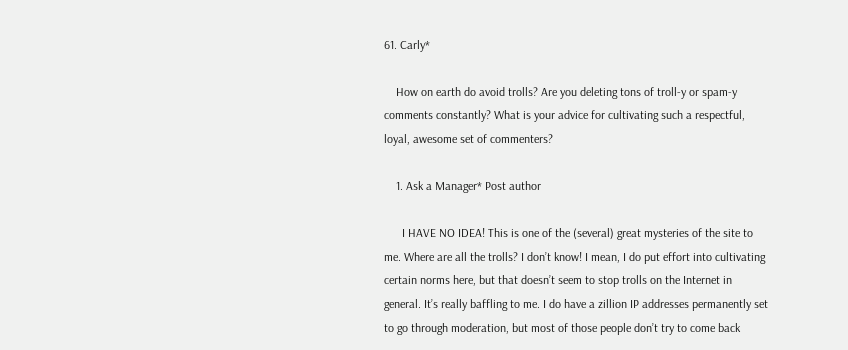61. Carly*

    How on earth do avoid trolls? Are you deleting tons of troll-y or spam-y comments constantly? What is your advice for cultivating such a respectful, loyal, awesome set of commenters?

    1. Ask a Manager* Post author

      I HAVE NO IDEA! This is one of the (several) great mysteries of the site to me. Where are all the trolls? I don’t know! I mean, I do put effort into cultivating certain norms here, but that doesn’t seem to stop trolls on the Internet in general. It’s really baffling to me. I do have a zillion IP addresses permanently set to go through moderation, but most of those people don’t try to come back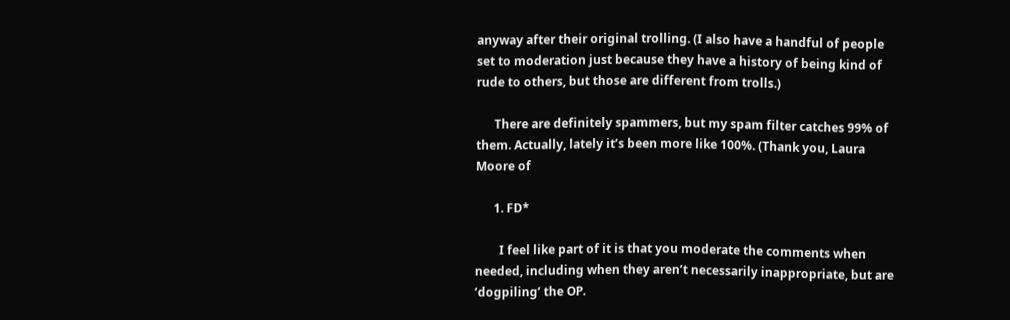anyway after their original trolling. (I also have a handful of people set to moderation just because they have a history of being kind of rude to others, but those are different from trolls.)

      There are definitely spammers, but my spam filter catches 99% of them. Actually, lately it’s been more like 100%. (Thank you, Laura Moore of

      1. FD*

        I feel like part of it is that you moderate the comments when needed, including when they aren’t necessarily inappropriate, but are ‘dogpiling’ the OP.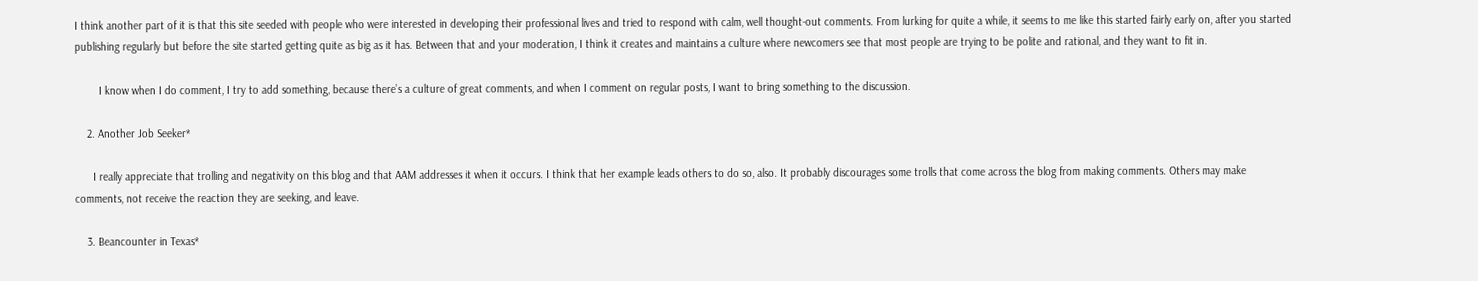I think another part of it is that this site seeded with people who were interested in developing their professional lives and tried to respond with calm, well thought-out comments. From lurking for quite a while, it seems to me like this started fairly early on, after you started publishing regularly but before the site started getting quite as big as it has. Between that and your moderation, I think it creates and maintains a culture where newcomers see that most people are trying to be polite and rational, and they want to fit in.

        I know when I do comment, I try to add something, because there’s a culture of great comments, and when I comment on regular posts, I want to bring something to the discussion.

    2. Another Job Seeker*

      I really appreciate that trolling and negativity on this blog and that AAM addresses it when it occurs. I think that her example leads others to do so, also. It probably discourages some trolls that come across the blog from making comments. Others may make comments, not receive the reaction they are seeking, and leave.

    3. Beancounter in Texas*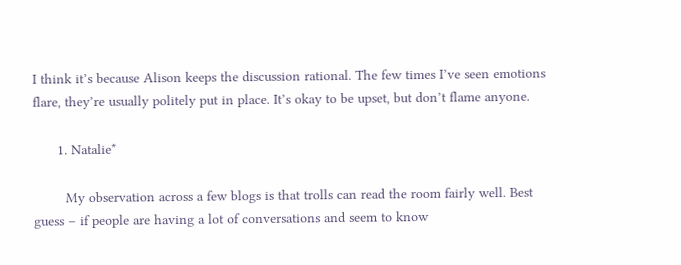I think it’s because Alison keeps the discussion rational. The few times I’ve seen emotions flare, they’re usually politely put in place. It’s okay to be upset, but don’t flame anyone.

      1. Natalie*

        My observation across a few blogs is that trolls can read the room fairly well. Best guess – if people are having a lot of conversations and seem to know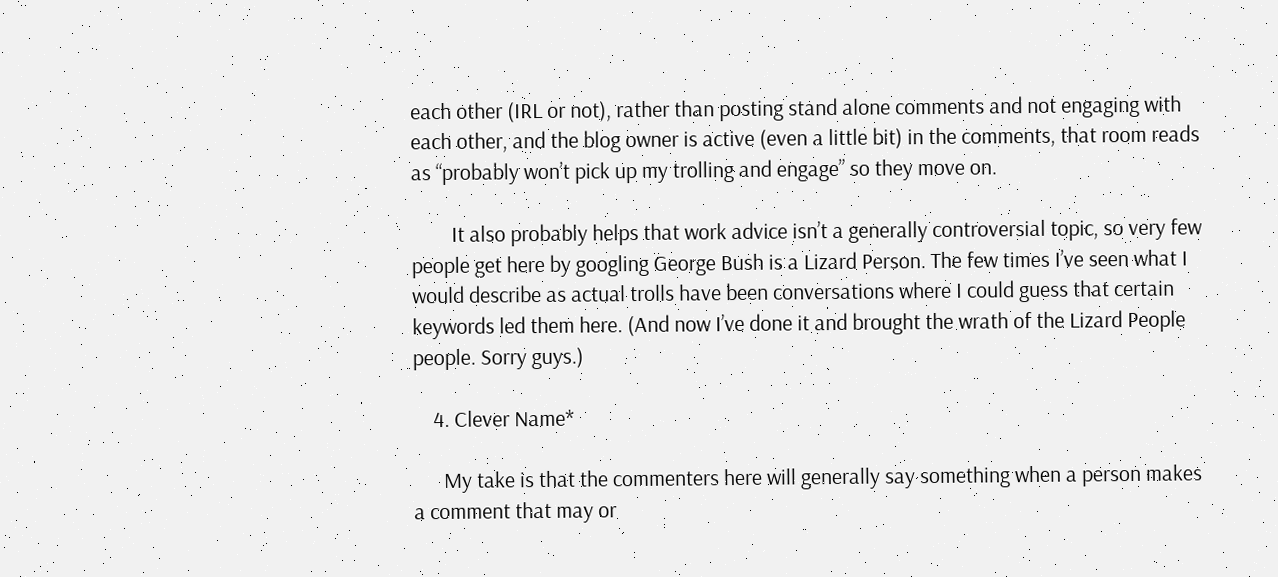each other (IRL or not), rather than posting stand alone comments and not engaging with each other, and the blog owner is active (even a little bit) in the comments, that room reads as “probably won’t pick up my trolling and engage” so they move on.

        It also probably helps that work advice isn’t a generally controversial topic, so very few people get here by googling George Bush is a Lizard Person. The few times I’ve seen what I would describe as actual trolls have been conversations where I could guess that certain keywords led them here. (And now I’ve done it and brought the wrath of the Lizard People people. Sorry guys.)

    4. Clever Name*

      My take is that the commenters here will generally say something when a person makes a comment that may or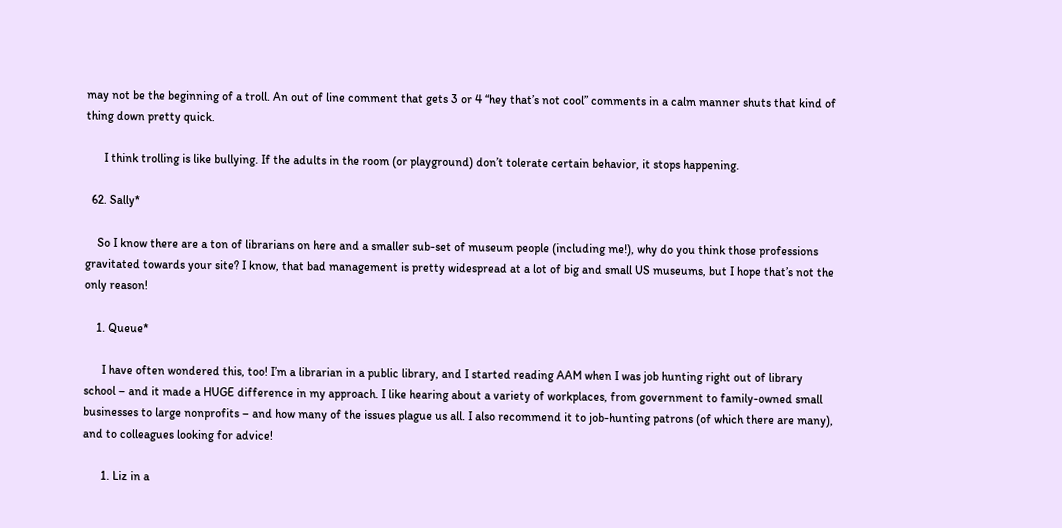may not be the beginning of a troll. An out of line comment that gets 3 or 4 “hey that’s not cool” comments in a calm manner shuts that kind of thing down pretty quick.

      I think trolling is like bullying. If the adults in the room (or playground) don’t tolerate certain behavior, it stops happening.

  62. Sally*

    So I know there are a ton of librarians on here and a smaller sub-set of museum people (including me!), why do you think those professions gravitated towards your site? I know, that bad management is pretty widespread at a lot of big and small US museums, but I hope that’s not the only reason!

    1. Queue*

      I have often wondered this, too! I’m a librarian in a public library, and I started reading AAM when I was job hunting right out of library school – and it made a HUGE difference in my approach. I like hearing about a variety of workplaces, from government to family-owned small businesses to large nonprofits – and how many of the issues plague us all. I also recommend it to job-hunting patrons (of which there are many), and to colleagues looking for advice!

      1. Liz in a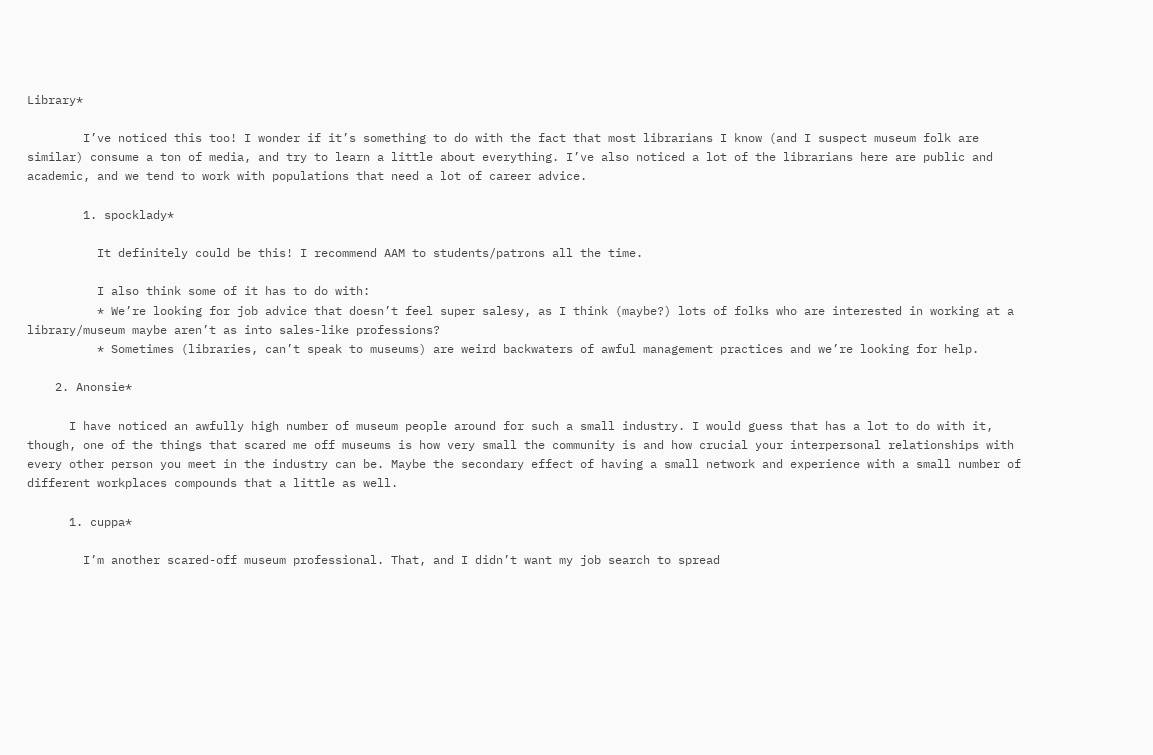Library*

        I’ve noticed this too! I wonder if it’s something to do with the fact that most librarians I know (and I suspect museum folk are similar) consume a ton of media, and try to learn a little about everything. I’ve also noticed a lot of the librarians here are public and academic, and we tend to work with populations that need a lot of career advice.

        1. spocklady*

          It definitely could be this! I recommend AAM to students/patrons all the time.

          I also think some of it has to do with:
          * We’re looking for job advice that doesn’t feel super salesy, as I think (maybe?) lots of folks who are interested in working at a library/museum maybe aren’t as into sales-like professions?
          * Sometimes (libraries, can’t speak to museums) are weird backwaters of awful management practices and we’re looking for help.

    2. Anonsie*

      I have noticed an awfully high number of museum people around for such a small industry. I would guess that has a lot to do with it, though, one of the things that scared me off museums is how very small the community is and how crucial your interpersonal relationships with every other person you meet in the industry can be. Maybe the secondary effect of having a small network and experience with a small number of different workplaces compounds that a little as well.

      1. cuppa*

        I’m another scared-off museum professional. That, and I didn’t want my job search to spread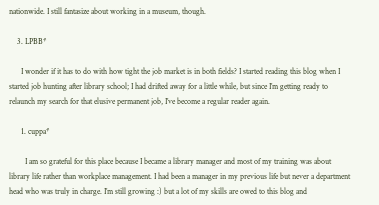nationwide. I still fantasize about working in a museum, though.

    3. LPBB*

      I wonder if it has to do with how tight the job market is in both fields? I started reading this blog when I started job hunting after library school; I had drifted away for a little while, but since I’m getting ready to relaunch my search for that elusive permanent job, I’ve become a regular reader again.

      1. cuppa*

        I am so grateful for this place because I became a library manager and most of my training was about library life rather than workplace management. I had been a manager in my previous life but never a department head who was truly in charge. I’m still growing :) but a lot of my skills are owed to this blog and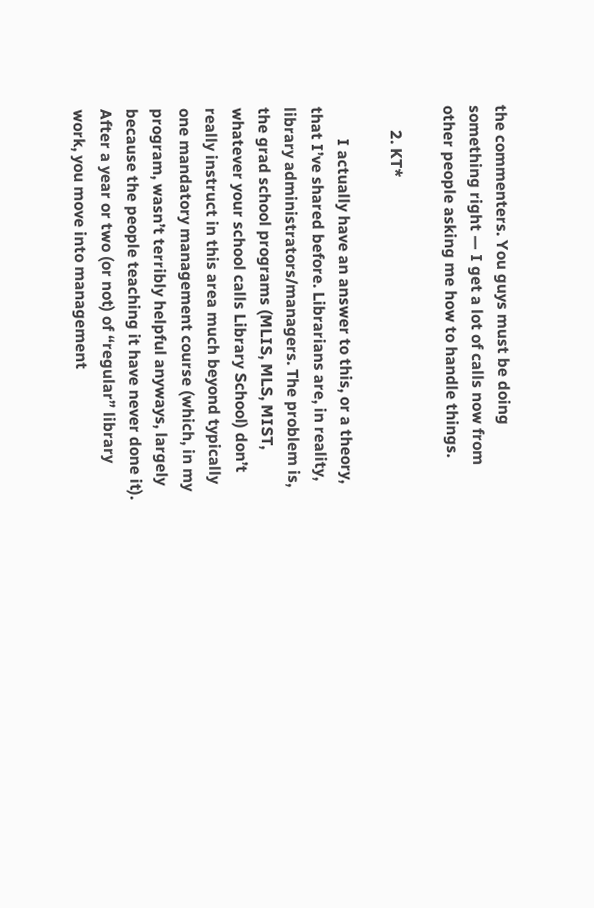the commenters. You guys must be doing something right — I get a lot of calls now from other people asking me how to handle things.

      2. KT*

        I actually have an answer to this, or a theory, that I’ve shared before. Librarians are, in reality, library administrators/managers. The problem is, the grad school programs (MLIS, MLS, MIST, whatever your school calls Library School) don’t really instruct in this area much beyond typically one mandatory management course (which, in my program, wasn’t terribly helpful anyways, largely because the people teaching it have never done it). After a year or two (or not) of “regular” library work, you move into management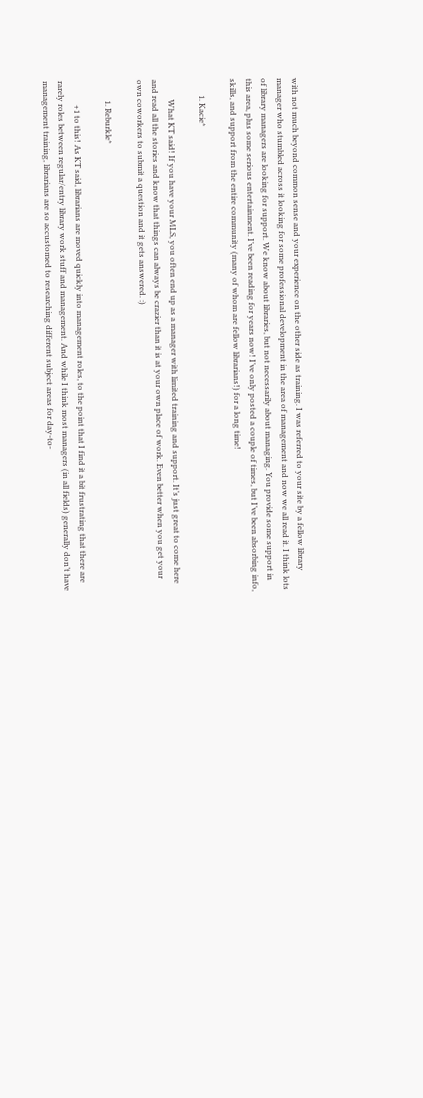with not much beyond common sense and your experience on the other side as training. I was referred to your site by a fellow library manager who stumbled across it looking for some professional development in the area of management and now we all read it. I think lots of library managers are looking for support. We know about libraries, but not necessarily about managing. You provide some support in this area, plus some serious entertainment. I’ve been reading for years now! I’ve only posted a couple of times, but I’ve been absorbing info, skills, and support from the entire community (many of whom are fellow librarians!) for a long time!

        1. Kacie*

          What KT said! If you have your MLS, you often end up as a manager with limited training and support. It’s just great to come here and read all the stories and know that things can always be crazier than it is at your own place of work. Even better when you get your own coworkers to submit a question and it gets answered. :)

          1. Reburkle*

            +1 to this! As KT said, librarians are moved quickly into management roles, to the point that I find it a bit frustrating that there are rarely roles between regular/entry library work stuff and management. And while I think most managers (in all fields) generally don’t have management training, librarians are so accustomed to researching different subject areas for day-to-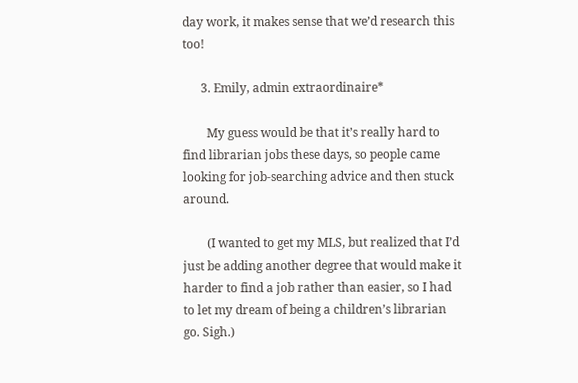day work, it makes sense that we’d research this too!

      3. Emily, admin extraordinaire*

        My guess would be that it’s really hard to find librarian jobs these days, so people came looking for job-searching advice and then stuck around.

        (I wanted to get my MLS, but realized that I’d just be adding another degree that would make it harder to find a job rather than easier, so I had to let my dream of being a children’s librarian go. Sigh.)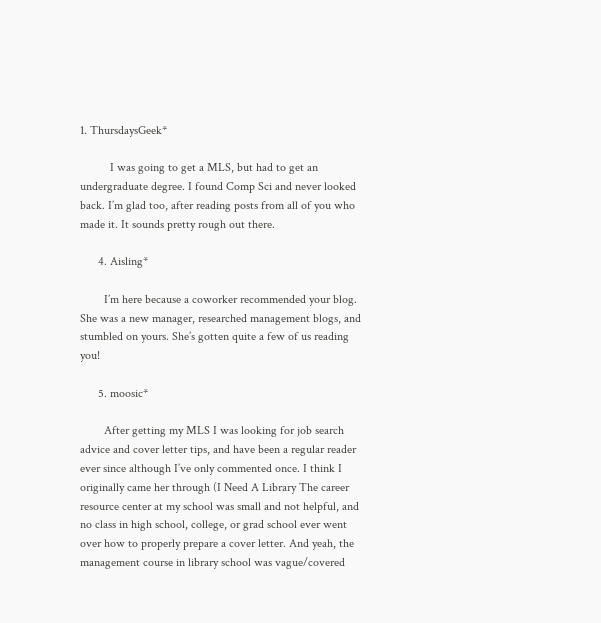1. ThursdaysGeek*

          I was going to get a MLS, but had to get an undergraduate degree. I found Comp Sci and never looked back. I’m glad too, after reading posts from all of you who made it. It sounds pretty rough out there.

      4. Aisling*

        I’m here because a coworker recommended your blog. She was a new manager, researched management blogs, and stumbled on yours. She’s gotten quite a few of us reading you!

      5. moosic*

        After getting my MLS I was looking for job search advice and cover letter tips, and have been a regular reader ever since although I’ve only commented once. I think I originally came her through (I Need A Library The career resource center at my school was small and not helpful, and no class in high school, college, or grad school ever went over how to properly prepare a cover letter. And yeah, the management course in library school was vague/covered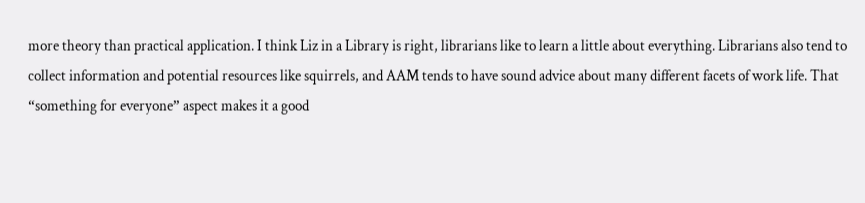more theory than practical application. I think Liz in a Library is right, librarians like to learn a little about everything. Librarians also tend to collect information and potential resources like squirrels, and AAM tends to have sound advice about many different facets of work life. That “something for everyone” aspect makes it a good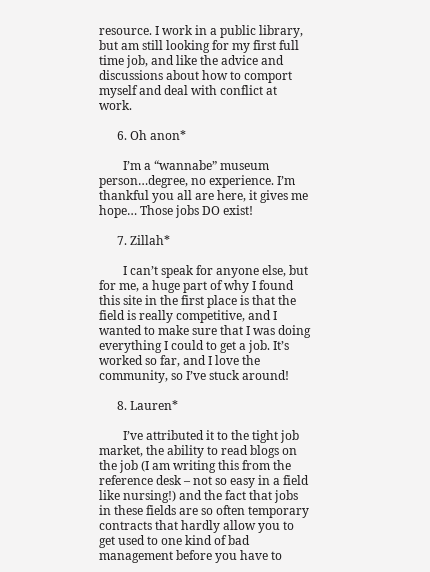resource. I work in a public library, but am still looking for my first full time job, and like the advice and discussions about how to comport myself and deal with conflict at work.

      6. Oh anon*

        I’m a “wannabe” museum person…degree, no experience. I’m thankful you all are here, it gives me hope… Those jobs DO exist!

      7. Zillah*

        I can’t speak for anyone else, but for me, a huge part of why I found this site in the first place is that the field is really competitive, and I wanted to make sure that I was doing everything I could to get a job. It’s worked so far, and I love the community, so I’ve stuck around!

      8. Lauren*

        I’ve attributed it to the tight job market, the ability to read blogs on the job (I am writing this from the reference desk – not so easy in a field like nursing!) and the fact that jobs in these fields are so often temporary contracts that hardly allow you to get used to one kind of bad management before you have to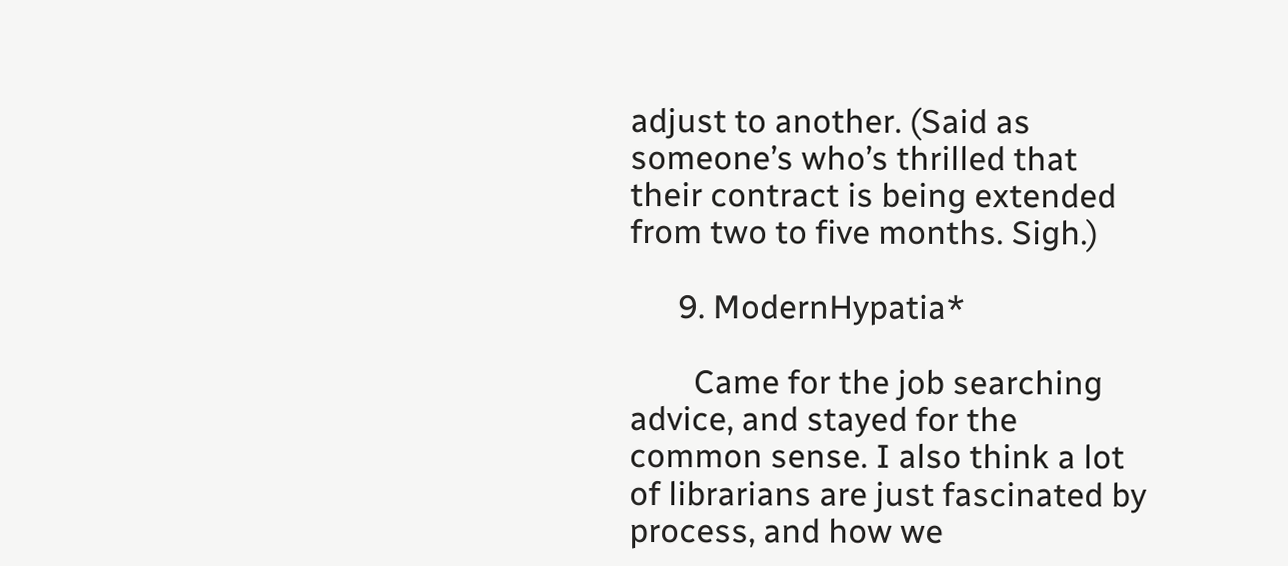adjust to another. (Said as someone’s who’s thrilled that their contract is being extended from two to five months. Sigh.)

      9. ModernHypatia*

        Came for the job searching advice, and stayed for the common sense. I also think a lot of librarians are just fascinated by process, and how we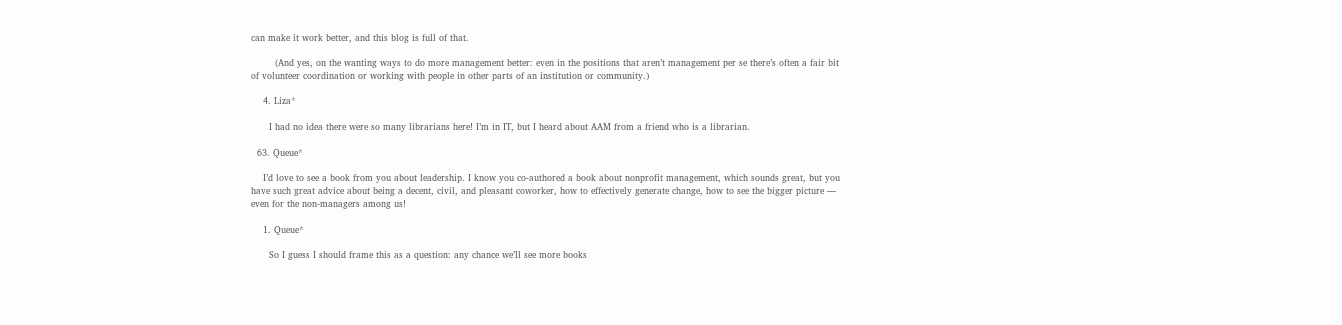can make it work better, and this blog is full of that.

        (And yes, on the wanting ways to do more management better: even in the positions that aren’t management per se there’s often a fair bit of volunteer coordination or working with people in other parts of an institution or community.)

    4. Liza*

      I had no idea there were so many librarians here! I’m in IT, but I heard about AAM from a friend who is a librarian.

  63. Queue*

    I’d love to see a book from you about leadership. I know you co-authored a book about nonprofit management, which sounds great, but you have such great advice about being a decent, civil, and pleasant coworker, how to effectively generate change, how to see the bigger picture — even for the non-managers among us!

    1. Queue*

      So I guess I should frame this as a question: any chance we’ll see more books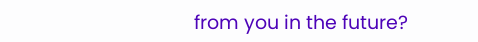from you in the future?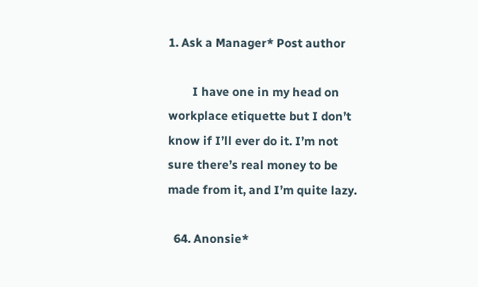1. Ask a Manager* Post author

        I have one in my head on workplace etiquette but I don’t know if I’ll ever do it. I’m not sure there’s real money to be made from it, and I’m quite lazy.

  64. Anonsie*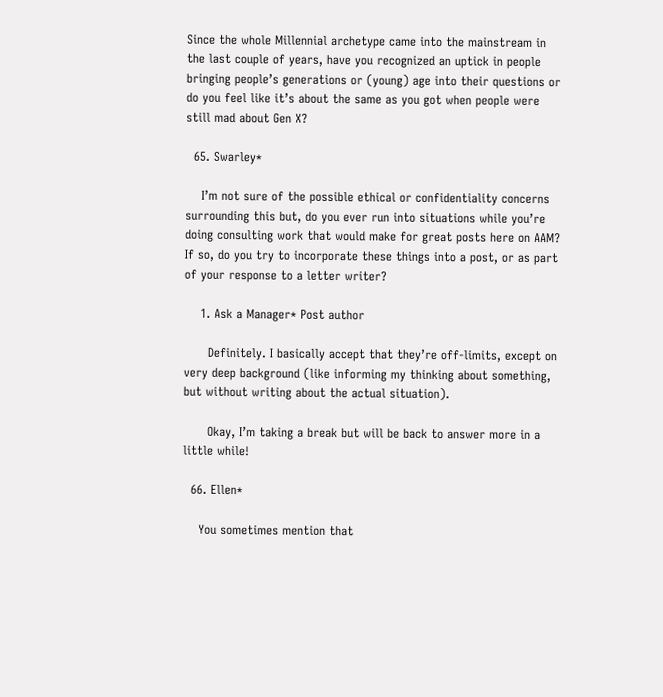Since the whole Millennial archetype came into the mainstream in the last couple of years, have you recognized an uptick in people bringing people’s generations or (young) age into their questions or do you feel like it’s about the same as you got when people were still mad about Gen X?

  65. Swarley*

    I’m not sure of the possible ethical or confidentiality concerns surrounding this but, do you ever run into situations while you’re doing consulting work that would make for great posts here on AAM? If so, do you try to incorporate these things into a post, or as part of your response to a letter writer?

    1. Ask a Manager* Post author

      Definitely. I basically accept that they’re off-limits, except on very deep background (like informing my thinking about something, but without writing about the actual situation).

      Okay, I’m taking a break but will be back to answer more in a little while!

  66. Ellen*

    You sometimes mention that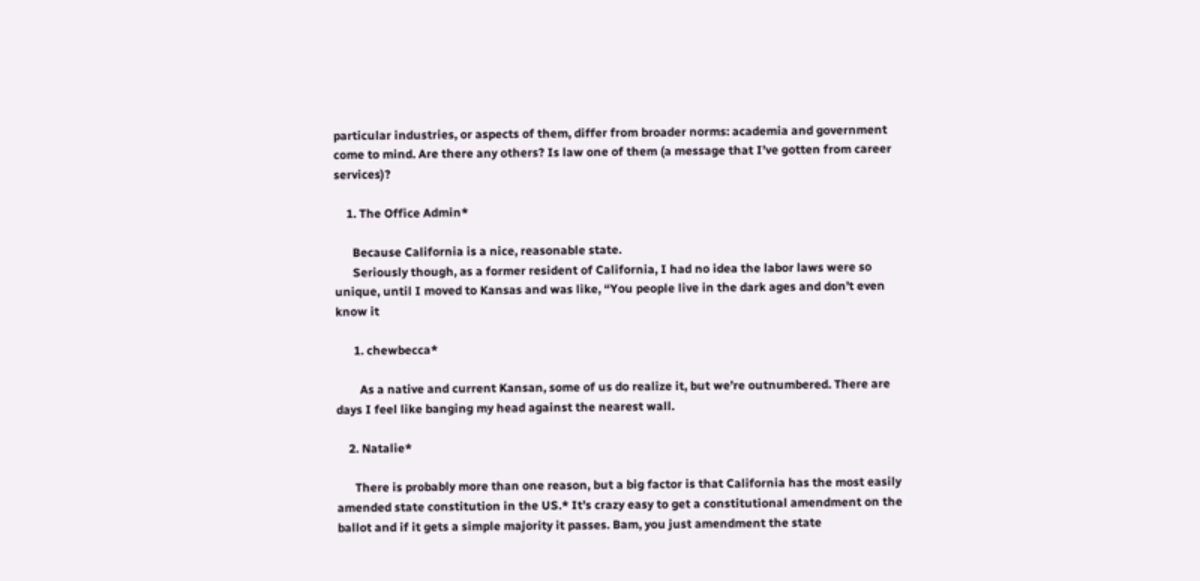particular industries, or aspects of them, differ from broader norms: academia and government come to mind. Are there any others? Is law one of them (a message that I’ve gotten from career services)?

    1. The Office Admin*

      Because California is a nice, reasonable state.
      Seriously though, as a former resident of California, I had no idea the labor laws were so unique, until I moved to Kansas and was like, “You people live in the dark ages and don’t even know it

      1. chewbecca*

        As a native and current Kansan, some of us do realize it, but we’re outnumbered. There are days I feel like banging my head against the nearest wall.

    2. Natalie*

      There is probably more than one reason, but a big factor is that California has the most easily amended state constitution in the US.* It’s crazy easy to get a constitutional amendment on the ballot and if it gets a simple majority it passes. Bam, you just amendment the state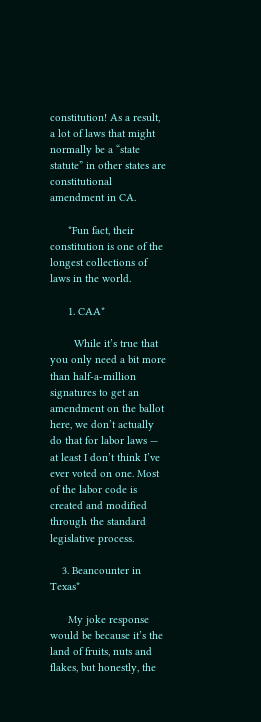constitution! As a result, a lot of laws that might normally be a “state statute” in other states are constitutional amendment in CA.

      *Fun fact, their constitution is one of the longest collections of laws in the world.

      1. CAA*

        While it’s true that you only need a bit more than half-a-million signatures to get an amendment on the ballot here, we don’t actually do that for labor laws — at least I don’t think I’ve ever voted on one. Most of the labor code is created and modified through the standard legislative process.

    3. Beancounter in Texas*

      My joke response would be because it’s the land of fruits, nuts and flakes, but honestly, the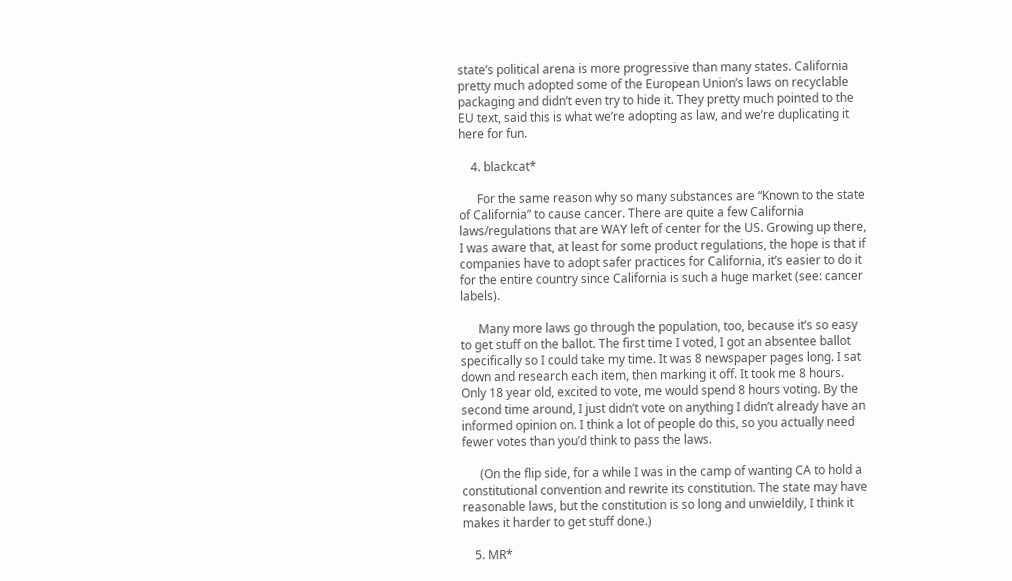state’s political arena is more progressive than many states. California pretty much adopted some of the European Union’s laws on recyclable packaging and didn’t even try to hide it. They pretty much pointed to the EU text, said this is what we’re adopting as law, and we’re duplicating it here for fun.

    4. blackcat*

      For the same reason why so many substances are “Known to the state of California” to cause cancer. There are quite a few California laws/regulations that are WAY left of center for the US. Growing up there, I was aware that, at least for some product regulations, the hope is that if companies have to adopt safer practices for California, it’s easier to do it for the entire country since California is such a huge market (see: cancer labels).

      Many more laws go through the population, too, because it’s so easy to get stuff on the ballot. The first time I voted, I got an absentee ballot specifically so I could take my time. It was 8 newspaper pages long. I sat down and research each item, then marking it off. It took me 8 hours. Only 18 year old, excited to vote, me would spend 8 hours voting. By the second time around, I just didn’t vote on anything I didn’t already have an informed opinion on. I think a lot of people do this, so you actually need fewer votes than you’d think to pass the laws.

      (On the flip side, for a while I was in the camp of wanting CA to hold a constitutional convention and rewrite its constitution. The state may have reasonable laws, but the constitution is so long and unwieldily, I think it makes it harder to get stuff done.)

    5. MR*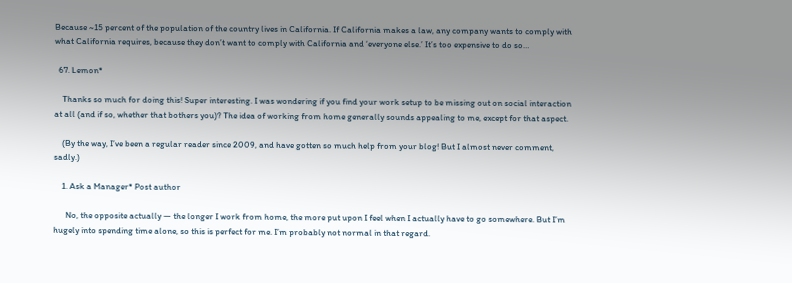Because ~15 percent of the population of the country lives in California. If California makes a law, any company wants to comply with what California requires, because they don’t want to comply with California and ‘everyone else.’ It’s too expensive to do so…

  67. Lemon*

    Thanks so much for doing this! Super interesting. I was wondering if you find your work setup to be missing out on social interaction at all (and if so, whether that bothers you)? The idea of working from home generally sounds appealing to me, except for that aspect.

    (By the way, I’ve been a regular reader since 2009, and have gotten so much help from your blog! But I almost never comment, sadly.)

    1. Ask a Manager* Post author

      No, the opposite actually — the longer I work from home, the more put upon I feel when I actually have to go somewhere. But I’m hugely into spending time alone, so this is perfect for me. I’m probably not normal in that regard.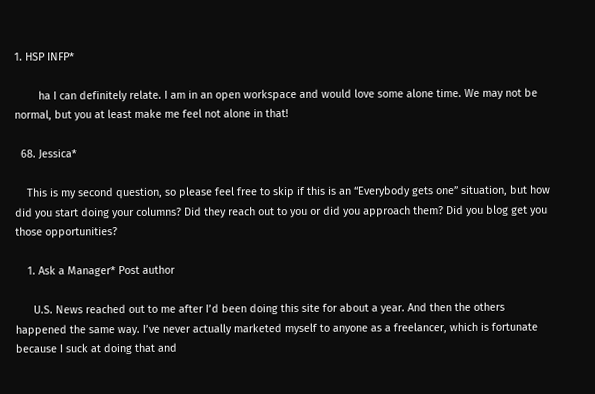1. HSP INFP*

        ha I can definitely relate. I am in an open workspace and would love some alone time. We may not be normal, but you at least make me feel not alone in that!

  68. Jessica*

    This is my second question, so please feel free to skip if this is an “Everybody gets one” situation, but how did you start doing your columns? Did they reach out to you or did you approach them? Did you blog get you those opportunities?

    1. Ask a Manager* Post author

      U.S. News reached out to me after I’d been doing this site for about a year. And then the others happened the same way. I’ve never actually marketed myself to anyone as a freelancer, which is fortunate because I suck at doing that and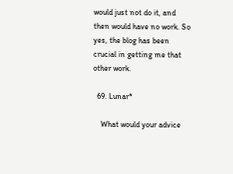would just not do it, and then would have no work. So yes, the blog has been crucial in getting me that other work.

  69. Lunar*

    What would your advice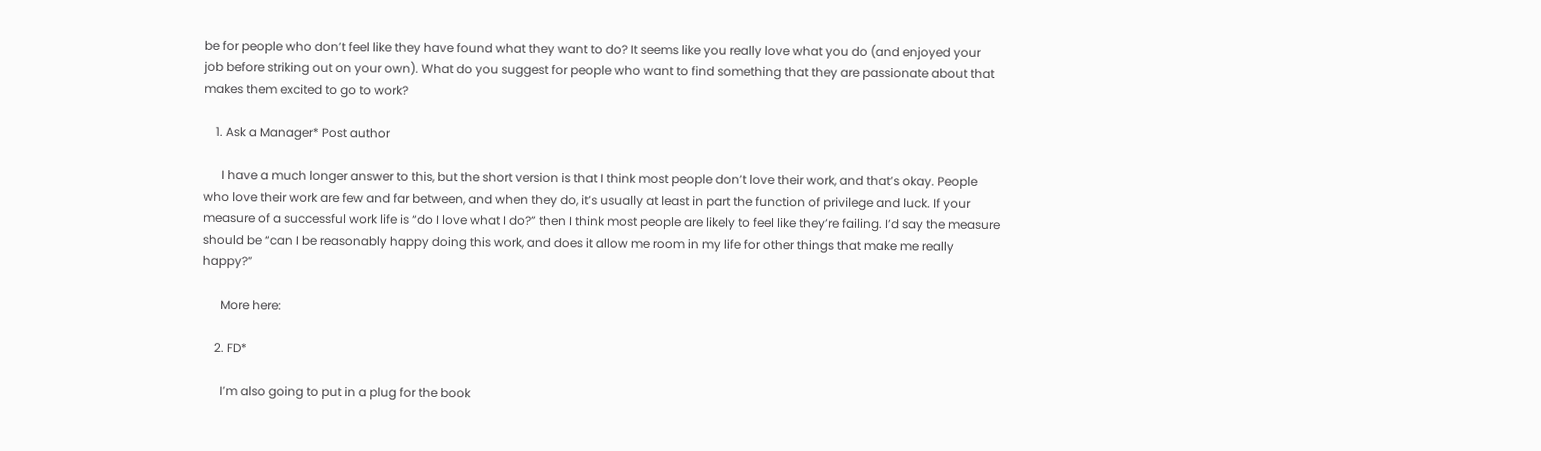be for people who don’t feel like they have found what they want to do? It seems like you really love what you do (and enjoyed your job before striking out on your own). What do you suggest for people who want to find something that they are passionate about that makes them excited to go to work?

    1. Ask a Manager* Post author

      I have a much longer answer to this, but the short version is that I think most people don’t love their work, and that’s okay. People who love their work are few and far between, and when they do, it’s usually at least in part the function of privilege and luck. If your measure of a successful work life is “do I love what I do?” then I think most people are likely to feel like they’re failing. I’d say the measure should be “can I be reasonably happy doing this work, and does it allow me room in my life for other things that make me really happy?”

      More here:

    2. FD*

      I’m also going to put in a plug for the book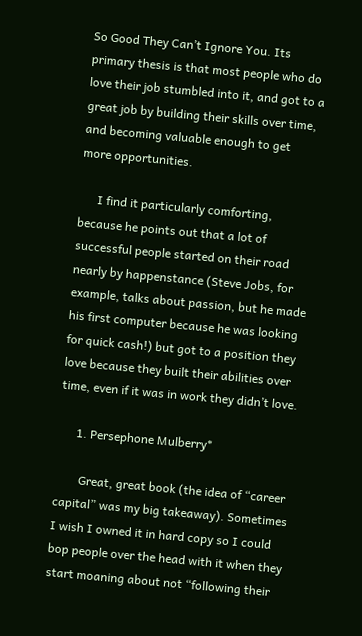So Good They Can’t Ignore You. Its primary thesis is that most people who do love their job stumbled into it, and got to a great job by building their skills over time, and becoming valuable enough to get more opportunities.

      I find it particularly comforting, because he points out that a lot of successful people started on their road nearly by happenstance (Steve Jobs, for example, talks about passion, but he made his first computer because he was looking for quick cash!) but got to a position they love because they built their abilities over time, even if it was in work they didn’t love.

      1. Persephone Mulberry*

        Great, great book (the idea of “career capital” was my big takeaway). Sometimes I wish I owned it in hard copy so I could bop people over the head with it when they start moaning about not “following their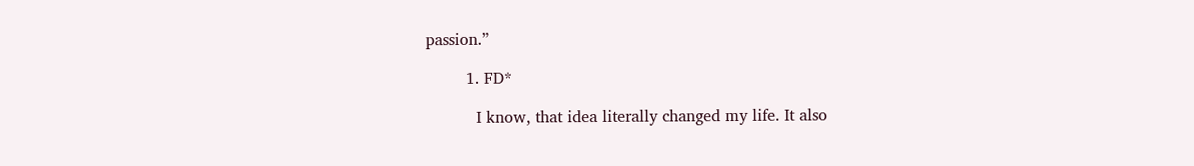passion.”

        1. FD*

          I know, that idea literally changed my life. It also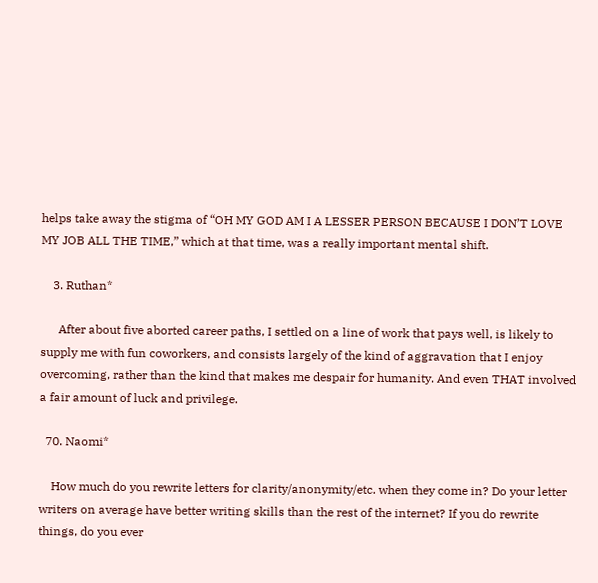helps take away the stigma of “OH MY GOD AM I A LESSER PERSON BECAUSE I DON’T LOVE MY JOB ALL THE TIME,” which at that time, was a really important mental shift.

    3. Ruthan*

      After about five aborted career paths, I settled on a line of work that pays well, is likely to supply me with fun coworkers, and consists largely of the kind of aggravation that I enjoy overcoming, rather than the kind that makes me despair for humanity. And even THAT involved a fair amount of luck and privilege.

  70. Naomi*

    How much do you rewrite letters for clarity/anonymity/etc. when they come in? Do your letter writers on average have better writing skills than the rest of the internet? If you do rewrite things, do you ever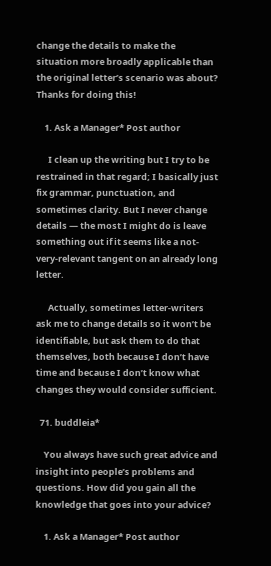change the details to make the situation more broadly applicable than the original letter’s scenario was about? Thanks for doing this!

    1. Ask a Manager* Post author

      I clean up the writing but I try to be restrained in that regard; I basically just fix grammar, punctuation, and sometimes clarity. But I never change details — the most I might do is leave something out if it seems like a not-very-relevant tangent on an already long letter.

      Actually, sometimes letter-writers ask me to change details so it won’t be identifiable, but ask them to do that themselves, both because I don’t have time and because I don’t know what changes they would consider sufficient.

  71. buddleia*

    You always have such great advice and insight into people’s problems and questions. How did you gain all the knowledge that goes into your advice?

    1. Ask a Manager* Post author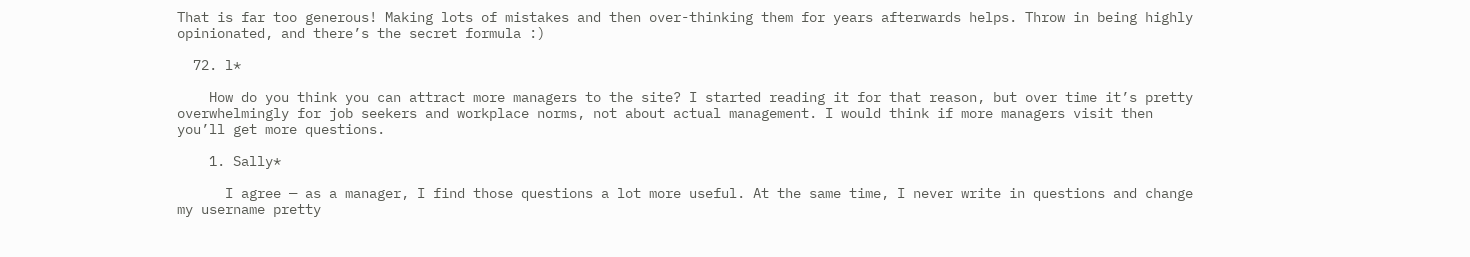That is far too generous! Making lots of mistakes and then over-thinking them for years afterwards helps. Throw in being highly opinionated, and there’s the secret formula :)

  72. l*

    How do you think you can attract more managers to the site? I started reading it for that reason, but over time it’s pretty overwhelmingly for job seekers and workplace norms, not about actual management. I would think if more managers visit then you’ll get more questions.

    1. Sally*

      I agree — as a manager, I find those questions a lot more useful. At the same time, I never write in questions and change my username pretty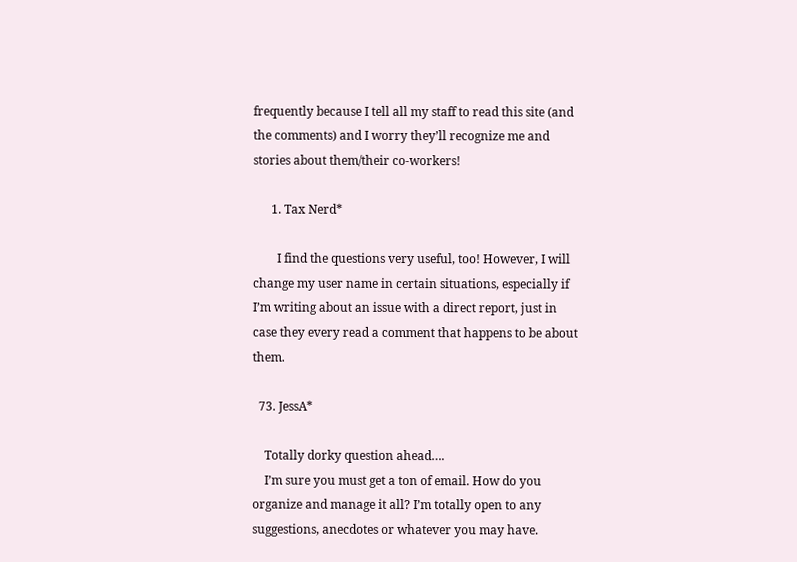frequently because I tell all my staff to read this site (and the comments) and I worry they’ll recognize me and stories about them/their co-workers!

      1. Tax Nerd*

        I find the questions very useful, too! However, I will change my user name in certain situations, especially if I’m writing about an issue with a direct report, just in case they every read a comment that happens to be about them.

  73. JessA*

    Totally dorky question ahead….
    I’m sure you must get a ton of email. How do you organize and manage it all? I’m totally open to any suggestions, anecdotes or whatever you may have.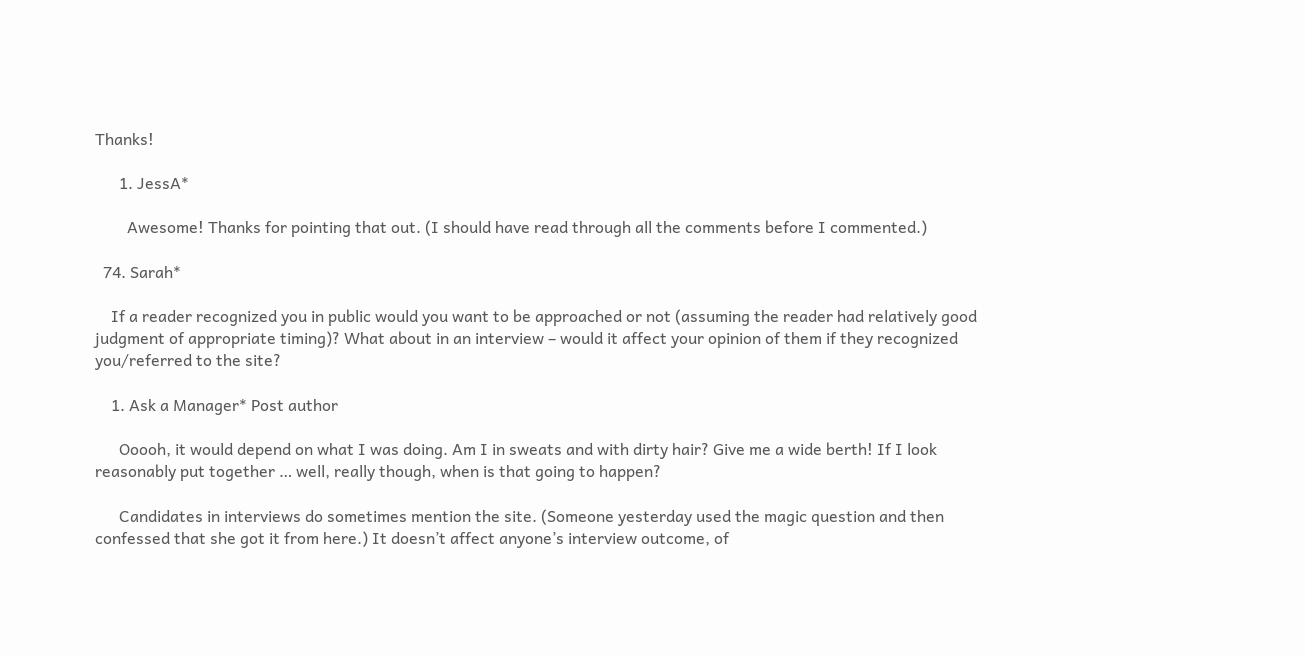Thanks!

      1. JessA*

        Awesome! Thanks for pointing that out. (I should have read through all the comments before I commented.)

  74. Sarah*

    If a reader recognized you in public would you want to be approached or not (assuming the reader had relatively good judgment of appropriate timing)? What about in an interview – would it affect your opinion of them if they recognized you/referred to the site?

    1. Ask a Manager* Post author

      Ooooh, it would depend on what I was doing. Am I in sweats and with dirty hair? Give me a wide berth! If I look reasonably put together … well, really though, when is that going to happen?

      Candidates in interviews do sometimes mention the site. (Someone yesterday used the magic question and then confessed that she got it from here.) It doesn’t affect anyone’s interview outcome, of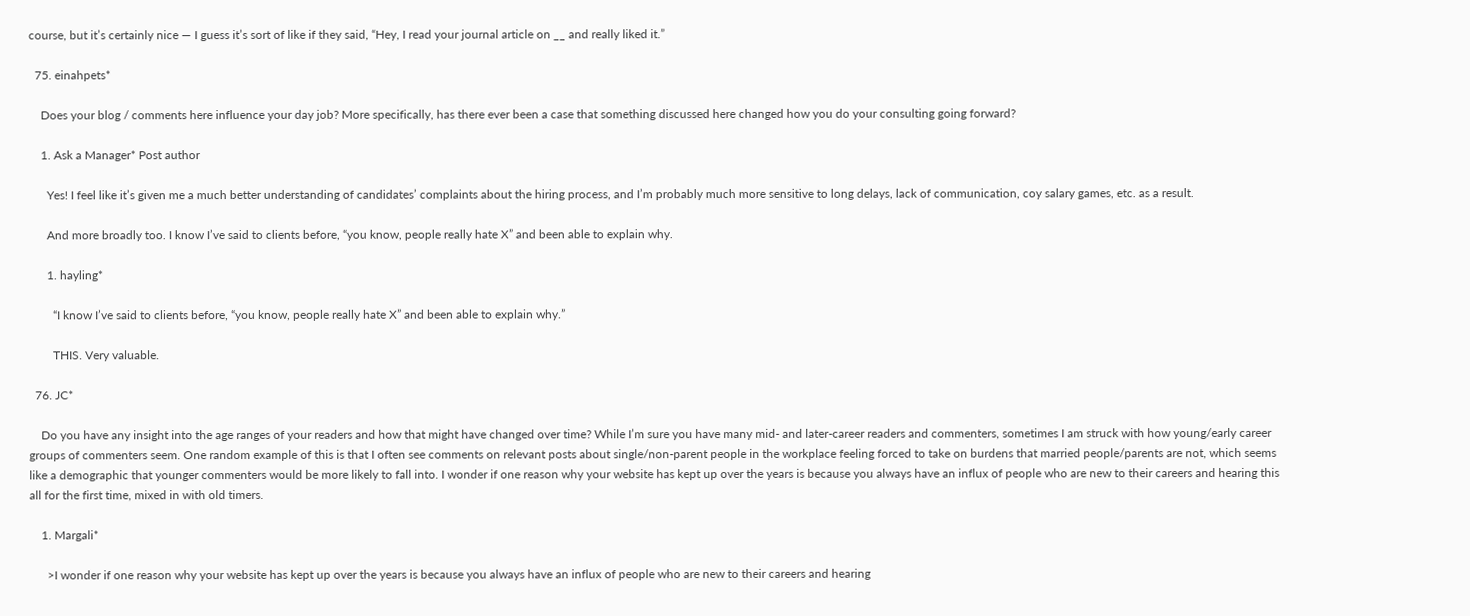course, but it’s certainly nice — I guess it’s sort of like if they said, “Hey, I read your journal article on __ and really liked it.”

  75. einahpets*

    Does your blog / comments here influence your day job? More specifically, has there ever been a case that something discussed here changed how you do your consulting going forward?

    1. Ask a Manager* Post author

      Yes! I feel like it’s given me a much better understanding of candidates’ complaints about the hiring process, and I’m probably much more sensitive to long delays, lack of communication, coy salary games, etc. as a result.

      And more broadly too. I know I’ve said to clients before, “you know, people really hate X” and been able to explain why.

      1. hayling*

        “I know I’ve said to clients before, “you know, people really hate X” and been able to explain why.”

        THIS. Very valuable.

  76. JC*

    Do you have any insight into the age ranges of your readers and how that might have changed over time? While I’m sure you have many mid- and later-career readers and commenters, sometimes I am struck with how young/early career groups of commenters seem. One random example of this is that I often see comments on relevant posts about single/non-parent people in the workplace feeling forced to take on burdens that married people/parents are not, which seems like a demographic that younger commenters would be more likely to fall into. I wonder if one reason why your website has kept up over the years is because you always have an influx of people who are new to their careers and hearing this all for the first time, mixed in with old timers.

    1. Margali*

      >I wonder if one reason why your website has kept up over the years is because you always have an influx of people who are new to their careers and hearing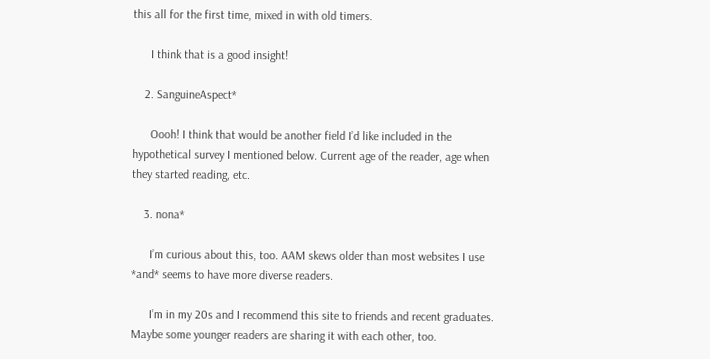this all for the first time, mixed in with old timers.

      I think that is a good insight!

    2. SanguineAspect*

      Oooh! I think that would be another field I’d like included in the hypothetical survey I mentioned below. Current age of the reader, age when they started reading, etc.

    3. nona*

      I’m curious about this, too. AAM skews older than most websites I use *and* seems to have more diverse readers.

      I’m in my 20s and I recommend this site to friends and recent graduates. Maybe some younger readers are sharing it with each other, too.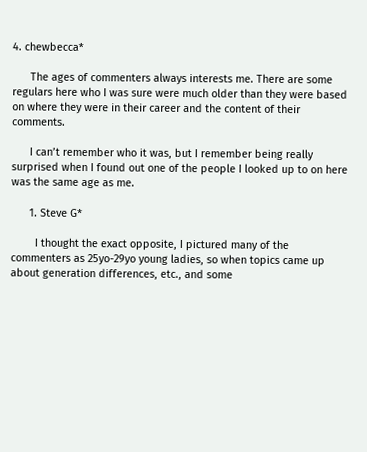4. chewbecca*

      The ages of commenters always interests me. There are some regulars here who I was sure were much older than they were based on where they were in their career and the content of their comments.

      I can’t remember who it was, but I remember being really surprised when I found out one of the people I looked up to on here was the same age as me.

      1. Steve G*

        I thought the exact opposite, I pictured many of the commenters as 25yo-29yo young ladies, so when topics came up about generation differences, etc., and some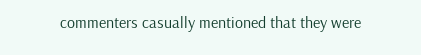commenters casually mentioned that they were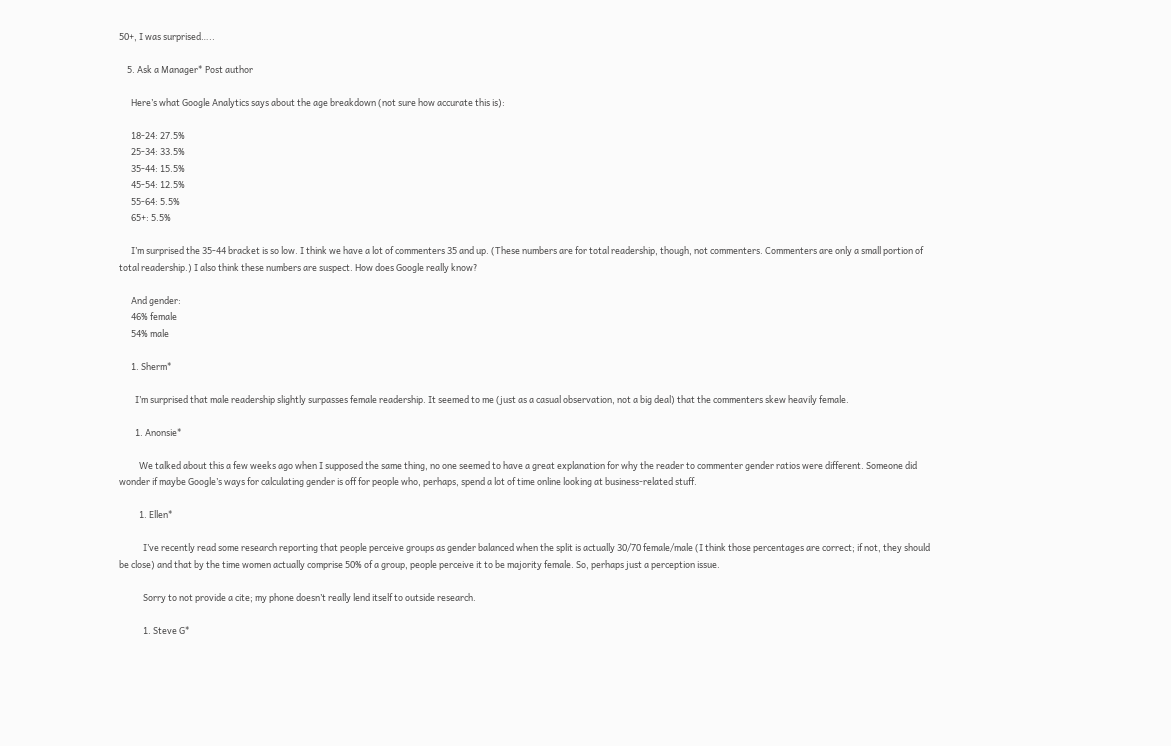50+, I was surprised…..

    5. Ask a Manager* Post author

      Here’s what Google Analytics says about the age breakdown (not sure how accurate this is):

      18-24: 27.5%
      25-34: 33.5%
      35-44: 15.5%
      45-54: 12.5%
      55-64: 5.5%
      65+: 5.5%

      I’m surprised the 35-44 bracket is so low. I think we have a lot of commenters 35 and up. (These numbers are for total readership, though, not commenters. Commenters are only a small portion of total readership.) I also think these numbers are suspect. How does Google really know?

      And gender:
      46% female
      54% male

      1. Sherm*

        I’m surprised that male readership slightly surpasses female readership. It seemed to me (just as a casual observation, not a big deal) that the commenters skew heavily female.

        1. Anonsie*

          We talked about this a few weeks ago when I supposed the same thing, no one seemed to have a great explanation for why the reader to commenter gender ratios were different. Someone did wonder if maybe Google’s ways for calculating gender is off for people who, perhaps, spend a lot of time online looking at business-related stuff.

          1. Ellen*

            I’ve recently read some research reporting that people perceive groups as gender balanced when the split is actually 30/70 female/male (I think those percentages are correct; if not, they should be close) and that by the time women actually comprise 50% of a group, people perceive it to be majority female. So, perhaps just a perception issue.

            Sorry to not provide a cite; my phone doesn’t really lend itself to outside research.

            1. Steve G*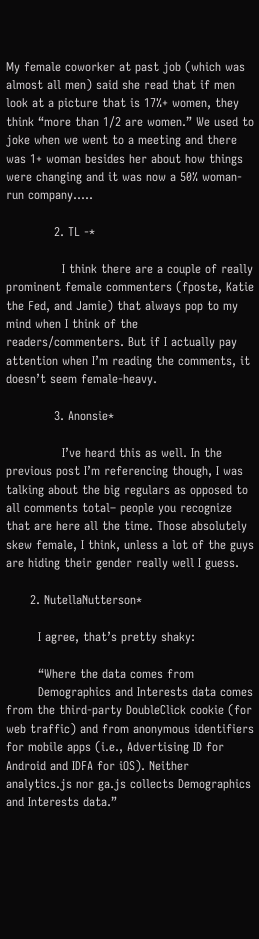My female coworker at past job (which was almost all men) said she read that if men look at a picture that is 17%+ women, they think “more than 1/2 are women.” We used to joke when we went to a meeting and there was 1+ woman besides her about how things were changing and it was now a 50% woman-run company…..

            2. TL -*

              I think there are a couple of really prominent female commenters (fposte, Katie the Fed, and Jamie) that always pop to my mind when I think of the readers/commenters. But if I actually pay attention when I’m reading the comments, it doesn’t seem female-heavy.

            3. Anonsie*

              I’ve heard this as well. In the previous post I’m referencing though, I was talking about the big regulars as opposed to all comments total– people you recognize that are here all the time. Those absolutely skew female, I think, unless a lot of the guys are hiding their gender really well I guess.

      2. NutellaNutterson*

        I agree, that’s pretty shaky:

        “Where the data comes from
        Demographics and Interests data comes from the third-party DoubleClick cookie (for web traffic) and from anonymous identifiers for mobile apps (i.e., Advertising ID for Android and IDFA for iOS). Neither analytics.js nor ga.js collects Demographics and Interests data.”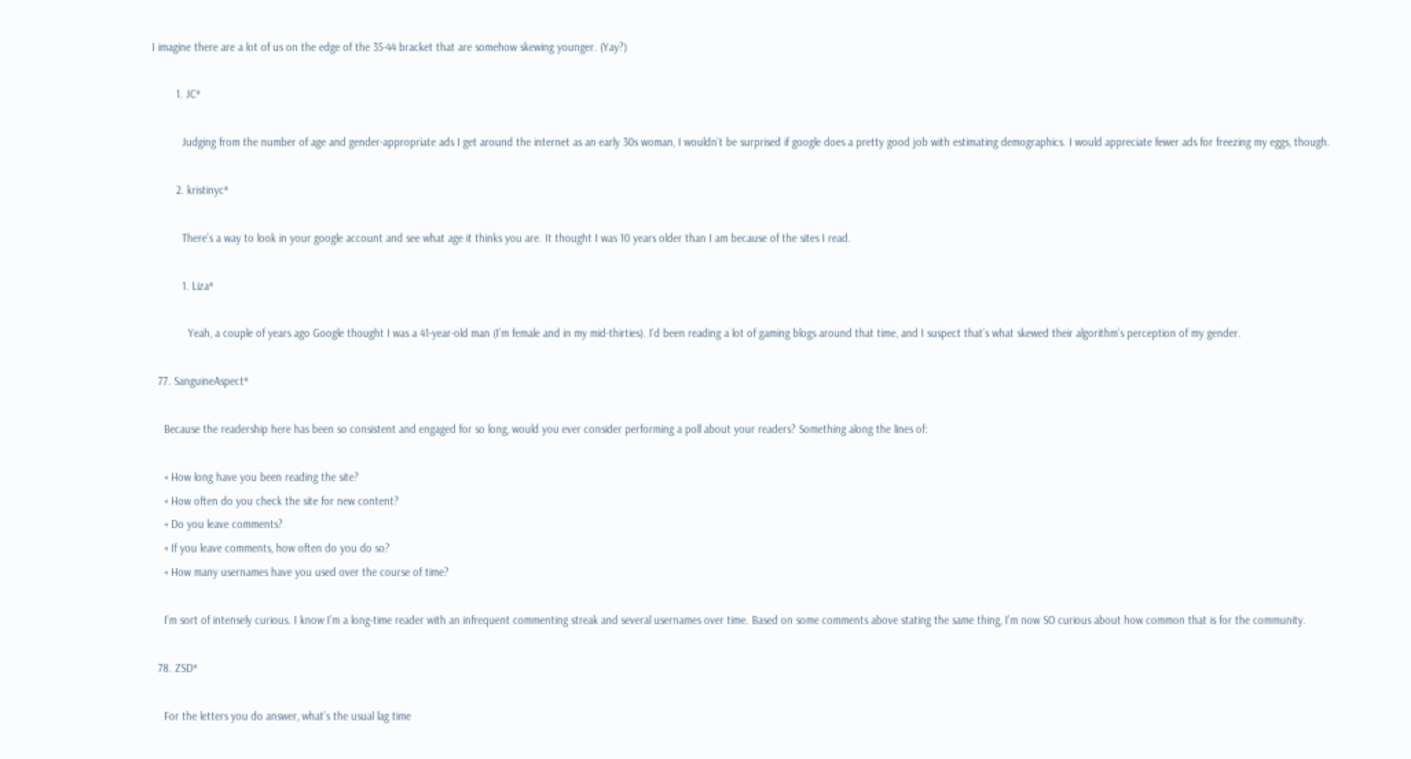I imagine there are a lot of us on the edge of the 35-44 bracket that are somehow skewing younger. (Yay?)

        1. JC*

          Judging from the number of age and gender-appropriate ads I get around the internet as an early 30s woman, I wouldn’t be surprised if google does a pretty good job with estimating demographics. I would appreciate fewer ads for freezing my eggs, though.

        2. kristinyc*

          There’s a way to look in your google account and see what age it thinks you are. It thought I was 10 years older than I am because of the sites I read.

          1. Liza*

            Yeah, a couple of years ago Google thought I was a 41-year-old man (I’m female and in my mid-thirties). I’d been reading a lot of gaming blogs around that time, and I suspect that’s what skewed their algorithm’s perception of my gender.

  77. SanguineAspect*

    Because the readership here has been so consistent and engaged for so long, would you ever consider performing a poll about your readers? Something along the lines of:

    + How long have you been reading the site?
    + How often do you check the site for new content?
    + Do you leave comments?
    + If you leave comments, how often do you do so?
    + How many usernames have you used over the course of time?

    I’m sort of intensely curious. I know I’m a long-time reader with an infrequent commenting streak and several usernames over time. Based on some comments above stating the same thing, I’m now SO curious about how common that is for the community.

  78. ZSD*

    For the letters you do answer, what’s the usual lag time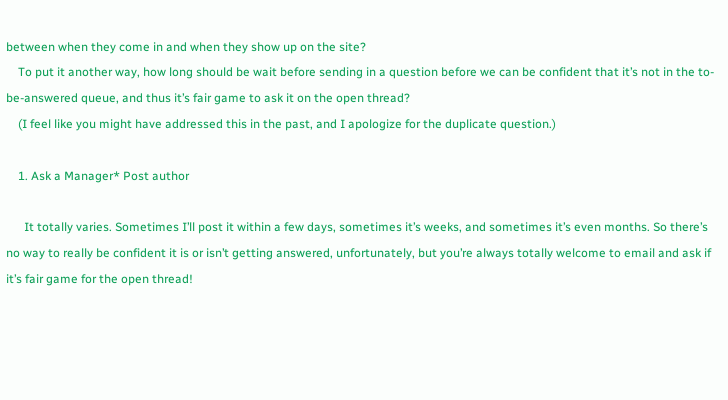between when they come in and when they show up on the site?
    To put it another way, how long should be wait before sending in a question before we can be confident that it’s not in the to-be-answered queue, and thus it’s fair game to ask it on the open thread?
    (I feel like you might have addressed this in the past, and I apologize for the duplicate question.)

    1. Ask a Manager* Post author

      It totally varies. Sometimes I’ll post it within a few days, sometimes it’s weeks, and sometimes it’s even months. So there’s no way to really be confident it is or isn’t getting answered, unfortunately, but you’re always totally welcome to email and ask if it’s fair game for the open thread!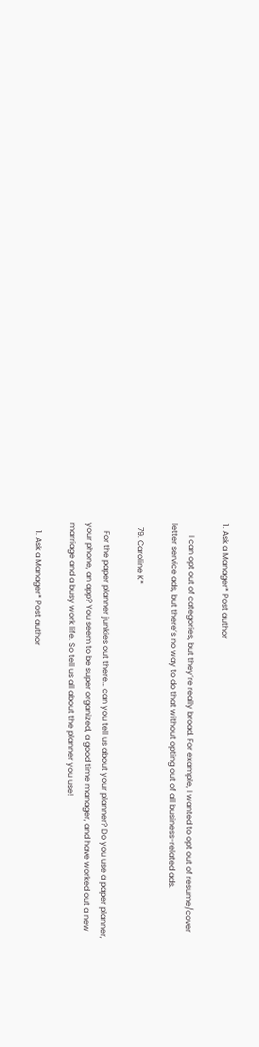1. Ask a Manager* Post author

      I can opt out of categories, but they’re really broad. For example, I wanted to opt out of resume/cover letter service ads, but there’s no way to do that without opting out of all business-related ads.

  79. Caroline K*

    For the paper planner junkies out there… can you tell us about your planner? Do you use a paper planner, your phone, an app? You seem to be super organized, a good time manager, and have worked out a new marriage and a busy work life. So tell us all about the planner you use!

    1. Ask a Manager* Post author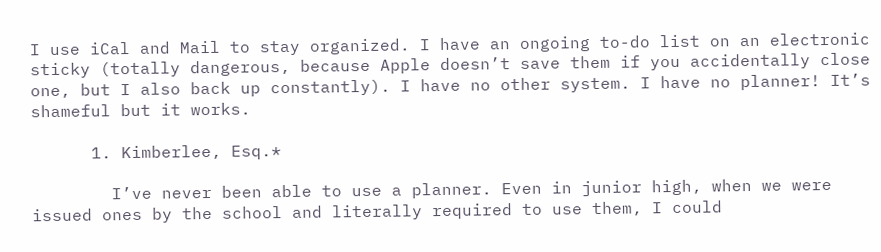I use iCal and Mail to stay organized. I have an ongoing to-do list on an electronic sticky (totally dangerous, because Apple doesn’t save them if you accidentally close one, but I also back up constantly). I have no other system. I have no planner! It’s shameful but it works.

      1. Kimberlee, Esq.*

        I’ve never been able to use a planner. Even in junior high, when we were issued ones by the school and literally required to use them, I could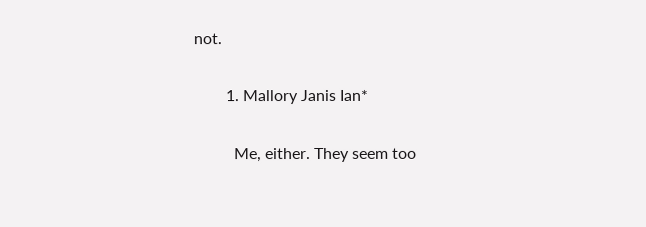not.

        1. Mallory Janis Ian*

          Me, either. They seem too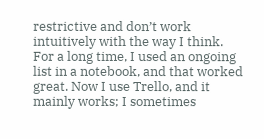restrictive and don’t work intuitively with the way I think. For a long time, I used an ongoing list in a notebook, and that worked great. Now I use Trello, and it mainly works; I sometimes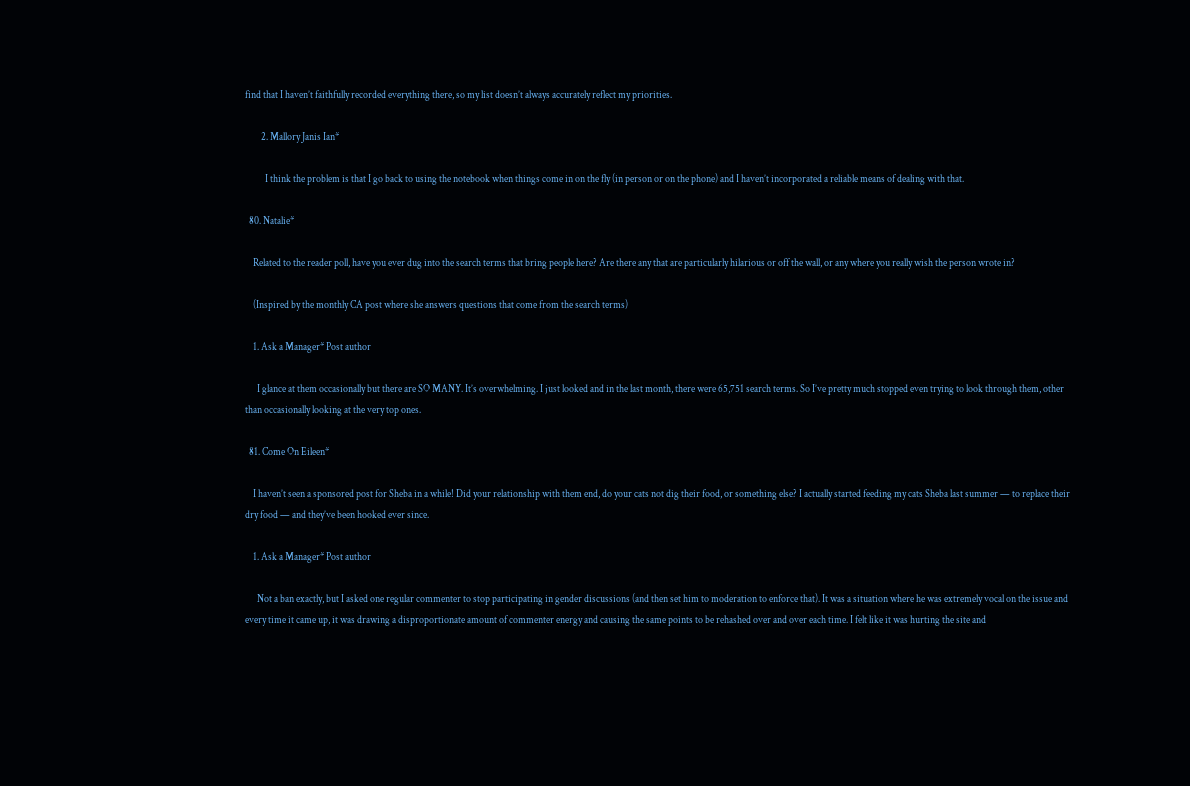find that I haven’t faithfully recorded everything there, so my list doesn’t always accurately reflect my priorities.

        2. Mallory Janis Ian*

          I think the problem is that I go back to using the notebook when things come in on the fly (in person or on the phone) and I haven’t incorporated a reliable means of dealing with that.

  80. Natalie*

    Related to the reader poll, have you ever dug into the search terms that bring people here? Are there any that are particularly hilarious or off the wall, or any where you really wish the person wrote in?

    (Inspired by the monthly CA post where she answers questions that come from the search terms)

    1. Ask a Manager* Post author

      I glance at them occasionally but there are SO MANY. It’s overwhelming. I just looked and in the last month, there were 65,751 search terms. So I’ve pretty much stopped even trying to look through them, other than occasionally looking at the very top ones.

  81. Come On Eileen*

    I haven’t seen a sponsored post for Sheba in a while! Did your relationship with them end, do your cats not dig their food, or something else? I actually started feeding my cats Sheba last summer — to replace their dry food — and they’ve been hooked ever since.

    1. Ask a Manager* Post author

      Not a ban exactly, but I asked one regular commenter to stop participating in gender discussions (and then set him to moderation to enforce that). It was a situation where he was extremely vocal on the issue and every time it came up, it was drawing a disproportionate amount of commenter energy and causing the same points to be rehashed over and over each time. I felt like it was hurting the site and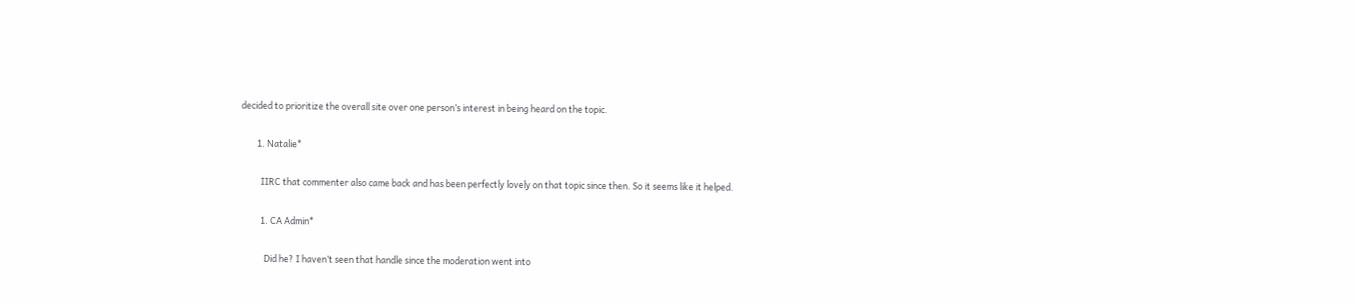decided to prioritize the overall site over one person’s interest in being heard on the topic.

        1. Natalie*

          IIRC that commenter also came back and has been perfectly lovely on that topic since then. So it seems like it helped.

          1. CA Admin*

            Did he? I haven’t seen that handle since the moderation went into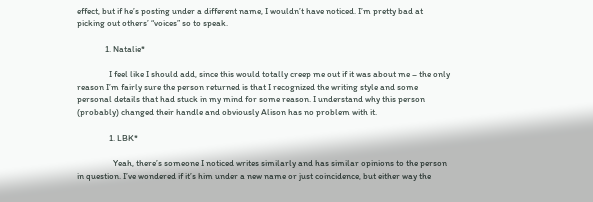effect, but if he’s posting under a different name, I wouldn’t have noticed. I’m pretty bad at picking out others’ “voices” so to speak.

              1. Natalie*

                I feel like I should add, since this would totally creep me out if it was about me – the only reason I’m fairly sure the person returned is that I recognized the writing style and some personal details that had stuck in my mind for some reason. I understand why this person (probably) changed their handle and obviously Alison has no problem with it.

                1. LBK*

                  Yeah, there’s someone I noticed writes similarly and has similar opinions to the person in question. I’ve wondered if it’s him under a new name or just coincidence, but either way the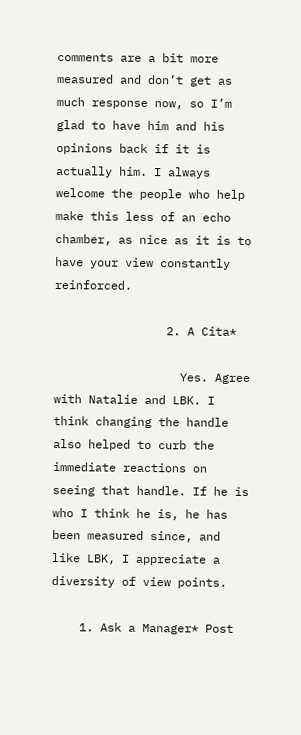comments are a bit more measured and don’t get as much response now, so I’m glad to have him and his opinions back if it is actually him. I always welcome the people who help make this less of an echo chamber, as nice as it is to have your view constantly reinforced.

                2. A Cita*

                  Yes. Agree with Natalie and LBK. I think changing the handle also helped to curb the immediate reactions on seeing that handle. If he is who I think he is, he has been measured since, and like LBK, I appreciate a diversity of view points.

    1. Ask a Manager* Post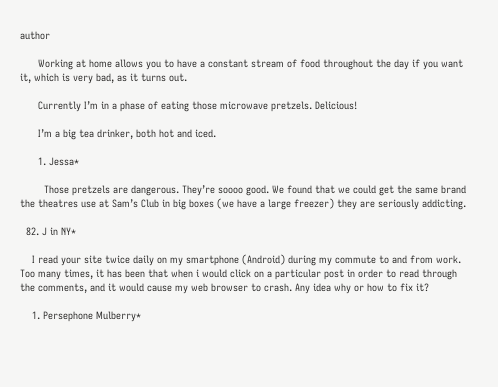author

      Working at home allows you to have a constant stream of food throughout the day if you want it, which is very bad, as it turns out.

      Currently I’m in a phase of eating those microwave pretzels. Delicious!

      I’m a big tea drinker, both hot and iced.

      1. Jessa*

        Those pretzels are dangerous. They’re soooo good. We found that we could get the same brand the theatres use at Sam’s Club in big boxes (we have a large freezer) they are seriously addicting.

  82. J in NY*

    I read your site twice daily on my smartphone (Android) during my commute to and from work. Too many times, it has been that when i would click on a particular post in order to read through the comments, and it would cause my web browser to crash. Any idea why or how to fix it?

    1. Persephone Mulberry*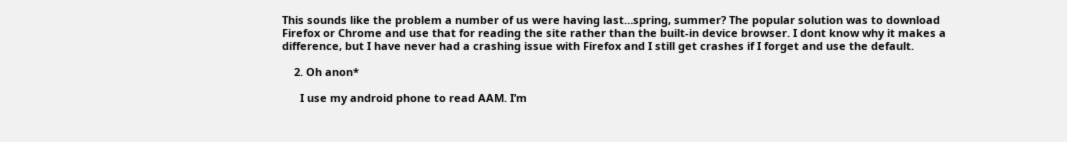This sounds like the problem a number of us were having last…spring, summer? The popular solution was to download Firefox or Chrome and use that for reading the site rather than the built-in device browser. I dont know why it makes a difference, but I have never had a crashing issue with Firefox and I still get crashes if I forget and use the default.

    2. Oh anon*

      I use my android phone to read AAM. I’m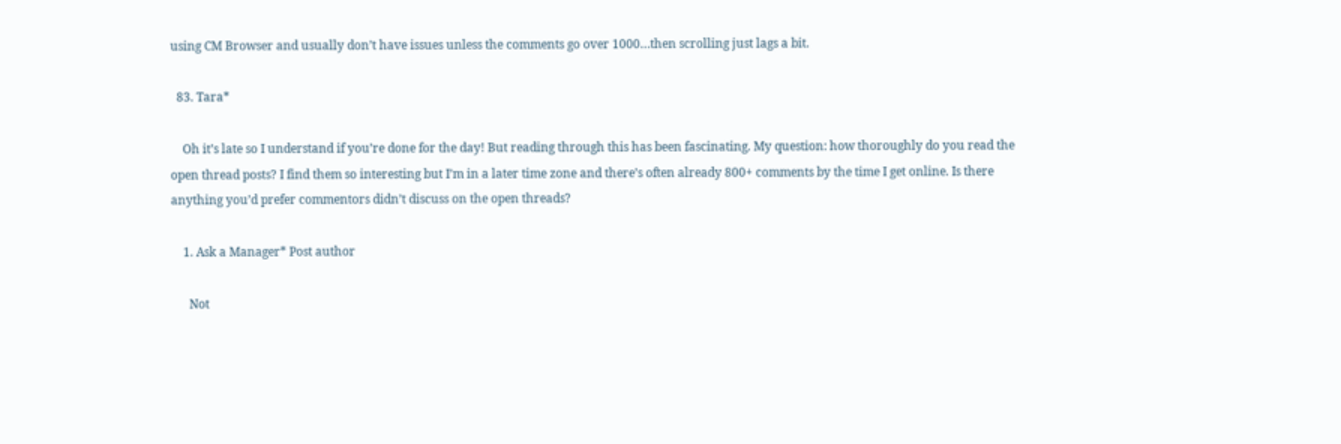using CM Browser and usually don’t have issues unless the comments go over 1000…then scrolling just lags a bit.

  83. Tara*

    Oh it’s late so I understand if you’re done for the day! But reading through this has been fascinating. My question: how thoroughly do you read the open thread posts? I find them so interesting but I’m in a later time zone and there’s often already 800+ comments by the time I get online. Is there anything you’d prefer commentors didn’t discuss on the open threads?

    1. Ask a Manager* Post author

      Not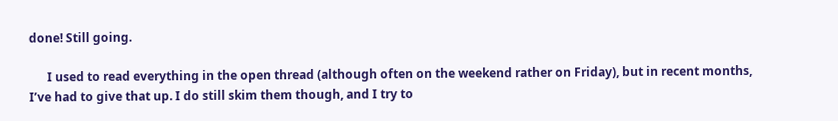done! Still going.

      I used to read everything in the open thread (although often on the weekend rather on Friday), but in recent months, I’ve had to give that up. I do still skim them though, and I try to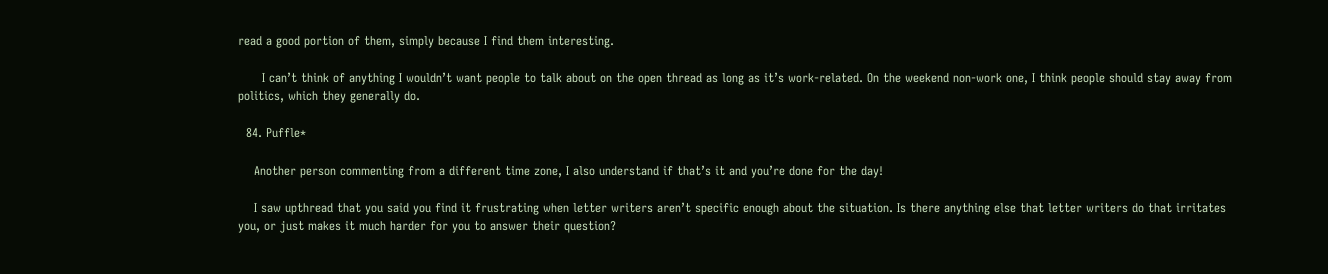read a good portion of them, simply because I find them interesting.

      I can’t think of anything I wouldn’t want people to talk about on the open thread as long as it’s work-related. On the weekend non-work one, I think people should stay away from politics, which they generally do.

  84. Puffle*

    Another person commenting from a different time zone, I also understand if that’s it and you’re done for the day!

    I saw upthread that you said you find it frustrating when letter writers aren’t specific enough about the situation. Is there anything else that letter writers do that irritates you, or just makes it much harder for you to answer their question?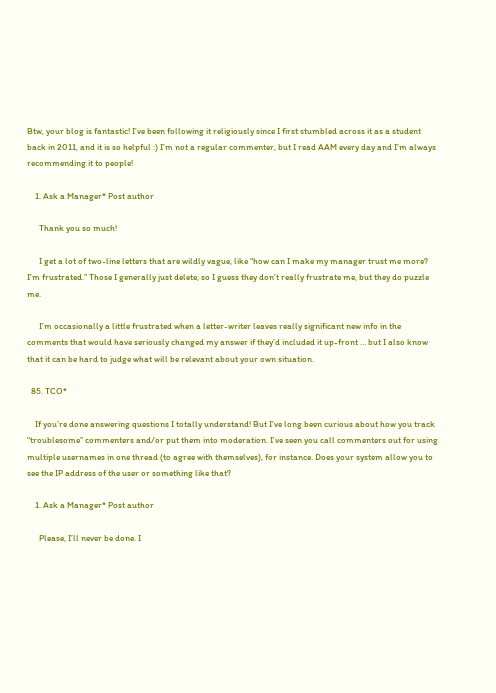Btw, your blog is fantastic! I’ve been following it religiously since I first stumbled across it as a student back in 2011, and it is so helpful :) I’m not a regular commenter, but I read AAM every day and I’m always recommending it to people!

    1. Ask a Manager* Post author

      Thank you so much!

      I get a lot of two-line letters that are wildly vague, like “how can I make my manager trust me more? I’m frustrated.” Those I generally just delete, so I guess they don’t really frustrate me, but they do puzzle me.

      I’m occasionally a little frustrated when a letter-writer leaves really significant new info in the comments that would have seriously changed my answer if they’d included it up-front … but I also know that it can be hard to judge what will be relevant about your own situation.

  85. TCO*

    If you’re done answering questions I totally understand! But I’ve long been curious about how you track “troublesome” commenters and/or put them into moderation. I’ve seen you call commenters out for using multiple usernames in one thread (to agree with themselves), for instance. Does your system allow you to see the IP address of the user or something like that?

    1. Ask a Manager* Post author

      Please, I’ll never be done. I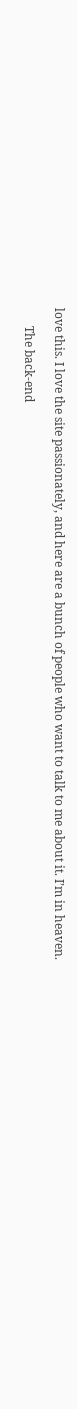love this. I love the site passionately, and here are a bunch of people who want to talk to me about it. I’m in heaven.

      The back-end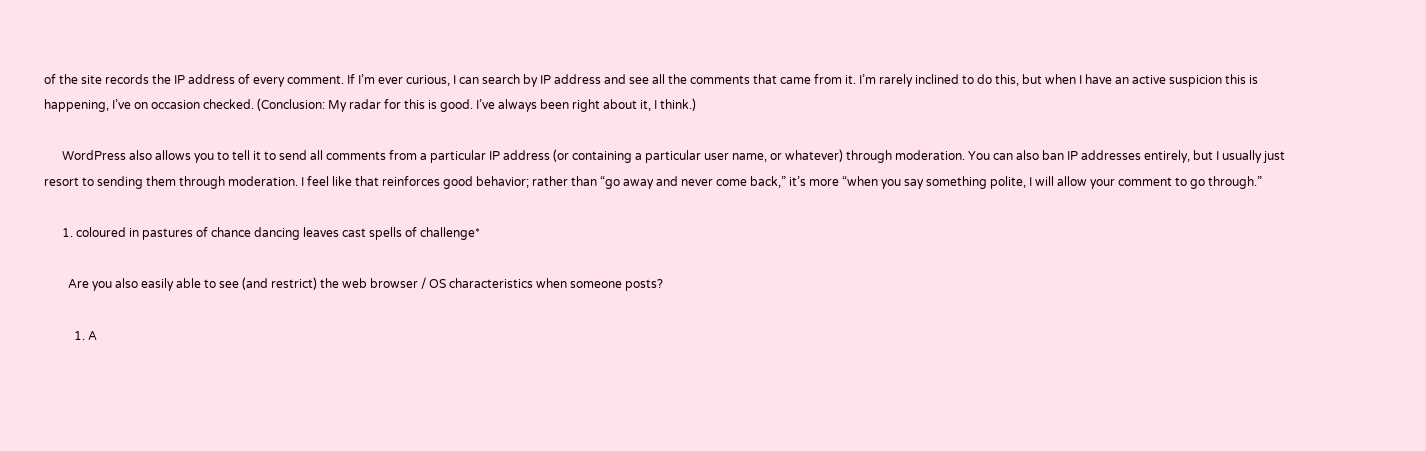of the site records the IP address of every comment. If I’m ever curious, I can search by IP address and see all the comments that came from it. I’m rarely inclined to do this, but when I have an active suspicion this is happening, I’ve on occasion checked. (Conclusion: My radar for this is good. I’ve always been right about it, I think.)

      WordPress also allows you to tell it to send all comments from a particular IP address (or containing a particular user name, or whatever) through moderation. You can also ban IP addresses entirely, but I usually just resort to sending them through moderation. I feel like that reinforces good behavior; rather than “go away and never come back,” it’s more “when you say something polite, I will allow your comment to go through.”

      1. coloured in pastures of chance dancing leaves cast spells of challenge*

        Are you also easily able to see (and restrict) the web browser / OS characteristics when someone posts?

          1. A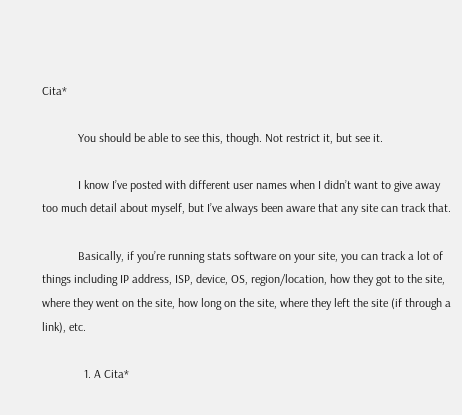Cita*

            You should be able to see this, though. Not restrict it, but see it.

            I know I’ve posted with different user names when I didn’t want to give away too much detail about myself, but I’ve always been aware that any site can track that.

            Basically, if you’re running stats software on your site, you can track a lot of things including IP address, ISP, device, OS, region/location, how they got to the site, where they went on the site, how long on the site, where they left the site (if through a link), etc.

              1. A Cita*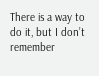There is a way to do it, but I don’t remember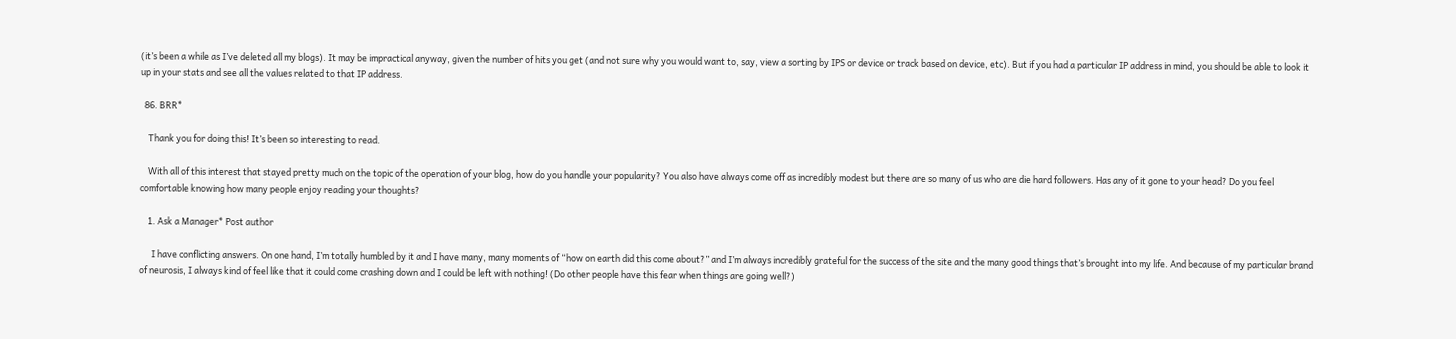(it’s been a while as I’ve deleted all my blogs). It may be impractical anyway, given the number of hits you get (and not sure why you would want to, say, view a sorting by IPS or device or track based on device, etc). But if you had a particular IP address in mind, you should be able to look it up in your stats and see all the values related to that IP address.

  86. BRR*

    Thank you for doing this! It’s been so interesting to read.

    With all of this interest that stayed pretty much on the topic of the operation of your blog, how do you handle your popularity? You also have always come off as incredibly modest but there are so many of us who are die hard followers. Has any of it gone to your head? Do you feel comfortable knowing how many people enjoy reading your thoughts?

    1. Ask a Manager* Post author

      I have conflicting answers. On one hand, I’m totally humbled by it and I have many, many moments of “how on earth did this come about?” and I’m always incredibly grateful for the success of the site and the many good things that’s brought into my life. And because of my particular brand of neurosis, I always kind of feel like that it could come crashing down and I could be left with nothing! (Do other people have this fear when things are going well?)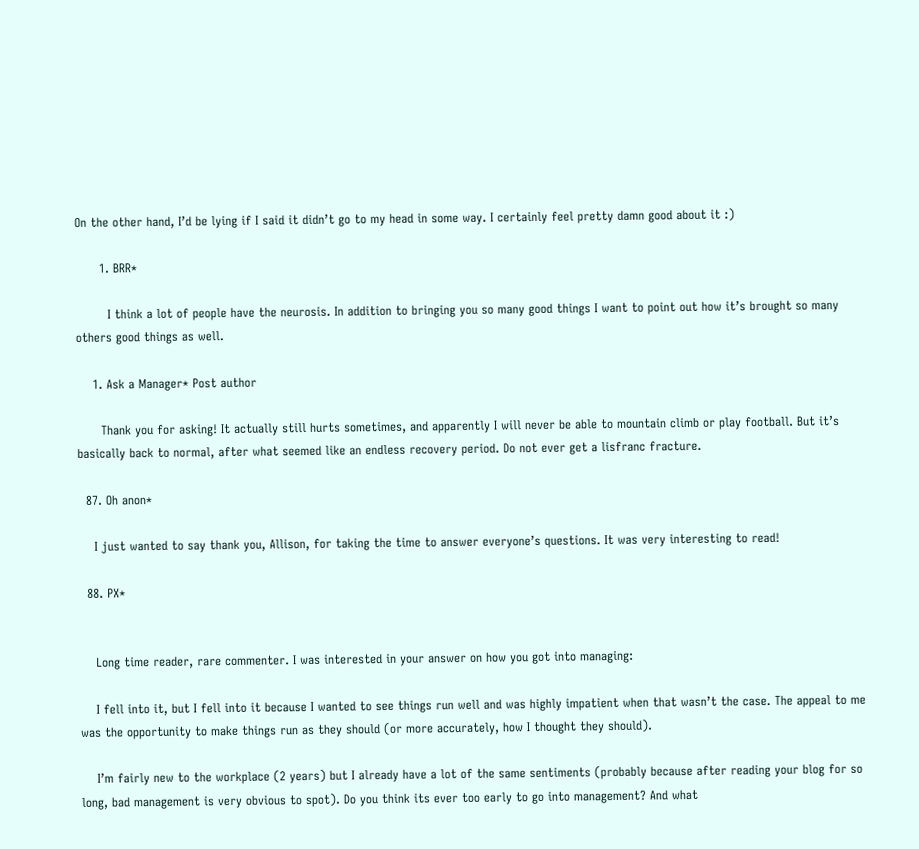On the other hand, I’d be lying if I said it didn’t go to my head in some way. I certainly feel pretty damn good about it :)

      1. BRR*

        I think a lot of people have the neurosis. In addition to bringing you so many good things I want to point out how it’s brought so many others good things as well.

    1. Ask a Manager* Post author

      Thank you for asking! It actually still hurts sometimes, and apparently I will never be able to mountain climb or play football. But it’s basically back to normal, after what seemed like an endless recovery period. Do not ever get a lisfranc fracture.

  87. Oh anon*

    I just wanted to say thank you, Allison, for taking the time to answer everyone’s questions. It was very interesting to read!

  88. PX*


    Long time reader, rare commenter. I was interested in your answer on how you got into managing:

    I fell into it, but I fell into it because I wanted to see things run well and was highly impatient when that wasn’t the case. The appeal to me was the opportunity to make things run as they should (or more accurately, how I thought they should).

    I’m fairly new to the workplace (2 years) but I already have a lot of the same sentiments (probably because after reading your blog for so long, bad management is very obvious to spot). Do you think its ever too early to go into management? And what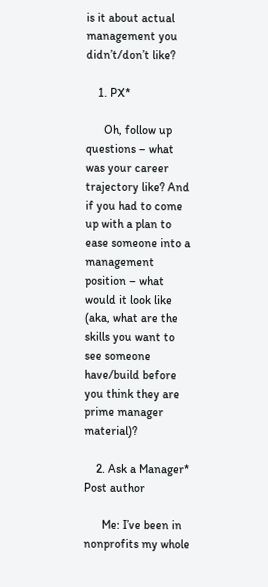is it about actual management you didn’t/don’t like?

    1. PX*

      Oh, follow up questions – what was your career trajectory like? And if you had to come up with a plan to ease someone into a management position – what would it look like (aka, what are the skills you want to see someone have/build before you think they are prime manager material)?

    2. Ask a Manager* Post author

      Me: I’ve been in nonprofits my whole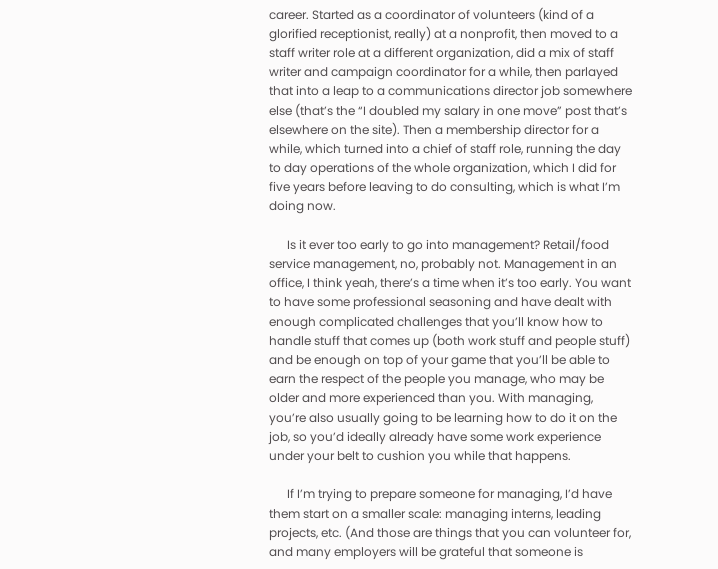career. Started as a coordinator of volunteers (kind of a glorified receptionist, really) at a nonprofit, then moved to a staff writer role at a different organization, did a mix of staff writer and campaign coordinator for a while, then parlayed that into a leap to a communications director job somewhere else (that’s the “I doubled my salary in one move” post that’s elsewhere on the site). Then a membership director for a while, which turned into a chief of staff role, running the day to day operations of the whole organization, which I did for five years before leaving to do consulting, which is what I’m doing now.

      Is it ever too early to go into management? Retail/food service management, no, probably not. Management in an office, I think yeah, there’s a time when it’s too early. You want to have some professional seasoning and have dealt with enough complicated challenges that you’ll know how to handle stuff that comes up (both work stuff and people stuff) and be enough on top of your game that you’ll be able to earn the respect of the people you manage, who may be older and more experienced than you. With managing, you’re also usually going to be learning how to do it on the job, so you’d ideally already have some work experience under your belt to cushion you while that happens.

      If I’m trying to prepare someone for managing, I’d have them start on a smaller scale: managing interns, leading projects, etc. (And those are things that you can volunteer for, and many employers will be grateful that someone is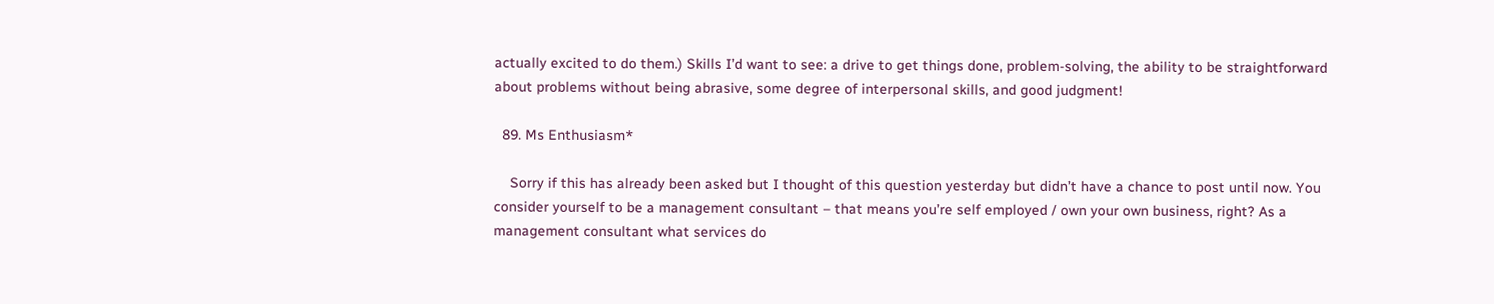actually excited to do them.) Skills I’d want to see: a drive to get things done, problem-solving, the ability to be straightforward about problems without being abrasive, some degree of interpersonal skills, and good judgment!

  89. Ms Enthusiasm*

    Sorry if this has already been asked but I thought of this question yesterday but didn’t have a chance to post until now. You consider yourself to be a management consultant – that means you’re self employed / own your own business, right? As a management consultant what services do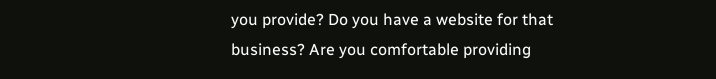you provide? Do you have a website for that business? Are you comfortable providing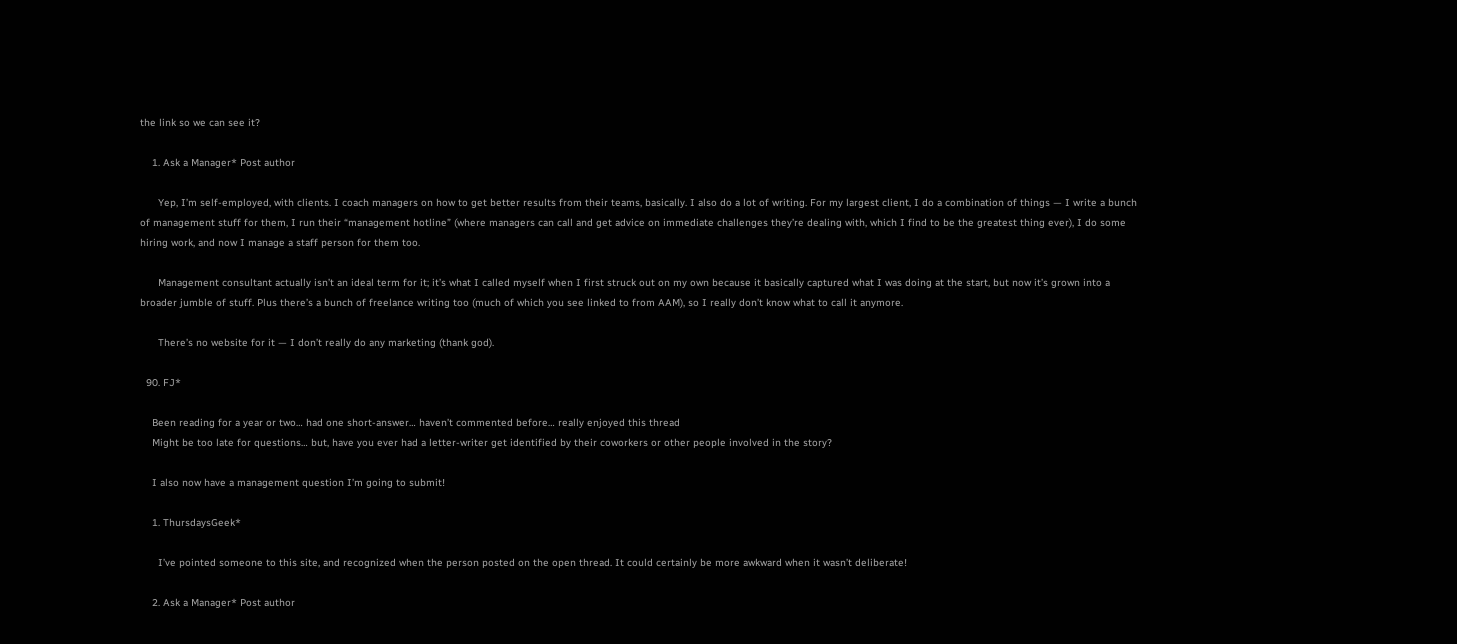the link so we can see it?

    1. Ask a Manager* Post author

      Yep, I’m self-employed, with clients. I coach managers on how to get better results from their teams, basically. I also do a lot of writing. For my largest client, I do a combination of things — I write a bunch of management stuff for them, I run their “management hotline” (where managers can call and get advice on immediate challenges they’re dealing with, which I find to be the greatest thing ever), I do some hiring work, and now I manage a staff person for them too.

      Management consultant actually isn’t an ideal term for it; it’s what I called myself when I first struck out on my own because it basically captured what I was doing at the start, but now it’s grown into a broader jumble of stuff. Plus there’s a bunch of freelance writing too (much of which you see linked to from AAM), so I really don’t know what to call it anymore.

      There’s no website for it — I don’t really do any marketing (thank god).

  90. FJ*

    Been reading for a year or two… had one short-answer… haven’t commented before… really enjoyed this thread
    Might be too late for questions… but, have you ever had a letter-writer get identified by their coworkers or other people involved in the story?

    I also now have a management question I’m going to submit!

    1. ThursdaysGeek*

      I’ve pointed someone to this site, and recognized when the person posted on the open thread. It could certainly be more awkward when it wasn’t deliberate!

    2. Ask a Manager* Post author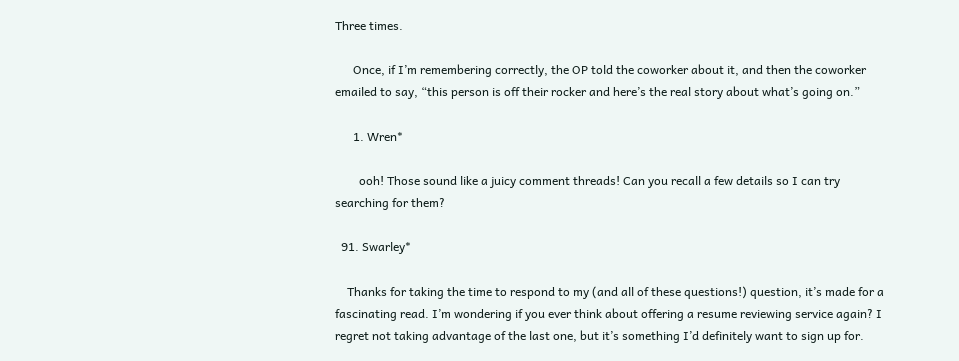Three times.

      Once, if I’m remembering correctly, the OP told the coworker about it, and then the coworker emailed to say, “this person is off their rocker and here’s the real story about what’s going on.”

      1. Wren*

        ooh! Those sound like a juicy comment threads! Can you recall a few details so I can try searching for them?

  91. Swarley*

    Thanks for taking the time to respond to my (and all of these questions!) question, it’s made for a fascinating read. I’m wondering if you ever think about offering a resume reviewing service again? I regret not taking advantage of the last one, but it’s something I’d definitely want to sign up for.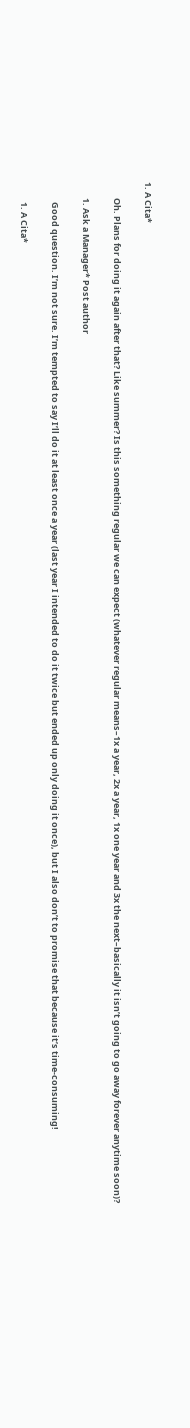1. A Cita*

        Oh. Plans for doing it again after that? Like summer? Is this something regular we can expect (whatever regular means–1x a year, 2x a year, 1x one year and 3x the next–basically it isn’t going to go away forever anytime soon)?

        1. Ask a Manager* Post author

          Good question. I’m not sure. I’m tempted to say I’ll do it at least once a year (last year I intended to do it twice but ended up only doing it once), but I also don’t to promise that because it’s time-consuming!

          1. A Cita*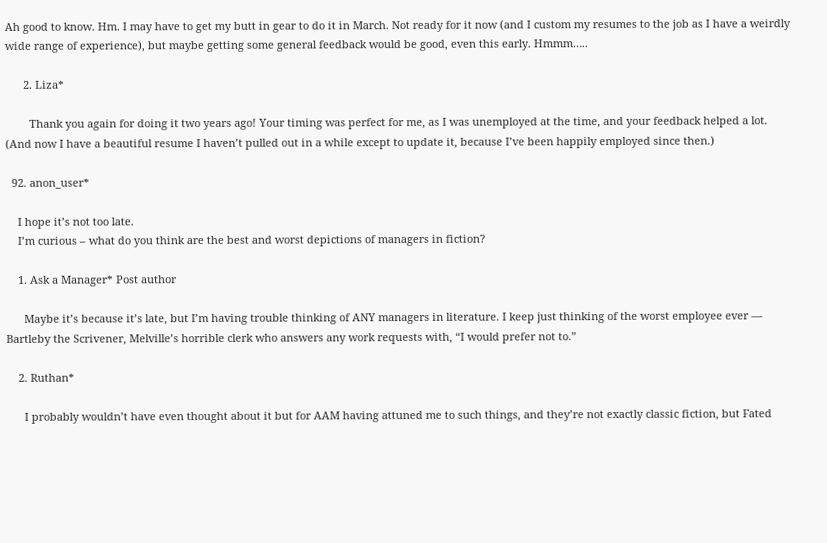Ah good to know. Hm. I may have to get my butt in gear to do it in March. Not ready for it now (and I custom my resumes to the job as I have a weirdly wide range of experience), but maybe getting some general feedback would be good, even this early. Hmmm…..

      2. Liza*

        Thank you again for doing it two years ago! Your timing was perfect for me, as I was unemployed at the time, and your feedback helped a lot. (And now I have a beautiful resume I haven’t pulled out in a while except to update it, because I’ve been happily employed since then.)

  92. anon_user*

    I hope it’s not too late.
    I’m curious – what do you think are the best and worst depictions of managers in fiction?

    1. Ask a Manager* Post author

      Maybe it’s because it’s late, but I’m having trouble thinking of ANY managers in literature. I keep just thinking of the worst employee ever — Bartleby the Scrivener, Melville’s horrible clerk who answers any work requests with, “I would prefer not to.”

    2. Ruthan*

      I probably wouldn’t have even thought about it but for AAM having attuned me to such things, and they’re not exactly classic fiction, but Fated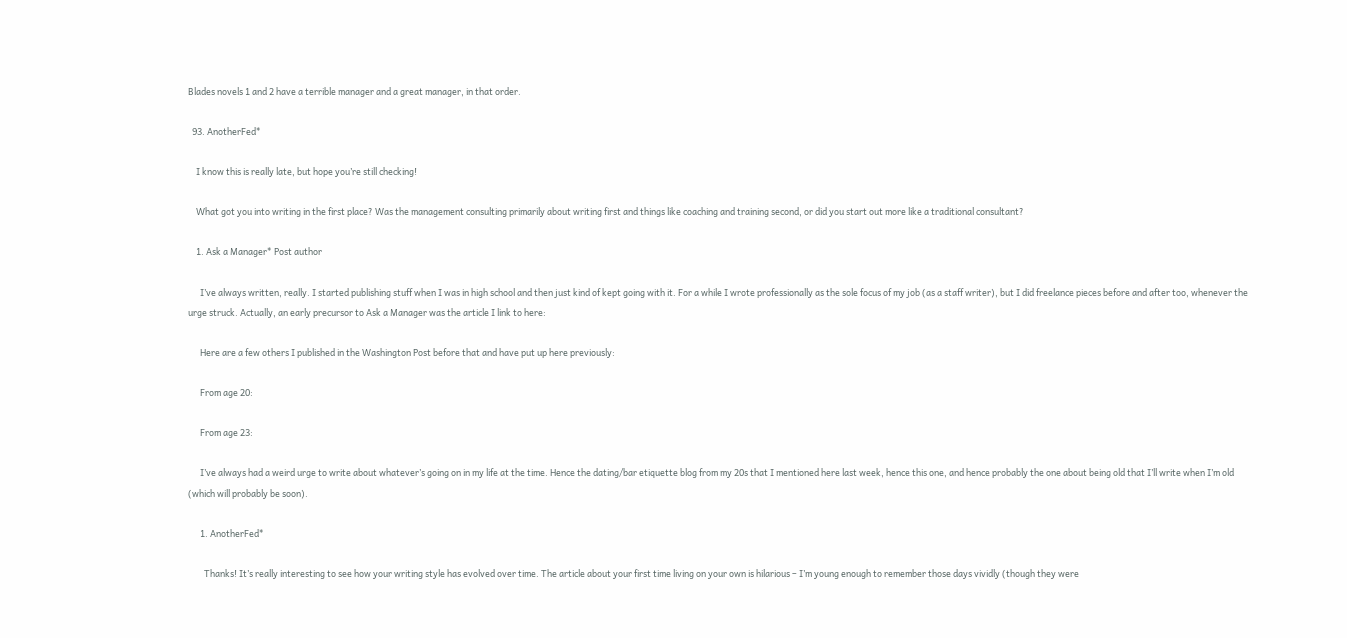Blades novels 1 and 2 have a terrible manager and a great manager, in that order.

  93. AnotherFed*

    I know this is really late, but hope you’re still checking!

    What got you into writing in the first place? Was the management consulting primarily about writing first and things like coaching and training second, or did you start out more like a traditional consultant?

    1. Ask a Manager* Post author

      I’ve always written, really. I started publishing stuff when I was in high school and then just kind of kept going with it. For a while I wrote professionally as the sole focus of my job (as a staff writer), but I did freelance pieces before and after too, whenever the urge struck. Actually, an early precursor to Ask a Manager was the article I link to here:

      Here are a few others I published in the Washington Post before that and have put up here previously:

      From age 20:

      From age 23:

      I’ve always had a weird urge to write about whatever’s going on in my life at the time. Hence the dating/bar etiquette blog from my 20s that I mentioned here last week, hence this one, and hence probably the one about being old that I’ll write when I’m old (which will probably be soon).

      1. AnotherFed*

        Thanks! It’s really interesting to see how your writing style has evolved over time. The article about your first time living on your own is hilarious – I’m young enough to remember those days vividly (though they were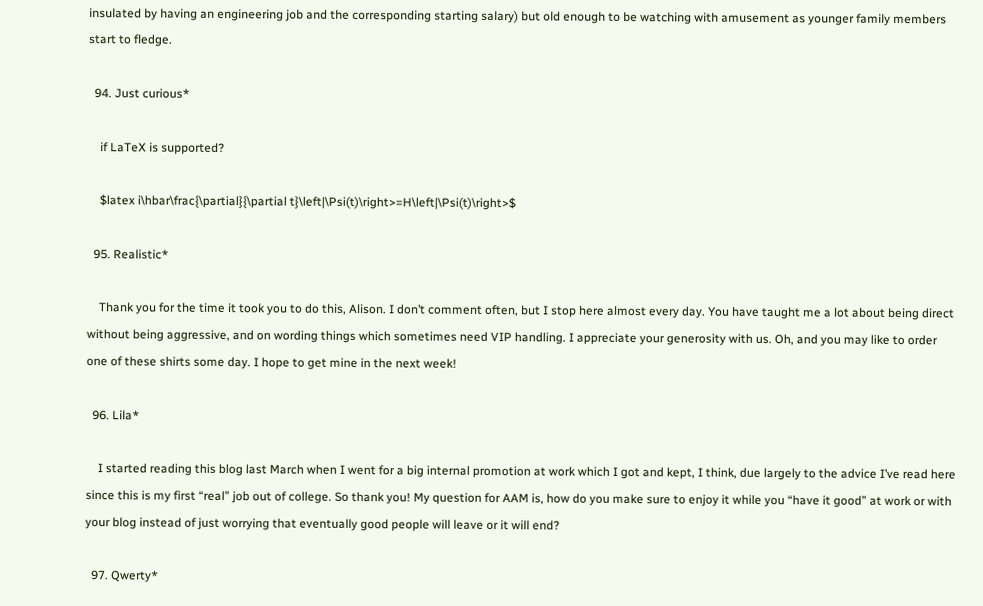insulated by having an engineering job and the corresponding starting salary) but old enough to be watching with amusement as younger family members start to fledge.

  94. Just curious*

    if LaTeX is supported?

    $latex i\hbar\frac{\partial}{\partial t}\left|\Psi(t)\right>=H\left|\Psi(t)\right>$

  95. Realistic*

    Thank you for the time it took you to do this, Alison. I don’t comment often, but I stop here almost every day. You have taught me a lot about being direct without being aggressive, and on wording things which sometimes need VIP handling. I appreciate your generosity with us. Oh, and you may like to order one of these shirts some day. I hope to get mine in the next week!

  96. Lila*

    I started reading this blog last March when I went for a big internal promotion at work which I got and kept, I think, due largely to the advice I’ve read here since this is my first “real” job out of college. So thank you! My question for AAM is, how do you make sure to enjoy it while you “have it good” at work or with your blog instead of just worrying that eventually good people will leave or it will end?

  97. Qwerty*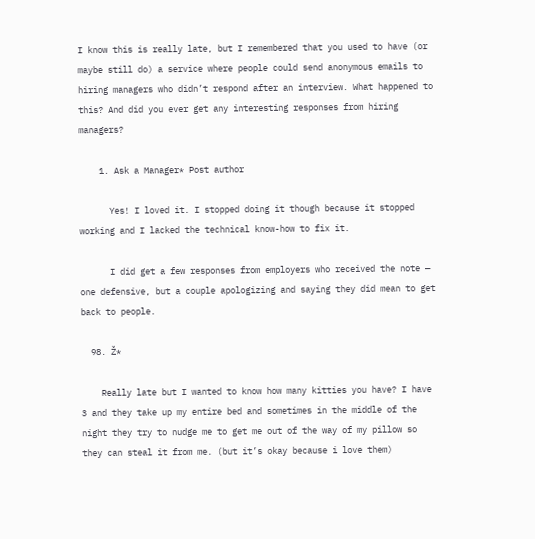I know this is really late, but I remembered that you used to have (or maybe still do) a service where people could send anonymous emails to hiring managers who didn’t respond after an interview. What happened to this? And did you ever get any interesting responses from hiring managers?

    1. Ask a Manager* Post author

      Yes! I loved it. I stopped doing it though because it stopped working and I lacked the technical know-how to fix it.

      I did get a few responses from employers who received the note — one defensive, but a couple apologizing and saying they did mean to get back to people.

  98. Ž*

    Really late but I wanted to know how many kitties you have? I have 3 and they take up my entire bed and sometimes in the middle of the night they try to nudge me to get me out of the way of my pillow so they can steal it from me. (but it’s okay because i love them)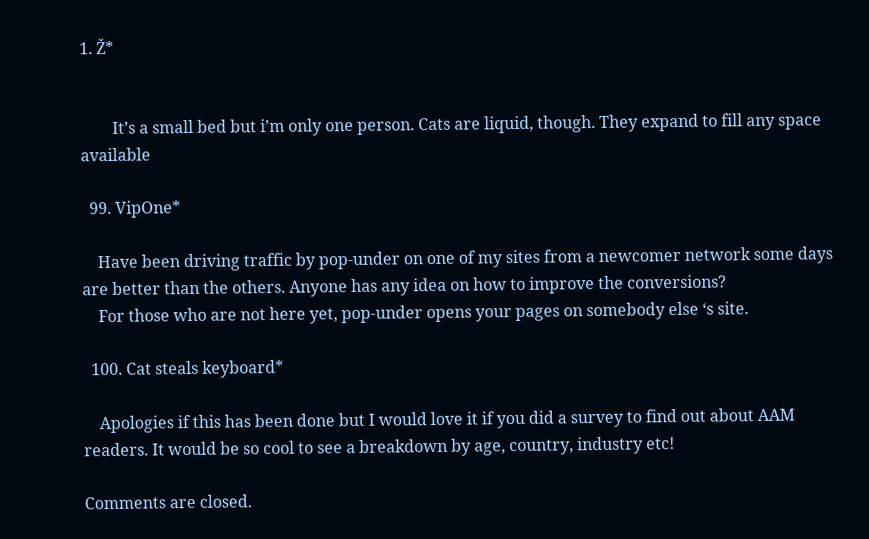1. Ž*


        It’s a small bed but i’m only one person. Cats are liquid, though. They expand to fill any space available

  99. VipOne*

    Have been driving traffic by pop-under on one of my sites from a newcomer network some days are better than the others. Anyone has any idea on how to improve the conversions?
    For those who are not here yet, pop-under opens your pages on somebody else ‘s site.

  100. Cat steals keyboard*

    Apologies if this has been done but I would love it if you did a survey to find out about AAM readers. It would be so cool to see a breakdown by age, country, industry etc!

Comments are closed.